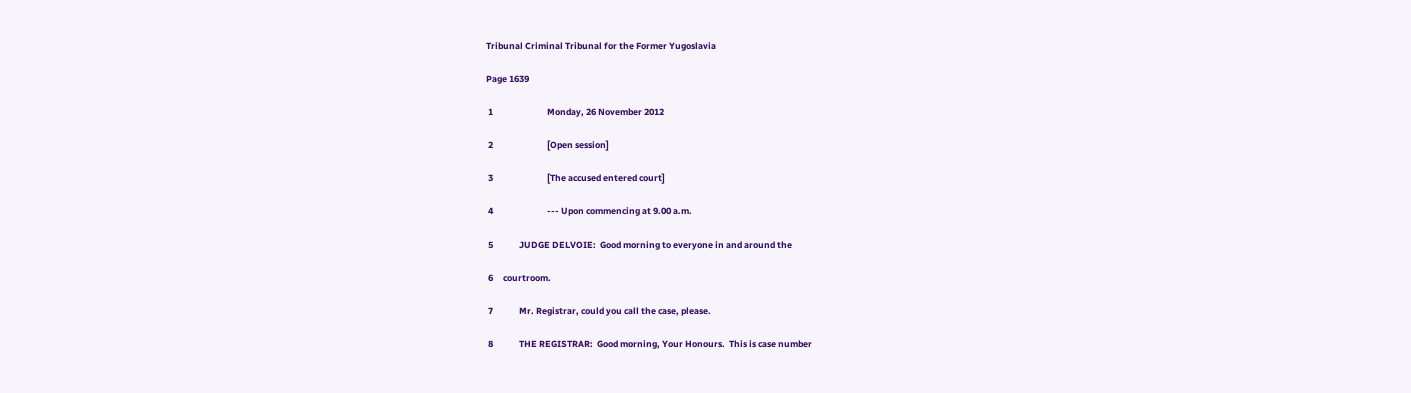Tribunal Criminal Tribunal for the Former Yugoslavia

Page 1639

 1                           Monday, 26 November 2012

 2                           [Open session]

 3                           [The accused entered court]

 4                           --- Upon commencing at 9.00 a.m.

 5             JUDGE DELVOIE:  Good morning to everyone in and around the

 6     courtroom.

 7             Mr. Registrar, could you call the case, please.

 8             THE REGISTRAR:  Good morning, Your Honours.  This is case number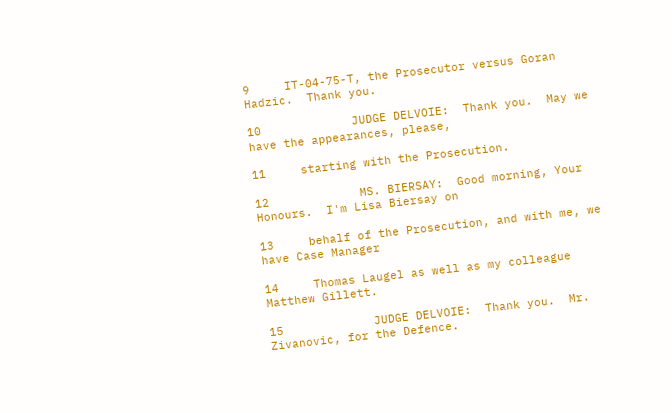9     IT-04-75-T, the Prosecutor versus Goran Hadzic.  Thank you.

10             JUDGE DELVOIE:  Thank you.  May we have the appearances, please,

11     starting with the Prosecution.

12             MS. BIERSAY:  Good morning, Your Honours.  I'm Lisa Biersay on

13     behalf of the Prosecution, and with me, we have Case Manager

14     Thomas Laugel as well as my colleague Matthew Gillett.

15             JUDGE DELVOIE:  Thank you.  Mr. Zivanovic, for the Defence.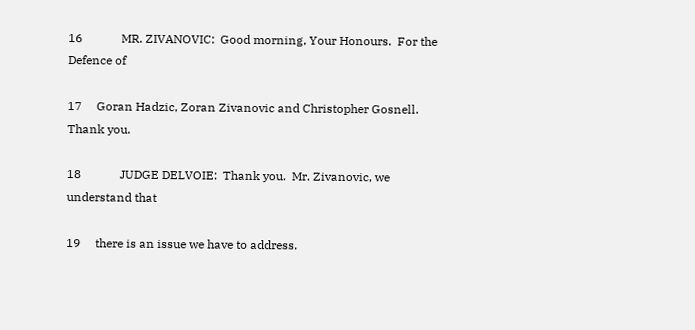16             MR. ZIVANOVIC:  Good morning, Your Honours.  For the Defence of

17     Goran Hadzic, Zoran Zivanovic and Christopher Gosnell.  Thank you.

18             JUDGE DELVOIE:  Thank you.  Mr. Zivanovic, we understand that

19     there is an issue we have to address.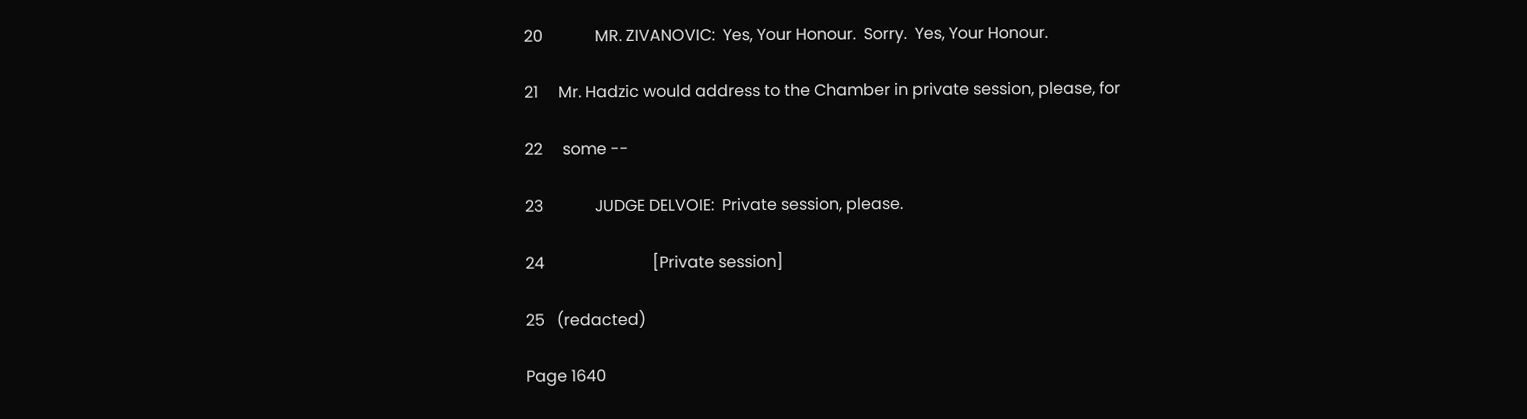20             MR. ZIVANOVIC:  Yes, Your Honour.  Sorry.  Yes, Your Honour.

21     Mr. Hadzic would address to the Chamber in private session, please, for

22     some --

23             JUDGE DELVOIE:  Private session, please.

24                           [Private session]

25   (redacted)

Page 1640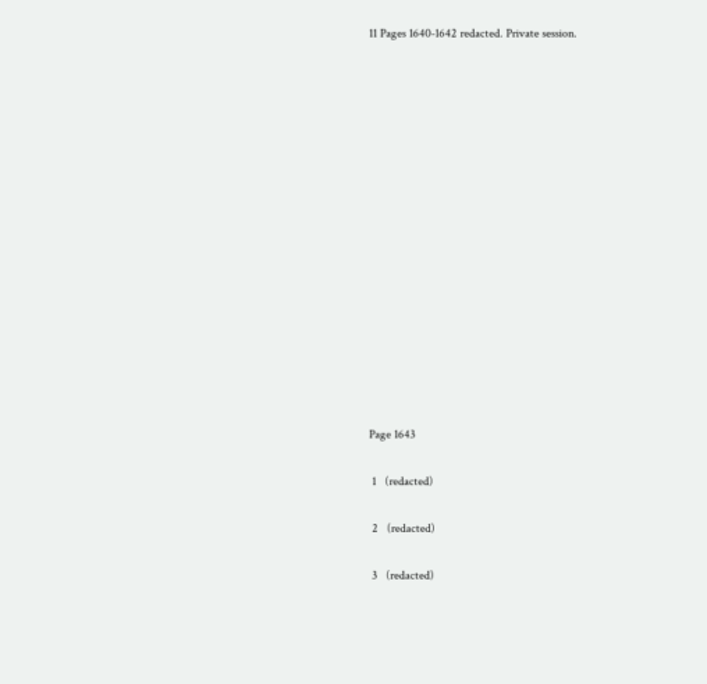11 Pages 1640-1642 redacted. Private session.
















Page 1643

 1   (redacted)

 2   (redacted)

 3   (redacted)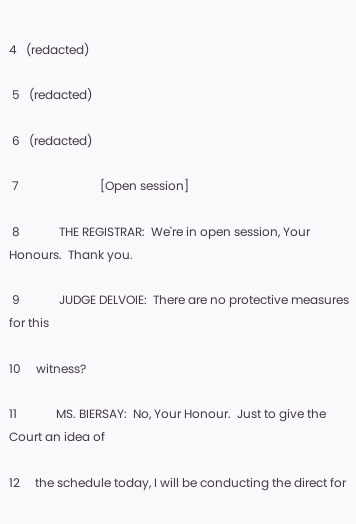4   (redacted)

 5   (redacted)

 6   (redacted)

 7                           [Open session]

 8             THE REGISTRAR:  We're in open session, Your Honours.  Thank you.

 9             JUDGE DELVOIE:  There are no protective measures for this

10     witness?

11             MS. BIERSAY:  No, Your Honour.  Just to give the Court an idea of

12     the schedule today, I will be conducting the direct for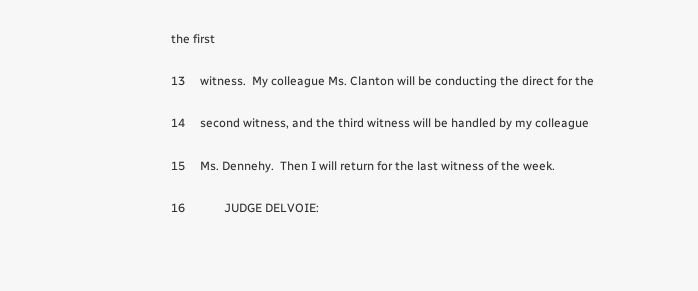the first

13     witness.  My colleague Ms. Clanton will be conducting the direct for the

14     second witness, and the third witness will be handled by my colleague

15     Ms. Dennehy.  Then I will return for the last witness of the week.

16             JUDGE DELVOIE: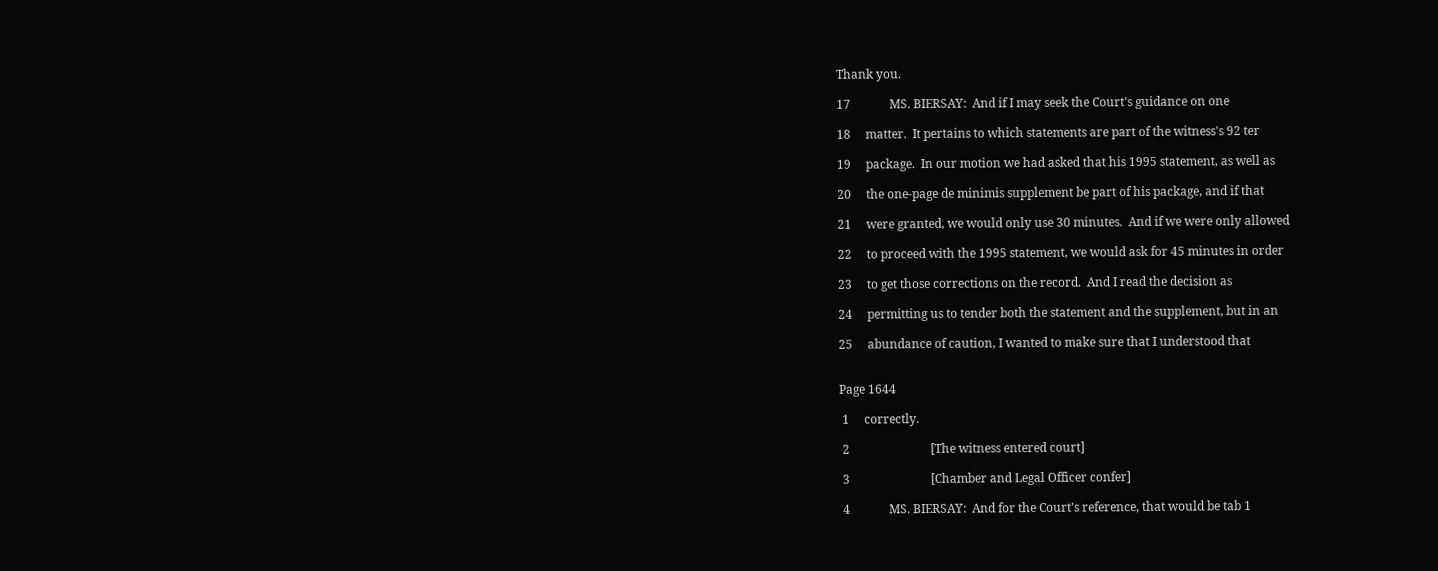Thank you.

17             MS. BIERSAY:  And if I may seek the Court's guidance on one

18     matter.  It pertains to which statements are part of the witness's 92 ter

19     package.  In our motion we had asked that his 1995 statement, as well as

20     the one-page de minimis supplement be part of his package, and if that

21     were granted, we would only use 30 minutes.  And if we were only allowed

22     to proceed with the 1995 statement, we would ask for 45 minutes in order

23     to get those corrections on the record.  And I read the decision as

24     permitting us to tender both the statement and the supplement, but in an

25     abundance of caution, I wanted to make sure that I understood that


Page 1644

 1     correctly.

 2                           [The witness entered court]

 3                           [Chamber and Legal Officer confer]

 4             MS. BIERSAY:  And for the Court's reference, that would be tab 1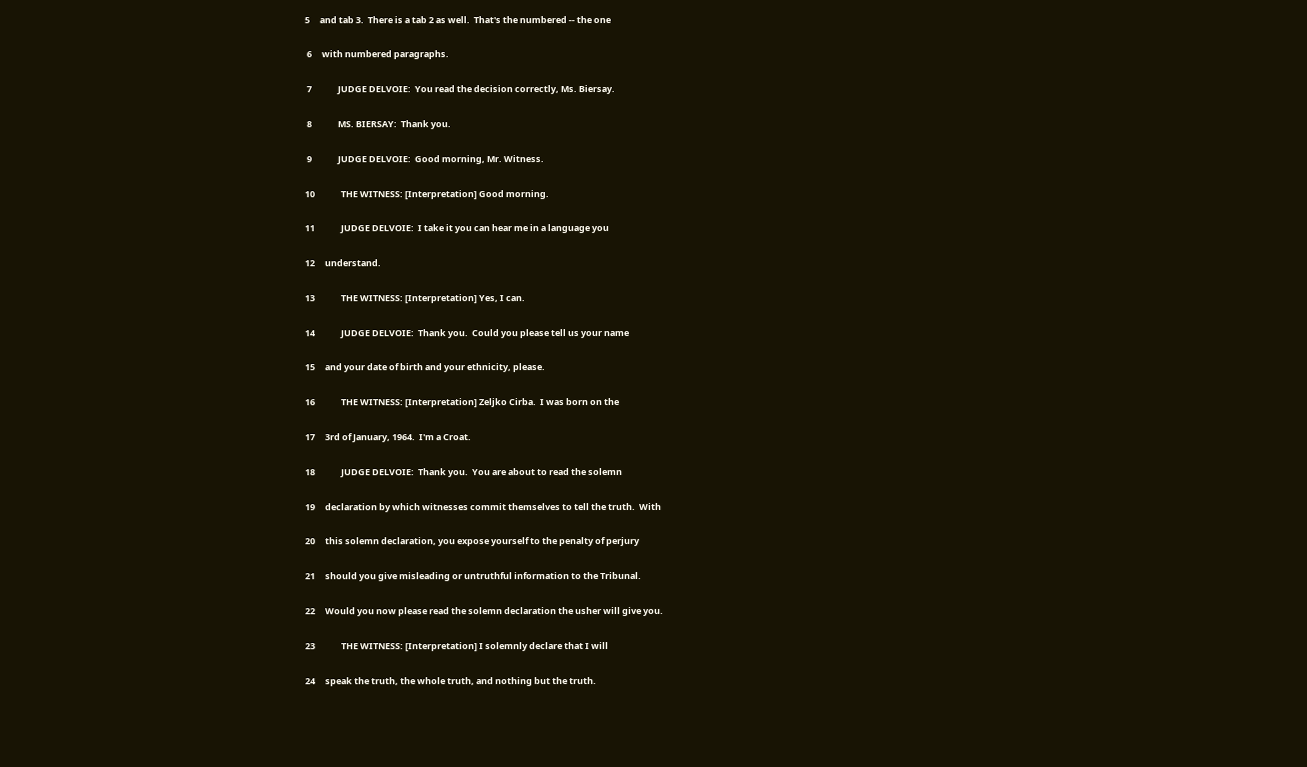5     and tab 3.  There is a tab 2 as well.  That's the numbered -- the one

 6     with numbered paragraphs.

 7             JUDGE DELVOIE:  You read the decision correctly, Ms. Biersay.

 8             MS. BIERSAY:  Thank you.

 9             JUDGE DELVOIE:  Good morning, Mr. Witness.

10             THE WITNESS: [Interpretation] Good morning.

11             JUDGE DELVOIE:  I take it you can hear me in a language you

12     understand.

13             THE WITNESS: [Interpretation] Yes, I can.

14             JUDGE DELVOIE:  Thank you.  Could you please tell us your name

15     and your date of birth and your ethnicity, please.

16             THE WITNESS: [Interpretation] Zeljko Cirba.  I was born on the

17     3rd of January, 1964.  I'm a Croat.

18             JUDGE DELVOIE:  Thank you.  You are about to read the solemn

19     declaration by which witnesses commit themselves to tell the truth.  With

20     this solemn declaration, you expose yourself to the penalty of perjury

21     should you give misleading or untruthful information to the Tribunal.

22     Would you now please read the solemn declaration the usher will give you.

23             THE WITNESS: [Interpretation] I solemnly declare that I will

24     speak the truth, the whole truth, and nothing but the truth.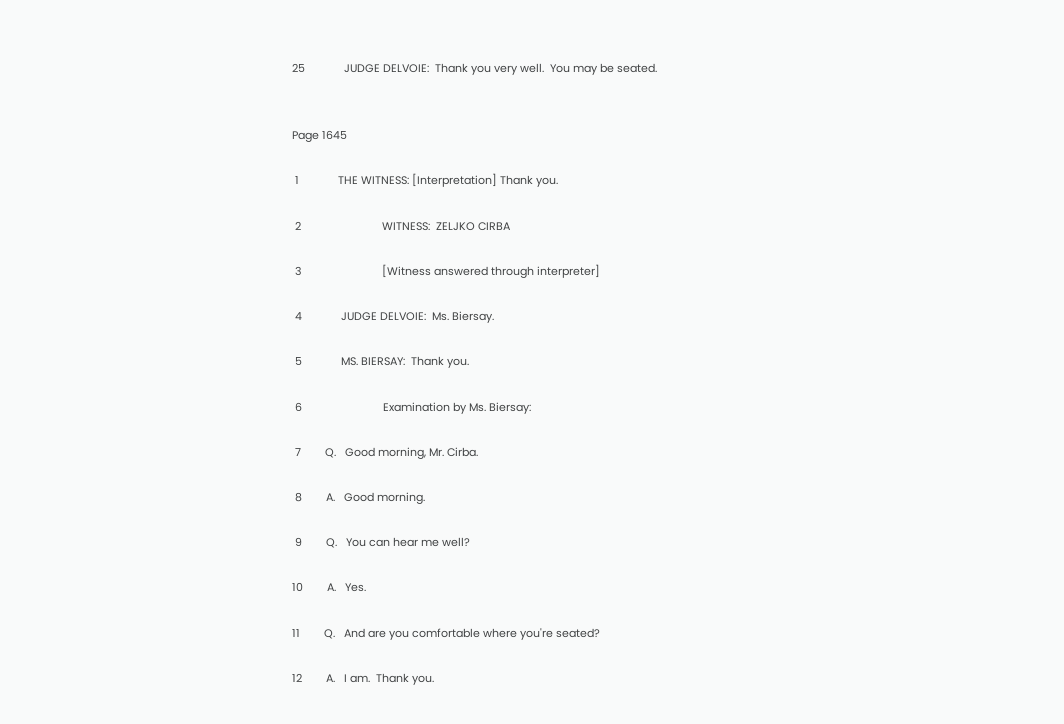25             JUDGE DELVOIE:  Thank you very well.  You may be seated.


Page 1645

 1             THE WITNESS: [Interpretation] Thank you.

 2                           WITNESS:  ZELJKO CIRBA

 3                           [Witness answered through interpreter]

 4             JUDGE DELVOIE:  Ms. Biersay.

 5             MS. BIERSAY:  Thank you.

 6                           Examination by Ms. Biersay:

 7        Q.   Good morning, Mr. Cirba.

 8        A.   Good morning.

 9        Q.   You can hear me well?

10        A.   Yes.

11        Q.   And are you comfortable where you're seated?

12        A.   I am.  Thank you.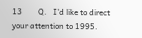13        Q.   I'd like to direct your attention to 1995.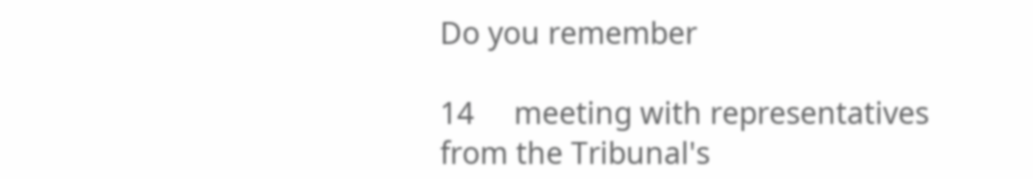Do you remember

14     meeting with representatives from the Tribunal's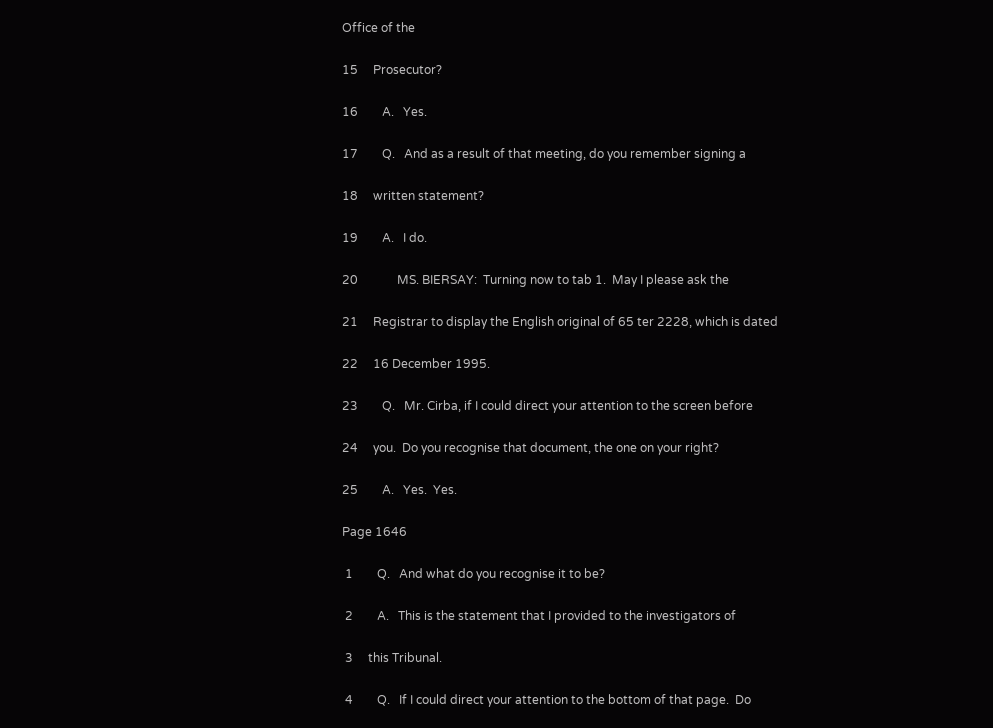Office of the

15     Prosecutor?

16        A.   Yes.

17        Q.   And as a result of that meeting, do you remember signing a

18     written statement?

19        A.   I do.

20             MS. BIERSAY:  Turning now to tab 1.  May I please ask the

21     Registrar to display the English original of 65 ter 2228, which is dated

22     16 December 1995.

23        Q.   Mr. Cirba, if I could direct your attention to the screen before

24     you.  Do you recognise that document, the one on your right?

25        A.   Yes.  Yes.

Page 1646

 1        Q.   And what do you recognise it to be?

 2        A.   This is the statement that I provided to the investigators of

 3     this Tribunal.

 4        Q.   If I could direct your attention to the bottom of that page.  Do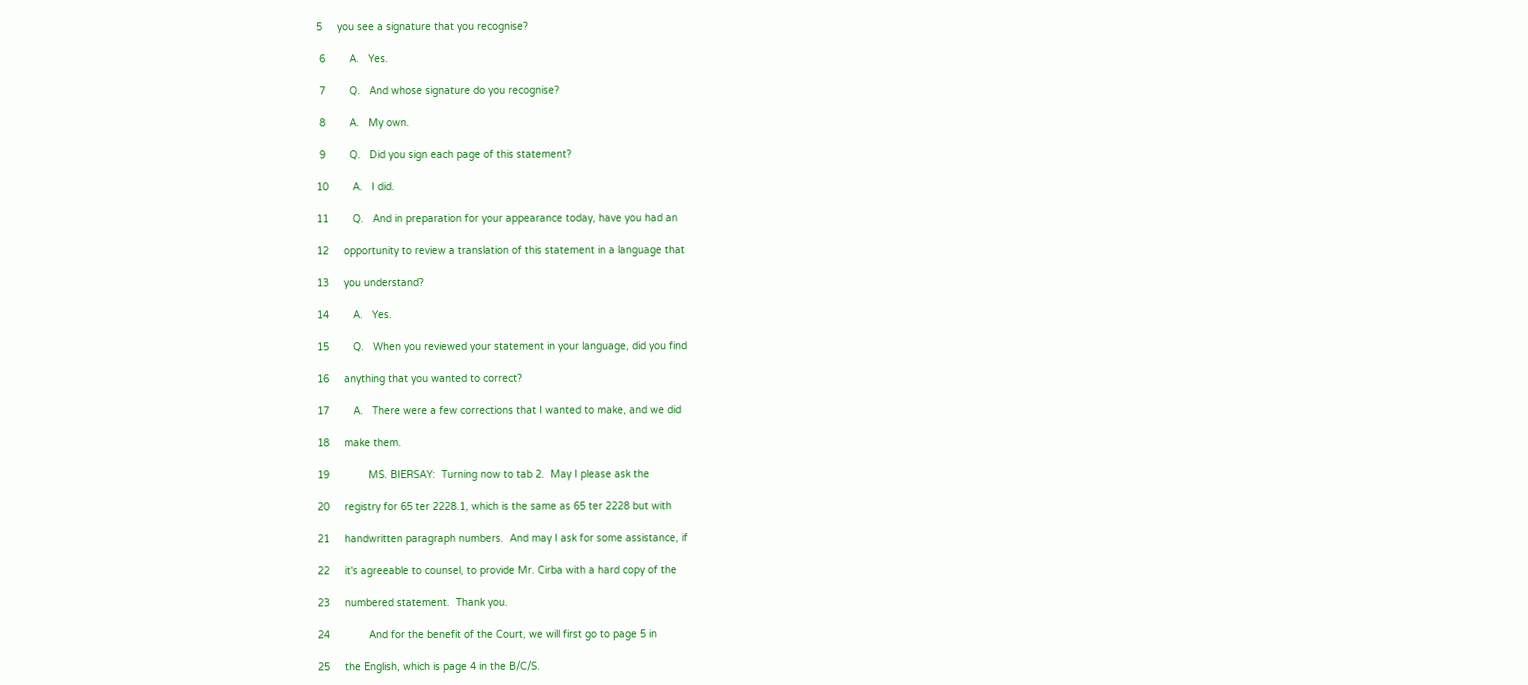5     you see a signature that you recognise?

 6        A.   Yes.

 7        Q.   And whose signature do you recognise?

 8        A.   My own.

 9        Q.   Did you sign each page of this statement?

10        A.   I did.

11        Q.   And in preparation for your appearance today, have you had an

12     opportunity to review a translation of this statement in a language that

13     you understand?

14        A.   Yes.

15        Q.   When you reviewed your statement in your language, did you find

16     anything that you wanted to correct?

17        A.   There were a few corrections that I wanted to make, and we did

18     make them.

19             MS. BIERSAY:  Turning now to tab 2.  May I please ask the

20     registry for 65 ter 2228.1, which is the same as 65 ter 2228 but with

21     handwritten paragraph numbers.  And may I ask for some assistance, if

22     it's agreeable to counsel, to provide Mr. Cirba with a hard copy of the

23     numbered statement.  Thank you.

24             And for the benefit of the Court, we will first go to page 5 in

25     the English, which is page 4 in the B/C/S.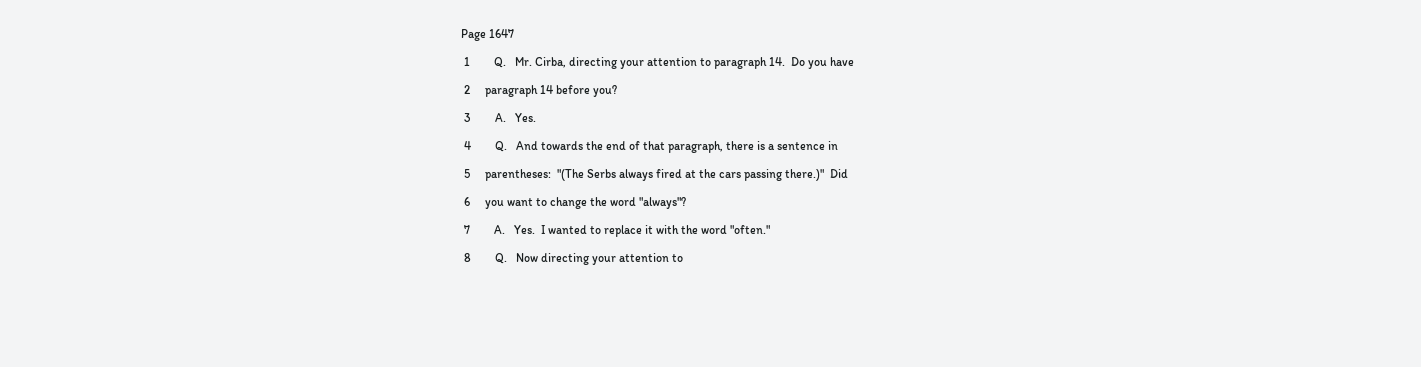Page 1647

 1        Q.   Mr. Cirba, directing your attention to paragraph 14.  Do you have

 2     paragraph 14 before you?

 3        A.   Yes.

 4        Q.   And towards the end of that paragraph, there is a sentence in

 5     parentheses:  "(The Serbs always fired at the cars passing there.)"  Did

 6     you want to change the word "always"?

 7        A.   Yes.  I wanted to replace it with the word "often."

 8        Q.   Now directing your attention to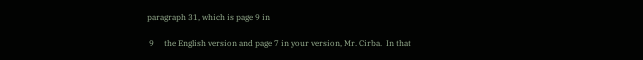paragraph 31, which is page 9 in

 9     the English version and page 7 in your version, Mr. Cirba.  In that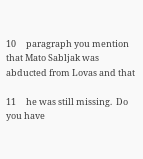10     paragraph you mention that Mato Sabljak was abducted from Lovas and that

11     he was still missing.  Do you have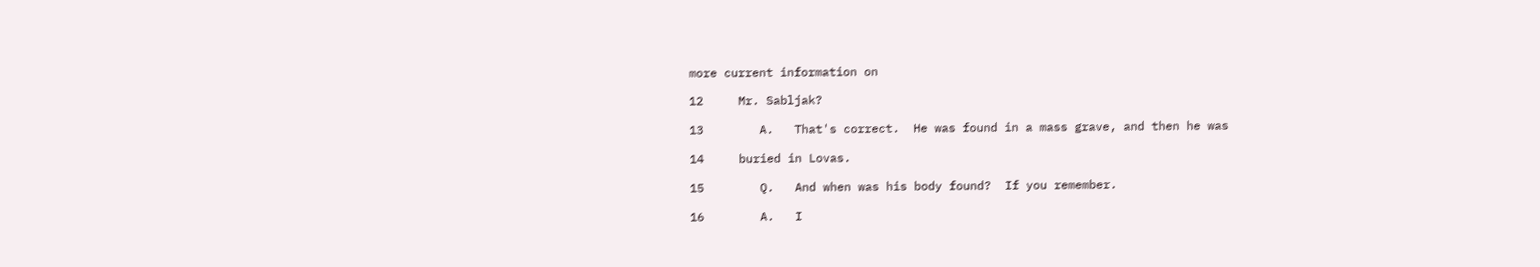more current information on

12     Mr. Sabljak?

13        A.   That's correct.  He was found in a mass grave, and then he was

14     buried in Lovas.

15        Q.   And when was his body found?  If you remember.

16        A.   I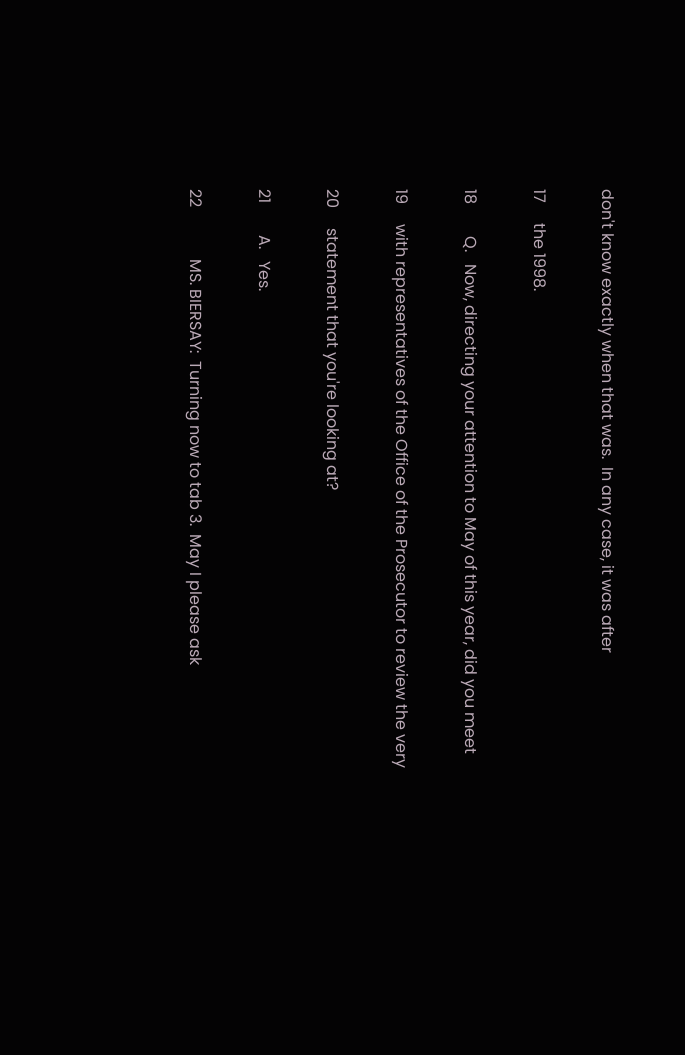don't know exactly when that was.  In any case, it was after

17     the 1998.

18        Q.   Now, directing your attention to May of this year, did you meet

19     with representatives of the Office of the Prosecutor to review the very

20     statement that you're looking at?

21        A.   Yes.

22             MS. BIERSAY:  Turning now to tab 3.  May I please ask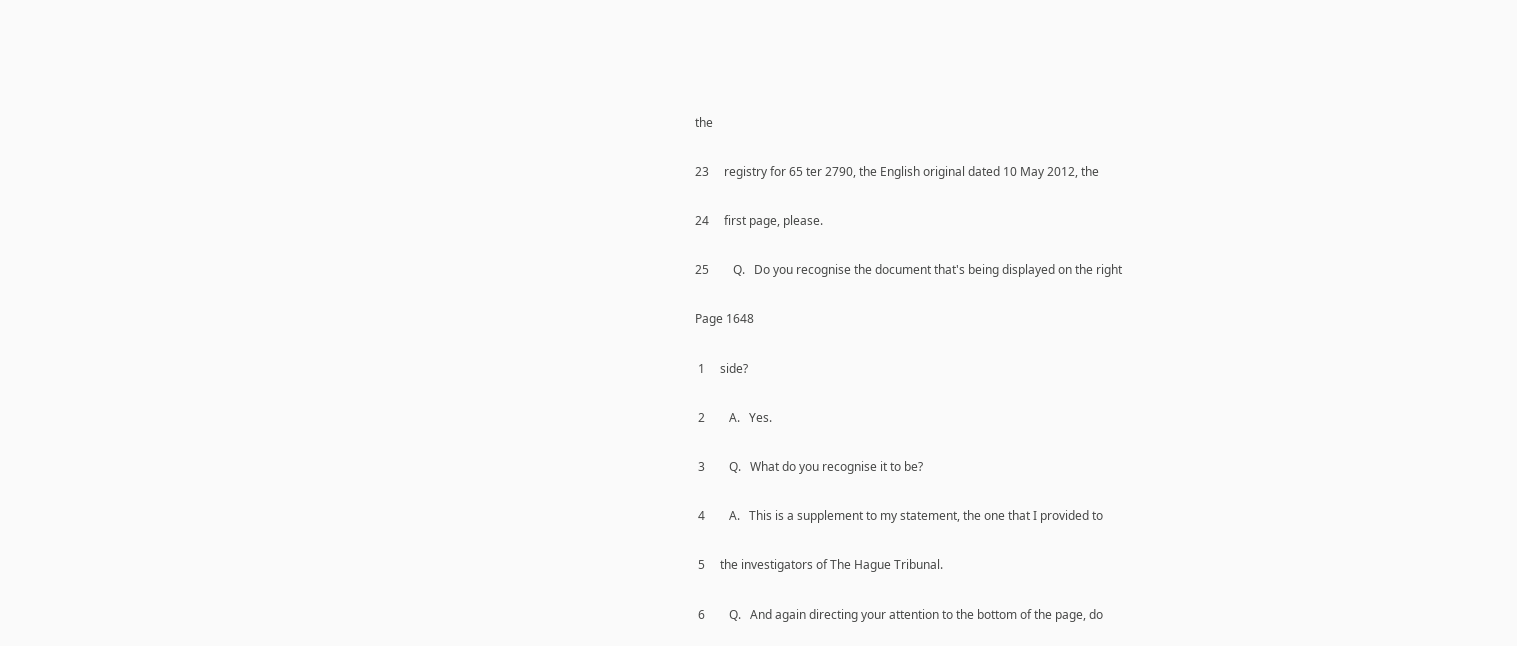the

23     registry for 65 ter 2790, the English original dated 10 May 2012, the

24     first page, please.

25        Q.   Do you recognise the document that's being displayed on the right

Page 1648

 1     side?

 2        A.   Yes.

 3        Q.   What do you recognise it to be?

 4        A.   This is a supplement to my statement, the one that I provided to

 5     the investigators of The Hague Tribunal.

 6        Q.   And again directing your attention to the bottom of the page, do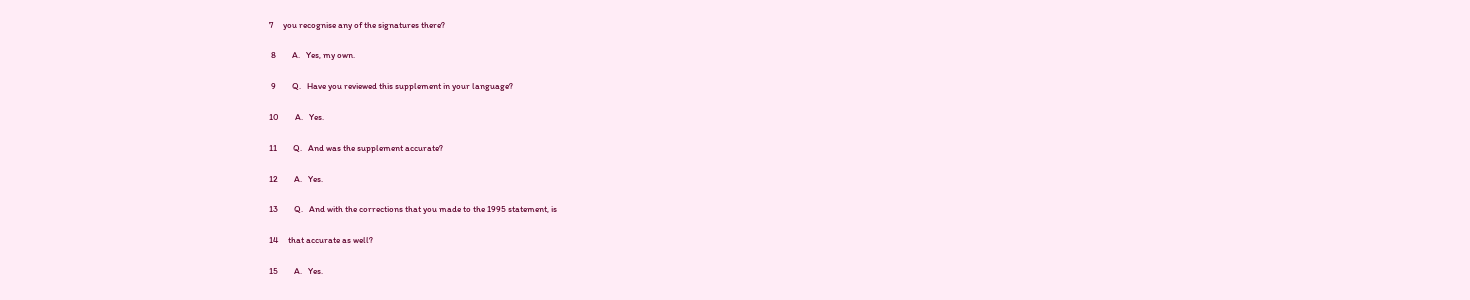7     you recognise any of the signatures there?

 8        A.   Yes, my own.

 9        Q.   Have you reviewed this supplement in your language?

10        A.   Yes.

11        Q.   And was the supplement accurate?

12        A.   Yes.

13        Q.   And with the corrections that you made to the 1995 statement, is

14     that accurate as well?

15        A.   Yes.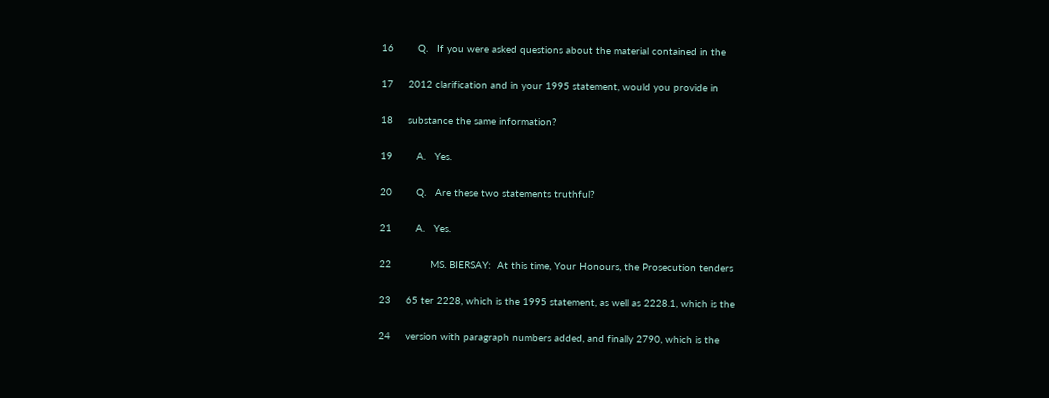16        Q.   If you were asked questions about the material contained in the

17     2012 clarification and in your 1995 statement, would you provide in

18     substance the same information?

19        A.   Yes.

20        Q.   Are these two statements truthful?

21        A.   Yes.

22             MS. BIERSAY:  At this time, Your Honours, the Prosecution tenders

23     65 ter 2228, which is the 1995 statement, as well as 2228.1, which is the

24     version with paragraph numbers added, and finally 2790, which is the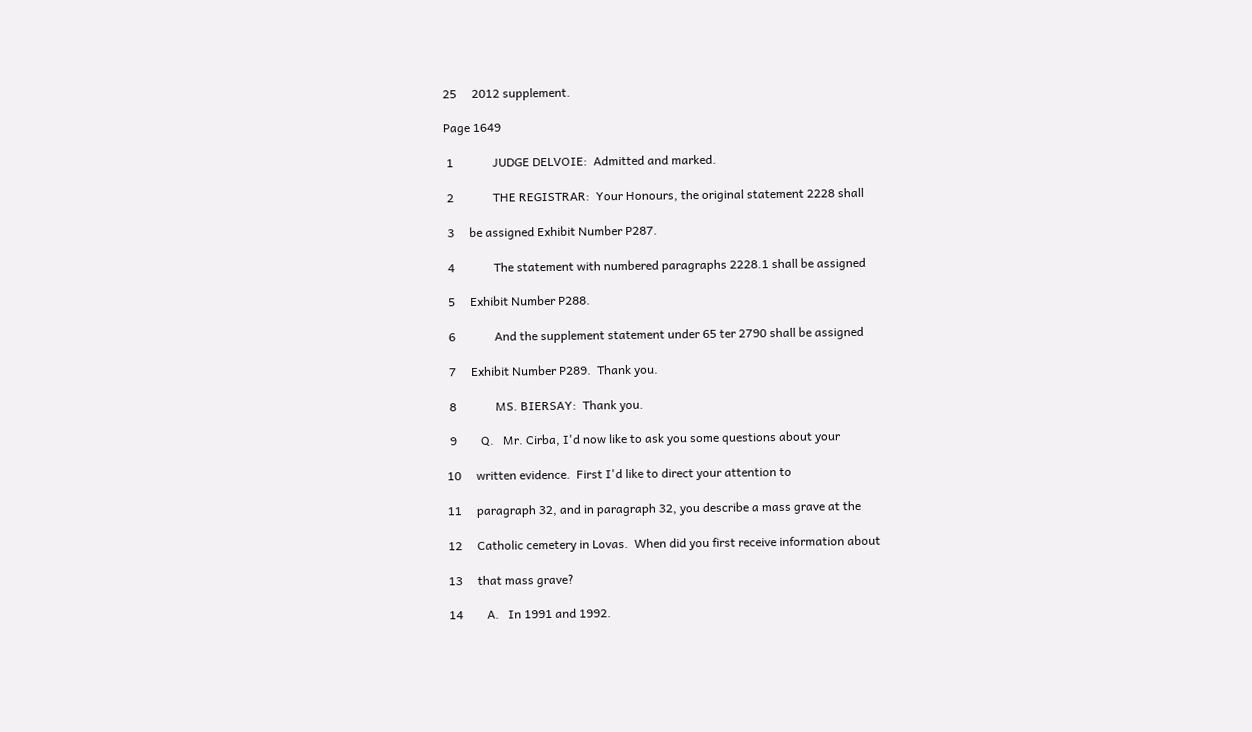25     2012 supplement.

Page 1649

 1             JUDGE DELVOIE:  Admitted and marked.

 2             THE REGISTRAR:  Your Honours, the original statement 2228 shall

 3     be assigned Exhibit Number P287.

 4             The statement with numbered paragraphs 2228.1 shall be assigned

 5     Exhibit Number P288.

 6             And the supplement statement under 65 ter 2790 shall be assigned

 7     Exhibit Number P289.  Thank you.

 8             MS. BIERSAY:  Thank you.

 9        Q.   Mr. Cirba, I'd now like to ask you some questions about your

10     written evidence.  First I'd like to direct your attention to

11     paragraph 32, and in paragraph 32, you describe a mass grave at the

12     Catholic cemetery in Lovas.  When did you first receive information about

13     that mass grave?

14        A.   In 1991 and 1992.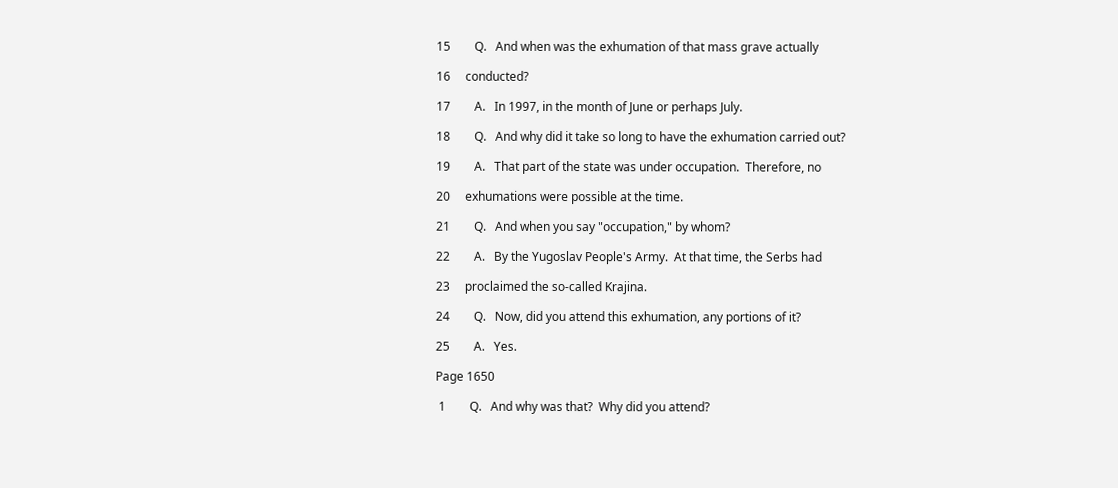15        Q.   And when was the exhumation of that mass grave actually

16     conducted?

17        A.   In 1997, in the month of June or perhaps July.

18        Q.   And why did it take so long to have the exhumation carried out?

19        A.   That part of the state was under occupation.  Therefore, no

20     exhumations were possible at the time.

21        Q.   And when you say "occupation," by whom?

22        A.   By the Yugoslav People's Army.  At that time, the Serbs had

23     proclaimed the so-called Krajina.

24        Q.   Now, did you attend this exhumation, any portions of it?

25        A.   Yes.

Page 1650

 1        Q.   And why was that?  Why did you attend?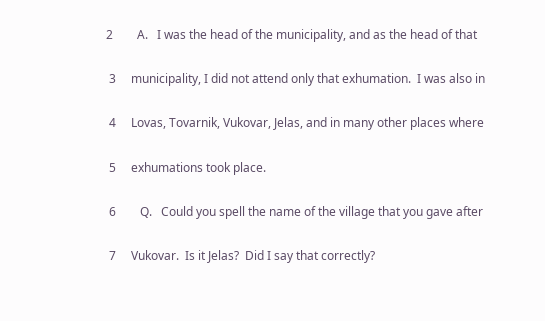2        A.   I was the head of the municipality, and as the head of that

 3     municipality, I did not attend only that exhumation.  I was also in

 4     Lovas, Tovarnik, Vukovar, Jelas, and in many other places where

 5     exhumations took place.

 6        Q.   Could you spell the name of the village that you gave after

 7     Vukovar.  Is it Jelas?  Did I say that correctly?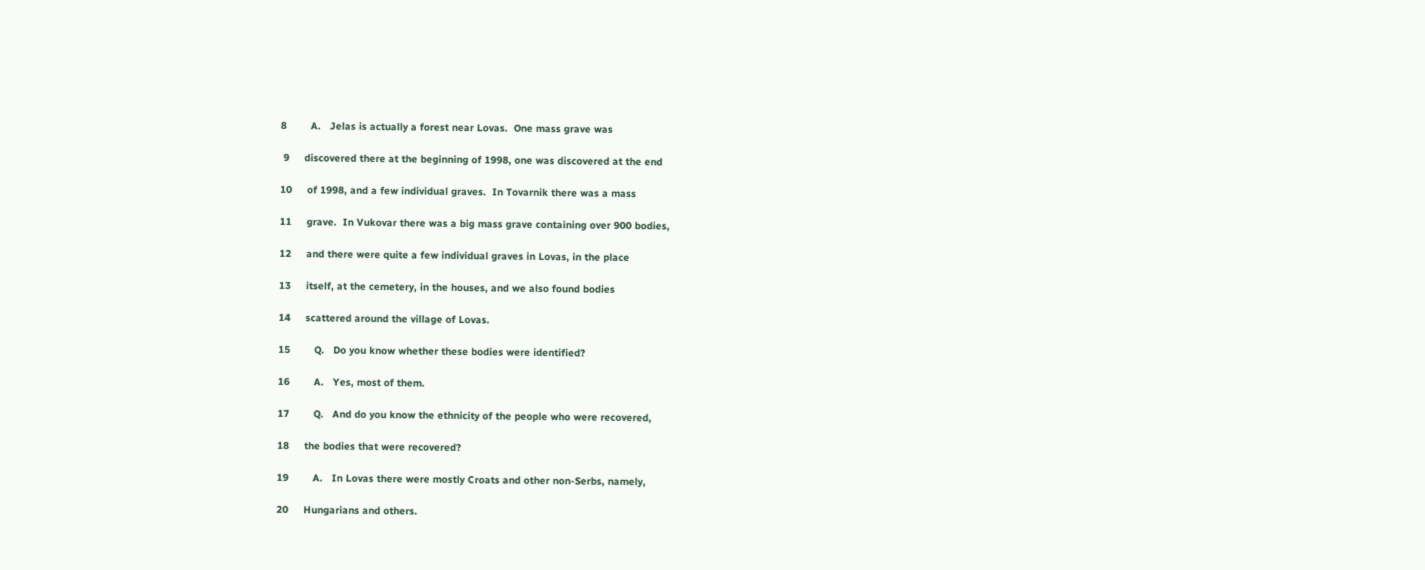8        A.   Jelas is actually a forest near Lovas.  One mass grave was

 9     discovered there at the beginning of 1998, one was discovered at the end

10     of 1998, and a few individual graves.  In Tovarnik there was a mass

11     grave.  In Vukovar there was a big mass grave containing over 900 bodies,

12     and there were quite a few individual graves in Lovas, in the place

13     itself, at the cemetery, in the houses, and we also found bodies

14     scattered around the village of Lovas.

15        Q.   Do you know whether these bodies were identified?

16        A.   Yes, most of them.

17        Q.   And do you know the ethnicity of the people who were recovered,

18     the bodies that were recovered?

19        A.   In Lovas there were mostly Croats and other non-Serbs, namely,

20     Hungarians and others.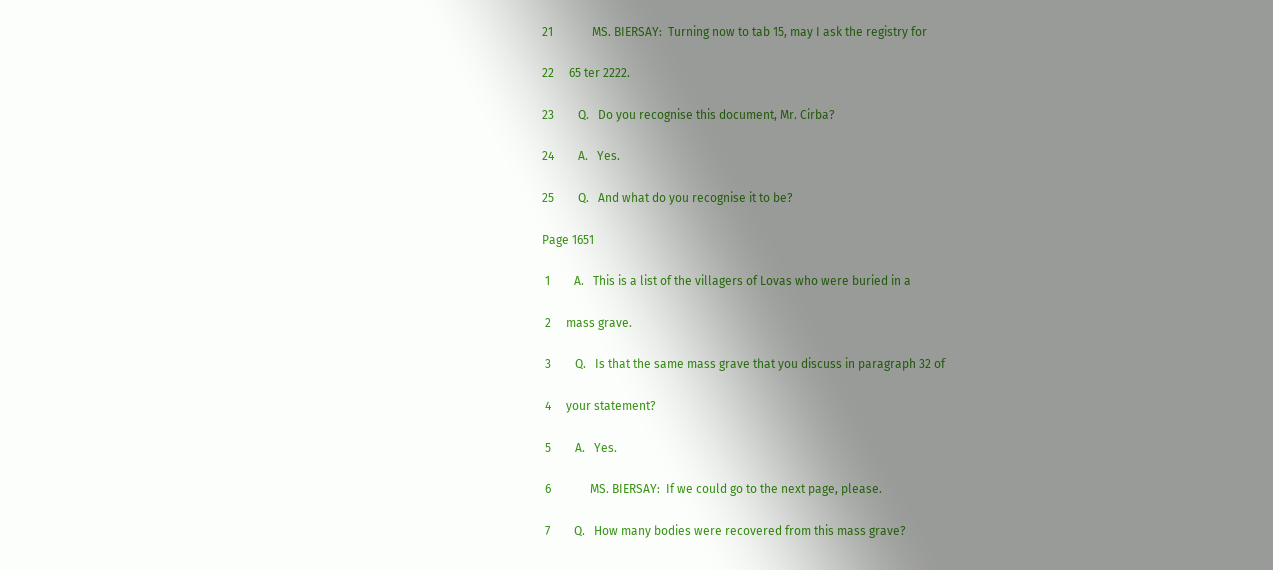21             MS. BIERSAY:  Turning now to tab 15, may I ask the registry for

22     65 ter 2222.

23        Q.   Do you recognise this document, Mr. Cirba?

24        A.   Yes.

25        Q.   And what do you recognise it to be?

Page 1651

 1        A.   This is a list of the villagers of Lovas who were buried in a

 2     mass grave.

 3        Q.   Is that the same mass grave that you discuss in paragraph 32 of

 4     your statement?

 5        A.   Yes.

 6             MS. BIERSAY:  If we could go to the next page, please.

 7        Q.   How many bodies were recovered from this mass grave?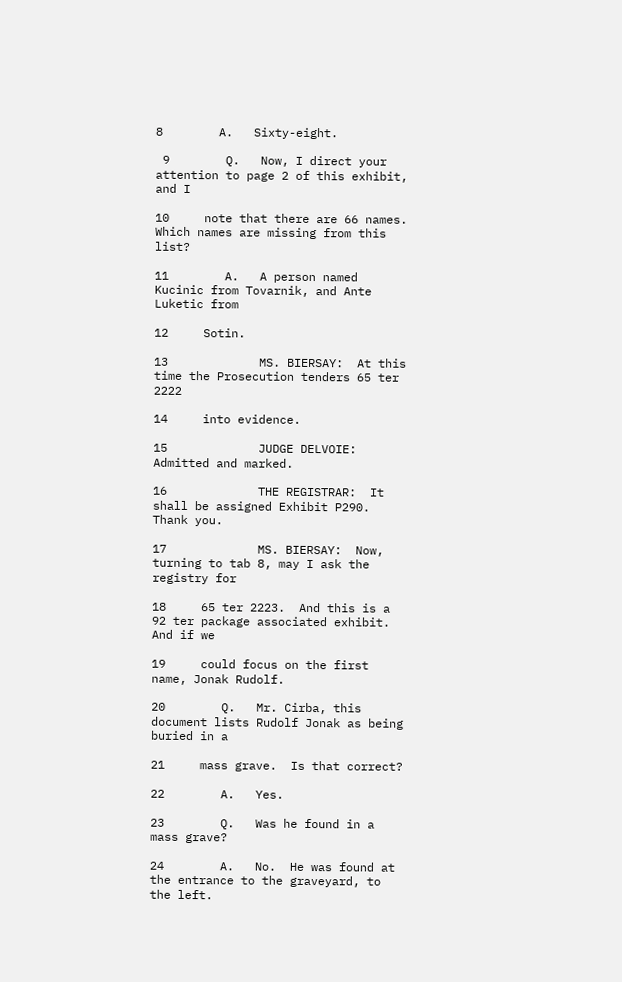8        A.   Sixty-eight.

 9        Q.   Now, I direct your attention to page 2 of this exhibit, and I

10     note that there are 66 names.  Which names are missing from this list?

11        A.   A person named Kucinic from Tovarnik, and Ante Luketic from

12     Sotin.

13             MS. BIERSAY:  At this time the Prosecution tenders 65 ter 2222

14     into evidence.

15             JUDGE DELVOIE:  Admitted and marked.

16             THE REGISTRAR:  It shall be assigned Exhibit P290.  Thank you.

17             MS. BIERSAY:  Now, turning to tab 8, may I ask the registry for

18     65 ter 2223.  And this is a 92 ter package associated exhibit.  And if we

19     could focus on the first name, Jonak Rudolf.

20        Q.   Mr. Cirba, this document lists Rudolf Jonak as being buried in a

21     mass grave.  Is that correct?

22        A.   Yes.

23        Q.   Was he found in a mass grave?

24        A.   No.  He was found at the entrance to the graveyard, to the left.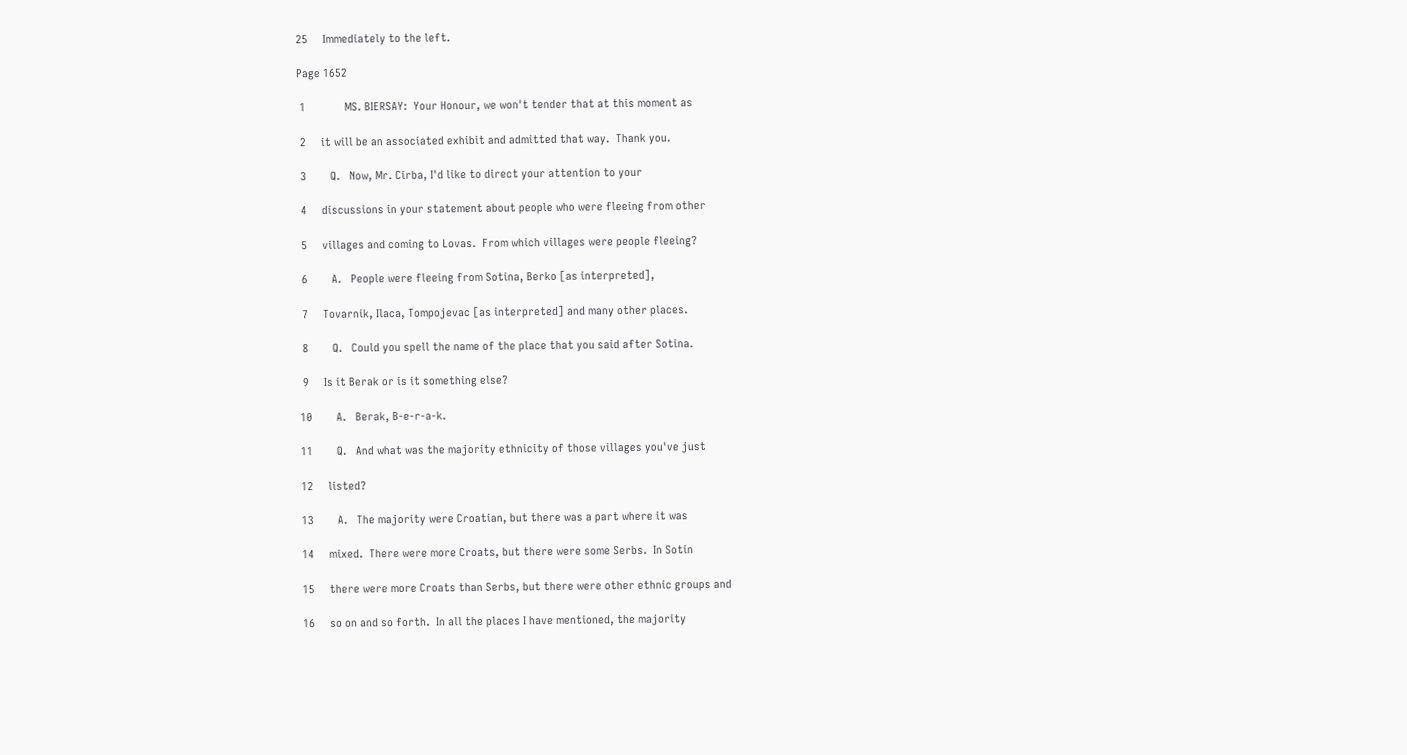25     Immediately to the left.

Page 1652

 1             MS. BIERSAY:  Your Honour, we won't tender that at this moment as

 2     it will be an associated exhibit and admitted that way.  Thank you.

 3        Q.   Now, Mr. Cirba, I'd like to direct your attention to your

 4     discussions in your statement about people who were fleeing from other

 5     villages and coming to Lovas.  From which villages were people fleeing?

 6        A.   People were fleeing from Sotina, Berko [as interpreted],

 7     Tovarnik, Ilaca, Tompojevac [as interpreted] and many other places.

 8        Q.   Could you spell the name of the place that you said after Sotina.

 9     Is it Berak or is it something else?

10        A.   Berak, B-e-r-a-k.

11        Q.   And what was the majority ethnicity of those villages you've just

12     listed?

13        A.   The majority were Croatian, but there was a part where it was

14     mixed.  There were more Croats, but there were some Serbs.  In Sotin

15     there were more Croats than Serbs, but there were other ethnic groups and

16     so on and so forth.  In all the places I have mentioned, the majority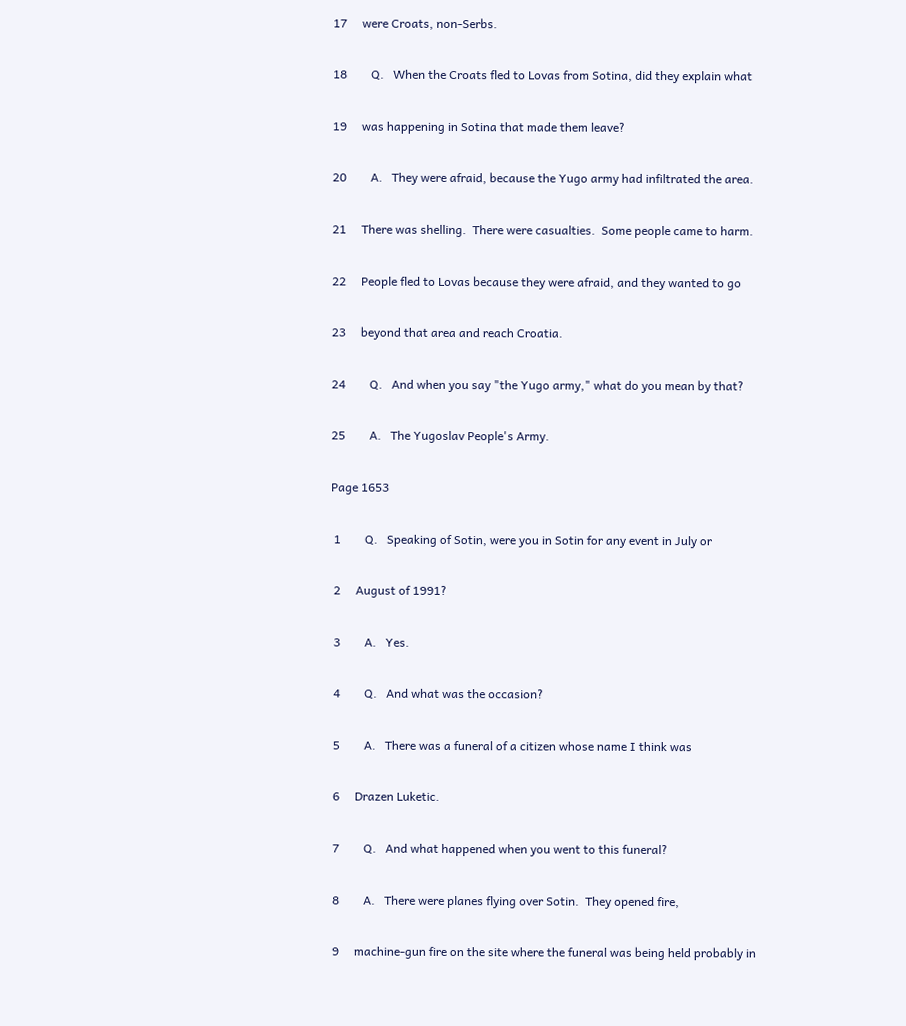17     were Croats, non-Serbs.

18        Q.   When the Croats fled to Lovas from Sotina, did they explain what

19     was happening in Sotina that made them leave?

20        A.   They were afraid, because the Yugo army had infiltrated the area.

21     There was shelling.  There were casualties.  Some people came to harm.

22     People fled to Lovas because they were afraid, and they wanted to go

23     beyond that area and reach Croatia.

24        Q.   And when you say "the Yugo army," what do you mean by that?

25        A.   The Yugoslav People's Army.

Page 1653

 1        Q.   Speaking of Sotin, were you in Sotin for any event in July or

 2     August of 1991?

 3        A.   Yes.

 4        Q.   And what was the occasion?

 5        A.   There was a funeral of a citizen whose name I think was

 6     Drazen Luketic.

 7        Q.   And what happened when you went to this funeral?

 8        A.   There were planes flying over Sotin.  They opened fire,

 9     machine-gun fire on the site where the funeral was being held probably in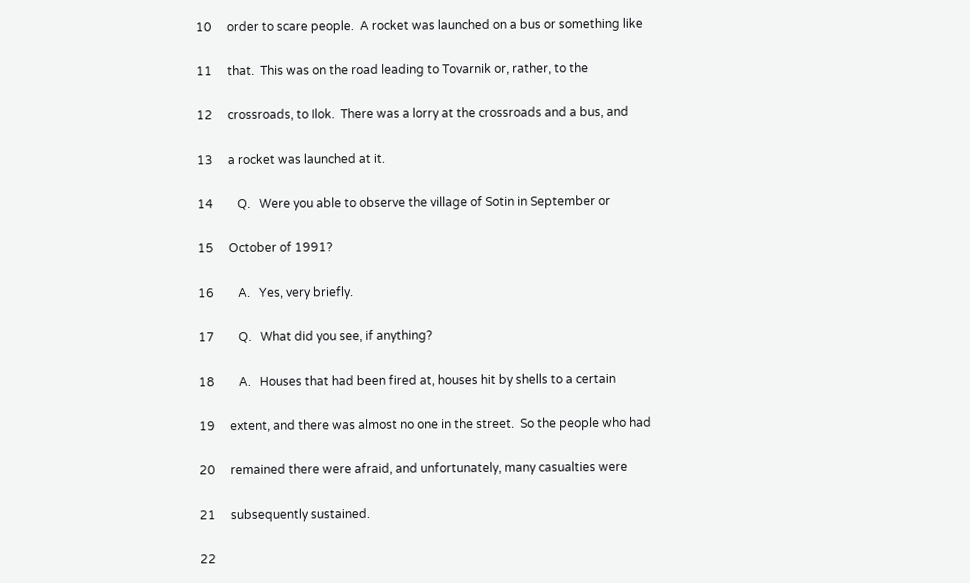10     order to scare people.  A rocket was launched on a bus or something like

11     that.  This was on the road leading to Tovarnik or, rather, to the

12     crossroads, to Ilok.  There was a lorry at the crossroads and a bus, and

13     a rocket was launched at it.

14        Q.   Were you able to observe the village of Sotin in September or

15     October of 1991?

16        A.   Yes, very briefly.

17        Q.   What did you see, if anything?

18        A.   Houses that had been fired at, houses hit by shells to a certain

19     extent, and there was almost no one in the street.  So the people who had

20     remained there were afraid, and unfortunately, many casualties were

21     subsequently sustained.

22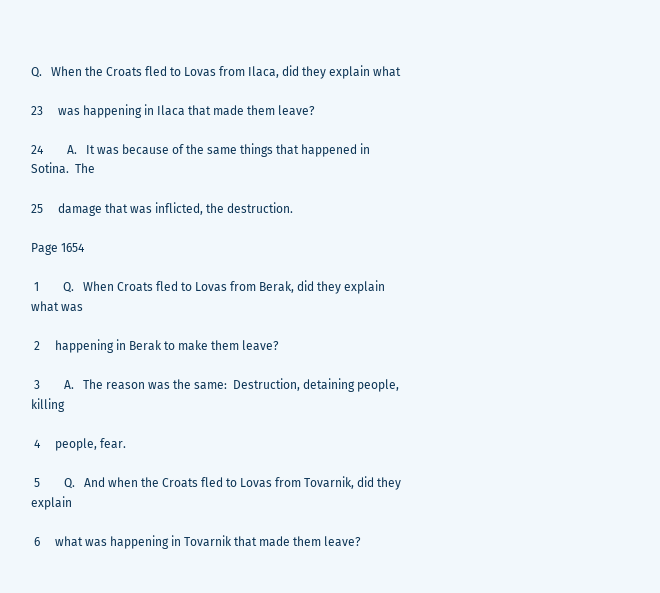Q.   When the Croats fled to Lovas from Ilaca, did they explain what

23     was happening in Ilaca that made them leave?

24        A.   It was because of the same things that happened in Sotina.  The

25     damage that was inflicted, the destruction.

Page 1654

 1        Q.   When Croats fled to Lovas from Berak, did they explain what was

 2     happening in Berak to make them leave?

 3        A.   The reason was the same:  Destruction, detaining people, killing

 4     people, fear.

 5        Q.   And when the Croats fled to Lovas from Tovarnik, did they explain

 6     what was happening in Tovarnik that made them leave?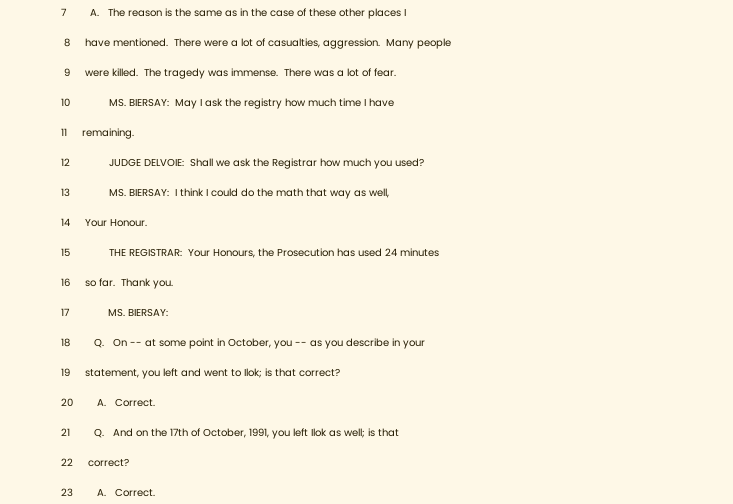7        A.   The reason is the same as in the case of these other places I

 8     have mentioned.  There were a lot of casualties, aggression.  Many people

 9     were killed.  The tragedy was immense.  There was a lot of fear.

10             MS. BIERSAY:  May I ask the registry how much time I have

11     remaining.

12             JUDGE DELVOIE:  Shall we ask the Registrar how much you used?

13             MS. BIERSAY:  I think I could do the math that way as well,

14     Your Honour.

15             THE REGISTRAR:  Your Honours, the Prosecution has used 24 minutes

16     so far.  Thank you.

17             MS. BIERSAY:

18        Q.   On -- at some point in October, you -- as you describe in your

19     statement, you left and went to Ilok; is that correct?

20        A.   Correct.

21        Q.   And on the 17th of October, 1991, you left Ilok as well; is that

22     correct?

23        A.   Correct.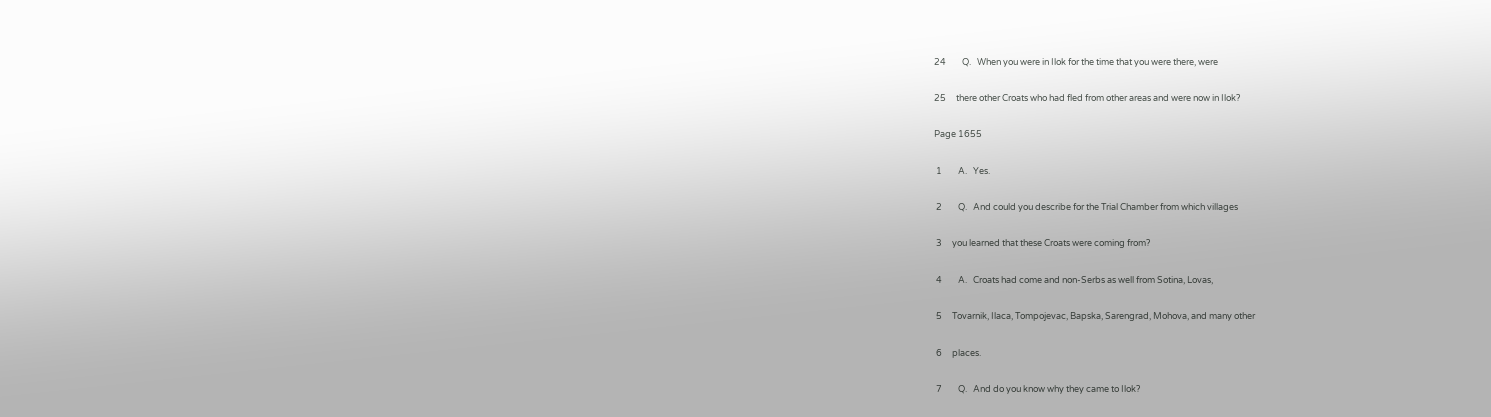24        Q.   When you were in Ilok for the time that you were there, were

25     there other Croats who had fled from other areas and were now in Ilok?

Page 1655

 1        A.   Yes.

 2        Q.   And could you describe for the Trial Chamber from which villages

 3     you learned that these Croats were coming from?

 4        A.   Croats had come and non-Serbs as well from Sotina, Lovas,

 5     Tovarnik, Ilaca, Tompojevac, Bapska, Sarengrad, Mohova, and many other

 6     places.

 7        Q.   And do you know why they came to Ilok?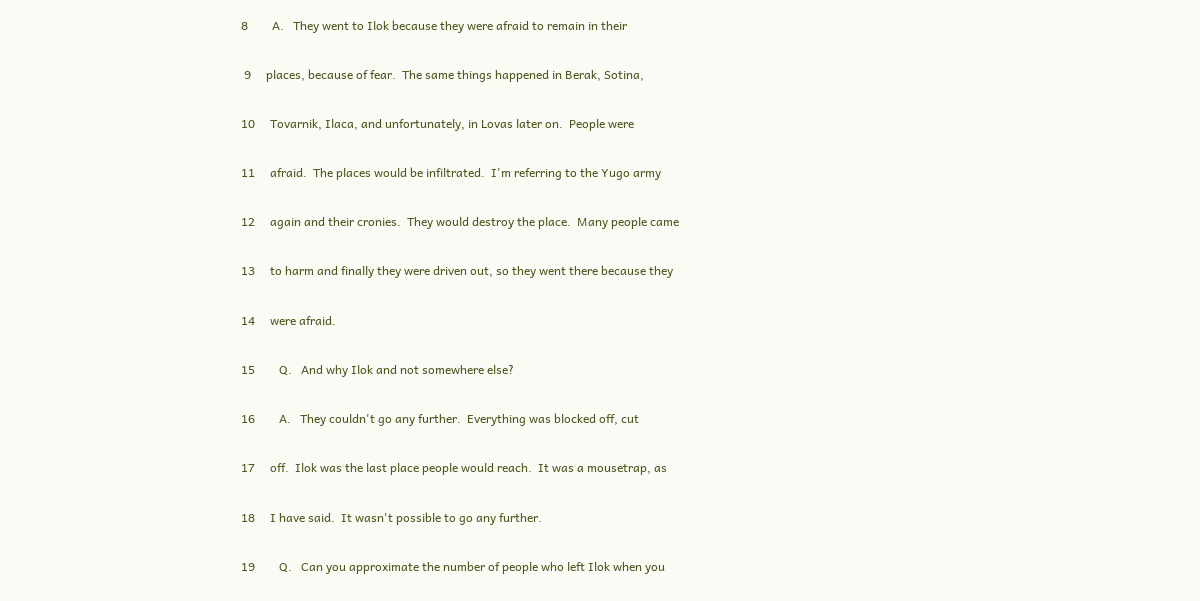8        A.   They went to Ilok because they were afraid to remain in their

 9     places, because of fear.  The same things happened in Berak, Sotina,

10     Tovarnik, Ilaca, and unfortunately, in Lovas later on.  People were

11     afraid.  The places would be infiltrated.  I'm referring to the Yugo army

12     again and their cronies.  They would destroy the place.  Many people came

13     to harm and finally they were driven out, so they went there because they

14     were afraid.

15        Q.   And why Ilok and not somewhere else?

16        A.   They couldn't go any further.  Everything was blocked off, cut

17     off.  Ilok was the last place people would reach.  It was a mousetrap, as

18     I have said.  It wasn't possible to go any further.

19        Q.   Can you approximate the number of people who left Ilok when you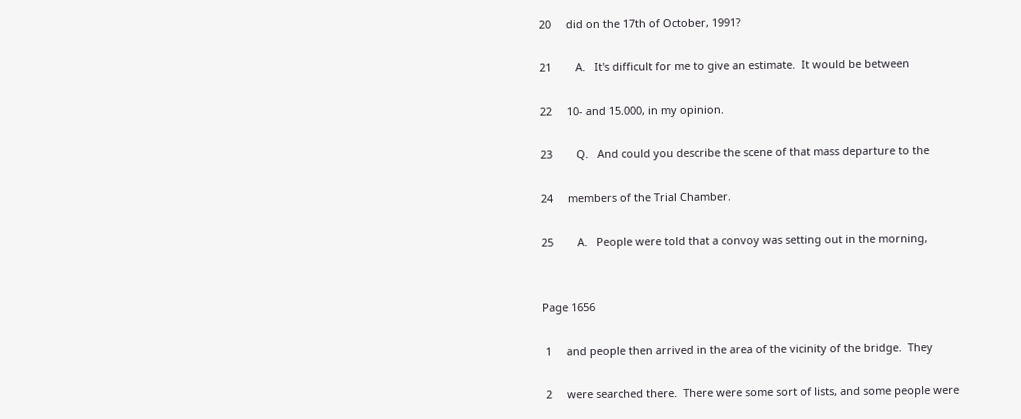20     did on the 17th of October, 1991?

21        A.   It's difficult for me to give an estimate.  It would be between

22     10- and 15.000, in my opinion.

23        Q.   And could you describe the scene of that mass departure to the

24     members of the Trial Chamber.

25        A.   People were told that a convoy was setting out in the morning,


Page 1656

 1     and people then arrived in the area of the vicinity of the bridge.  They

 2     were searched there.  There were some sort of lists, and some people were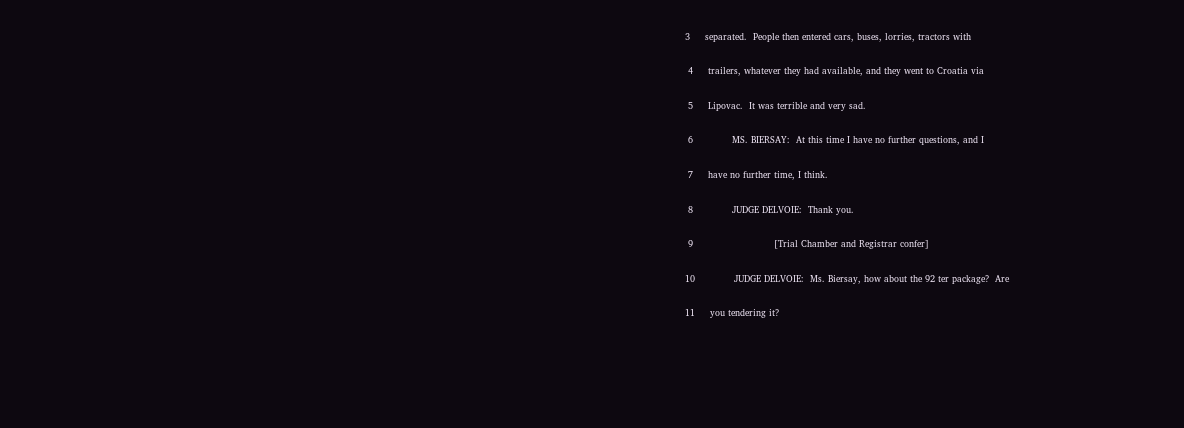3     separated.  People then entered cars, buses, lorries, tractors with

 4     trailers, whatever they had available, and they went to Croatia via

 5     Lipovac.  It was terrible and very sad.

 6             MS. BIERSAY:  At this time I have no further questions, and I

 7     have no further time, I think.

 8             JUDGE DELVOIE:  Thank you.

 9                           [Trial Chamber and Registrar confer]

10             JUDGE DELVOIE:  Ms. Biersay, how about the 92 ter package?  Are

11     you tendering it?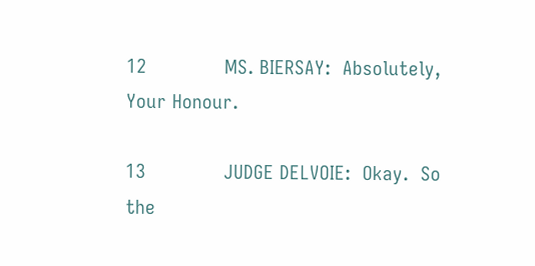12             MS. BIERSAY:  Absolutely, Your Honour.

13             JUDGE DELVOIE:  Okay.  So the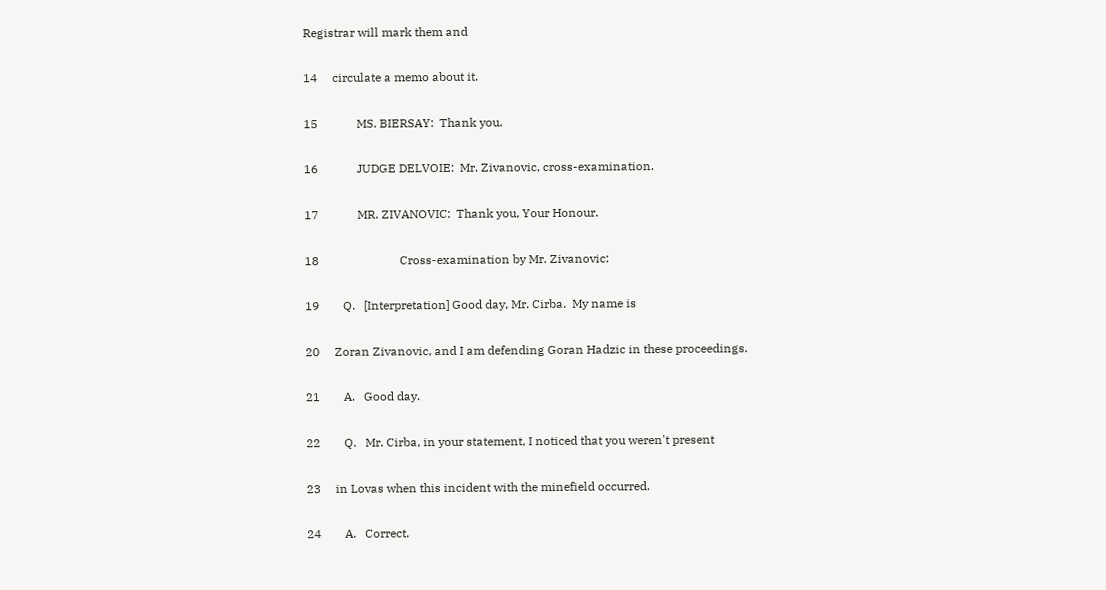Registrar will mark them and

14     circulate a memo about it.

15             MS. BIERSAY:  Thank you.

16             JUDGE DELVOIE:  Mr. Zivanovic, cross-examination.

17             MR. ZIVANOVIC:  Thank you, Your Honour.

18                           Cross-examination by Mr. Zivanovic:

19        Q.   [Interpretation] Good day, Mr. Cirba.  My name is

20     Zoran Zivanovic, and I am defending Goran Hadzic in these proceedings.

21        A.   Good day.

22        Q.   Mr. Cirba, in your statement, I noticed that you weren't present

23     in Lovas when this incident with the minefield occurred.

24        A.   Correct.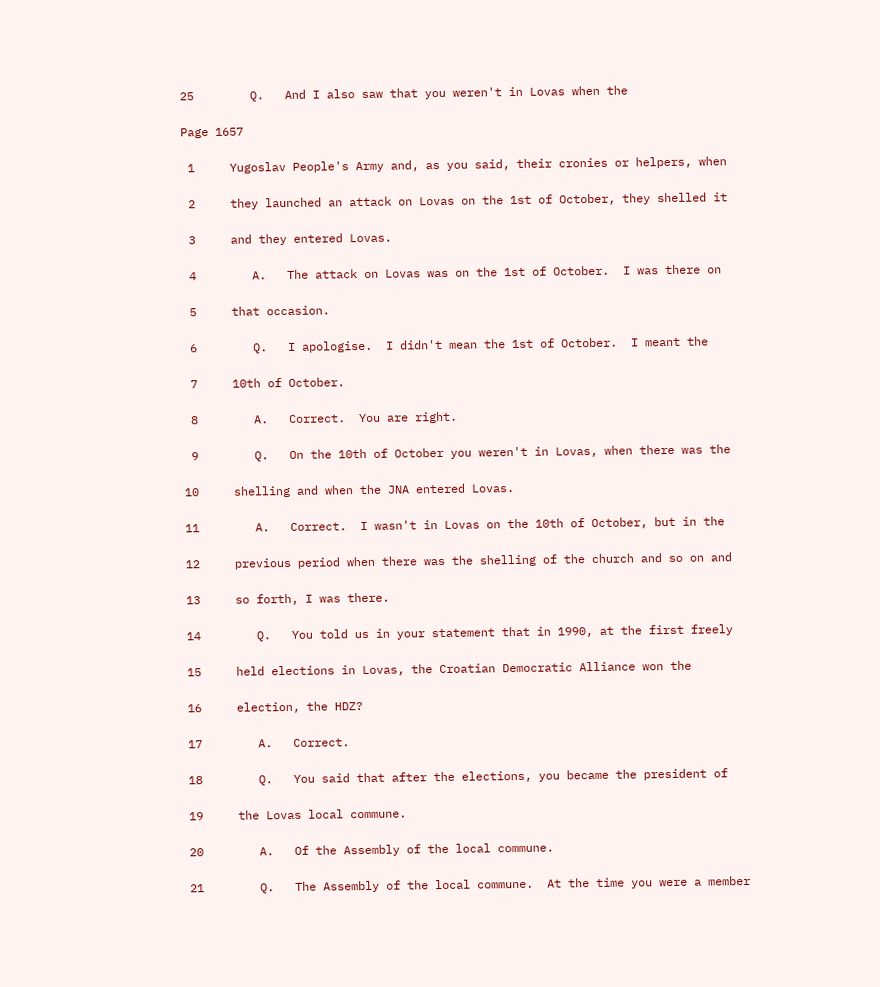25        Q.   And I also saw that you weren't in Lovas when the

Page 1657

 1     Yugoslav People's Army and, as you said, their cronies or helpers, when

 2     they launched an attack on Lovas on the 1st of October, they shelled it

 3     and they entered Lovas.

 4        A.   The attack on Lovas was on the 1st of October.  I was there on

 5     that occasion.

 6        Q.   I apologise.  I didn't mean the 1st of October.  I meant the

 7     10th of October.

 8        A.   Correct.  You are right.

 9        Q.   On the 10th of October you weren't in Lovas, when there was the

10     shelling and when the JNA entered Lovas.

11        A.   Correct.  I wasn't in Lovas on the 10th of October, but in the

12     previous period when there was the shelling of the church and so on and

13     so forth, I was there.

14        Q.   You told us in your statement that in 1990, at the first freely

15     held elections in Lovas, the Croatian Democratic Alliance won the

16     election, the HDZ?

17        A.   Correct.

18        Q.   You said that after the elections, you became the president of

19     the Lovas local commune.

20        A.   Of the Assembly of the local commune.

21        Q.   The Assembly of the local commune.  At the time you were a member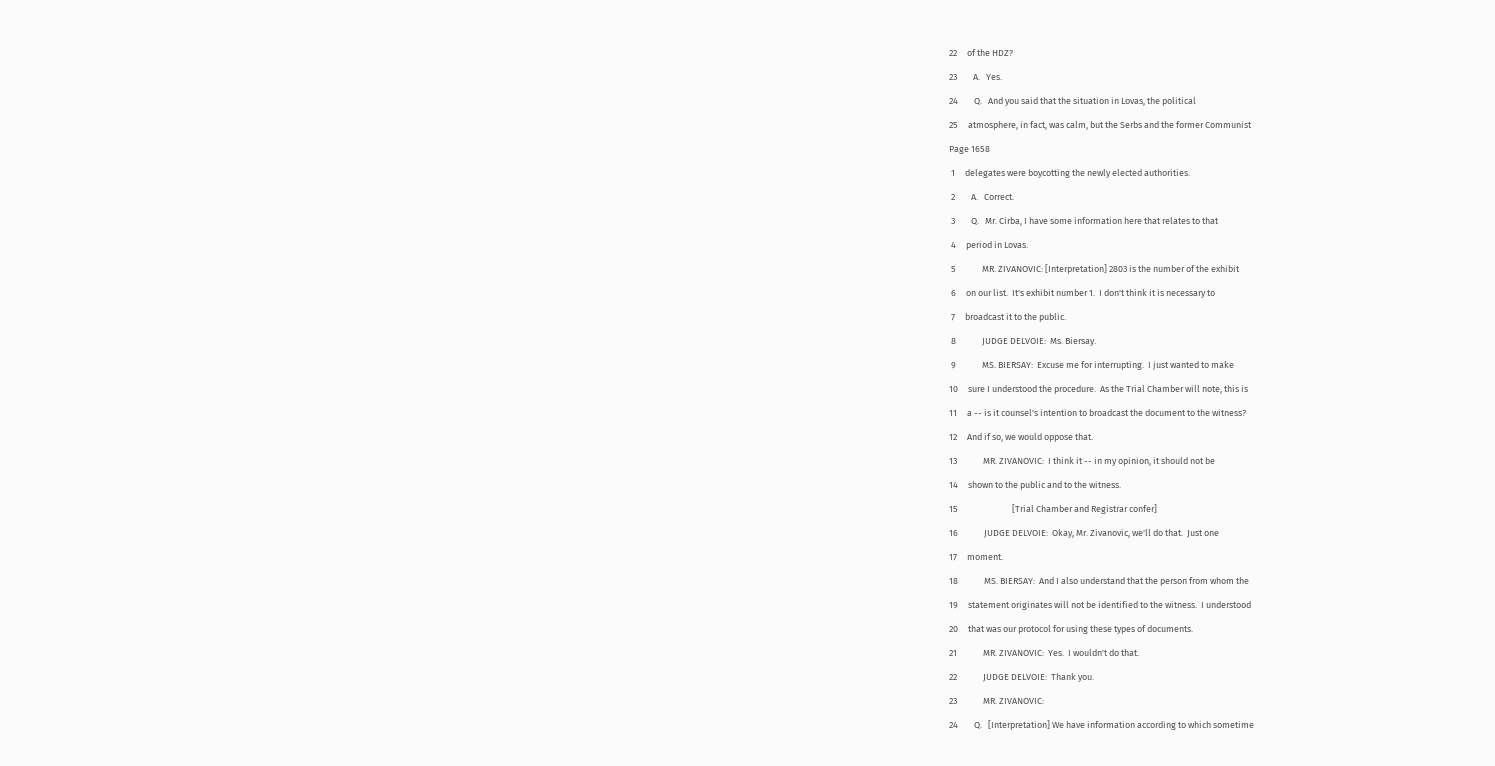22     of the HDZ?

23        A.   Yes.

24        Q.   And you said that the situation in Lovas, the political

25     atmosphere, in fact, was calm, but the Serbs and the former Communist

Page 1658

 1     delegates were boycotting the newly elected authorities.

 2        A.   Correct.

 3        Q.   Mr. Cirba, I have some information here that relates to that

 4     period in Lovas.

 5             MR. ZIVANOVIC: [Interpretation] 2803 is the number of the exhibit

 6     on our list.  It's exhibit number 1.  I don't think it is necessary to

 7     broadcast it to the public.

 8             JUDGE DELVOIE:  Ms. Biersay.

 9             MS. BIERSAY:  Excuse me for interrupting.  I just wanted to make

10     sure I understood the procedure.  As the Trial Chamber will note, this is

11     a -- is it counsel's intention to broadcast the document to the witness?

12     And if so, we would oppose that.

13             MR. ZIVANOVIC:  I think it -- in my opinion, it should not be

14     shown to the public and to the witness.

15                           [Trial Chamber and Registrar confer]

16             JUDGE DELVOIE:  Okay, Mr. Zivanovic, we'll do that.  Just one

17     moment.

18             MS. BIERSAY:  And I also understand that the person from whom the

19     statement originates will not be identified to the witness.  I understood

20     that was our protocol for using these types of documents.

21             MR. ZIVANOVIC:  Yes.  I wouldn't do that.

22             JUDGE DELVOIE:  Thank you.

23             MR. ZIVANOVIC:

24        Q.   [Interpretation] We have information according to which sometime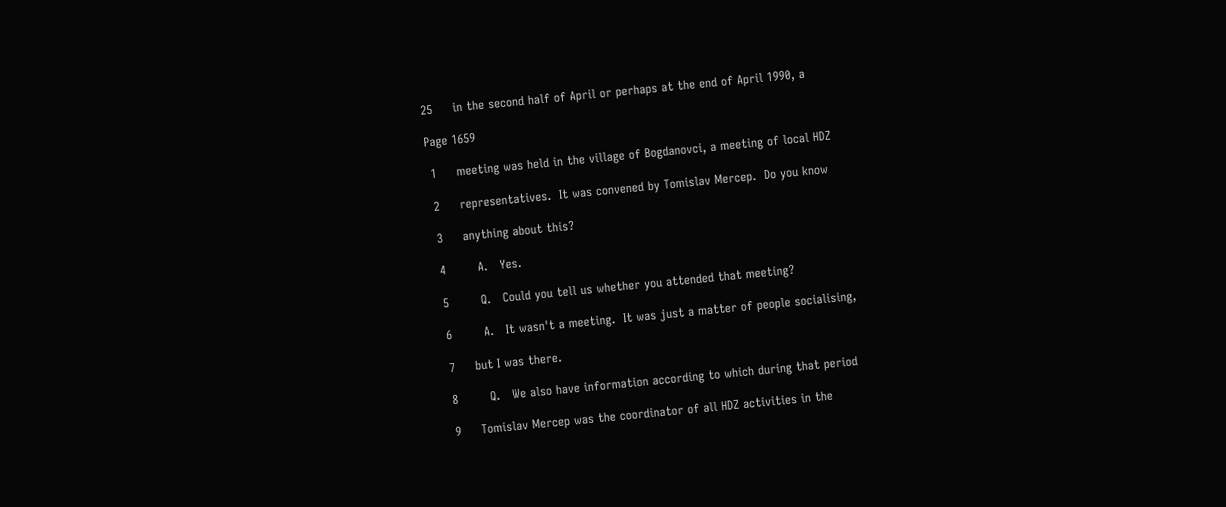25     in the second half of April or perhaps at the end of April 1990, a

Page 1659

 1     meeting was held in the village of Bogdanovci, a meeting of local HDZ

 2     representatives.  It was convened by Tomislav Mercep.  Do you know

 3     anything about this?

 4        A.   Yes.

 5        Q.   Could you tell us whether you attended that meeting?

 6        A.   It wasn't a meeting.  It was just a matter of people socialising,

 7     but I was there.

 8        Q.   We also have information according to which during that period

 9     Tomislav Mercep was the coordinator of all HDZ activities in the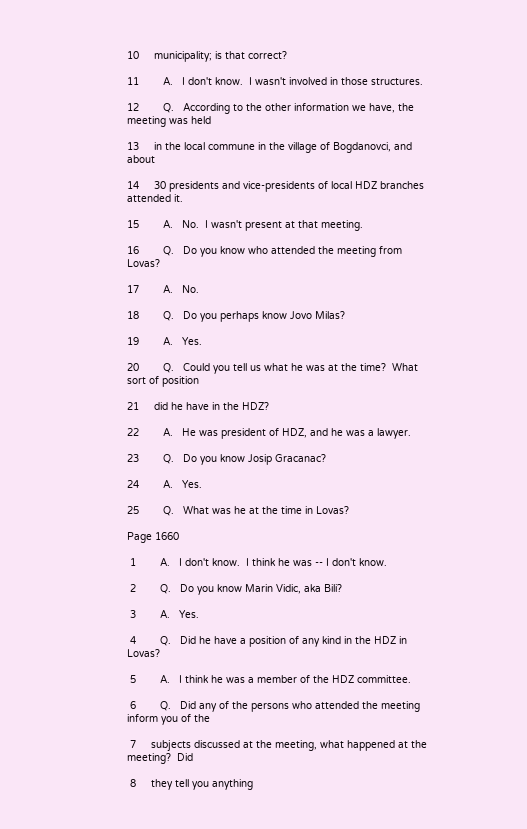10     municipality; is that correct?

11        A.   I don't know.  I wasn't involved in those structures.

12        Q.   According to the other information we have, the meeting was held

13     in the local commune in the village of Bogdanovci, and about

14     30 presidents and vice-presidents of local HDZ branches attended it.

15        A.   No.  I wasn't present at that meeting.

16        Q.   Do you know who attended the meeting from Lovas?

17        A.   No.

18        Q.   Do you perhaps know Jovo Milas?

19        A.   Yes.

20        Q.   Could you tell us what he was at the time?  What sort of position

21     did he have in the HDZ?

22        A.   He was president of HDZ, and he was a lawyer.

23        Q.   Do you know Josip Gracanac?

24        A.   Yes.

25        Q.   What was he at the time in Lovas?

Page 1660

 1        A.   I don't know.  I think he was -- I don't know.

 2        Q.   Do you know Marin Vidic, aka Bili?

 3        A.   Yes.

 4        Q.   Did he have a position of any kind in the HDZ in Lovas?

 5        A.   I think he was a member of the HDZ committee.

 6        Q.   Did any of the persons who attended the meeting inform you of the

 7     subjects discussed at the meeting, what happened at the meeting?  Did

 8     they tell you anything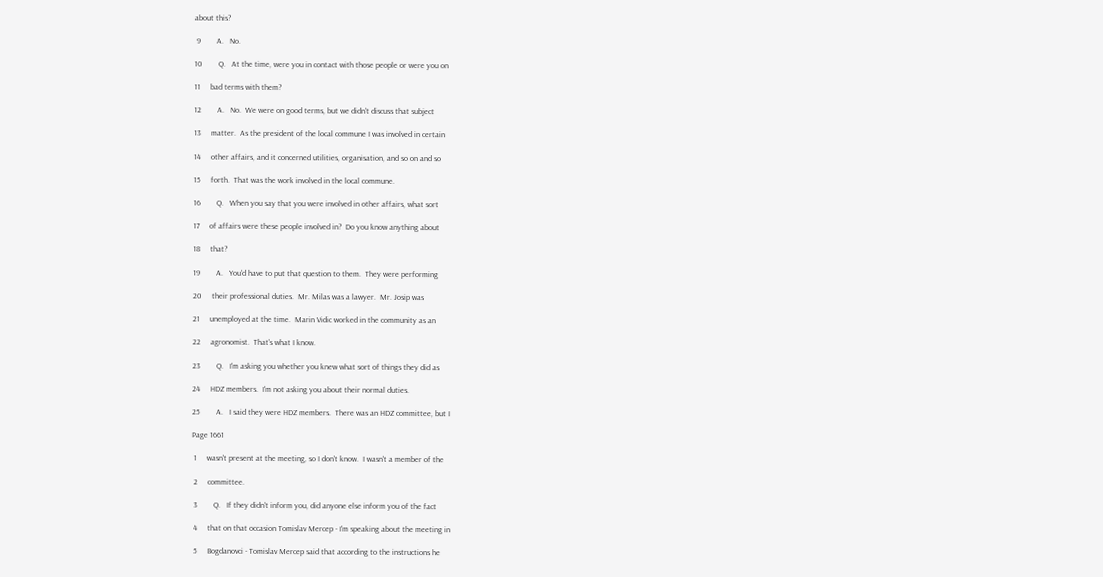about this?

 9        A.   No.

10        Q.   At the time, were you in contact with those people or were you on

11     bad terms with them?

12        A.   No.  We were on good terms, but we didn't discuss that subject

13     matter.  As the president of the local commune I was involved in certain

14     other affairs, and it concerned utilities, organisation, and so on and so

15     forth.  That was the work involved in the local commune.

16        Q.   When you say that you were involved in other affairs, what sort

17     of affairs were these people involved in?  Do you know anything about

18     that?

19        A.   You'd have to put that question to them.  They were performing

20     their professional duties.  Mr. Milas was a lawyer.  Mr. Josip was

21     unemployed at the time.  Marin Vidic worked in the community as an

22     agronomist.  That's what I know.

23        Q.   I'm asking you whether you knew what sort of things they did as

24     HDZ members.  I'm not asking you about their normal duties.

25        A.   I said they were HDZ members.  There was an HDZ committee, but I

Page 1661

 1     wasn't present at the meeting, so I don't know.  I wasn't a member of the

 2     committee.

 3        Q.   If they didn't inform you, did anyone else inform you of the fact

 4     that on that occasion Tomislav Mercep - I'm speaking about the meeting in

 5     Bogdanovci - Tomislav Mercep said that according to the instructions he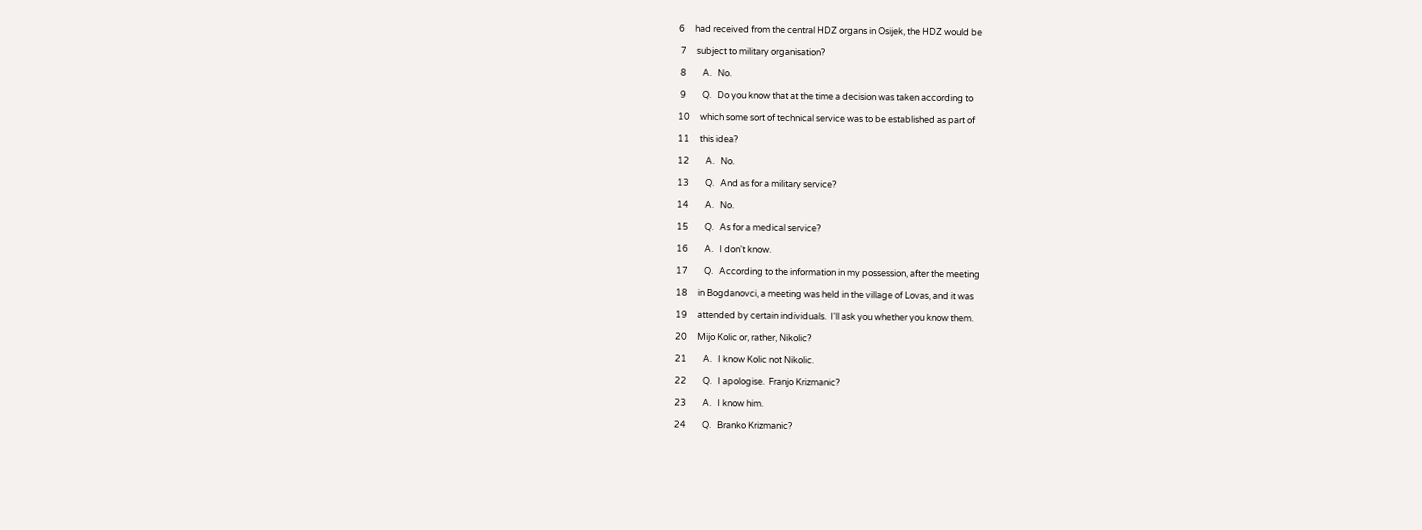6     had received from the central HDZ organs in Osijek, the HDZ would be

 7     subject to military organisation?

 8        A.   No.

 9        Q.   Do you know that at the time a decision was taken according to

10     which some sort of technical service was to be established as part of

11     this idea?

12        A.   No.

13        Q.   And as for a military service?

14        A.   No.

15        Q.   As for a medical service?

16        A.   I don't know.

17        Q.   According to the information in my possession, after the meeting

18     in Bogdanovci, a meeting was held in the village of Lovas, and it was

19     attended by certain individuals.  I'll ask you whether you know them.

20     Mijo Kolic or, rather, Nikolic?

21        A.   I know Kolic not Nikolic.

22        Q.   I apologise.  Franjo Krizmanic?

23        A.   I know him.

24        Q.   Branko Krizmanic?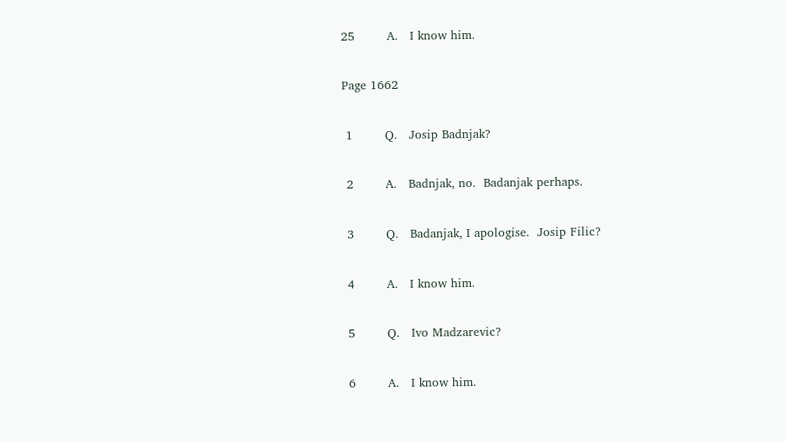25        A.   I know him.

Page 1662

 1        Q.   Josip Badnjak?

 2        A.   Badnjak, no.  Badanjak perhaps.

 3        Q.   Badanjak, I apologise.  Josip Filic?

 4        A.   I know him.

 5        Q.   Ivo Madzarevic?

 6        A.   I know him.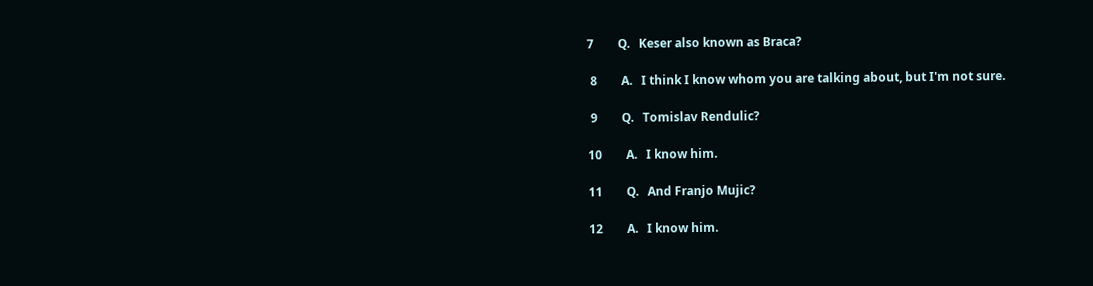7        Q.   Keser also known as Braca?

 8        A.   I think I know whom you are talking about, but I'm not sure.

 9        Q.   Tomislav Rendulic?

10        A.   I know him.

11        Q.   And Franjo Mujic?

12        A.   I know him.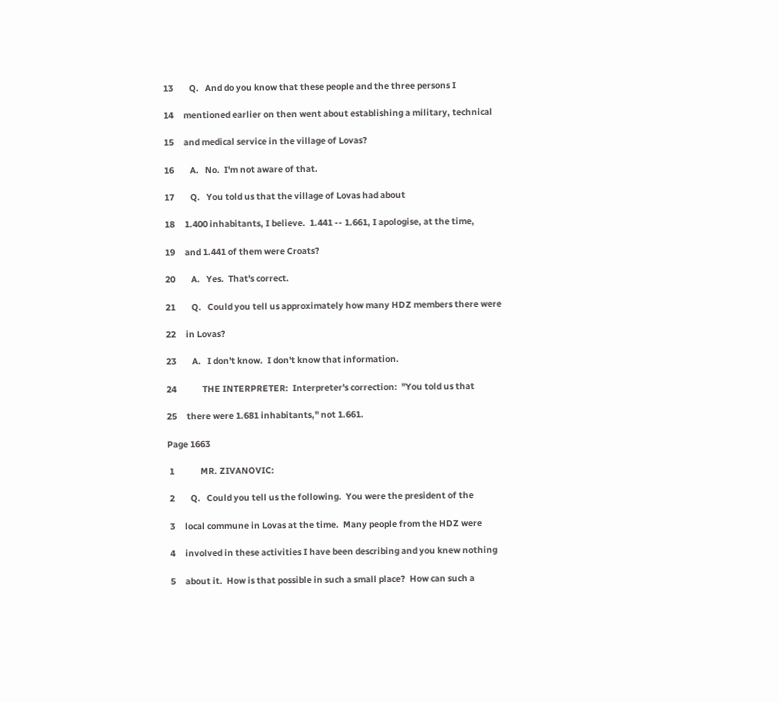13        Q.   And do you know that these people and the three persons I

14     mentioned earlier on then went about establishing a military, technical

15     and medical service in the village of Lovas?

16        A.   No.  I'm not aware of that.

17        Q.   You told us that the village of Lovas had about

18     1.400 inhabitants, I believe.  1.441 -- 1.661, I apologise, at the time,

19     and 1.441 of them were Croats?

20        A.   Yes.  That's correct.

21        Q.   Could you tell us approximately how many HDZ members there were

22     in Lovas?

23        A.   I don't know.  I don't know that information.

24             THE INTERPRETER:  Interpreter's correction:  "You told us that

25     there were 1.681 inhabitants," not 1.661.

Page 1663

 1             MR. ZIVANOVIC:

 2        Q.   Could you tell us the following.  You were the president of the

 3     local commune in Lovas at the time.  Many people from the HDZ were

 4     involved in these activities I have been describing and you knew nothing

 5     about it.  How is that possible in such a small place?  How can such a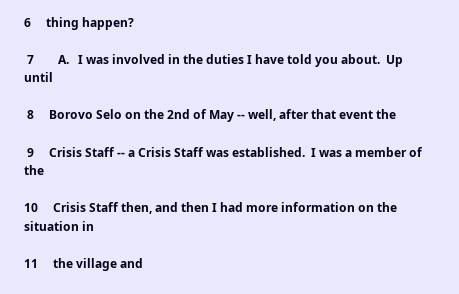6     thing happen?

 7        A.   I was involved in the duties I have told you about.  Up until

 8     Borovo Selo on the 2nd of May -- well, after that event the

 9     Crisis Staff -- a Crisis Staff was established.  I was a member of the

10     Crisis Staff then, and then I had more information on the situation in

11     the village and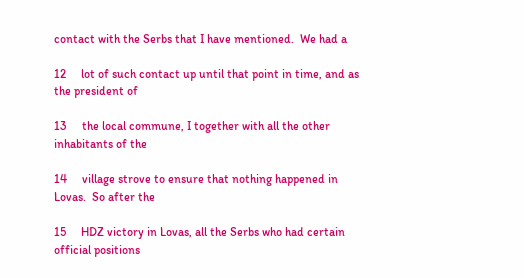contact with the Serbs that I have mentioned.  We had a

12     lot of such contact up until that point in time, and as the president of

13     the local commune, I together with all the other inhabitants of the

14     village strove to ensure that nothing happened in Lovas.  So after the

15     HDZ victory in Lovas, all the Serbs who had certain official positions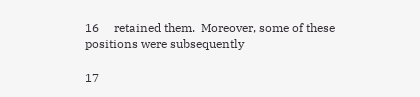16     retained them.  Moreover, some of these positions were subsequently

17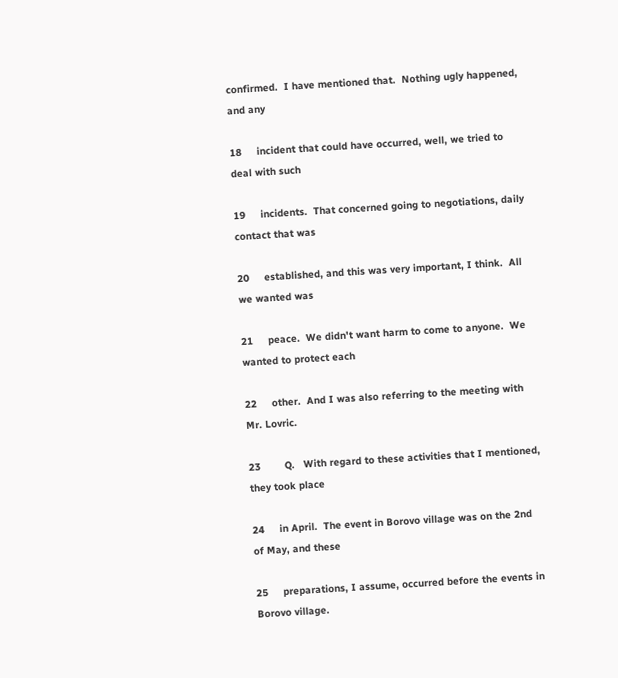confirmed.  I have mentioned that.  Nothing ugly happened, and any

18     incident that could have occurred, well, we tried to deal with such

19     incidents.  That concerned going to negotiations, daily contact that was

20     established, and this was very important, I think.  All we wanted was

21     peace.  We didn't want harm to come to anyone.  We wanted to protect each

22     other.  And I was also referring to the meeting with Mr. Lovric.

23        Q.   With regard to these activities that I mentioned, they took place

24     in April.  The event in Borovo village was on the 2nd of May, and these

25     preparations, I assume, occurred before the events in Borovo village.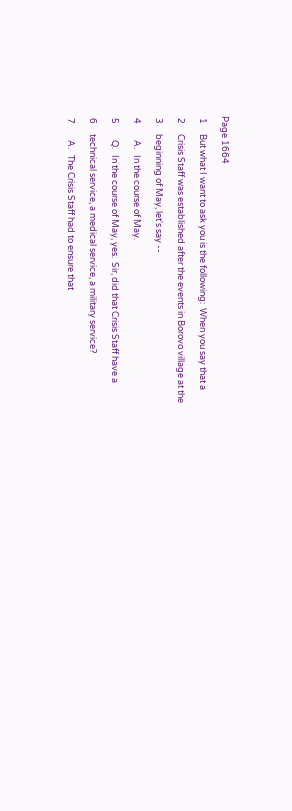Page 1664

 1     But what I want to ask you is the following:  When you say that a

 2     Crisis Staff was established after the events in Borovo village at the

 3     beginning of May, let's say --

 4        A.   In the course of May.

 5        Q.   In the course of May, yes.  Sir, did that Crisis Staff have a

 6     technical service, a medical service, a military service?

 7        A.   The Crisis Staff had to ensure that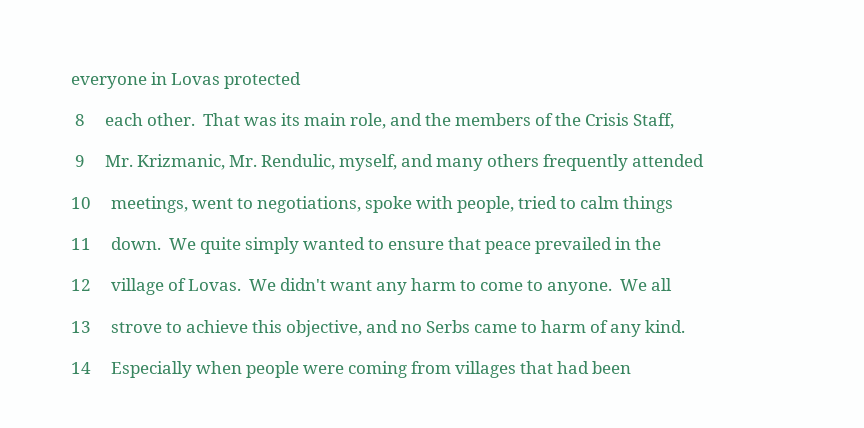everyone in Lovas protected

 8     each other.  That was its main role, and the members of the Crisis Staff,

 9     Mr. Krizmanic, Mr. Rendulic, myself, and many others frequently attended

10     meetings, went to negotiations, spoke with people, tried to calm things

11     down.  We quite simply wanted to ensure that peace prevailed in the

12     village of Lovas.  We didn't want any harm to come to anyone.  We all

13     strove to achieve this objective, and no Serbs came to harm of any kind.

14     Especially when people were coming from villages that had been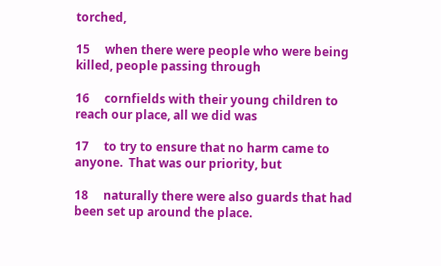torched,

15     when there were people who were being killed, people passing through

16     cornfields with their young children to reach our place, all we did was

17     to try to ensure that no harm came to anyone.  That was our priority, but

18     naturally there were also guards that had been set up around the place.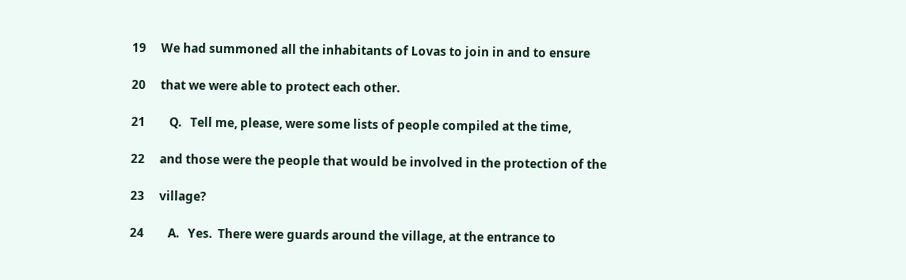19     We had summoned all the inhabitants of Lovas to join in and to ensure

20     that we were able to protect each other.

21        Q.   Tell me, please, were some lists of people compiled at the time,

22     and those were the people that would be involved in the protection of the

23     village?

24        A.   Yes.  There were guards around the village, at the entrance to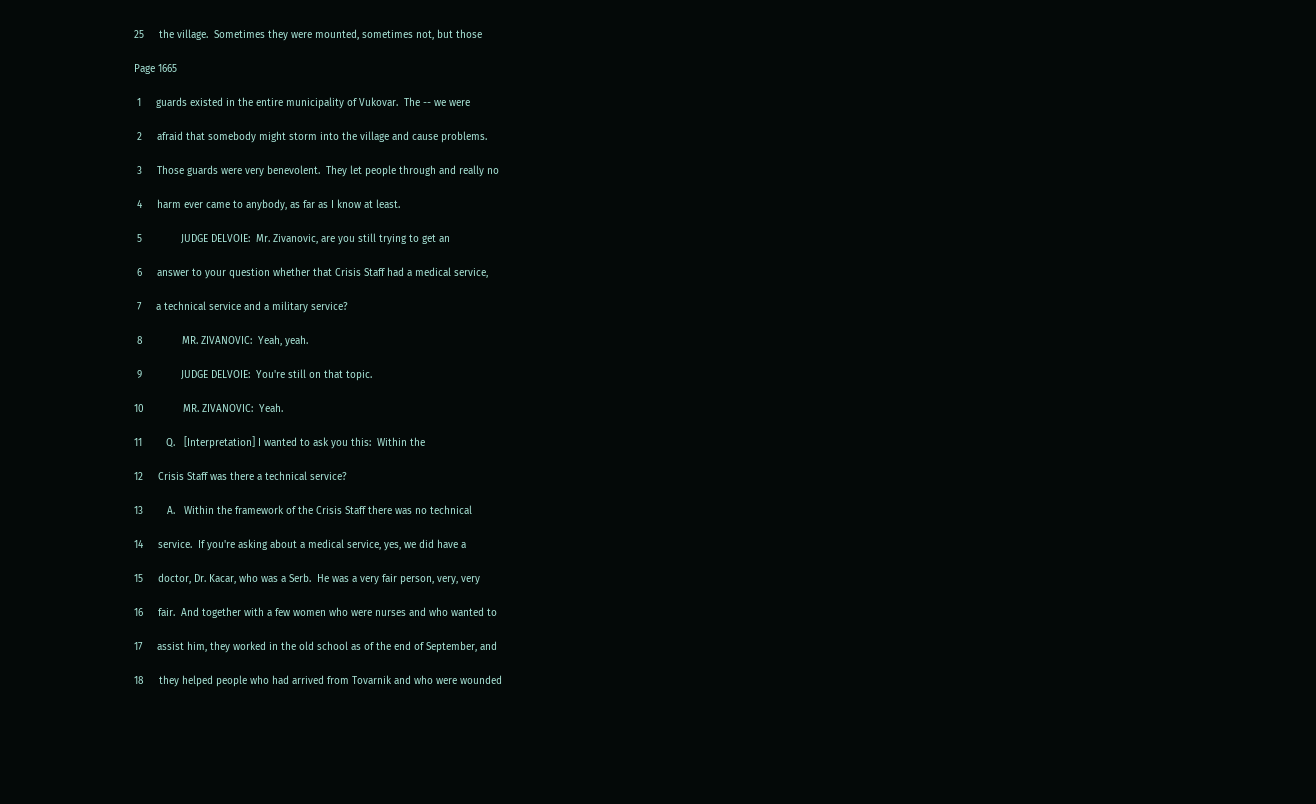25     the village.  Sometimes they were mounted, sometimes not, but those

Page 1665

 1     guards existed in the entire municipality of Vukovar.  The -- we were

 2     afraid that somebody might storm into the village and cause problems.

 3     Those guards were very benevolent.  They let people through and really no

 4     harm ever came to anybody, as far as I know at least.

 5             JUDGE DELVOIE:  Mr. Zivanovic, are you still trying to get an

 6     answer to your question whether that Crisis Staff had a medical service,

 7     a technical service and a military service?

 8             MR. ZIVANOVIC:  Yeah, yeah.

 9             JUDGE DELVOIE:  You're still on that topic.

10             MR. ZIVANOVIC:  Yeah.

11        Q.   [Interpretation] I wanted to ask you this:  Within the

12     Crisis Staff was there a technical service?

13        A.   Within the framework of the Crisis Staff there was no technical

14     service.  If you're asking about a medical service, yes, we did have a

15     doctor, Dr. Kacar, who was a Serb.  He was a very fair person, very, very

16     fair.  And together with a few women who were nurses and who wanted to

17     assist him, they worked in the old school as of the end of September, and

18     they helped people who had arrived from Tovarnik and who were wounded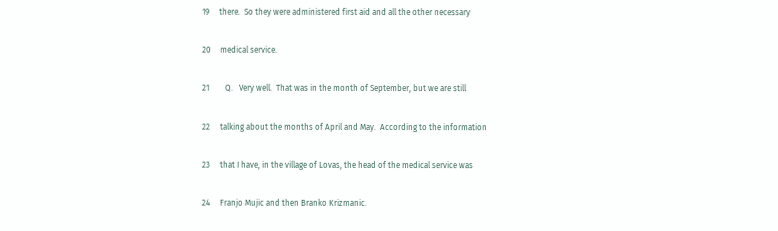19     there.  So they were administered first aid and all the other necessary

20     medical service.

21        Q.   Very well.  That was in the month of September, but we are still

22     talking about the months of April and May.  According to the information

23     that I have, in the village of Lovas, the head of the medical service was

24     Franjo Mujic and then Branko Krizmanic.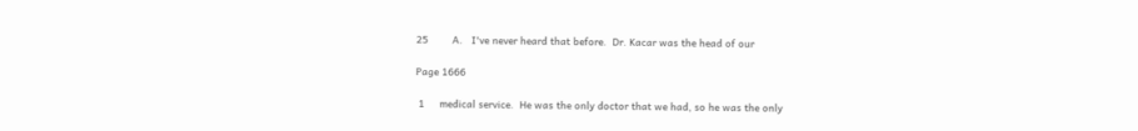25        A.   I've never heard that before.  Dr. Kacar was the head of our

Page 1666

 1     medical service.  He was the only doctor that we had, so he was the only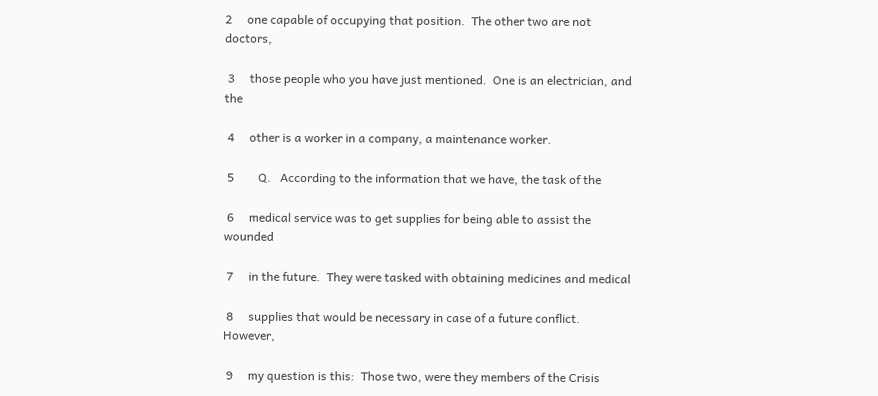2     one capable of occupying that position.  The other two are not doctors,

 3     those people who you have just mentioned.  One is an electrician, and the

 4     other is a worker in a company, a maintenance worker.

 5        Q.   According to the information that we have, the task of the

 6     medical service was to get supplies for being able to assist the wounded

 7     in the future.  They were tasked with obtaining medicines and medical

 8     supplies that would be necessary in case of a future conflict.  However,

 9     my question is this:  Those two, were they members of the Crisis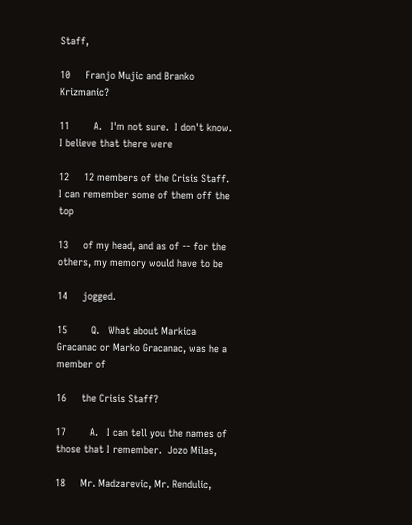Staff,

10     Franjo Mujic and Branko Krizmanic?

11        A.   I'm not sure.  I don't know.  I believe that there were

12     12 members of the Crisis Staff.  I can remember some of them off the top

13     of my head, and as of -- for the others, my memory would have to be

14     jogged.

15        Q.   What about Markica Gracanac or Marko Gracanac, was he a member of

16     the Crisis Staff?

17        A.   I can tell you the names of those that I remember.  Jozo Milas,

18     Mr. Madzarevic, Mr. Rendulic,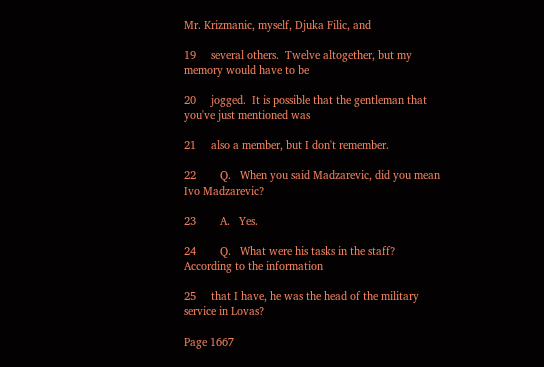Mr. Krizmanic, myself, Djuka Filic, and

19     several others.  Twelve altogether, but my memory would have to be

20     jogged.  It is possible that the gentleman that you've just mentioned was

21     also a member, but I don't remember.

22        Q.   When you said Madzarevic, did you mean Ivo Madzarevic?

23        A.   Yes.

24        Q.   What were his tasks in the staff?  According to the information

25     that I have, he was the head of the military service in Lovas?

Page 1667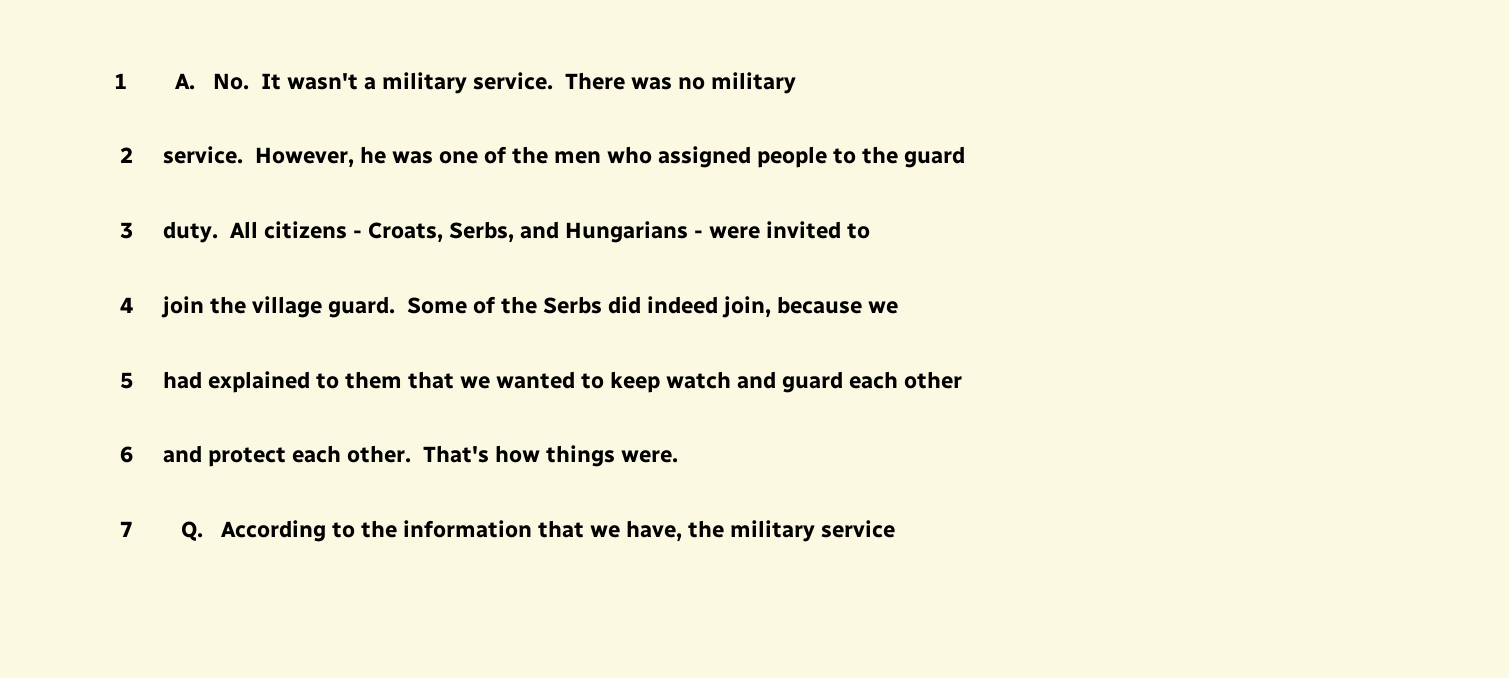1        A.   No.  It wasn't a military service.  There was no military

 2     service.  However, he was one of the men who assigned people to the guard

 3     duty.  All citizens - Croats, Serbs, and Hungarians - were invited to

 4     join the village guard.  Some of the Serbs did indeed join, because we

 5     had explained to them that we wanted to keep watch and guard each other

 6     and protect each other.  That's how things were.

 7        Q.   According to the information that we have, the military service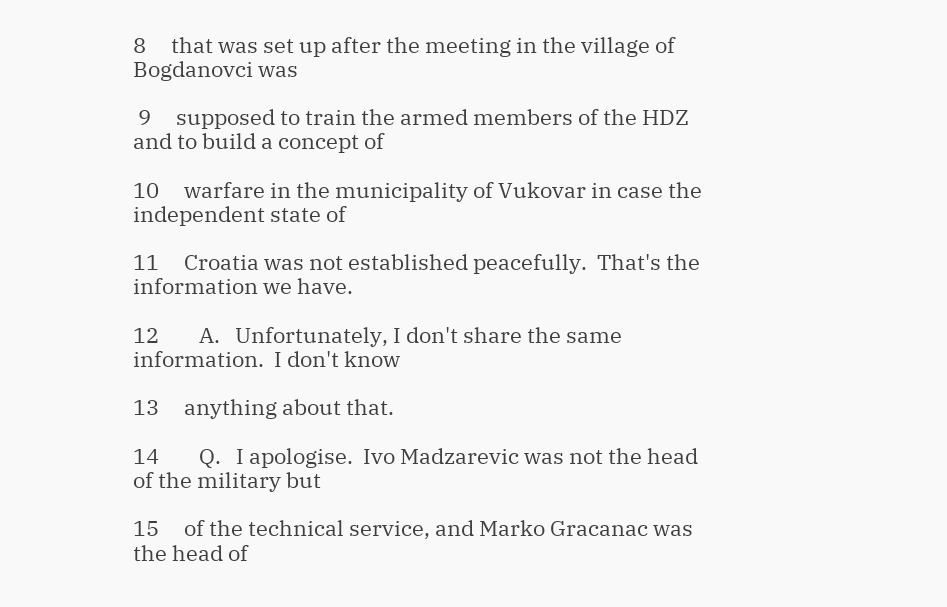8     that was set up after the meeting in the village of Bogdanovci was

 9     supposed to train the armed members of the HDZ and to build a concept of

10     warfare in the municipality of Vukovar in case the independent state of

11     Croatia was not established peacefully.  That's the information we have.

12        A.   Unfortunately, I don't share the same information.  I don't know

13     anything about that.

14        Q.   I apologise.  Ivo Madzarevic was not the head of the military but

15     of the technical service, and Marko Gracanac was the head of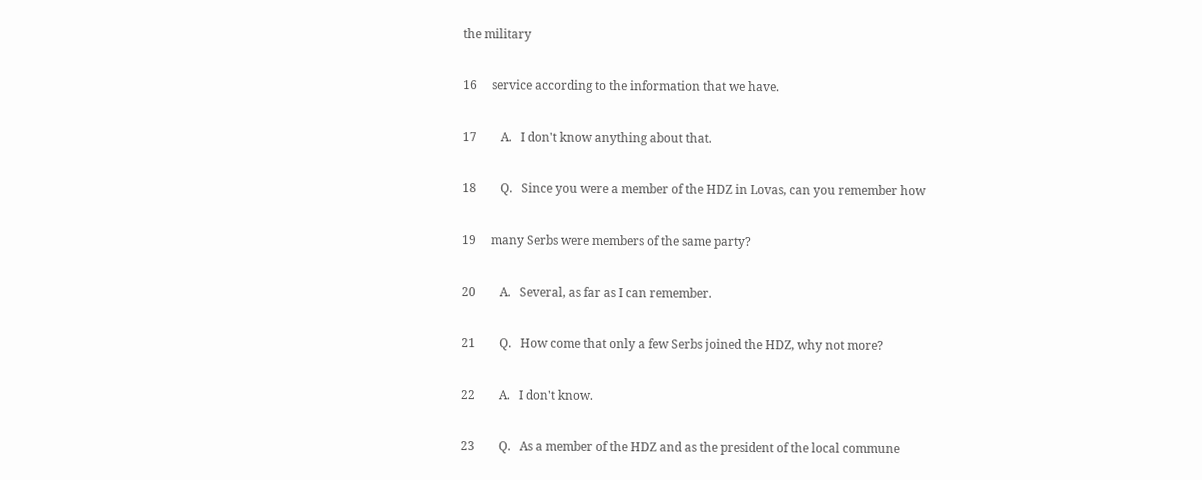the military

16     service according to the information that we have.

17        A.   I don't know anything about that.

18        Q.   Since you were a member of the HDZ in Lovas, can you remember how

19     many Serbs were members of the same party?

20        A.   Several, as far as I can remember.

21        Q.   How come that only a few Serbs joined the HDZ, why not more?

22        A.   I don't know.

23        Q.   As a member of the HDZ and as the president of the local commune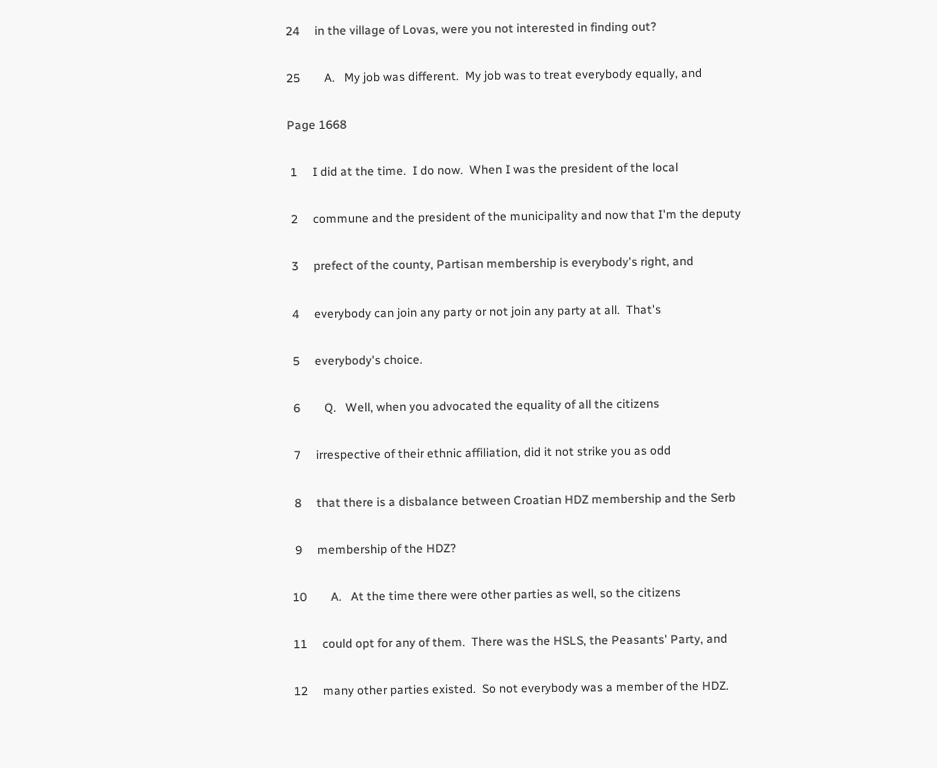24     in the village of Lovas, were you not interested in finding out?

25        A.   My job was different.  My job was to treat everybody equally, and

Page 1668

 1     I did at the time.  I do now.  When I was the president of the local

 2     commune and the president of the municipality and now that I'm the deputy

 3     prefect of the county, Partisan membership is everybody's right, and

 4     everybody can join any party or not join any party at all.  That's

 5     everybody's choice.

 6        Q.   Well, when you advocated the equality of all the citizens

 7     irrespective of their ethnic affiliation, did it not strike you as odd

 8     that there is a disbalance between Croatian HDZ membership and the Serb

 9     membership of the HDZ?

10        A.   At the time there were other parties as well, so the citizens

11     could opt for any of them.  There was the HSLS, the Peasants' Party, and

12     many other parties existed.  So not everybody was a member of the HDZ.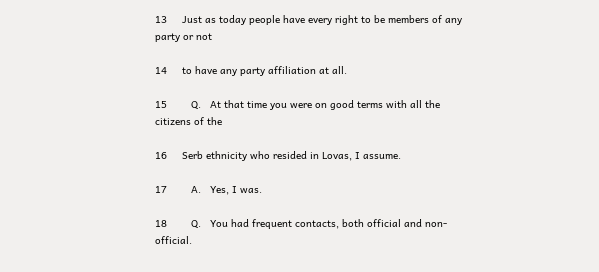13     Just as today people have every right to be members of any party or not

14     to have any party affiliation at all.

15        Q.   At that time you were on good terms with all the citizens of the

16     Serb ethnicity who resided in Lovas, I assume.

17        A.   Yes, I was.

18        Q.   You had frequent contacts, both official and non-official.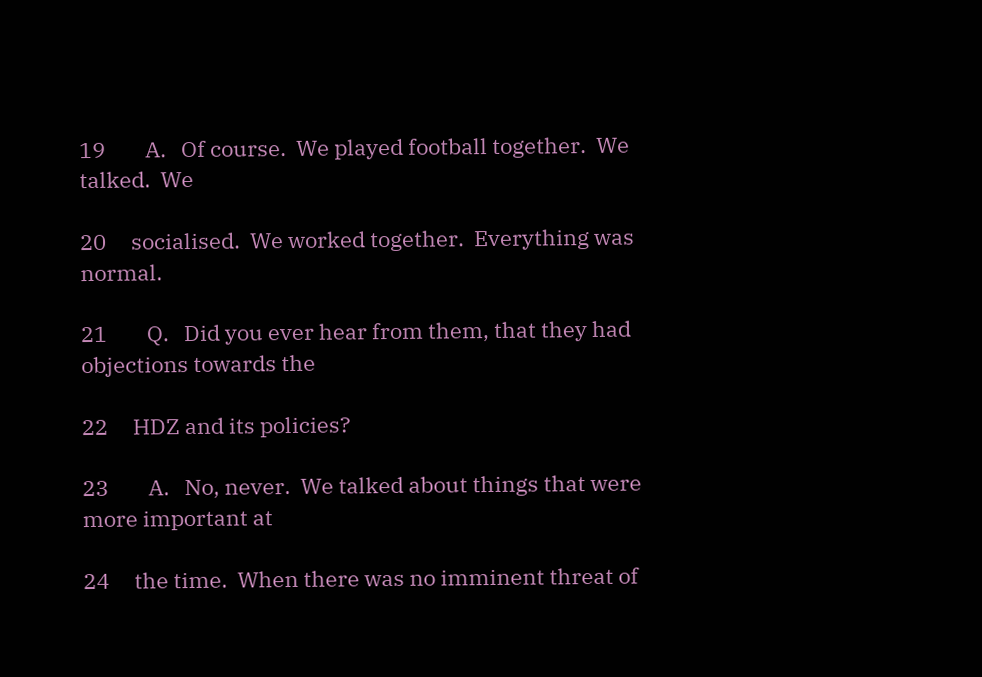19        A.   Of course.  We played football together.  We talked.  We

20     socialised.  We worked together.  Everything was normal.

21        Q.   Did you ever hear from them, that they had objections towards the

22     HDZ and its policies?

23        A.   No, never.  We talked about things that were more important at

24     the time.  When there was no imminent threat of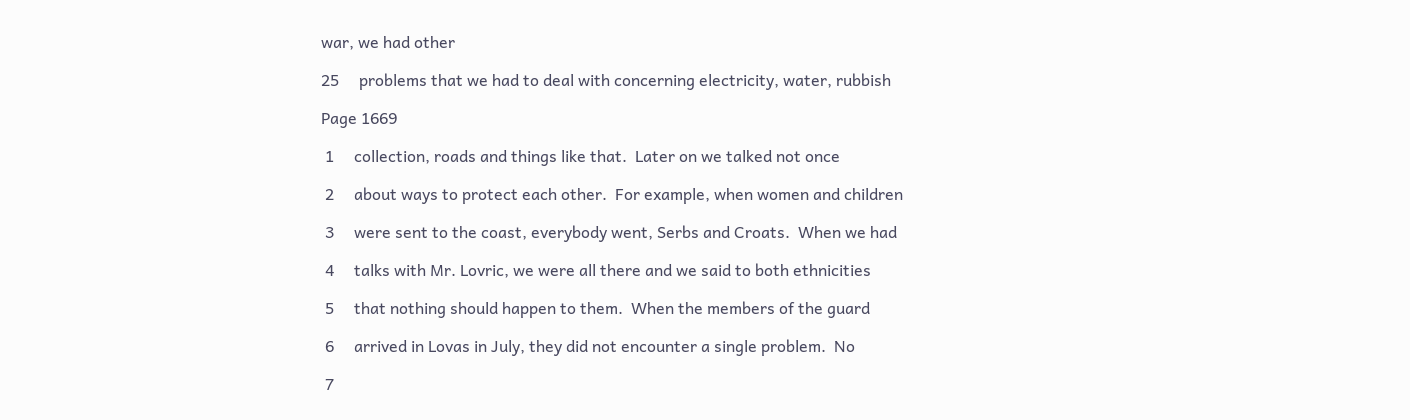war, we had other

25     problems that we had to deal with concerning electricity, water, rubbish

Page 1669

 1     collection, roads and things like that.  Later on we talked not once

 2     about ways to protect each other.  For example, when women and children

 3     were sent to the coast, everybody went, Serbs and Croats.  When we had

 4     talks with Mr. Lovric, we were all there and we said to both ethnicities

 5     that nothing should happen to them.  When the members of the guard

 6     arrived in Lovas in July, they did not encounter a single problem.  No

 7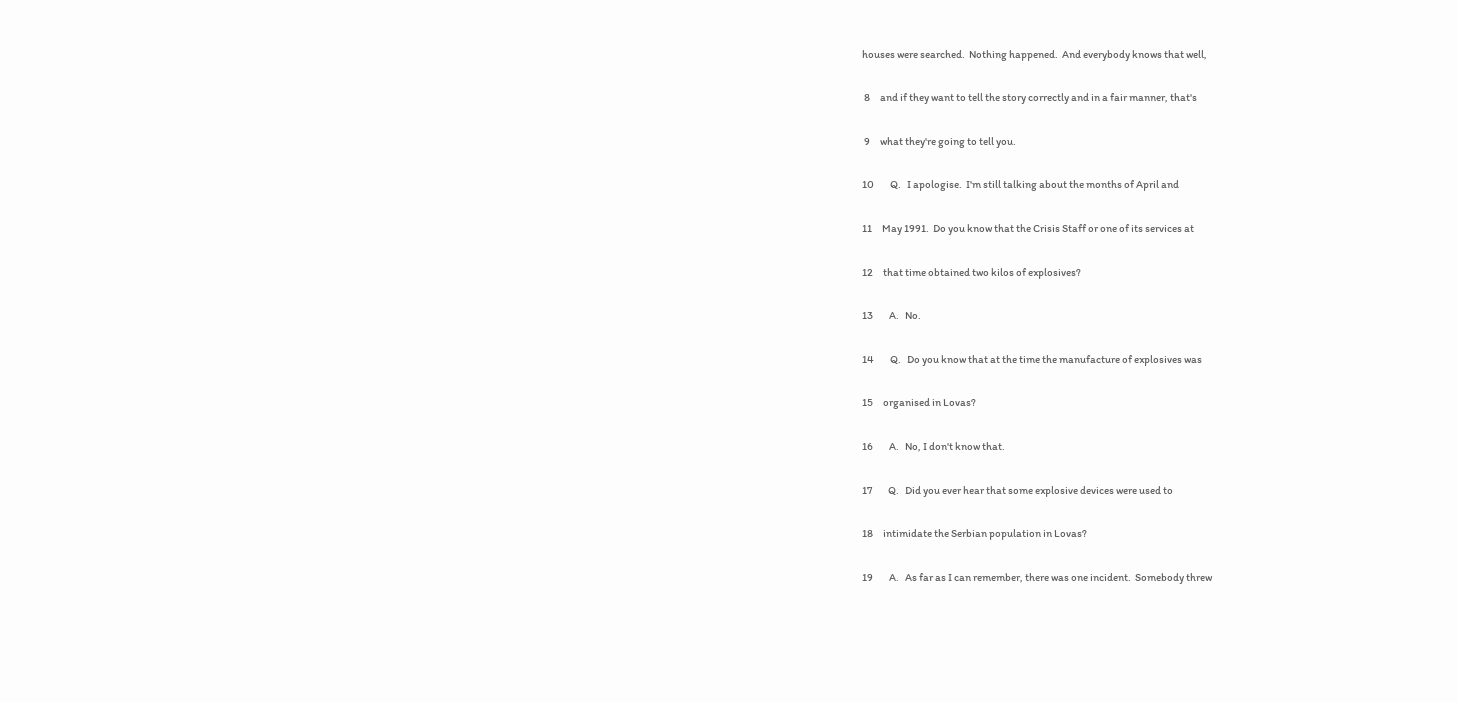houses were searched.  Nothing happened.  And everybody knows that well,

 8     and if they want to tell the story correctly and in a fair manner, that's

 9     what they're going to tell you.

10        Q.   I apologise.  I'm still talking about the months of April and

11     May 1991.  Do you know that the Crisis Staff or one of its services at

12     that time obtained two kilos of explosives?

13        A.   No.

14        Q.   Do you know that at the time the manufacture of explosives was

15     organised in Lovas?

16        A.   No, I don't know that.

17        Q.   Did you ever hear that some explosive devices were used to

18     intimidate the Serbian population in Lovas?

19        A.   As far as I can remember, there was one incident.  Somebody threw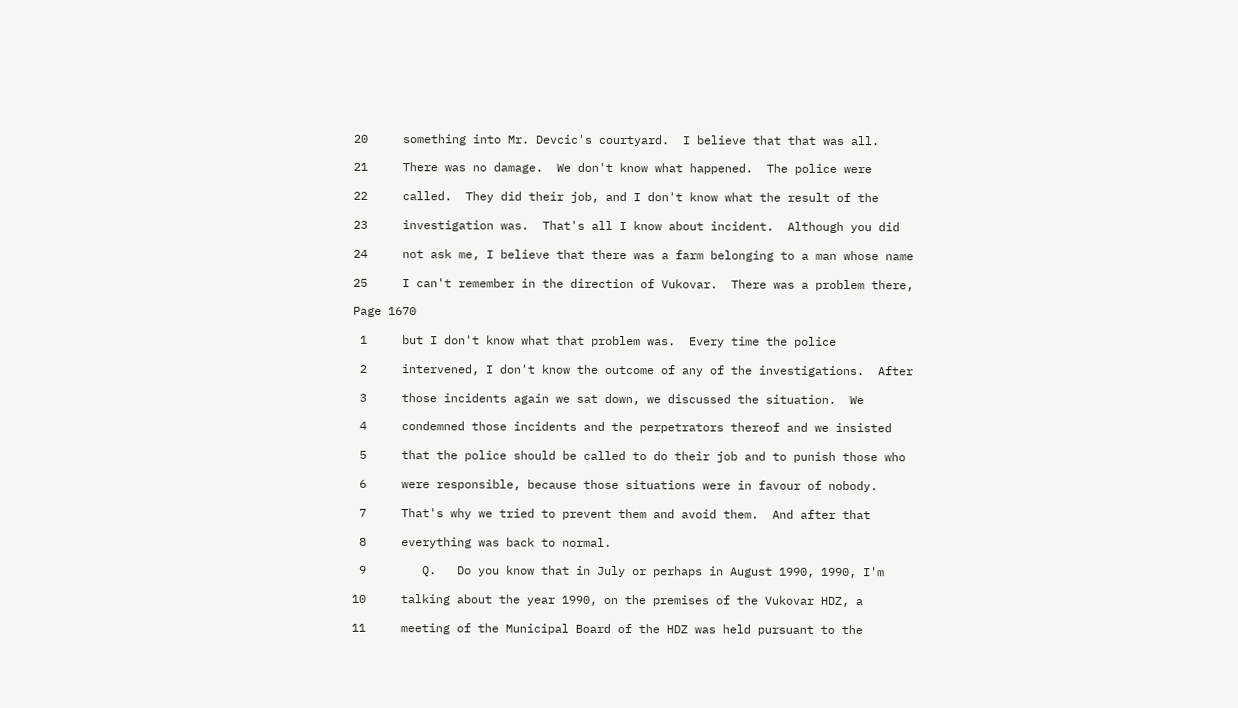20     something into Mr. Devcic's courtyard.  I believe that that was all.

21     There was no damage.  We don't know what happened.  The police were

22     called.  They did their job, and I don't know what the result of the

23     investigation was.  That's all I know about incident.  Although you did

24     not ask me, I believe that there was a farm belonging to a man whose name

25     I can't remember in the direction of Vukovar.  There was a problem there,

Page 1670

 1     but I don't know what that problem was.  Every time the police

 2     intervened, I don't know the outcome of any of the investigations.  After

 3     those incidents again we sat down, we discussed the situation.  We

 4     condemned those incidents and the perpetrators thereof and we insisted

 5     that the police should be called to do their job and to punish those who

 6     were responsible, because those situations were in favour of nobody.

 7     That's why we tried to prevent them and avoid them.  And after that

 8     everything was back to normal.

 9        Q.   Do you know that in July or perhaps in August 1990, 1990, I'm

10     talking about the year 1990, on the premises of the Vukovar HDZ, a

11     meeting of the Municipal Board of the HDZ was held pursuant to the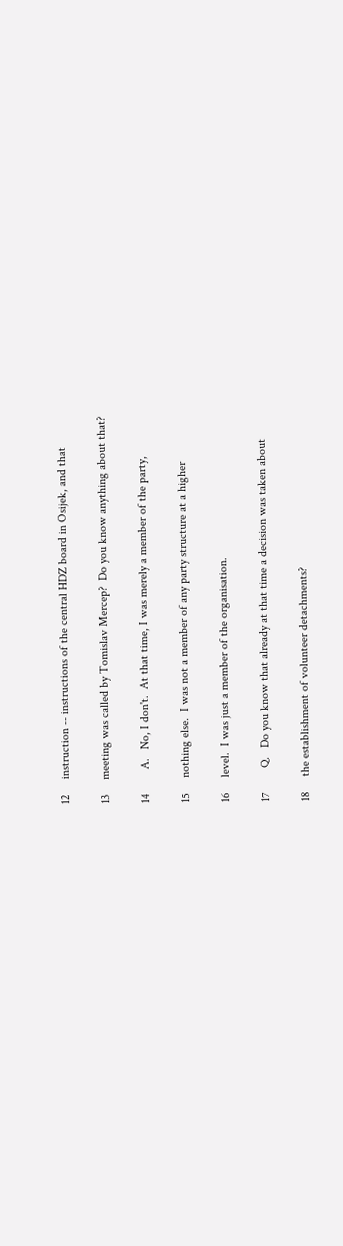12     instruction -- instructions of the central HDZ board in Osijek, and that

13     meeting was called by Tomislav Mercep?  Do you know anything about that?

14        A.   No, I don't.  At that time, I was merely a member of the party,

15     nothing else.  I was not a member of any party structure at a higher

16     level.  I was just a member of the organisation.

17        Q.   Do you know that already at that time a decision was taken about

18     the establishment of volunteer detachments?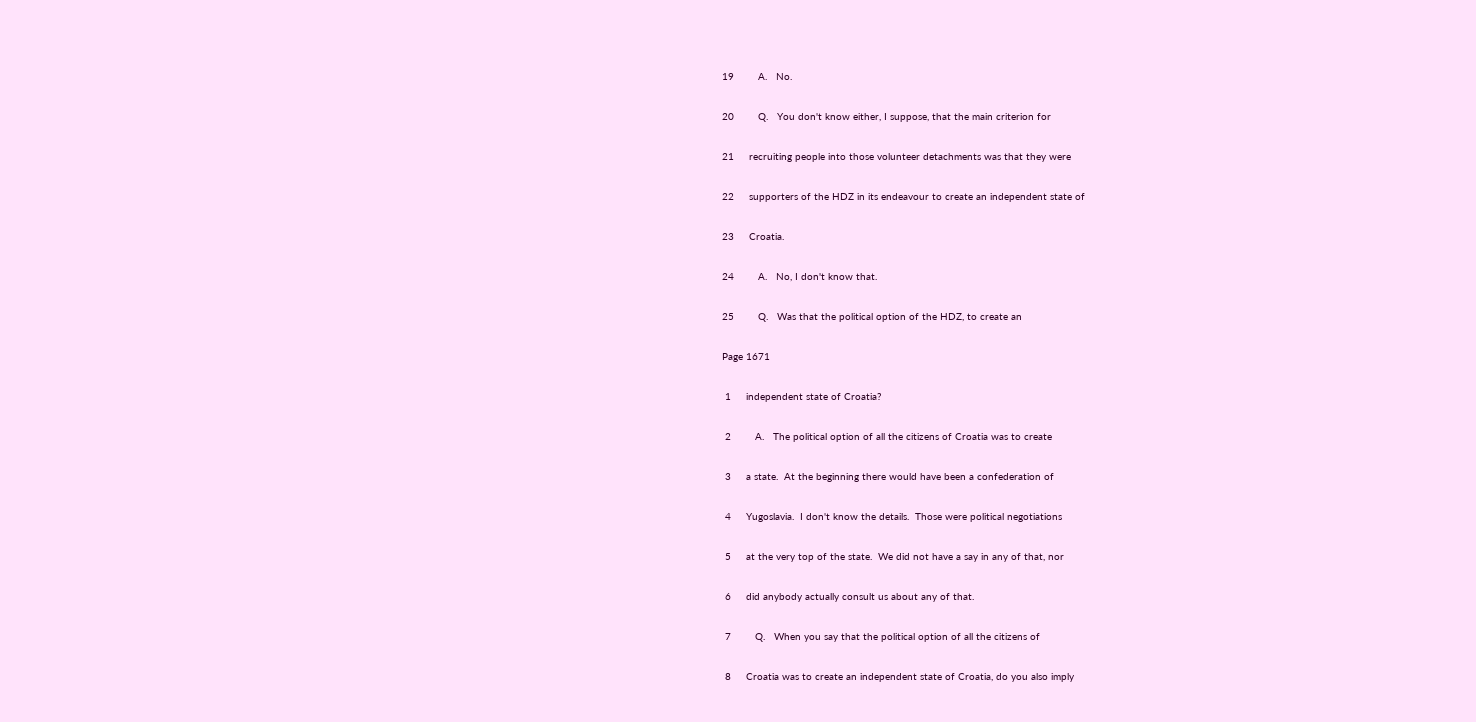19        A.   No.

20        Q.   You don't know either, I suppose, that the main criterion for

21     recruiting people into those volunteer detachments was that they were

22     supporters of the HDZ in its endeavour to create an independent state of

23     Croatia.

24        A.   No, I don't know that.

25        Q.   Was that the political option of the HDZ, to create an

Page 1671

 1     independent state of Croatia?

 2        A.   The political option of all the citizens of Croatia was to create

 3     a state.  At the beginning there would have been a confederation of

 4     Yugoslavia.  I don't know the details.  Those were political negotiations

 5     at the very top of the state.  We did not have a say in any of that, nor

 6     did anybody actually consult us about any of that.

 7        Q.   When you say that the political option of all the citizens of

 8     Croatia was to create an independent state of Croatia, do you also imply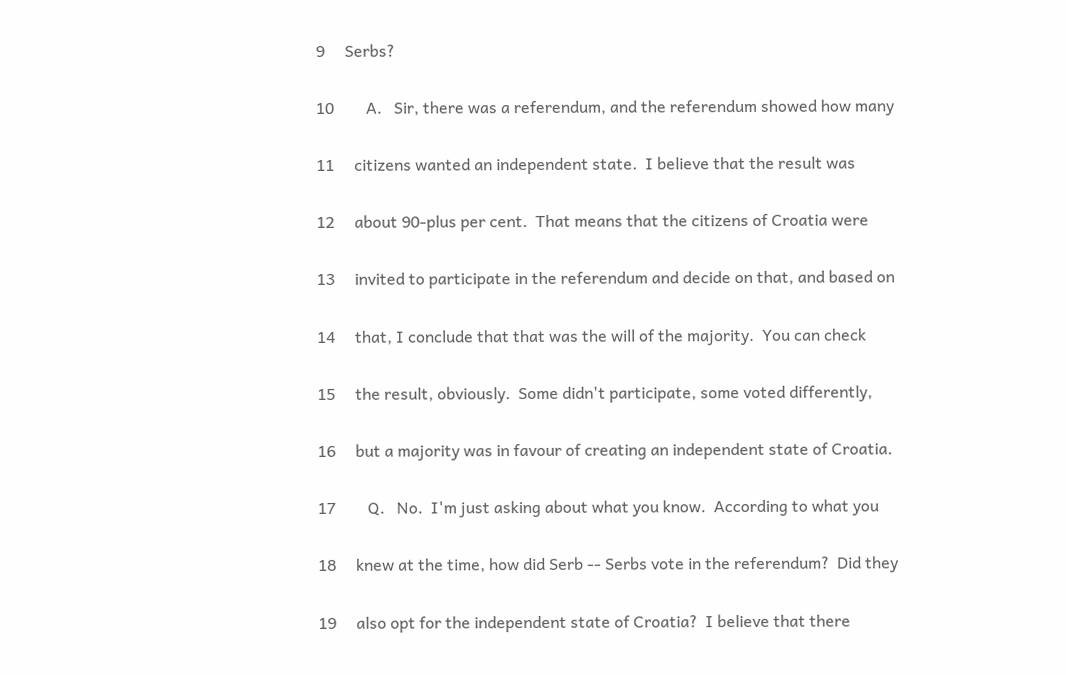9     Serbs?

10        A.   Sir, there was a referendum, and the referendum showed how many

11     citizens wanted an independent state.  I believe that the result was

12     about 90-plus per cent.  That means that the citizens of Croatia were

13     invited to participate in the referendum and decide on that, and based on

14     that, I conclude that that was the will of the majority.  You can check

15     the result, obviously.  Some didn't participate, some voted differently,

16     but a majority was in favour of creating an independent state of Croatia.

17        Q.   No.  I'm just asking about what you know.  According to what you

18     knew at the time, how did Serb -- Serbs vote in the referendum?  Did they

19     also opt for the independent state of Croatia?  I believe that there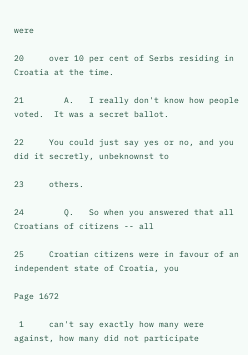were

20     over 10 per cent of Serbs residing in Croatia at the time.

21        A.   I really don't know how people voted.  It was a secret ballot.

22     You could just say yes or no, and you did it secretly, unbeknownst to

23     others.

24        Q.   So when you answered that all Croatians of citizens -- all

25     Croatian citizens were in favour of an independent state of Croatia, you

Page 1672

 1     can't say exactly how many were against, how many did not participate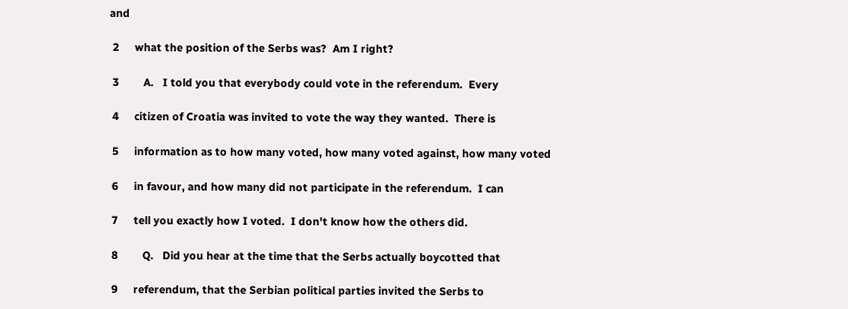and

 2     what the position of the Serbs was?  Am I right?

 3        A.   I told you that everybody could vote in the referendum.  Every

 4     citizen of Croatia was invited to vote the way they wanted.  There is

 5     information as to how many voted, how many voted against, how many voted

 6     in favour, and how many did not participate in the referendum.  I can

 7     tell you exactly how I voted.  I don't know how the others did.

 8        Q.   Did you hear at the time that the Serbs actually boycotted that

 9     referendum, that the Serbian political parties invited the Serbs to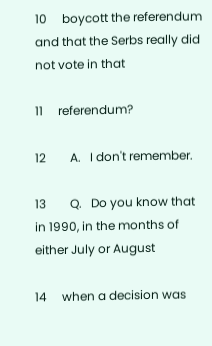10     boycott the referendum and that the Serbs really did not vote in that

11     referendum?

12        A.   I don't remember.

13        Q.   Do you know that in 1990, in the months of either July or August

14     when a decision was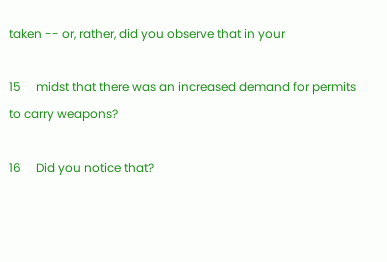taken -- or, rather, did you observe that in your

15     midst that there was an increased demand for permits to carry weapons?

16     Did you notice that?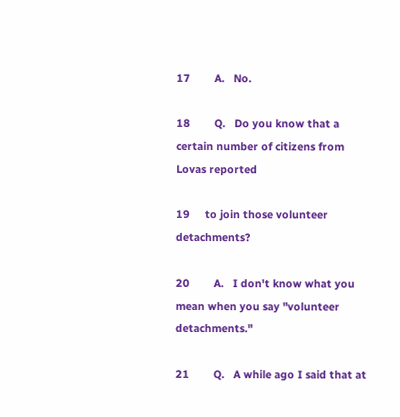17        A.   No.

18        Q.   Do you know that a certain number of citizens from Lovas reported

19     to join those volunteer detachments?

20        A.   I don't know what you mean when you say "volunteer detachments."

21        Q.   A while ago I said that at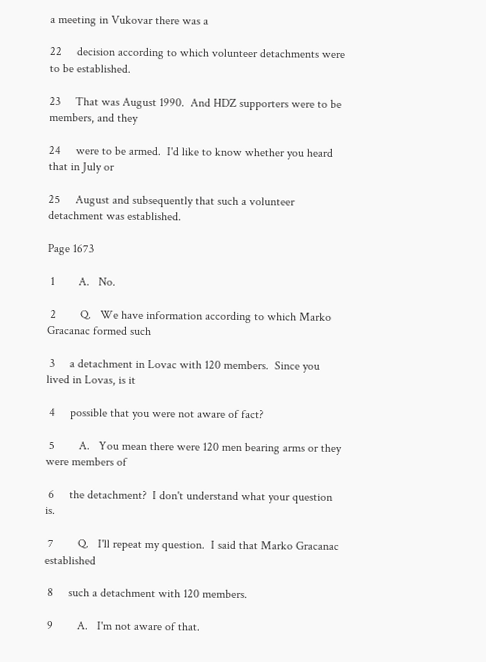a meeting in Vukovar there was a

22     decision according to which volunteer detachments were to be established.

23     That was August 1990.  And HDZ supporters were to be members, and they

24     were to be armed.  I'd like to know whether you heard that in July or

25     August and subsequently that such a volunteer detachment was established.

Page 1673

 1        A.   No.

 2        Q.   We have information according to which Marko Gracanac formed such

 3     a detachment in Lovac with 120 members.  Since you lived in Lovas, is it

 4     possible that you were not aware of fact?

 5        A.   You mean there were 120 men bearing arms or they were members of

 6     the detachment?  I don't understand what your question is.

 7        Q.   I'll repeat my question.  I said that Marko Gracanac established

 8     such a detachment with 120 members.

 9        A.   I'm not aware of that.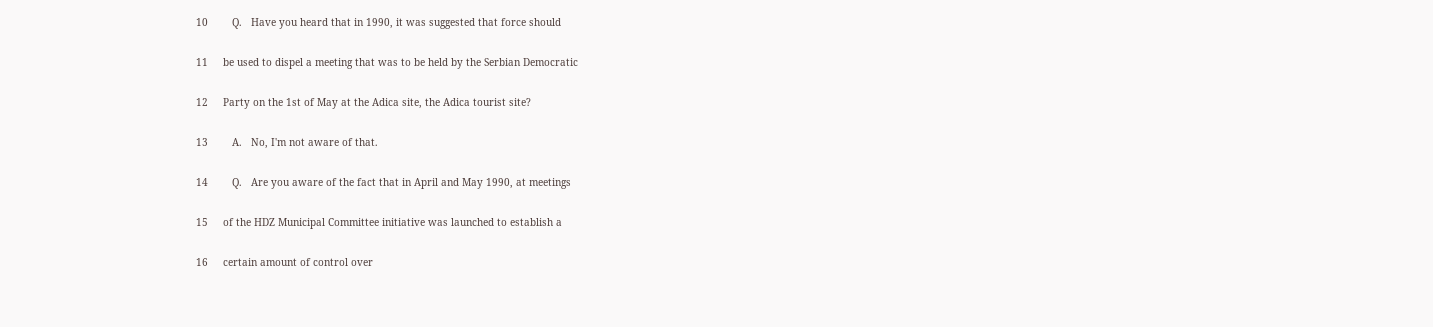10        Q.   Have you heard that in 1990, it was suggested that force should

11     be used to dispel a meeting that was to be held by the Serbian Democratic

12     Party on the 1st of May at the Adica site, the Adica tourist site?

13        A.   No, I'm not aware of that.

14        Q.   Are you aware of the fact that in April and May 1990, at meetings

15     of the HDZ Municipal Committee initiative was launched to establish a

16     certain amount of control over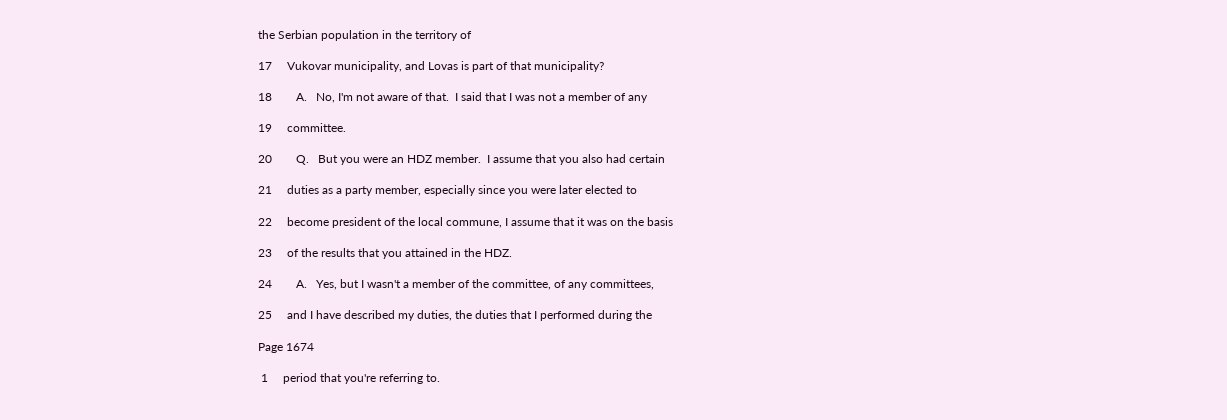the Serbian population in the territory of

17     Vukovar municipality, and Lovas is part of that municipality?

18        A.   No, I'm not aware of that.  I said that I was not a member of any

19     committee.

20        Q.   But you were an HDZ member.  I assume that you also had certain

21     duties as a party member, especially since you were later elected to

22     become president of the local commune, I assume that it was on the basis

23     of the results that you attained in the HDZ.

24        A.   Yes, but I wasn't a member of the committee, of any committees,

25     and I have described my duties, the duties that I performed during the

Page 1674

 1     period that you're referring to.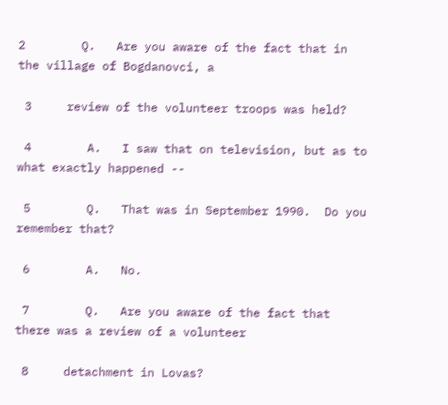2        Q.   Are you aware of the fact that in the village of Bogdanovci, a

 3     review of the volunteer troops was held?

 4        A.   I saw that on television, but as to what exactly happened --

 5        Q.   That was in September 1990.  Do you remember that?

 6        A.   No.

 7        Q.   Are you aware of the fact that there was a review of a volunteer

 8     detachment in Lovas?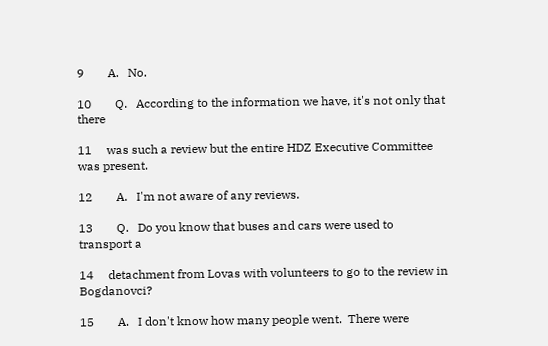9        A.   No.

10        Q.   According to the information we have, it's not only that there

11     was such a review but the entire HDZ Executive Committee was present.

12        A.   I'm not aware of any reviews.

13        Q.   Do you know that buses and cars were used to transport a

14     detachment from Lovas with volunteers to go to the review in Bogdanovci?

15        A.   I don't know how many people went.  There were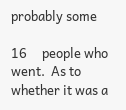probably some

16     people who went.  As to whether it was a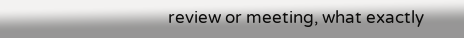review or meeting, what exactly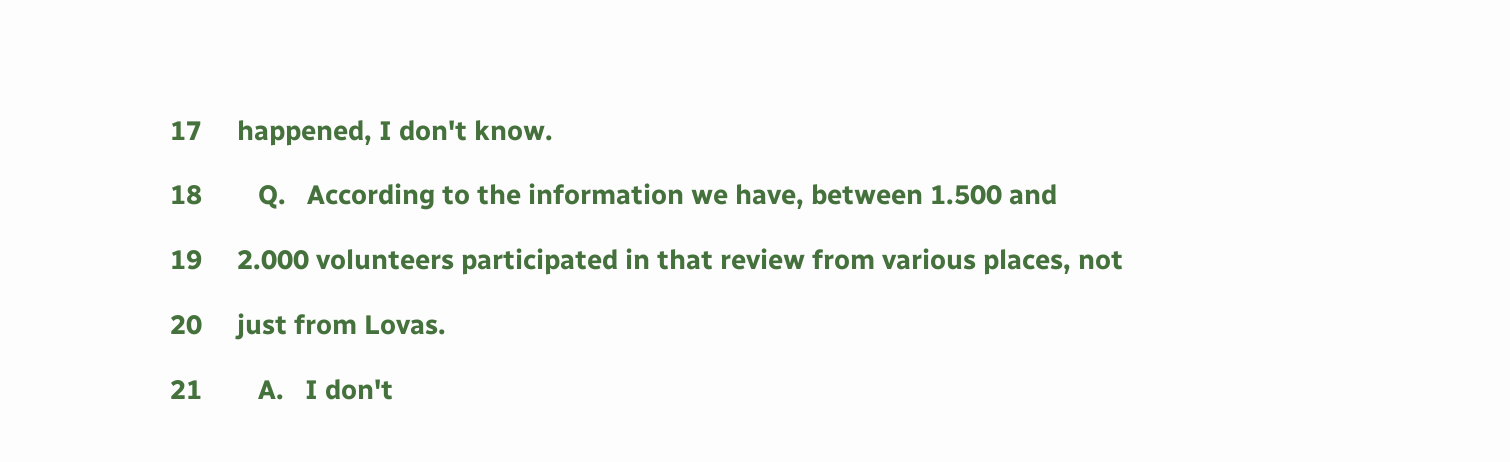17     happened, I don't know.

18        Q.   According to the information we have, between 1.500 and

19     2.000 volunteers participated in that review from various places, not

20     just from Lovas.

21        A.   I don't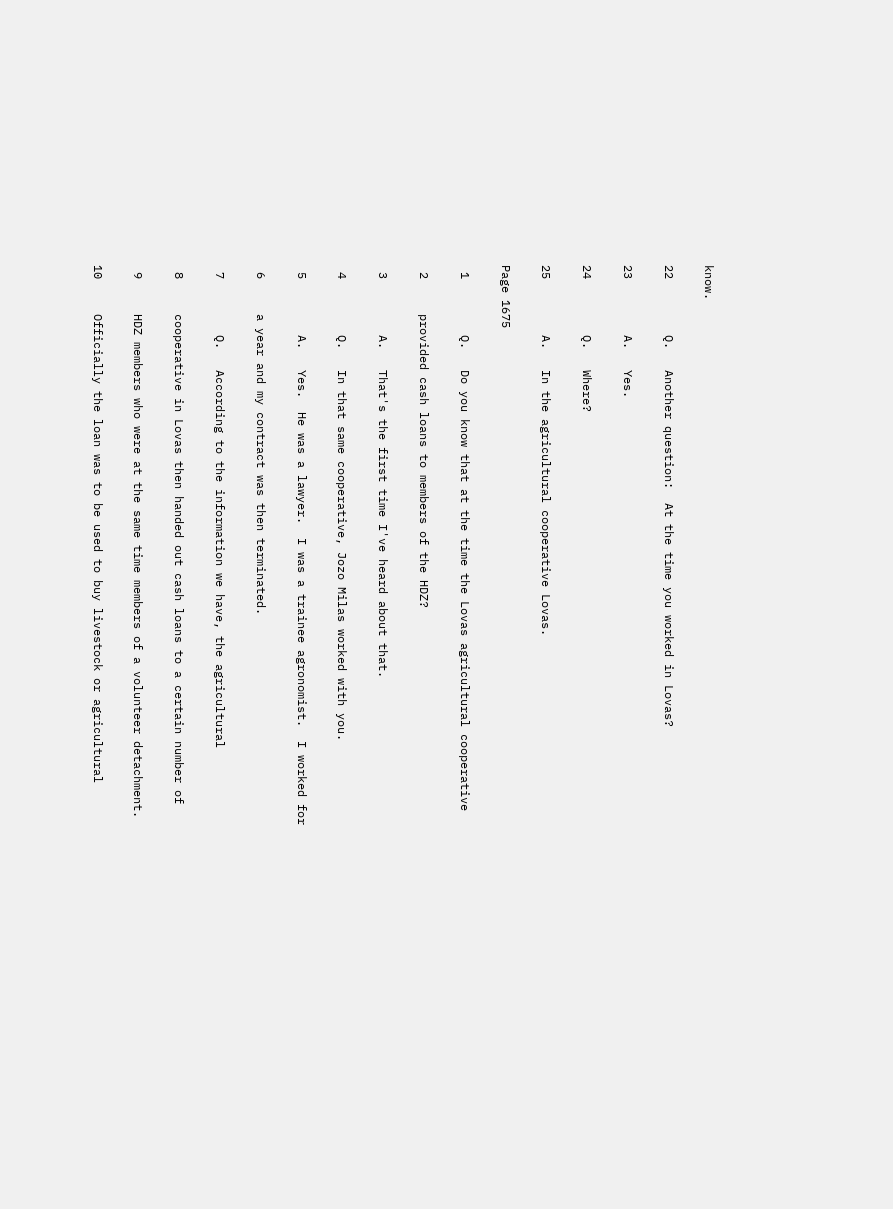know.

22        Q.   Another question:  At the time you worked in Lovas?

23        A.   Yes.

24        Q.   Where?

25        A.   In the agricultural cooperative Lovas.

Page 1675

 1        Q.   Do you know that at the time the Lovas agricultural cooperative

 2     provided cash loans to members of the HDZ?

 3        A.   That's the first time I've heard about that.

 4        Q.   In that same cooperative, Jozo Milas worked with you.

 5        A.   Yes.  He was a lawyer.  I was a trainee agronomist.  I worked for

 6     a year and my contract was then terminated.

 7        Q.   According to the information we have, the agricultural

 8     cooperative in Lovas then handed out cash loans to a certain number of

 9     HDZ members who were at the same time members of a volunteer detachment.

10     Officially the loan was to be used to buy livestock or agricultural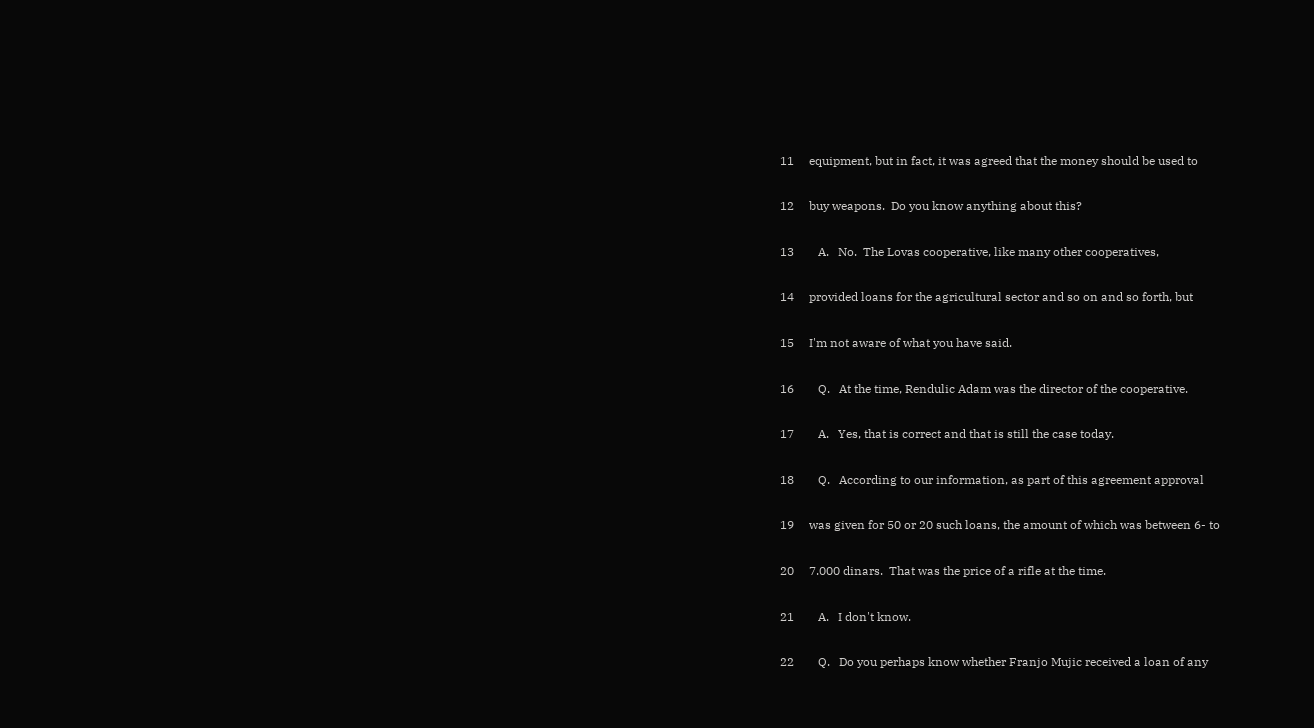11     equipment, but in fact, it was agreed that the money should be used to

12     buy weapons.  Do you know anything about this?

13        A.   No.  The Lovas cooperative, like many other cooperatives,

14     provided loans for the agricultural sector and so on and so forth, but

15     I'm not aware of what you have said.

16        Q.   At the time, Rendulic Adam was the director of the cooperative.

17        A.   Yes, that is correct and that is still the case today.

18        Q.   According to our information, as part of this agreement approval

19     was given for 50 or 20 such loans, the amount of which was between 6- to

20     7.000 dinars.  That was the price of a rifle at the time.

21        A.   I don't know.

22        Q.   Do you perhaps know whether Franjo Mujic received a loan of any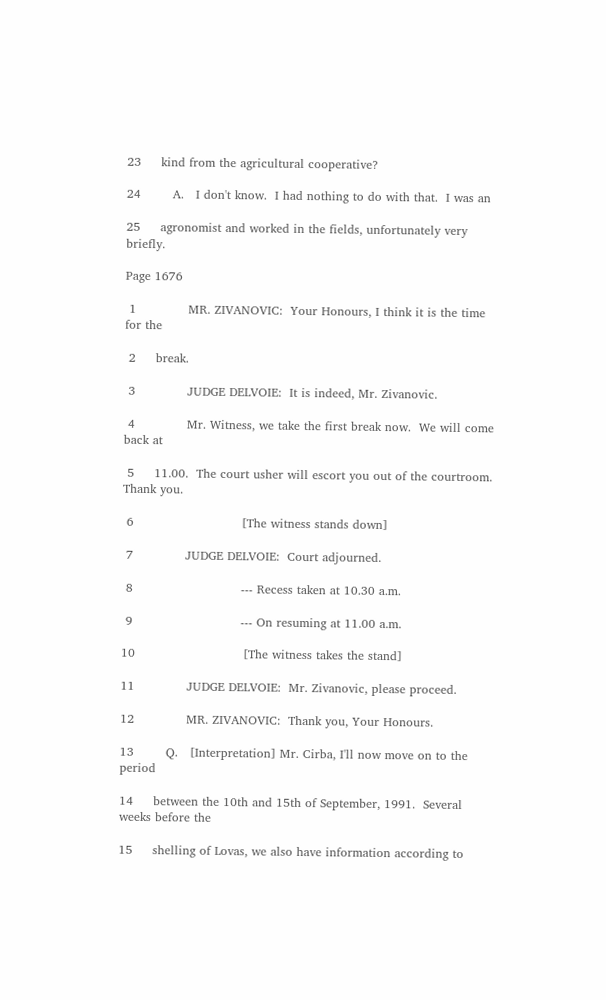23     kind from the agricultural cooperative?

24        A.   I don't know.  I had nothing to do with that.  I was an

25     agronomist and worked in the fields, unfortunately very briefly.

Page 1676

 1             MR. ZIVANOVIC:  Your Honours, I think it is the time for the

 2     break.

 3             JUDGE DELVOIE:  It is indeed, Mr. Zivanovic.

 4             Mr. Witness, we take the first break now.  We will come back at

 5     11.00.  The court usher will escort you out of the courtroom.  Thank you.

 6                           [The witness stands down]

 7             JUDGE DELVOIE:  Court adjourned.

 8                           --- Recess taken at 10.30 a.m.

 9                           --- On resuming at 11.00 a.m.

10                           [The witness takes the stand]

11             JUDGE DELVOIE:  Mr. Zivanovic, please proceed.

12             MR. ZIVANOVIC:  Thank you, Your Honours.

13        Q.   [Interpretation] Mr. Cirba, I'll now move on to the period

14     between the 10th and 15th of September, 1991.  Several weeks before the

15     shelling of Lovas, we also have information according to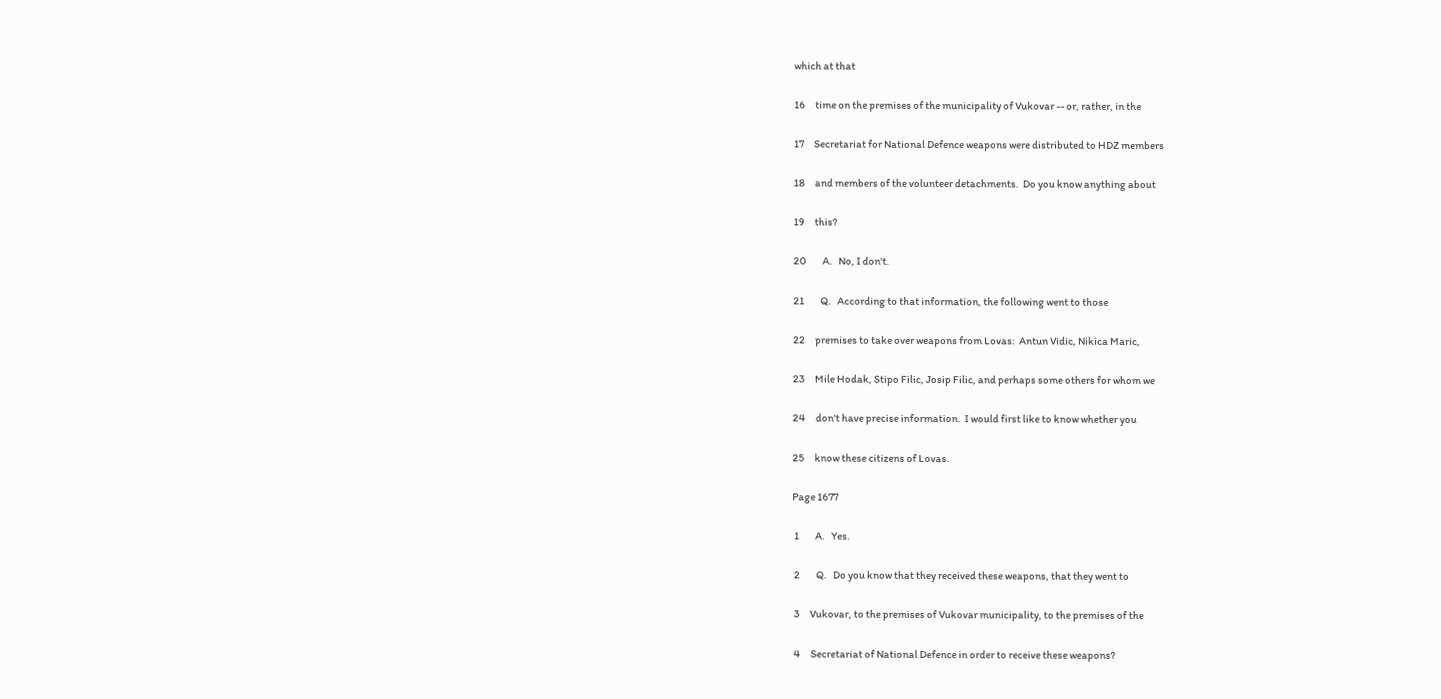which at that

16     time on the premises of the municipality of Vukovar -- or, rather, in the

17     Secretariat for National Defence weapons were distributed to HDZ members

18     and members of the volunteer detachments.  Do you know anything about

19     this?

20        A.   No, I don't.

21        Q.   According to that information, the following went to those

22     premises to take over weapons from Lovas:  Antun Vidic, Nikica Maric,

23     Mile Hodak, Stipo Filic, Josip Filic, and perhaps some others for whom we

24     don't have precise information.  I would first like to know whether you

25     know these citizens of Lovas.

Page 1677

 1        A.   Yes.

 2        Q.   Do you know that they received these weapons, that they went to

 3     Vukovar, to the premises of Vukovar municipality, to the premises of the

 4     Secretariat of National Defence in order to receive these weapons?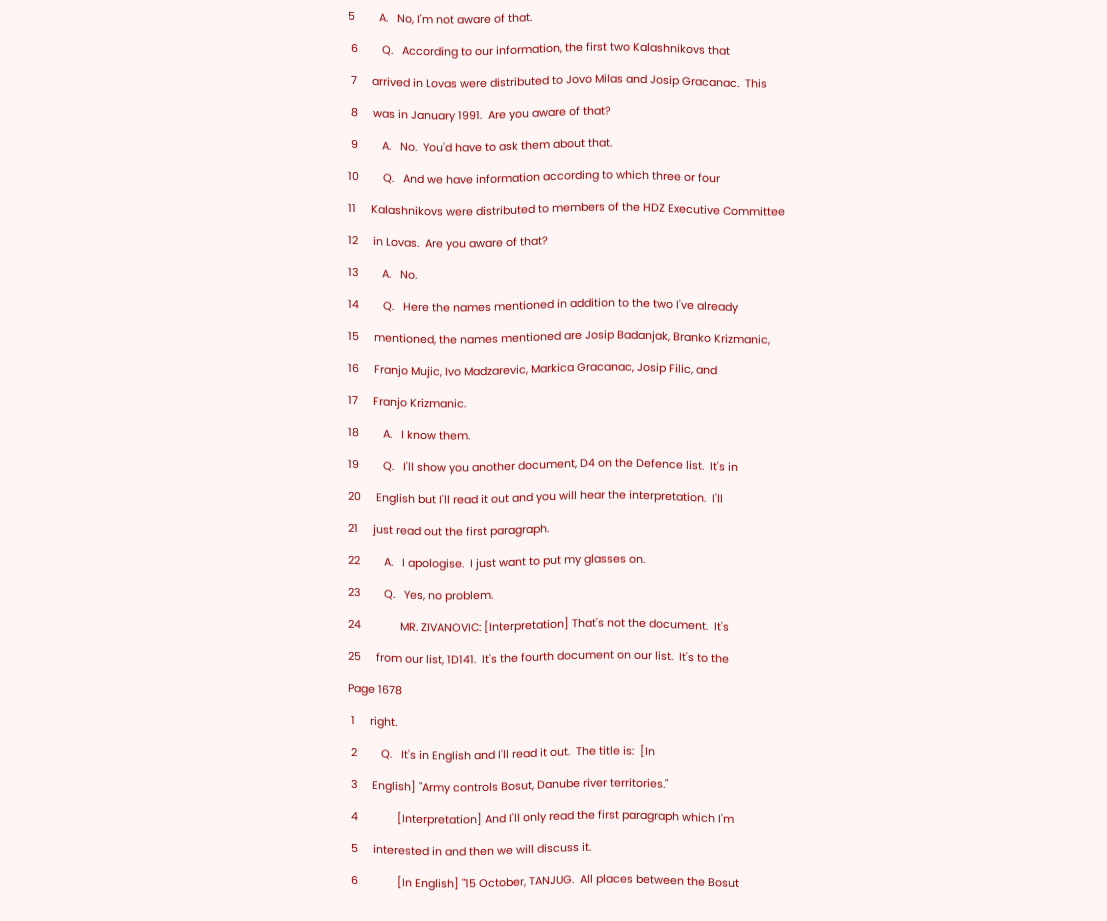5        A.   No, I'm not aware of that.

 6        Q.   According to our information, the first two Kalashnikovs that

 7     arrived in Lovas were distributed to Jovo Milas and Josip Gracanac.  This

 8     was in January 1991.  Are you aware of that?

 9        A.   No.  You'd have to ask them about that.

10        Q.   And we have information according to which three or four

11     Kalashnikovs were distributed to members of the HDZ Executive Committee

12     in Lovas.  Are you aware of that?

13        A.   No.

14        Q.   Here the names mentioned in addition to the two I've already

15     mentioned, the names mentioned are Josip Badanjak, Branko Krizmanic,

16     Franjo Mujic, Ivo Madzarevic, Markica Gracanac, Josip Filic, and

17     Franjo Krizmanic.

18        A.   I know them.

19        Q.   I'll show you another document, D4 on the Defence list.  It's in

20     English but I'll read it out and you will hear the interpretation.  I'll

21     just read out the first paragraph.

22        A.   I apologise.  I just want to put my glasses on.

23        Q.   Yes, no problem.

24             MR. ZIVANOVIC: [Interpretation] That's not the document.  It's

25     from our list, 1D141.  It's the fourth document on our list.  It's to the

Page 1678

 1     right.

 2        Q.   It's in English and I'll read it out.  The title is:  [In

 3     English] "Army controls Bosut, Danube river territories."

 4             [Interpretation] And I'll only read the first paragraph which I'm

 5     interested in and then we will discuss it.

 6             [In English] "15 October, TANJUG.  All places between the Bosut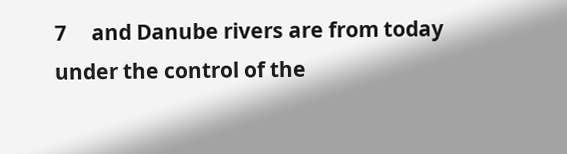7     and Danube rivers are from today under the control of the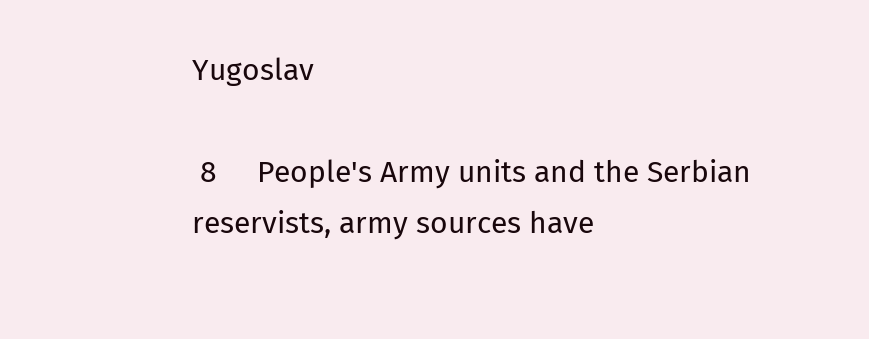Yugoslav

 8     People's Army units and the Serbian reservists, army sources have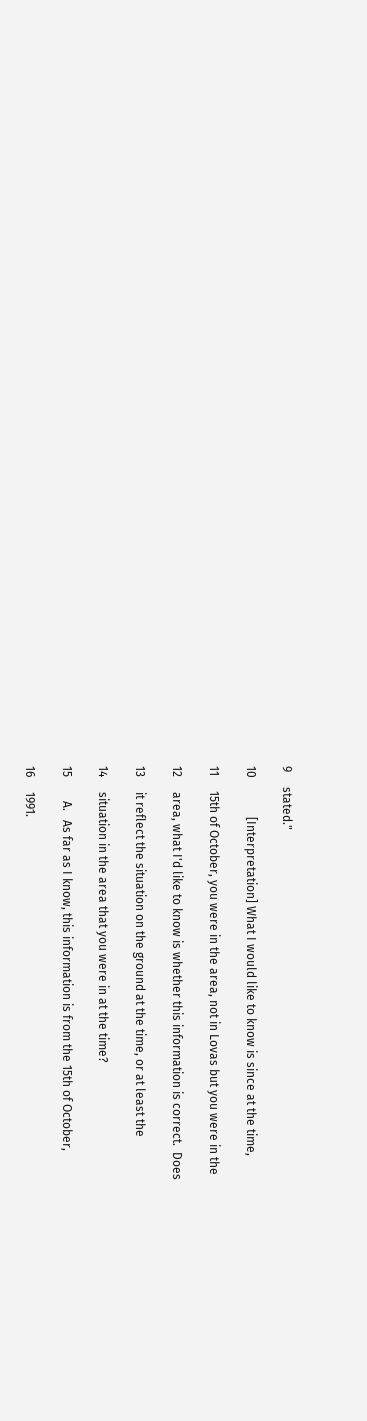9     stated."

10             [Interpretation] What I would like to know is since at the time,

11     15th of October, you were in the area, not in Lovas but you were in the

12     area, what I'd like to know is whether this information is correct.  Does

13     it reflect the situation on the ground at the time, or at least the

14     situation in the area that you were in at the time?

15        A.   As far as I know, this information is from the 15th of October,

16     1991.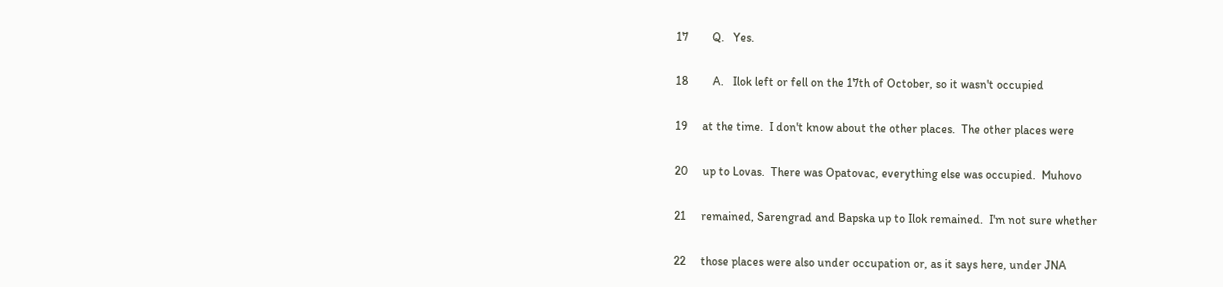17        Q.   Yes.

18        A.   Ilok left or fell on the 17th of October, so it wasn't occupied

19     at the time.  I don't know about the other places.  The other places were

20     up to Lovas.  There was Opatovac, everything else was occupied.  Muhovo

21     remained, Sarengrad and Bapska up to Ilok remained.  I'm not sure whether

22     those places were also under occupation or, as it says here, under JNA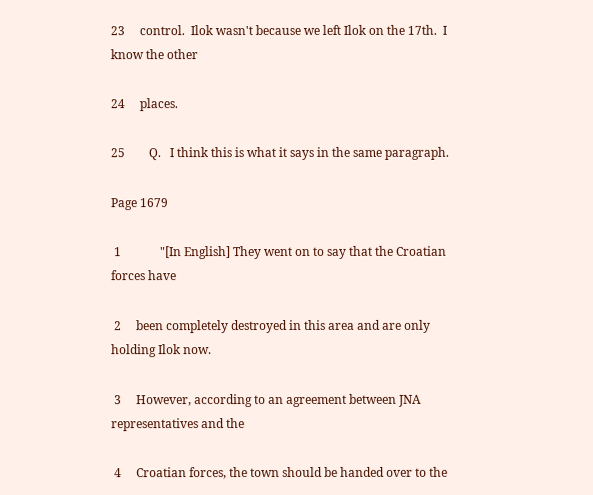23     control.  Ilok wasn't because we left Ilok on the 17th.  I know the other

24     places.

25        Q.   I think this is what it says in the same paragraph.

Page 1679

 1             "[In English] They went on to say that the Croatian forces have

 2     been completely destroyed in this area and are only holding Ilok now.

 3     However, according to an agreement between JNA representatives and the

 4     Croatian forces, the town should be handed over to the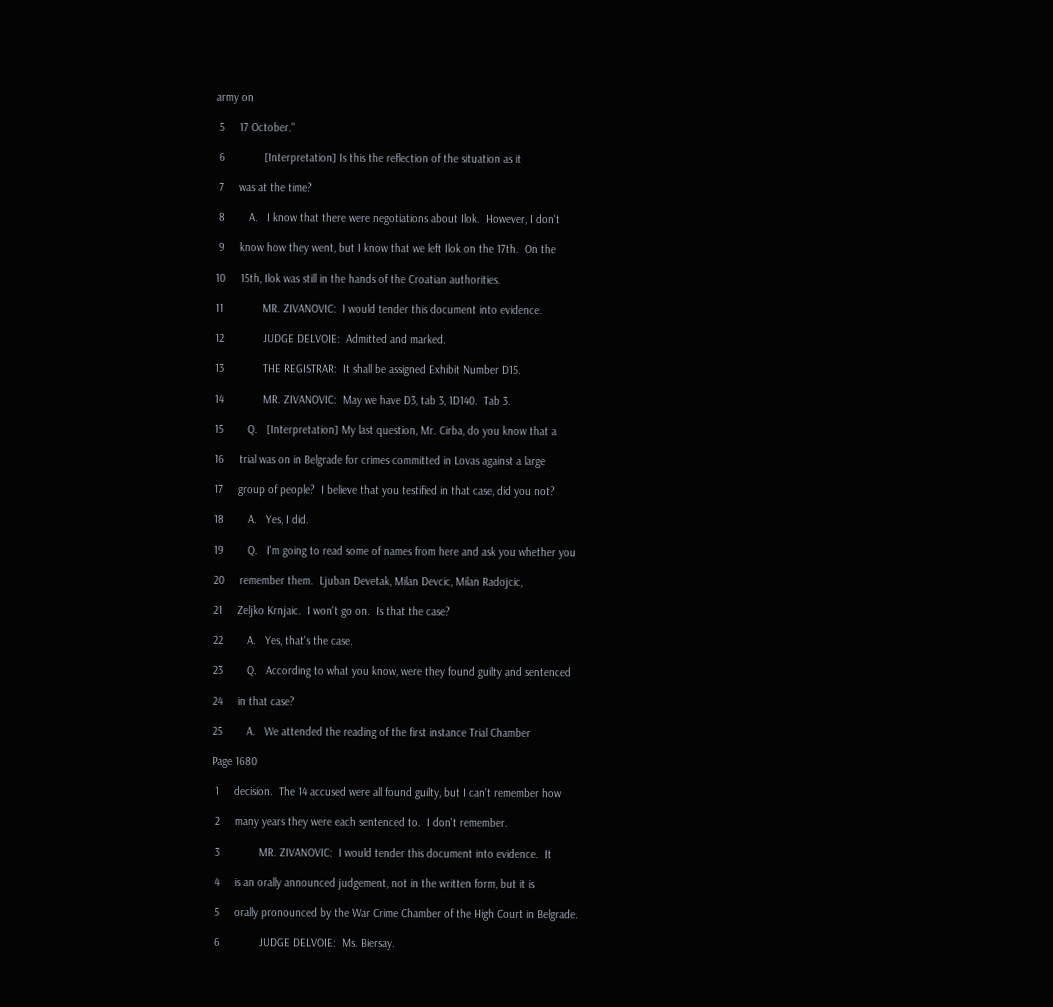army on

 5     17 October."

 6             [Interpretation] Is this the reflection of the situation as it

 7     was at the time?

 8        A.   I know that there were negotiations about Ilok.  However, I don't

 9     know how they went, but I know that we left Ilok on the 17th.  On the

10     15th, Ilok was still in the hands of the Croatian authorities.

11             MR. ZIVANOVIC:  I would tender this document into evidence.

12             JUDGE DELVOIE:  Admitted and marked.

13             THE REGISTRAR:  It shall be assigned Exhibit Number D15.

14             MR. ZIVANOVIC:  May we have D3, tab 3, 1D140.  Tab 3.

15        Q.   [Interpretation] My last question, Mr. Cirba, do you know that a

16     trial was on in Belgrade for crimes committed in Lovas against a large

17     group of people?  I believe that you testified in that case, did you not?

18        A.   Yes, I did.

19        Q.   I'm going to read some of names from here and ask you whether you

20     remember them.  Ljuban Devetak, Milan Devcic, Milan Radojcic,

21     Zeljko Krnjaic.  I won't go on.  Is that the case?

22        A.   Yes, that's the case.

23        Q.   According to what you know, were they found guilty and sentenced

24     in that case?

25        A.   We attended the reading of the first instance Trial Chamber

Page 1680

 1     decision.  The 14 accused were all found guilty, but I can't remember how

 2     many years they were each sentenced to.  I don't remember.

 3             MR. ZIVANOVIC:  I would tender this document into evidence.  It

 4     is an orally announced judgement, not in the written form, but it is

 5     orally pronounced by the War Crime Chamber of the High Court in Belgrade.

 6             JUDGE DELVOIE:  Ms. Biersay.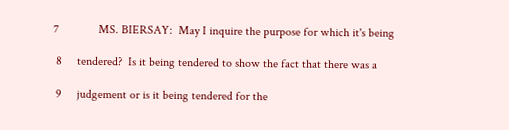7             MS. BIERSAY:  May I inquire the purpose for which it's being

 8     tendered?  Is it being tendered to show the fact that there was a

 9     judgement or is it being tendered for the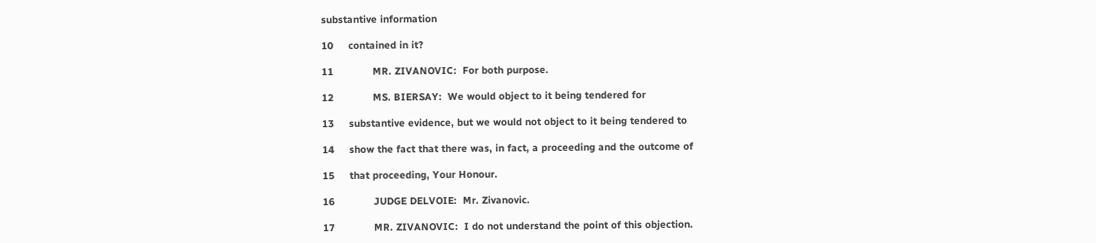substantive information

10     contained in it?

11             MR. ZIVANOVIC:  For both purpose.

12             MS. BIERSAY:  We would object to it being tendered for

13     substantive evidence, but we would not object to it being tendered to

14     show the fact that there was, in fact, a proceeding and the outcome of

15     that proceeding, Your Honour.

16             JUDGE DELVOIE:  Mr. Zivanovic.

17             MR. ZIVANOVIC:  I do not understand the point of this objection.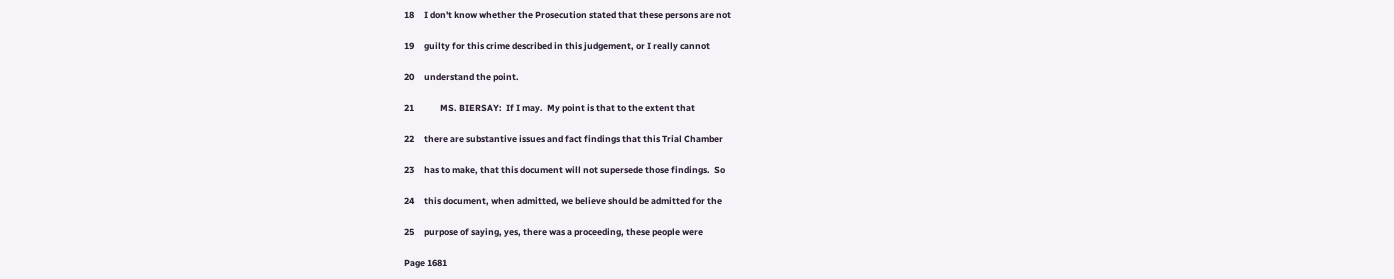18     I don't know whether the Prosecution stated that these persons are not

19     guilty for this crime described in this judgement, or I really cannot

20     understand the point.

21             MS. BIERSAY:  If I may.  My point is that to the extent that

22     there are substantive issues and fact findings that this Trial Chamber

23     has to make, that this document will not supersede those findings.  So

24     this document, when admitted, we believe should be admitted for the

25     purpose of saying, yes, there was a proceeding, these people were

Page 1681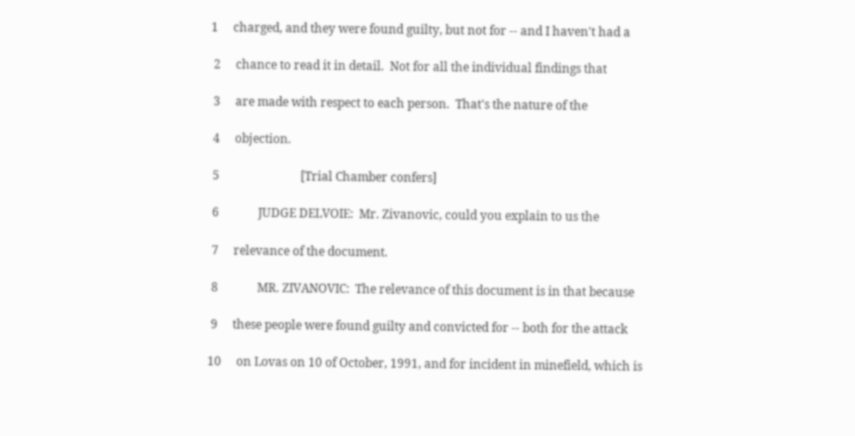1     charged, and they were found guilty, but not for -- and I haven't had a

 2     chance to read it in detail.  Not for all the individual findings that

 3     are made with respect to each person.  That's the nature of the

 4     objection.

 5                           [Trial Chamber confers]

 6             JUDGE DELVOIE:  Mr. Zivanovic, could you explain to us the

 7     relevance of the document.

 8             MR. ZIVANOVIC:  The relevance of this document is in that because

 9     these people were found guilty and convicted for -- both for the attack

10     on Lovas on 10 of October, 1991, and for incident in minefield, which is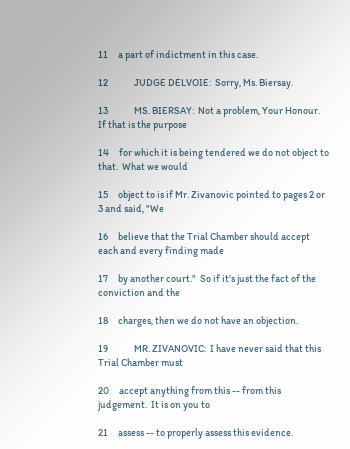11     a part of indictment in this case.

12             JUDGE DELVOIE:  Sorry, Ms. Biersay.

13             MS. BIERSAY:  Not a problem, Your Honour.  If that is the purpose

14     for which it is being tendered we do not object to that.  What we would

15     object to is if Mr. Zivanovic pointed to pages 2 or 3 and said, "We

16     believe that the Trial Chamber should accept each and every finding made

17     by another court."  So if it's just the fact of the conviction and the

18     charges, then we do not have an objection.

19             MR. ZIVANOVIC:  I have never said that this Trial Chamber must

20     accept anything from this -- from this judgement.  It is on you to

21     assess -- to properly assess this evidence.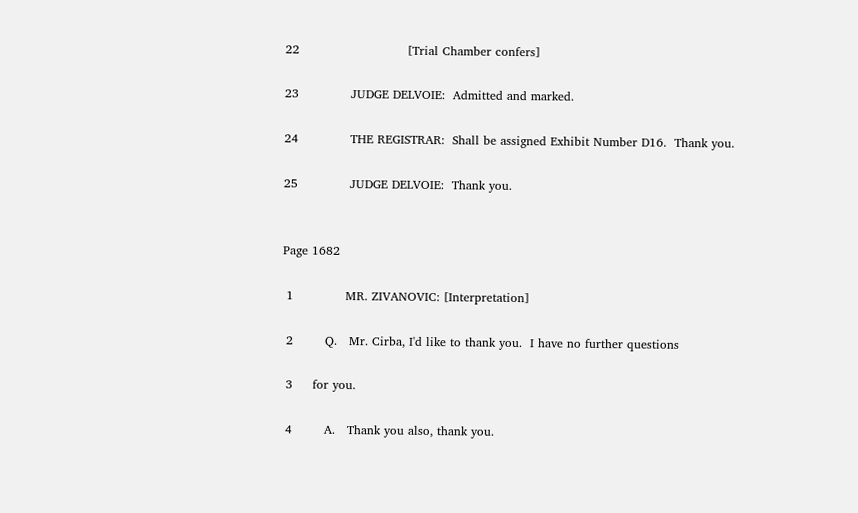22                           [Trial Chamber confers]

23             JUDGE DELVOIE:  Admitted and marked.

24             THE REGISTRAR:  Shall be assigned Exhibit Number D16.  Thank you.

25             JUDGE DELVOIE:  Thank you.


Page 1682

 1             MR. ZIVANOVIC: [Interpretation]

 2        Q.   Mr. Cirba, I'd like to thank you.  I have no further questions

 3     for you.

 4        A.   Thank you also, thank you.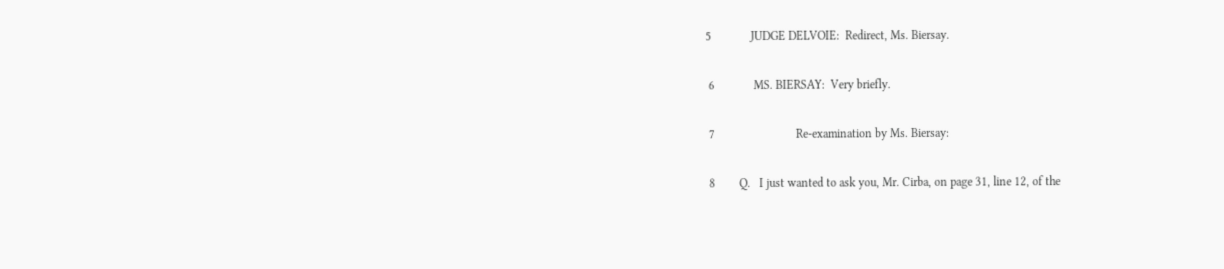5             JUDGE DELVOIE:  Redirect, Ms. Biersay.

 6             MS. BIERSAY:  Very briefly.

 7                           Re-examination by Ms. Biersay:

 8        Q.   I just wanted to ask you, Mr. Cirba, on page 31, line 12, of the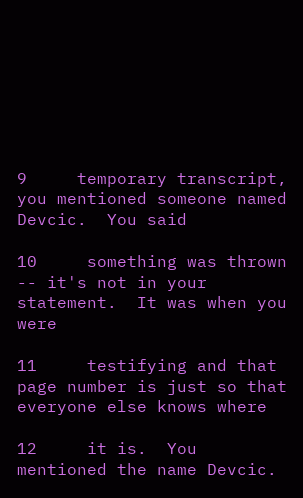9     temporary transcript, you mentioned someone named Devcic.  You said

10     something was thrown -- it's not in your statement.  It was when you were

11     testifying and that page number is just so that everyone else knows where

12     it is.  You mentioned the name Devcic.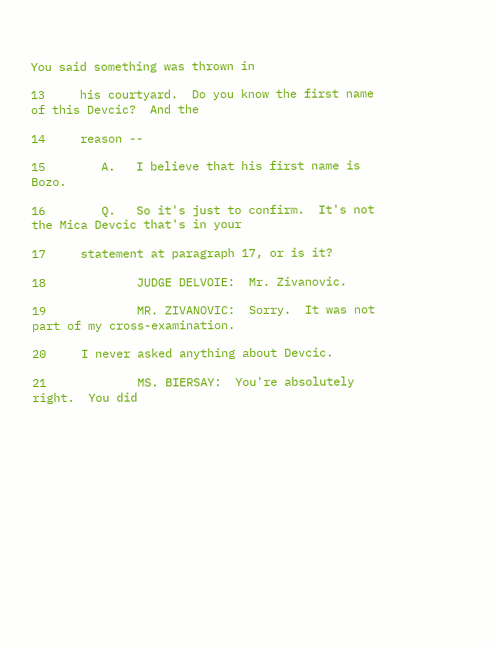You said something was thrown in

13     his courtyard.  Do you know the first name of this Devcic?  And the

14     reason --

15        A.   I believe that his first name is Bozo.

16        Q.   So it's just to confirm.  It's not the Mica Devcic that's in your

17     statement at paragraph 17, or is it?

18             JUDGE DELVOIE:  Mr. Zivanovic.

19             MR. ZIVANOVIC:  Sorry.  It was not part of my cross-examination.

20     I never asked anything about Devcic.

21             MS. BIERSAY:  You're absolutely right.  You did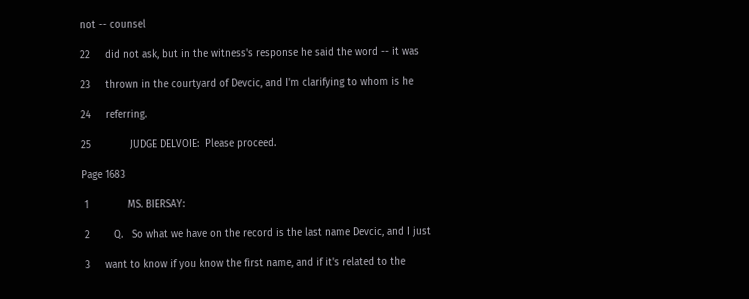not -- counsel

22     did not ask, but in the witness's response he said the word -- it was

23     thrown in the courtyard of Devcic, and I'm clarifying to whom is he

24     referring.

25             JUDGE DELVOIE:  Please proceed.

Page 1683

 1             MS. BIERSAY:

 2        Q.   So what we have on the record is the last name Devcic, and I just

 3     want to know if you know the first name, and if it's related to the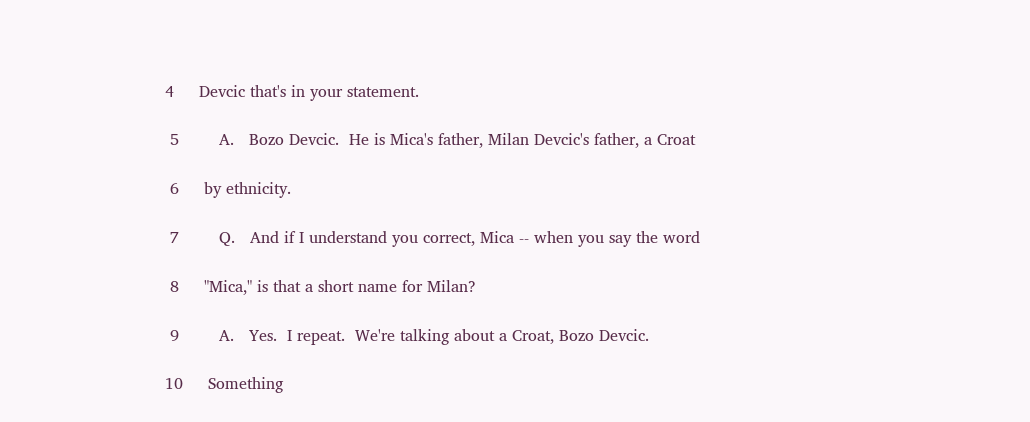4     Devcic that's in your statement.

 5        A.   Bozo Devcic.  He is Mica's father, Milan Devcic's father, a Croat

 6     by ethnicity.

 7        Q.   And if I understand you correct, Mica -- when you say the word

 8     "Mica," is that a short name for Milan?

 9        A.   Yes.  I repeat.  We're talking about a Croat, Bozo Devcic.

10     Something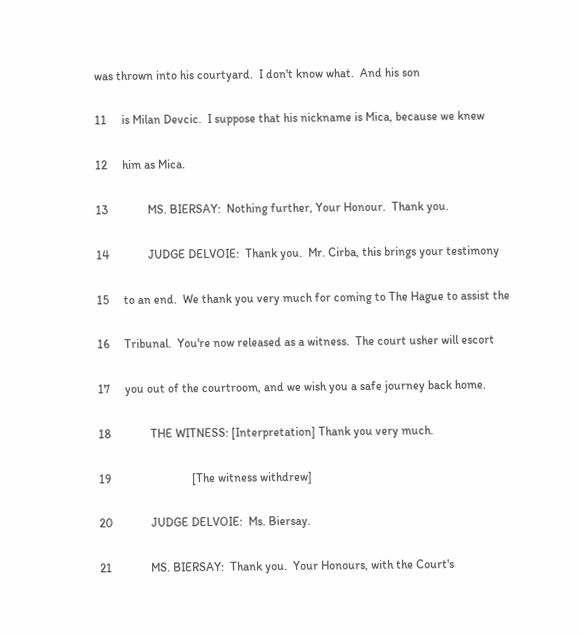was thrown into his courtyard.  I don't know what.  And his son

11     is Milan Devcic.  I suppose that his nickname is Mica, because we knew

12     him as Mica.

13             MS. BIERSAY:  Nothing further, Your Honour.  Thank you.

14             JUDGE DELVOIE:  Thank you.  Mr. Cirba, this brings your testimony

15     to an end.  We thank you very much for coming to The Hague to assist the

16     Tribunal.  You're now released as a witness.  The court usher will escort

17     you out of the courtroom, and we wish you a safe journey back home.

18             THE WITNESS: [Interpretation] Thank you very much.

19                           [The witness withdrew]

20             JUDGE DELVOIE:  Ms. Biersay.

21             MS. BIERSAY:  Thank you.  Your Honours, with the Court's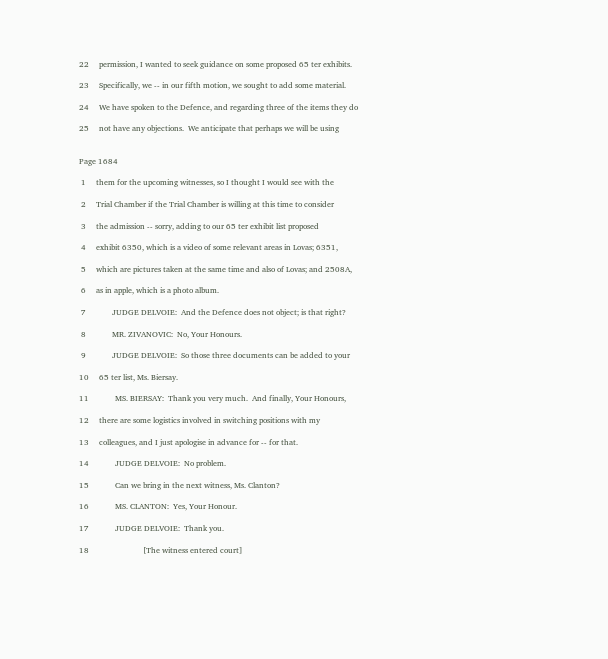22     permission, I wanted to seek guidance on some proposed 65 ter exhibits.

23     Specifically, we -- in our fifth motion, we sought to add some material.

24     We have spoken to the Defence, and regarding three of the items they do

25     not have any objections.  We anticipate that perhaps we will be using


Page 1684

 1     them for the upcoming witnesses, so I thought I would see with the

 2     Trial Chamber if the Trial Chamber is willing at this time to consider

 3     the admission -- sorry, adding to our 65 ter exhibit list proposed

 4     exhibit 6350, which is a video of some relevant areas in Lovas; 6351,

 5     which are pictures taken at the same time and also of Lovas; and 2508A,

 6     as in apple, which is a photo album.

 7             JUDGE DELVOIE:  And the Defence does not object; is that right?

 8             MR. ZIVANOVIC:  No, Your Honours.

 9             JUDGE DELVOIE:  So those three documents can be added to your

10     65 ter list, Ms. Biersay.

11             MS. BIERSAY:  Thank you very much.  And finally, Your Honours,

12     there are some logistics involved in switching positions with my

13     colleagues, and I just apologise in advance for -- for that.

14             JUDGE DELVOIE:  No problem.

15             Can we bring in the next witness, Ms. Clanton?

16             MS. CLANTON:  Yes, Your Honour.

17             JUDGE DELVOIE:  Thank you.

18                           [The witness entered court]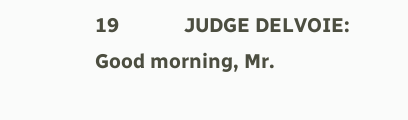19             JUDGE DELVOIE:  Good morning, Mr.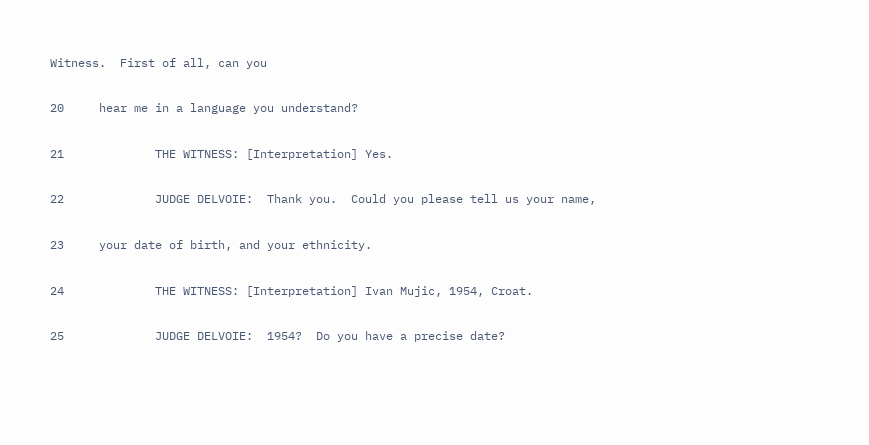Witness.  First of all, can you

20     hear me in a language you understand?

21             THE WITNESS: [Interpretation] Yes.

22             JUDGE DELVOIE:  Thank you.  Could you please tell us your name,

23     your date of birth, and your ethnicity.

24             THE WITNESS: [Interpretation] Ivan Mujic, 1954, Croat.

25             JUDGE DELVOIE:  1954?  Do you have a precise date?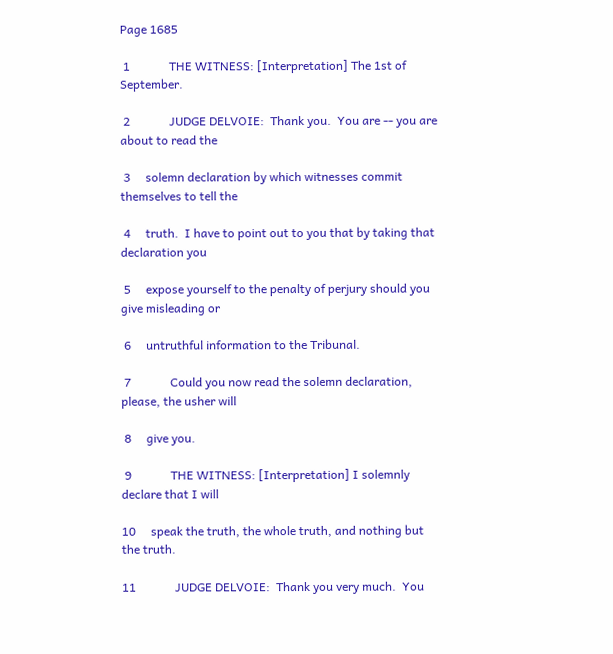Page 1685

 1             THE WITNESS: [Interpretation] The 1st of September.

 2             JUDGE DELVOIE:  Thank you.  You are -- you are about to read the

 3     solemn declaration by which witnesses commit themselves to tell the

 4     truth.  I have to point out to you that by taking that declaration you

 5     expose yourself to the penalty of perjury should you give misleading or

 6     untruthful information to the Tribunal.

 7             Could you now read the solemn declaration, please, the usher will

 8     give you.

 9             THE WITNESS: [Interpretation] I solemnly declare that I will

10     speak the truth, the whole truth, and nothing but the truth.

11             JUDGE DELVOIE:  Thank you very much.  You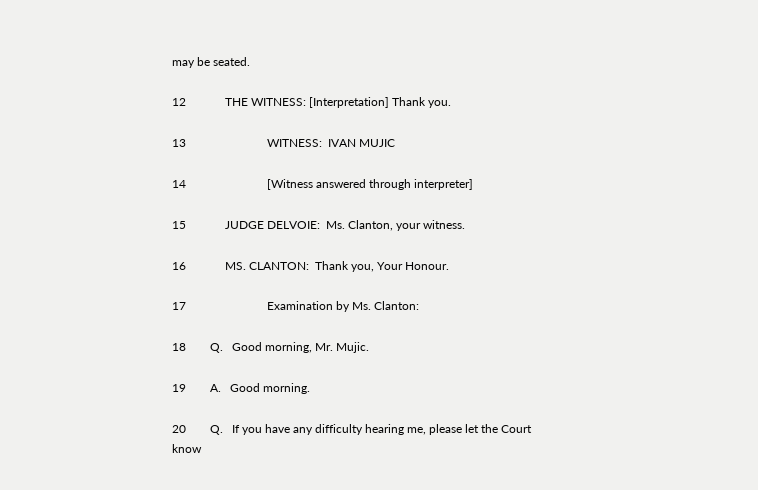may be seated.

12             THE WITNESS: [Interpretation] Thank you.

13                           WITNESS:  IVAN MUJIC

14                           [Witness answered through interpreter]

15             JUDGE DELVOIE:  Ms. Clanton, your witness.

16             MS. CLANTON:  Thank you, Your Honour.

17                           Examination by Ms. Clanton:

18        Q.   Good morning, Mr. Mujic.

19        A.   Good morning.

20        Q.   If you have any difficulty hearing me, please let the Court know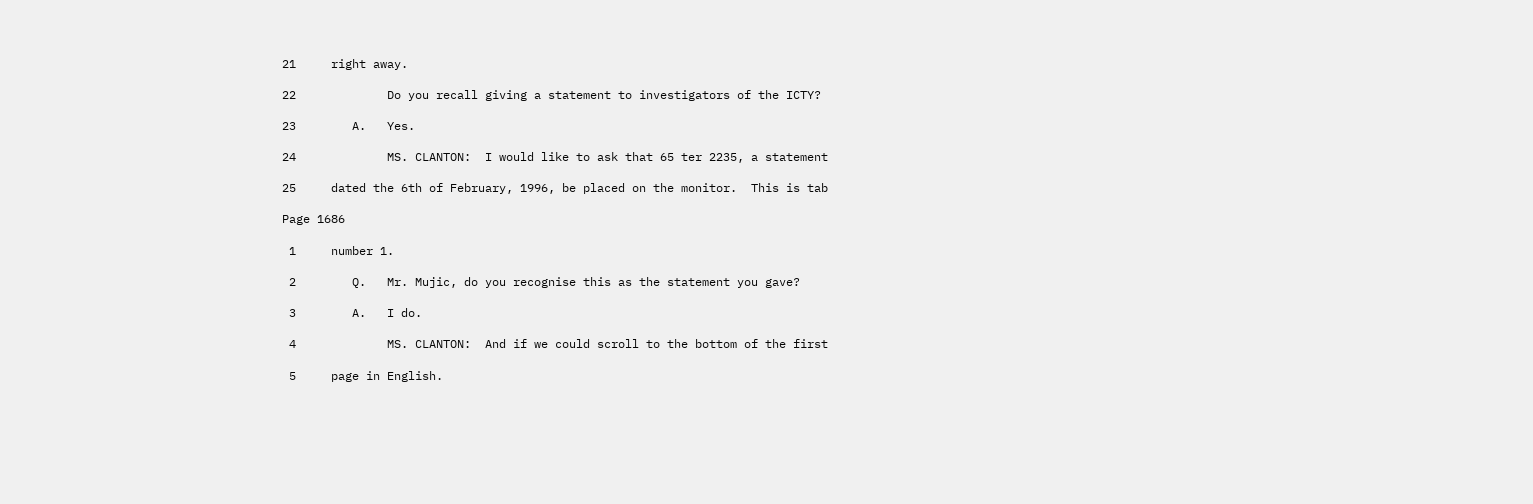21     right away.

22             Do you recall giving a statement to investigators of the ICTY?

23        A.   Yes.

24             MS. CLANTON:  I would like to ask that 65 ter 2235, a statement

25     dated the 6th of February, 1996, be placed on the monitor.  This is tab

Page 1686

 1     number 1.

 2        Q.   Mr. Mujic, do you recognise this as the statement you gave?

 3        A.   I do.

 4             MS. CLANTON:  And if we could scroll to the bottom of the first

 5     page in English.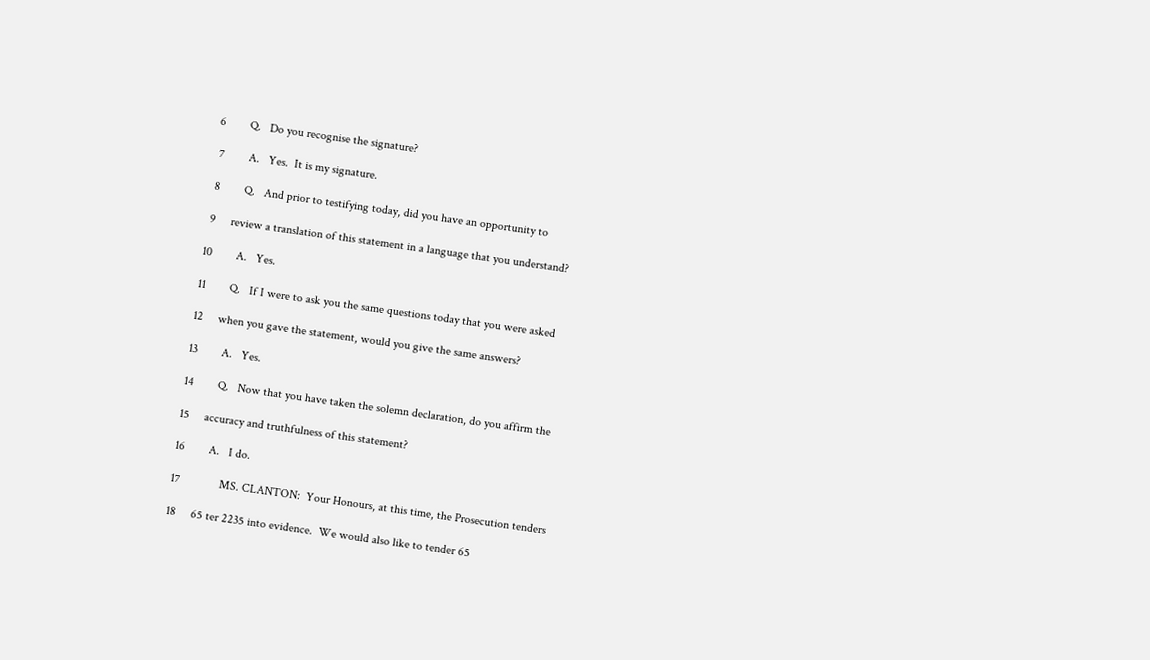6        Q.   Do you recognise the signature?

 7        A.   Yes.  It is my signature.

 8        Q.   And prior to testifying today, did you have an opportunity to

 9     review a translation of this statement in a language that you understand?

10        A.   Yes.

11        Q.   If I were to ask you the same questions today that you were asked

12     when you gave the statement, would you give the same answers?

13        A.   Yes.

14        Q.   Now that you have taken the solemn declaration, do you affirm the

15     accuracy and truthfulness of this statement?

16        A.   I do.

17             MS. CLANTON:  Your Honours, at this time, the Prosecution tenders

18     65 ter 2235 into evidence.  We would also like to tender 65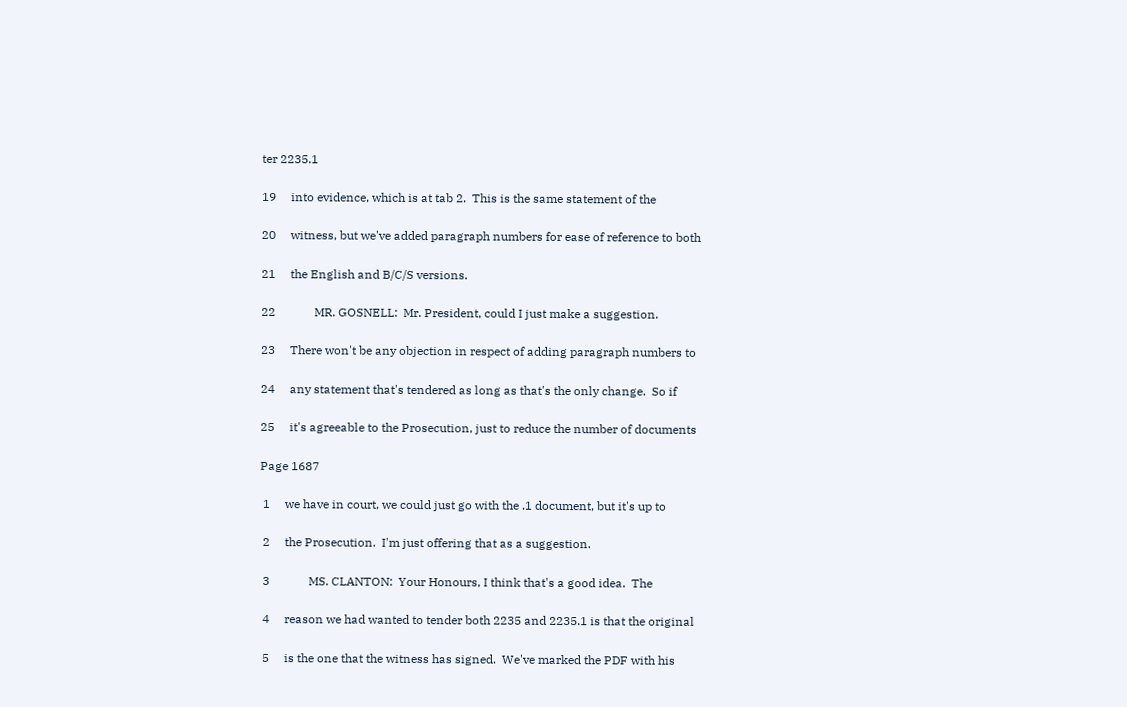ter 2235.1

19     into evidence, which is at tab 2.  This is the same statement of the

20     witness, but we've added paragraph numbers for ease of reference to both

21     the English and B/C/S versions.

22             MR. GOSNELL:  Mr. President, could I just make a suggestion.

23     There won't be any objection in respect of adding paragraph numbers to

24     any statement that's tendered as long as that's the only change.  So if

25     it's agreeable to the Prosecution, just to reduce the number of documents

Page 1687

 1     we have in court, we could just go with the .1 document, but it's up to

 2     the Prosecution.  I'm just offering that as a suggestion.

 3             MS. CLANTON:  Your Honours, I think that's a good idea.  The

 4     reason we had wanted to tender both 2235 and 2235.1 is that the original

 5     is the one that the witness has signed.  We've marked the PDF with his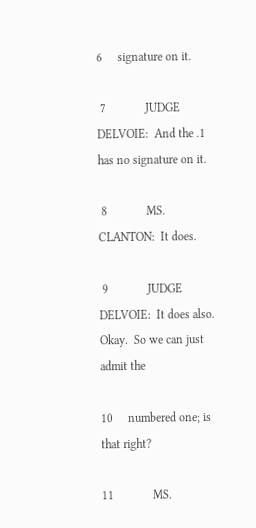6     signature on it.

 7             JUDGE DELVOIE:  And the .1 has no signature on it.

 8             MS. CLANTON:  It does.

 9             JUDGE DELVOIE:  It does also.  Okay.  So we can just admit the

10     numbered one; is that right?

11             MS.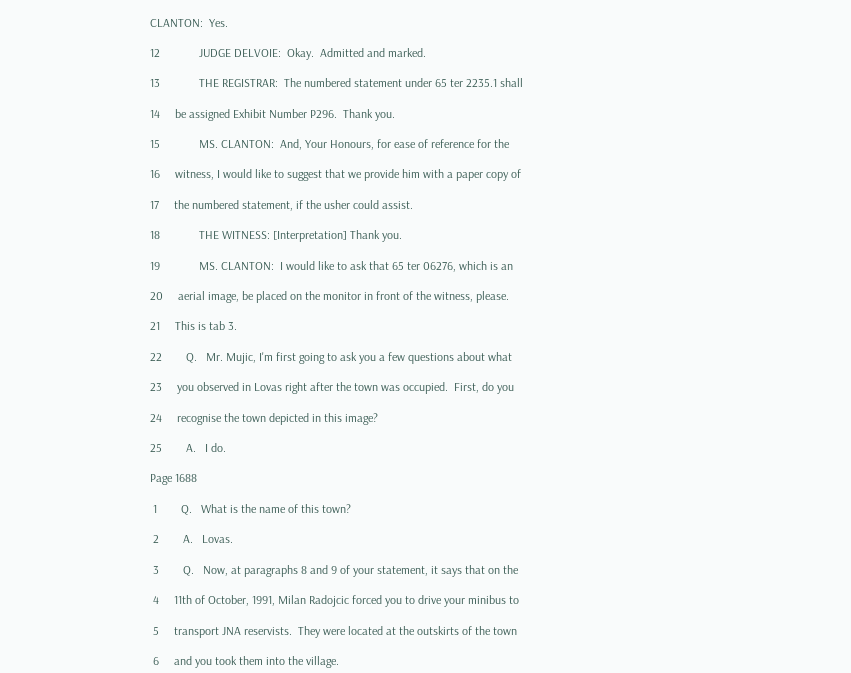CLANTON:  Yes.

12             JUDGE DELVOIE:  Okay.  Admitted and marked.

13             THE REGISTRAR:  The numbered statement under 65 ter 2235.1 shall

14     be assigned Exhibit Number P296.  Thank you.

15             MS. CLANTON:  And, Your Honours, for ease of reference for the

16     witness, I would like to suggest that we provide him with a paper copy of

17     the numbered statement, if the usher could assist.

18             THE WITNESS: [Interpretation] Thank you.

19             MS. CLANTON:  I would like to ask that 65 ter 06276, which is an

20     aerial image, be placed on the monitor in front of the witness, please.

21     This is tab 3.

22        Q.   Mr. Mujic, I'm first going to ask you a few questions about what

23     you observed in Lovas right after the town was occupied.  First, do you

24     recognise the town depicted in this image?

25        A.   I do.

Page 1688

 1        Q.   What is the name of this town?

 2        A.   Lovas.

 3        Q.   Now, at paragraphs 8 and 9 of your statement, it says that on the

 4     11th of October, 1991, Milan Radojcic forced you to drive your minibus to

 5     transport JNA reservists.  They were located at the outskirts of the town

 6     and you took them into the village.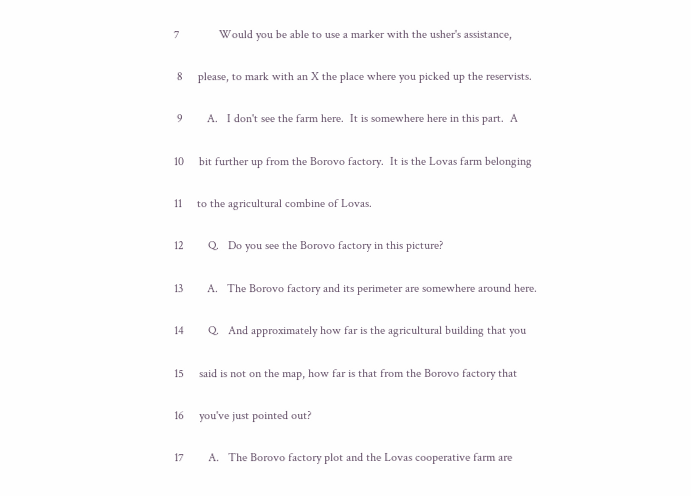7             Would you be able to use a marker with the usher's assistance,

 8     please, to mark with an X the place where you picked up the reservists.

 9        A.   I don't see the farm here.  It is somewhere here in this part.  A

10     bit further up from the Borovo factory.  It is the Lovas farm belonging

11     to the agricultural combine of Lovas.

12        Q.   Do you see the Borovo factory in this picture?

13        A.   The Borovo factory and its perimeter are somewhere around here.

14        Q.   And approximately how far is the agricultural building that you

15     said is not on the map, how far is that from the Borovo factory that

16     you've just pointed out?

17        A.   The Borovo factory plot and the Lovas cooperative farm are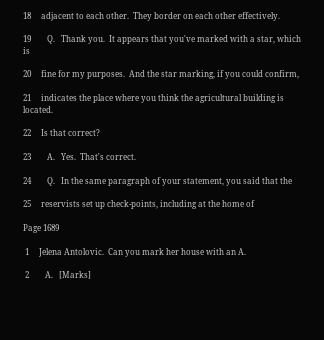18     adjacent to each other.  They border on each other effectively.

19        Q.   Thank you.  It appears that you've marked with a star, which is

20     fine for my purposes.  And the star marking, if you could confirm,

21     indicates the place where you think the agricultural building is located.

22     Is that correct?

23        A.   Yes.  That's correct.

24        Q.   In the same paragraph of your statement, you said that the

25     reservists set up check-points, including at the home of

Page 1689

 1     Jelena Antolovic.  Can you mark her house with an A.

 2        A.   [Marks]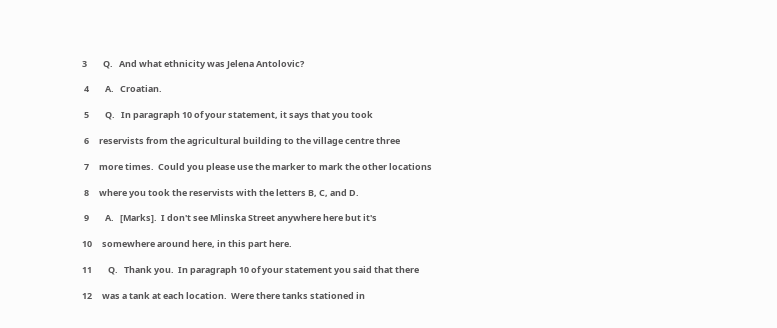3        Q.   And what ethnicity was Jelena Antolovic?

 4        A.   Croatian.

 5        Q.   In paragraph 10 of your statement, it says that you took

 6     reservists from the agricultural building to the village centre three

 7     more times.  Could you please use the marker to mark the other locations

 8     where you took the reservists with the letters B, C, and D.

 9        A.   [Marks].  I don't see Mlinska Street anywhere here but it's

10     somewhere around here, in this part here.

11        Q.   Thank you.  In paragraph 10 of your statement you said that there

12     was a tank at each location.  Were there tanks stationed in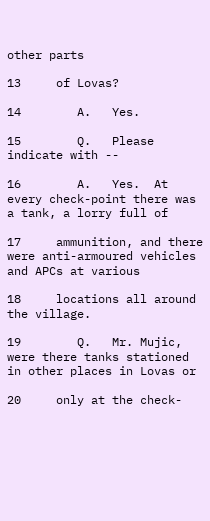other parts

13     of Lovas?

14        A.   Yes.

15        Q.   Please indicate with --

16        A.   Yes.  At every check-point there was a tank, a lorry full of

17     ammunition, and there were anti-armoured vehicles and APCs at various

18     locations all around the village.

19        Q.   Mr. Mujic, were there tanks stationed in other places in Lovas or

20     only at the check-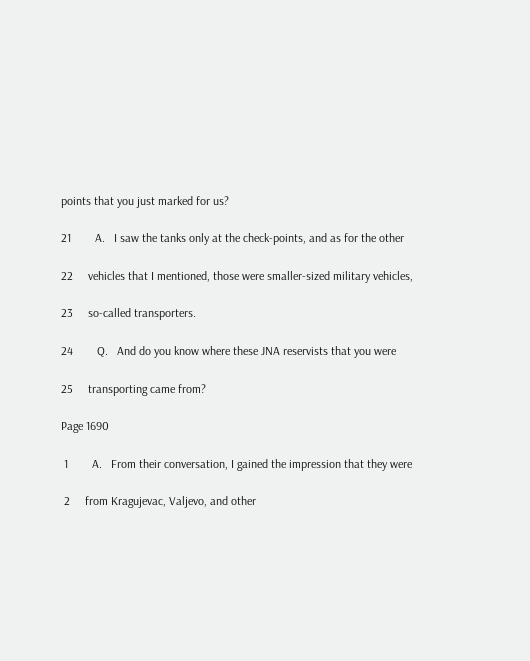points that you just marked for us?

21        A.   I saw the tanks only at the check-points, and as for the other

22     vehicles that I mentioned, those were smaller-sized military vehicles,

23     so-called transporters.

24        Q.   And do you know where these JNA reservists that you were

25     transporting came from?

Page 1690

 1        A.   From their conversation, I gained the impression that they were

 2     from Kragujevac, Valjevo, and other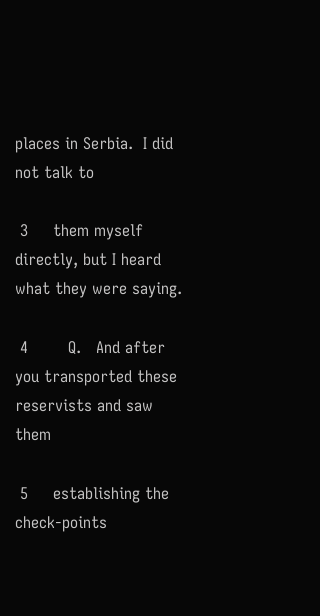places in Serbia.  I did not talk to

 3     them myself directly, but I heard what they were saying.

 4        Q.   And after you transported these reservists and saw them

 5     establishing the check-points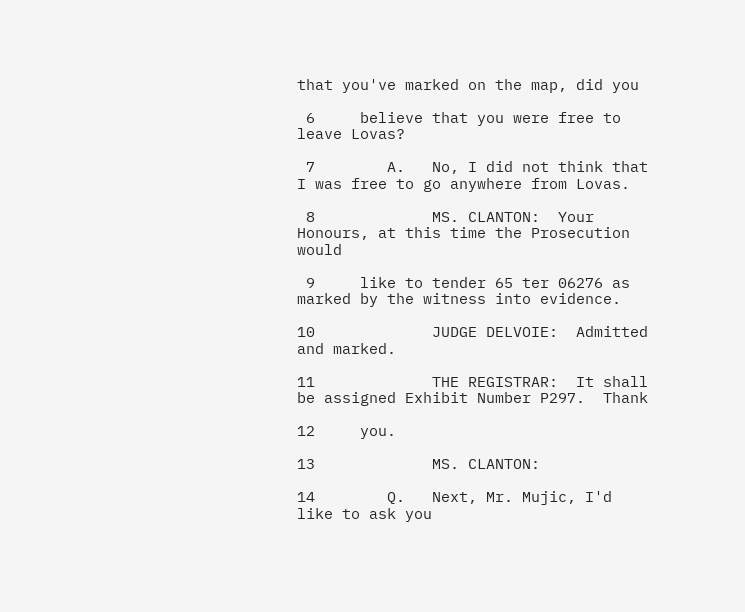that you've marked on the map, did you

 6     believe that you were free to leave Lovas?

 7        A.   No, I did not think that I was free to go anywhere from Lovas.

 8             MS. CLANTON:  Your Honours, at this time the Prosecution would

 9     like to tender 65 ter 06276 as marked by the witness into evidence.

10             JUDGE DELVOIE:  Admitted and marked.

11             THE REGISTRAR:  It shall be assigned Exhibit Number P297.  Thank

12     you.

13             MS. CLANTON:

14        Q.   Next, Mr. Mujic, I'd like to ask you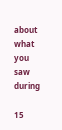about what you saw during

15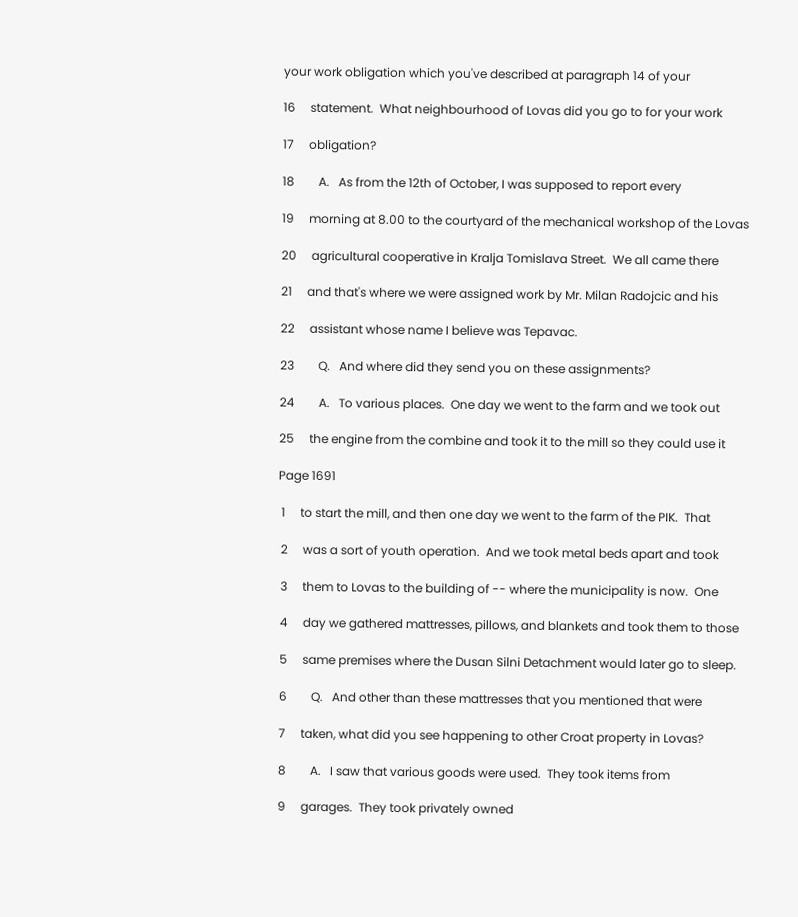your work obligation which you've described at paragraph 14 of your

16     statement.  What neighbourhood of Lovas did you go to for your work

17     obligation?

18        A.   As from the 12th of October, I was supposed to report every

19     morning at 8.00 to the courtyard of the mechanical workshop of the Lovas

20     agricultural cooperative in Kralja Tomislava Street.  We all came there

21     and that's where we were assigned work by Mr. Milan Radojcic and his

22     assistant whose name I believe was Tepavac.

23        Q.   And where did they send you on these assignments?

24        A.   To various places.  One day we went to the farm and we took out

25     the engine from the combine and took it to the mill so they could use it

Page 1691

 1     to start the mill, and then one day we went to the farm of the PIK.  That

 2     was a sort of youth operation.  And we took metal beds apart and took

 3     them to Lovas to the building of -- where the municipality is now.  One

 4     day we gathered mattresses, pillows, and blankets and took them to those

 5     same premises where the Dusan Silni Detachment would later go to sleep.

 6        Q.   And other than these mattresses that you mentioned that were

 7     taken, what did you see happening to other Croat property in Lovas?

 8        A.   I saw that various goods were used.  They took items from

 9     garages.  They took privately owned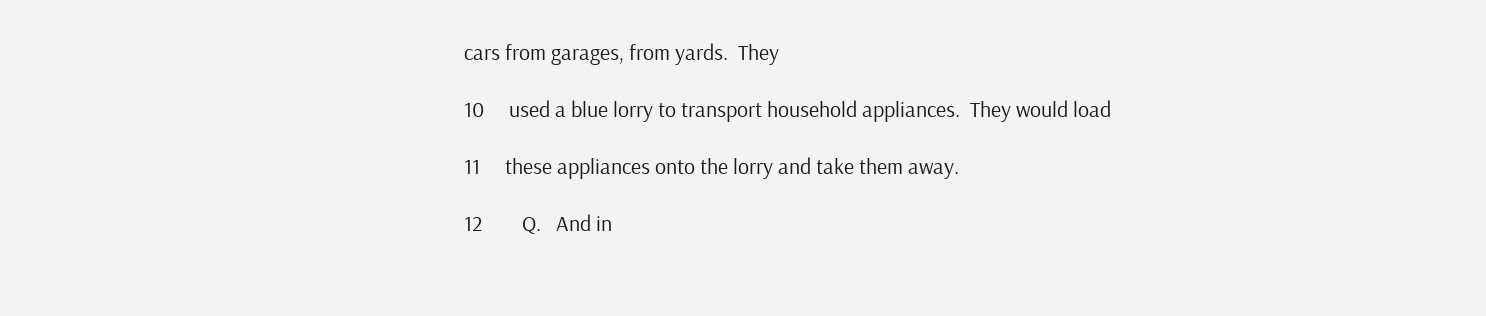cars from garages, from yards.  They

10     used a blue lorry to transport household appliances.  They would load

11     these appliances onto the lorry and take them away.

12        Q.   And in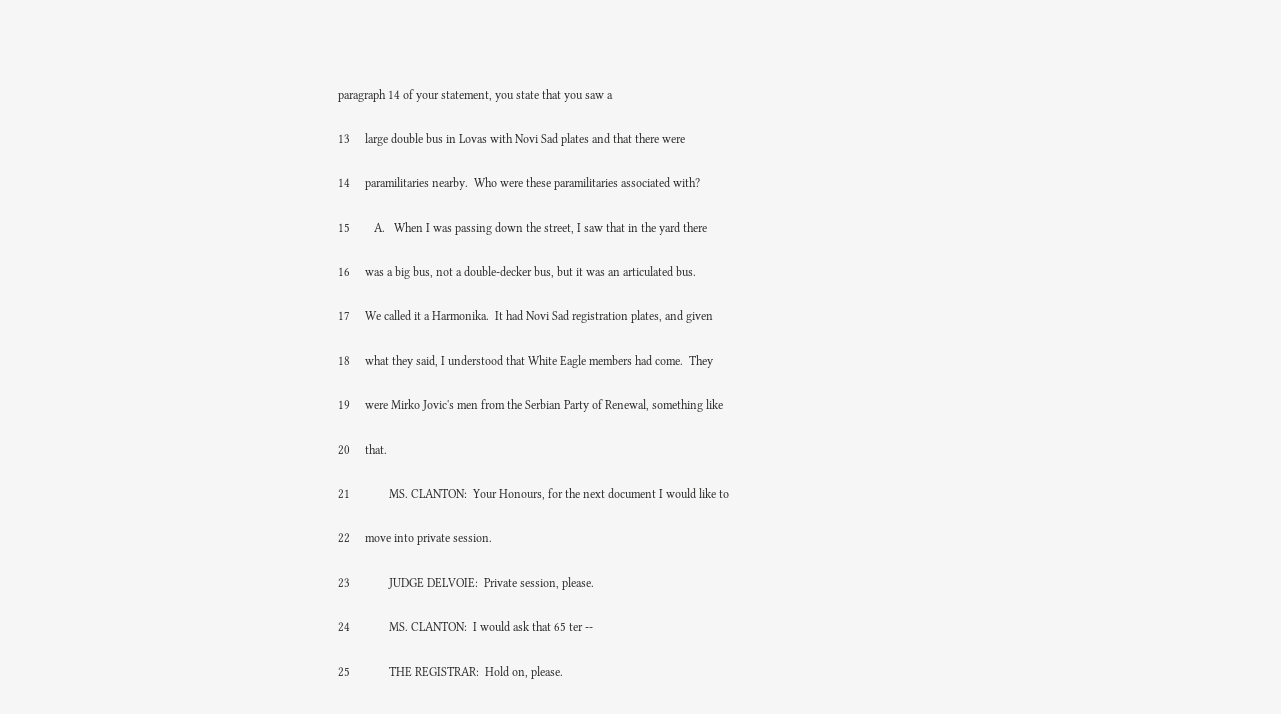paragraph 14 of your statement, you state that you saw a

13     large double bus in Lovas with Novi Sad plates and that there were

14     paramilitaries nearby.  Who were these paramilitaries associated with?

15        A.   When I was passing down the street, I saw that in the yard there

16     was a big bus, not a double-decker bus, but it was an articulated bus.

17     We called it a Harmonika.  It had Novi Sad registration plates, and given

18     what they said, I understood that White Eagle members had come.  They

19     were Mirko Jovic's men from the Serbian Party of Renewal, something like

20     that.

21             MS. CLANTON:  Your Honours, for the next document I would like to

22     move into private session.

23             JUDGE DELVOIE:  Private session, please.

24             MS. CLANTON:  I would ask that 65 ter --

25             THE REGISTRAR:  Hold on, please.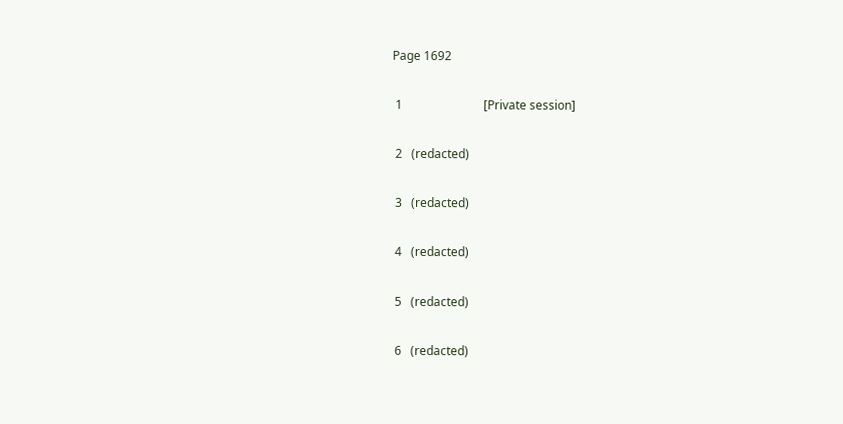Page 1692

 1                           [Private session]

 2   (redacted)

 3   (redacted)

 4   (redacted)

 5   (redacted)

 6   (redacted)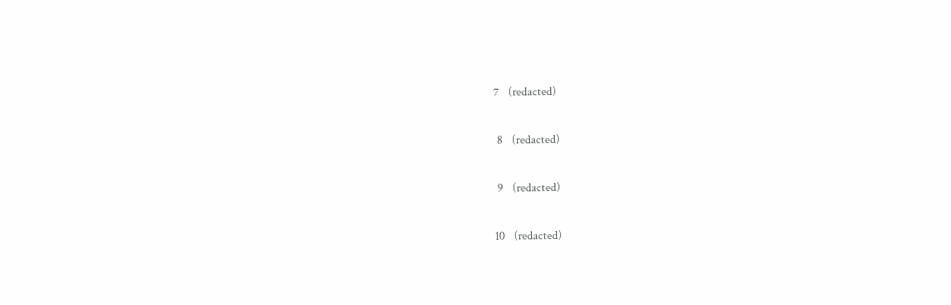7   (redacted)

 8   (redacted)

 9   (redacted)

10   (redacted)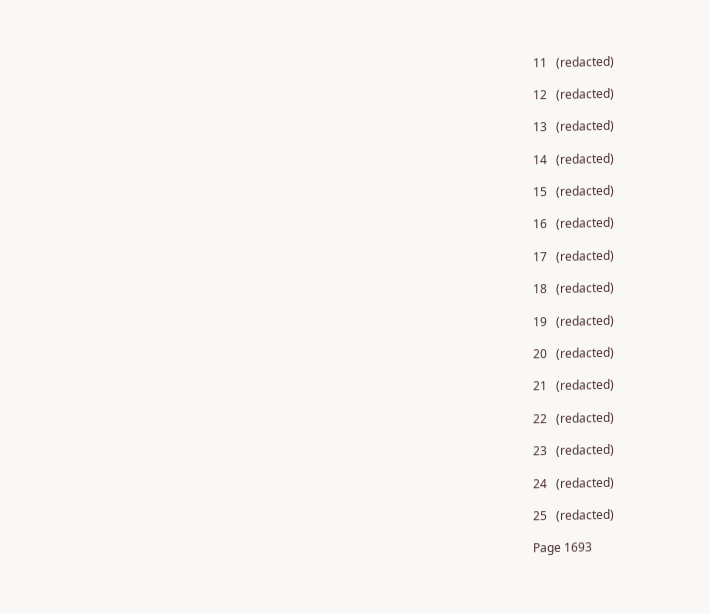11   (redacted)

12   (redacted)

13   (redacted)

14   (redacted)

15   (redacted)

16   (redacted)

17   (redacted)

18   (redacted)

19   (redacted)

20   (redacted)

21   (redacted)

22   (redacted)

23   (redacted)

24   (redacted)

25   (redacted)

Page 1693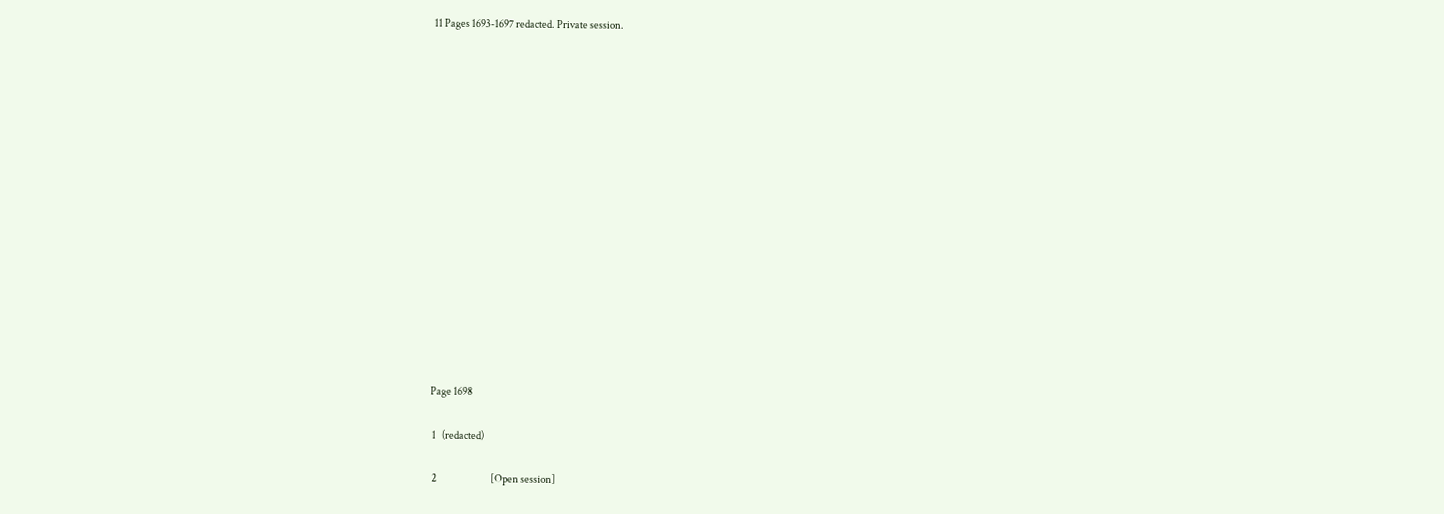11 Pages 1693-1697 redacted. Private session.
















Page 1698

 1   (redacted)

 2                           [Open session]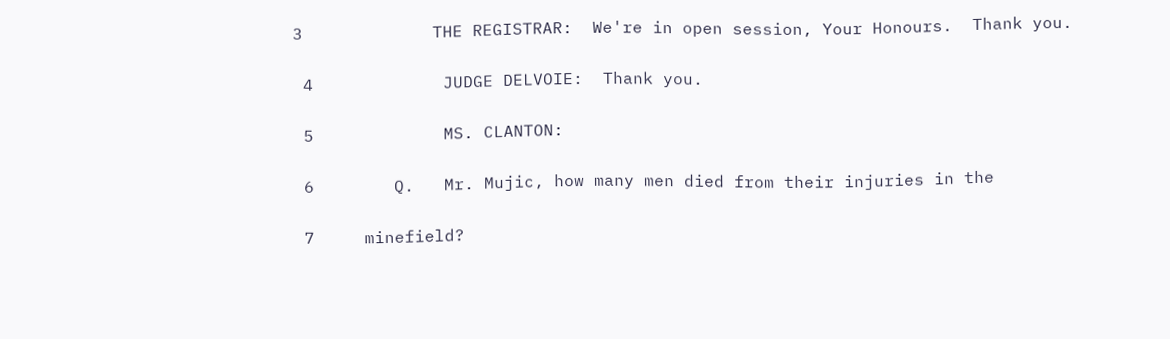3             THE REGISTRAR:  We're in open session, Your Honours.  Thank you.

 4             JUDGE DELVOIE:  Thank you.

 5             MS. CLANTON:

 6        Q.   Mr. Mujic, how many men died from their injuries in the

 7     minefield?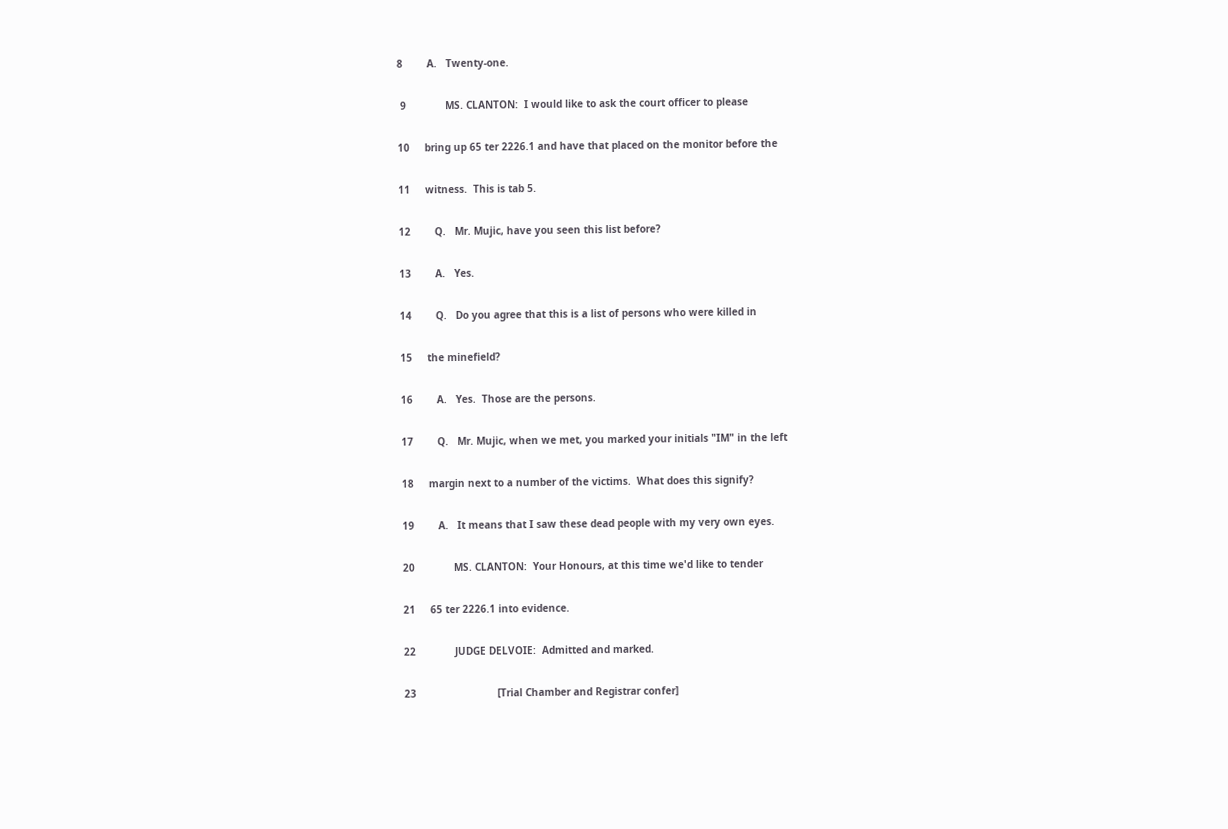8        A.   Twenty-one.

 9             MS. CLANTON:  I would like to ask the court officer to please

10     bring up 65 ter 2226.1 and have that placed on the monitor before the

11     witness.  This is tab 5.

12        Q.   Mr. Mujic, have you seen this list before?

13        A.   Yes.

14        Q.   Do you agree that this is a list of persons who were killed in

15     the minefield?

16        A.   Yes.  Those are the persons.

17        Q.   Mr. Mujic, when we met, you marked your initials "IM" in the left

18     margin next to a number of the victims.  What does this signify?

19        A.   It means that I saw these dead people with my very own eyes.

20             MS. CLANTON:  Your Honours, at this time we'd like to tender

21     65 ter 2226.1 into evidence.

22             JUDGE DELVOIE:  Admitted and marked.

23                           [Trial Chamber and Registrar confer]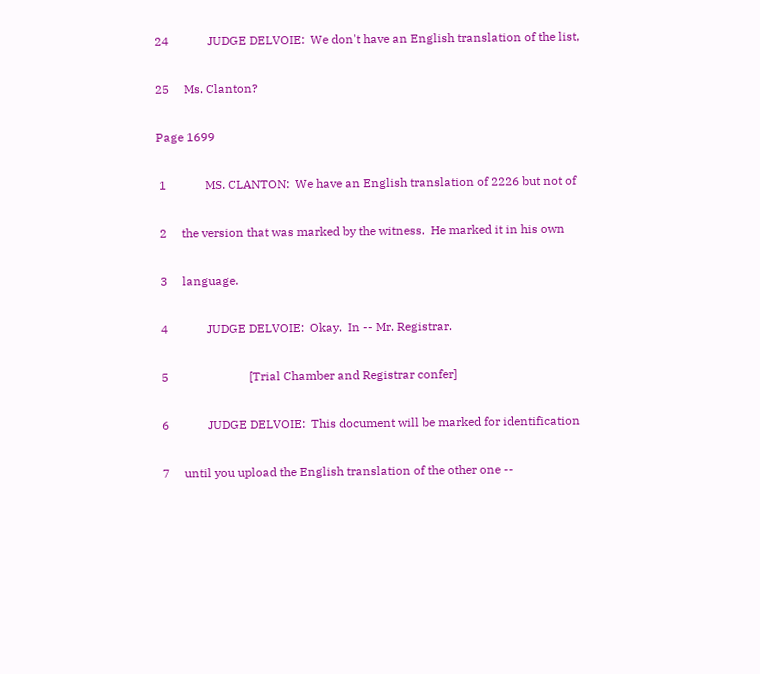24             JUDGE DELVOIE:  We don't have an English translation of the list,

25     Ms. Clanton?

Page 1699

 1             MS. CLANTON:  We have an English translation of 2226 but not of

 2     the version that was marked by the witness.  He marked it in his own

 3     language.

 4             JUDGE DELVOIE:  Okay.  In -- Mr. Registrar.

 5                           [Trial Chamber and Registrar confer]

 6             JUDGE DELVOIE:  This document will be marked for identification

 7     until you upload the English translation of the other one --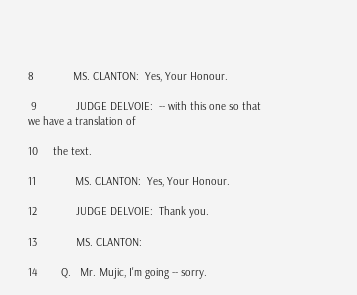8             MS. CLANTON:  Yes, Your Honour.

 9             JUDGE DELVOIE:  -- with this one so that we have a translation of

10     the text.

11             MS. CLANTON:  Yes, Your Honour.

12             JUDGE DELVOIE:  Thank you.

13             MS. CLANTON:

14        Q.   Mr. Mujic, I'm going -- sorry.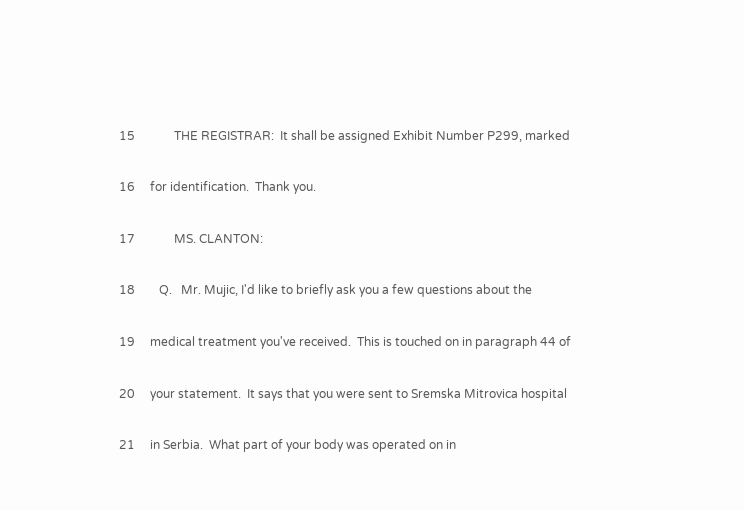15             THE REGISTRAR:  It shall be assigned Exhibit Number P299, marked

16     for identification.  Thank you.

17             MS. CLANTON:

18        Q.   Mr. Mujic, I'd like to briefly ask you a few questions about the

19     medical treatment you've received.  This is touched on in paragraph 44 of

20     your statement.  It says that you were sent to Sremska Mitrovica hospital

21     in Serbia.  What part of your body was operated on in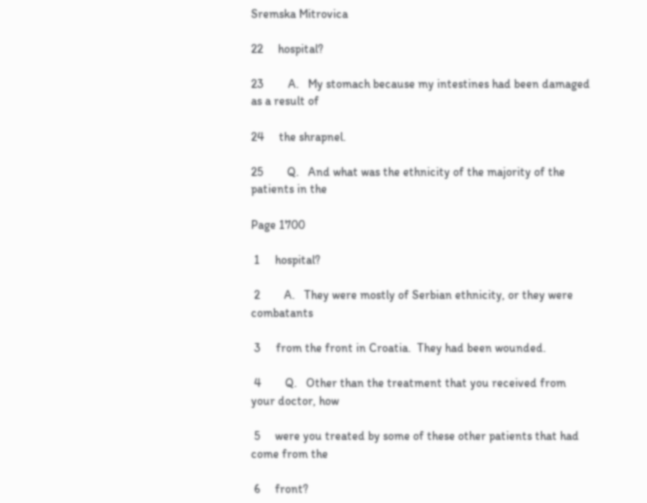Sremska Mitrovica

22     hospital?

23        A.   My stomach because my intestines had been damaged as a result of

24     the shrapnel.

25        Q.   And what was the ethnicity of the majority of the patients in the

Page 1700

 1     hospital?

 2        A.   They were mostly of Serbian ethnicity, or they were combatants

 3     from the front in Croatia.  They had been wounded.

 4        Q.   Other than the treatment that you received from your doctor, how

 5     were you treated by some of these other patients that had come from the

 6     front?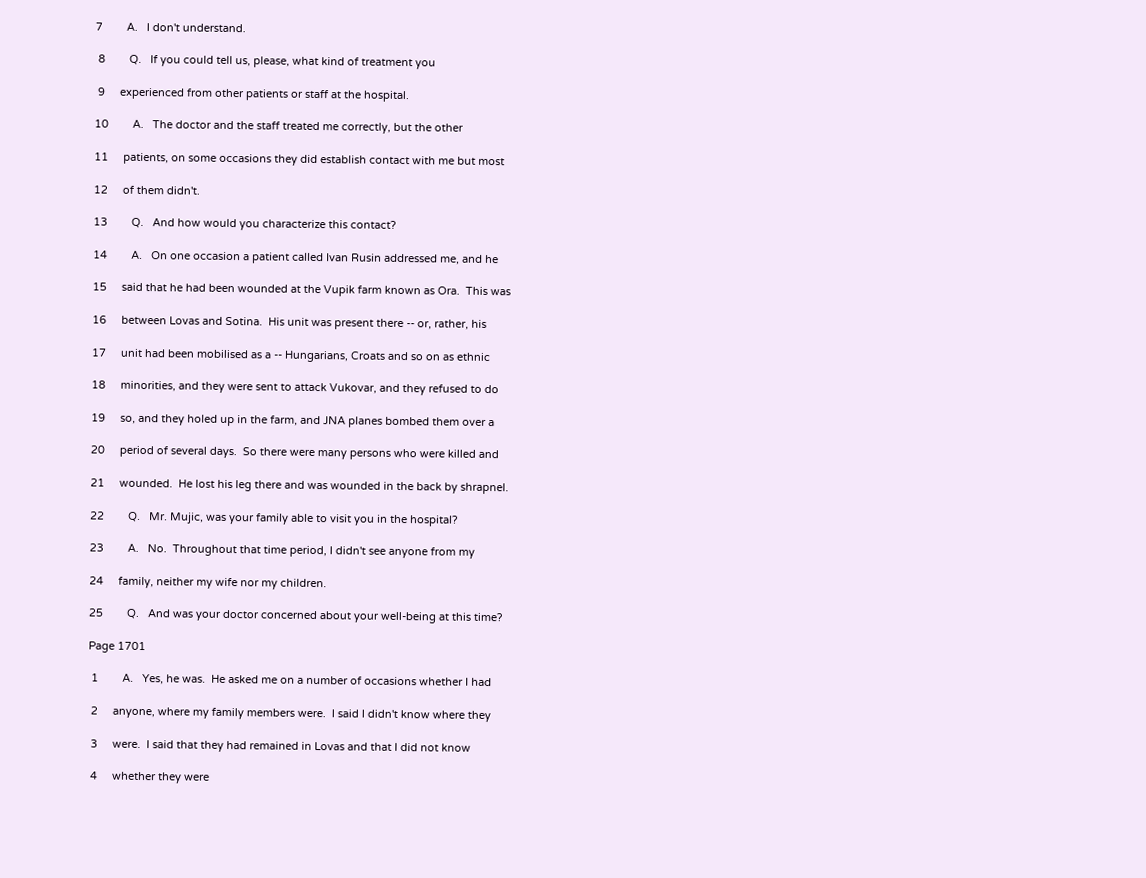7        A.   I don't understand.

 8        Q.   If you could tell us, please, what kind of treatment you

 9     experienced from other patients or staff at the hospital.

10        A.   The doctor and the staff treated me correctly, but the other

11     patients, on some occasions they did establish contact with me but most

12     of them didn't.

13        Q.   And how would you characterize this contact?

14        A.   On one occasion a patient called Ivan Rusin addressed me, and he

15     said that he had been wounded at the Vupik farm known as Ora.  This was

16     between Lovas and Sotina.  His unit was present there -- or, rather, his

17     unit had been mobilised as a -- Hungarians, Croats and so on as ethnic

18     minorities, and they were sent to attack Vukovar, and they refused to do

19     so, and they holed up in the farm, and JNA planes bombed them over a

20     period of several days.  So there were many persons who were killed and

21     wounded.  He lost his leg there and was wounded in the back by shrapnel.

22        Q.   Mr. Mujic, was your family able to visit you in the hospital?

23        A.   No.  Throughout that time period, I didn't see anyone from my

24     family, neither my wife nor my children.

25        Q.   And was your doctor concerned about your well-being at this time?

Page 1701

 1        A.   Yes, he was.  He asked me on a number of occasions whether I had

 2     anyone, where my family members were.  I said I didn't know where they

 3     were.  I said that they had remained in Lovas and that I did not know

 4     whether they were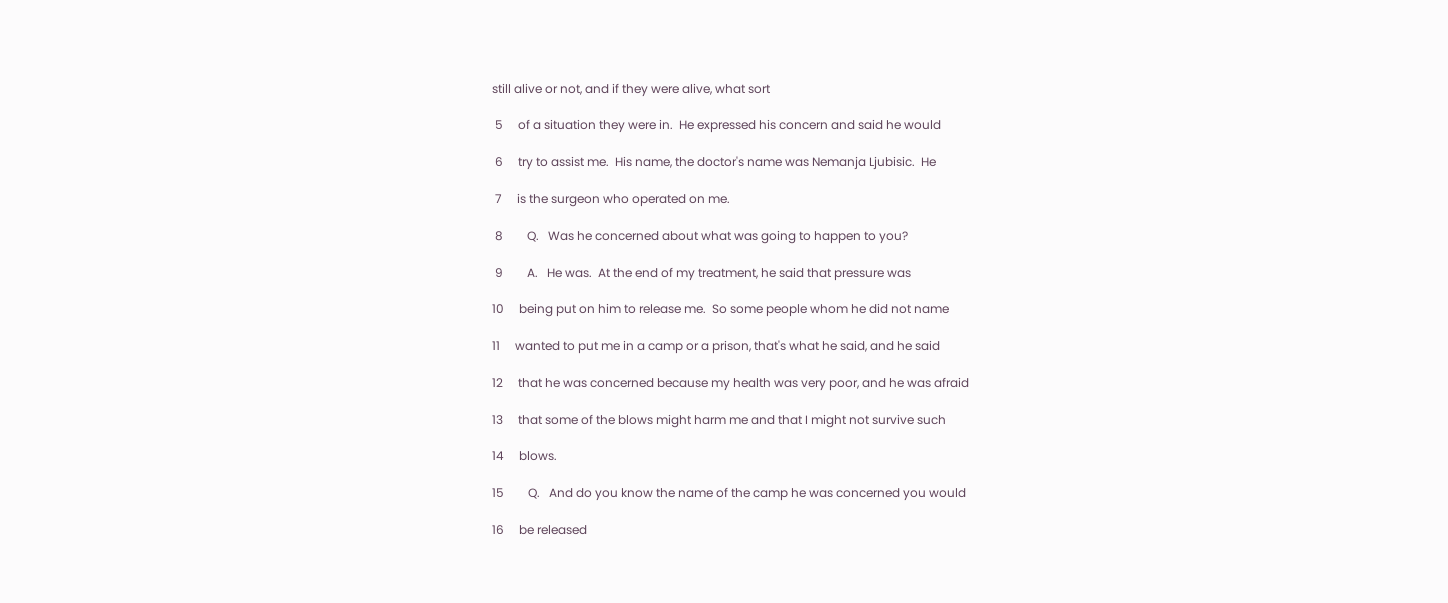still alive or not, and if they were alive, what sort

 5     of a situation they were in.  He expressed his concern and said he would

 6     try to assist me.  His name, the doctor's name was Nemanja Ljubisic.  He

 7     is the surgeon who operated on me.

 8        Q.   Was he concerned about what was going to happen to you?

 9        A.   He was.  At the end of my treatment, he said that pressure was

10     being put on him to release me.  So some people whom he did not name

11     wanted to put me in a camp or a prison, that's what he said, and he said

12     that he was concerned because my health was very poor, and he was afraid

13     that some of the blows might harm me and that I might not survive such

14     blows.

15        Q.   And do you know the name of the camp he was concerned you would

16     be released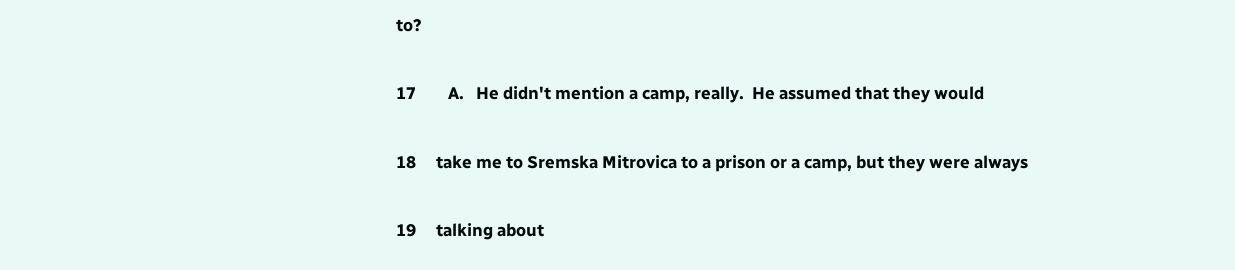to?

17        A.   He didn't mention a camp, really.  He assumed that they would

18     take me to Sremska Mitrovica to a prison or a camp, but they were always

19     talking about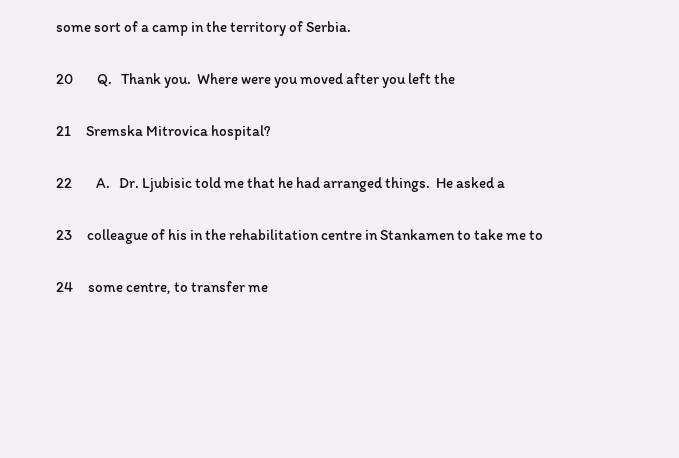some sort of a camp in the territory of Serbia.

20        Q.   Thank you.  Where were you moved after you left the

21     Sremska Mitrovica hospital?

22        A.   Dr. Ljubisic told me that he had arranged things.  He asked a

23     colleague of his in the rehabilitation centre in Stankamen to take me to

24     some centre, to transfer me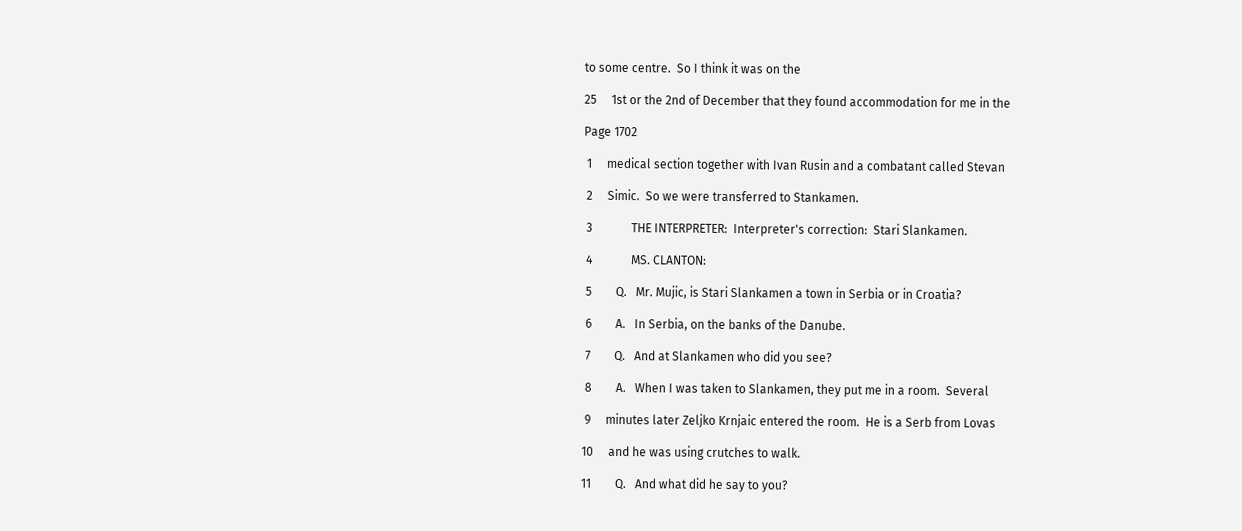to some centre.  So I think it was on the

25     1st or the 2nd of December that they found accommodation for me in the

Page 1702

 1     medical section together with Ivan Rusin and a combatant called Stevan

 2     Simic.  So we were transferred to Stankamen.

 3             THE INTERPRETER:  Interpreter's correction:  Stari Slankamen.

 4             MS. CLANTON:

 5        Q.   Mr. Mujic, is Stari Slankamen a town in Serbia or in Croatia?

 6        A.   In Serbia, on the banks of the Danube.

 7        Q.   And at Slankamen who did you see?

 8        A.   When I was taken to Slankamen, they put me in a room.  Several

 9     minutes later Zeljko Krnjaic entered the room.  He is a Serb from Lovas

10     and he was using crutches to walk.

11        Q.   And what did he say to you?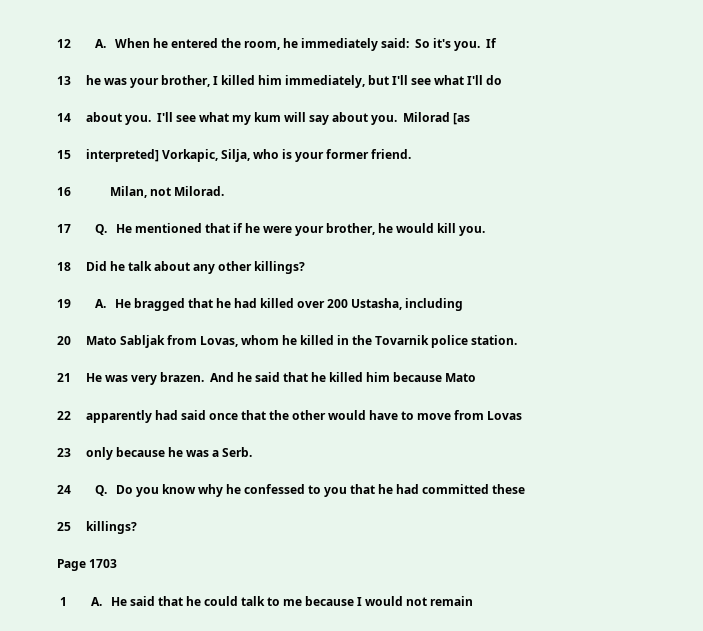12        A.   When he entered the room, he immediately said:  So it's you.  If

13     he was your brother, I killed him immediately, but I'll see what I'll do

14     about you.  I'll see what my kum will say about you.  Milorad [as

15     interpreted] Vorkapic, Silja, who is your former friend.

16             Milan, not Milorad.

17        Q.   He mentioned that if he were your brother, he would kill you.

18     Did he talk about any other killings?

19        A.   He bragged that he had killed over 200 Ustasha, including

20     Mato Sabljak from Lovas, whom he killed in the Tovarnik police station.

21     He was very brazen.  And he said that he killed him because Mato

22     apparently had said once that the other would have to move from Lovas

23     only because he was a Serb.

24        Q.   Do you know why he confessed to you that he had committed these

25     killings?

Page 1703

 1        A.   He said that he could talk to me because I would not remain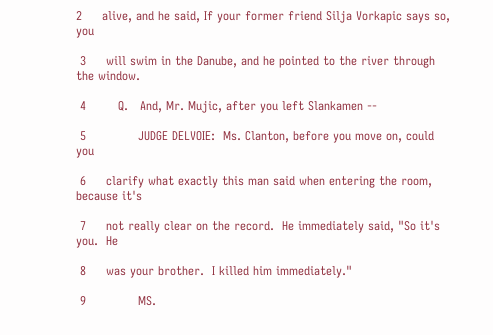2     alive, and he said, If your former friend Silja Vorkapic says so, you

 3     will swim in the Danube, and he pointed to the river through the window.

 4        Q.   And, Mr. Mujic, after you left Slankamen --

 5             JUDGE DELVOIE:  Ms. Clanton, before you move on, could you

 6     clarify what exactly this man said when entering the room, because it's

 7     not really clear on the record.  He immediately said, "So it's you.  He

 8     was your brother.  I killed him immediately."

 9             MS.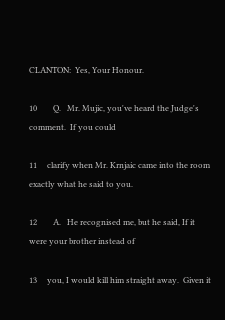CLANTON:  Yes, Your Honour.

10        Q.   Mr. Mujic, you've heard the Judge's comment.  If you could

11     clarify when Mr. Krnjaic came into the room exactly what he said to you.

12        A.   He recognised me, but he said, If it were your brother instead of

13     you, I would kill him straight away.  Given it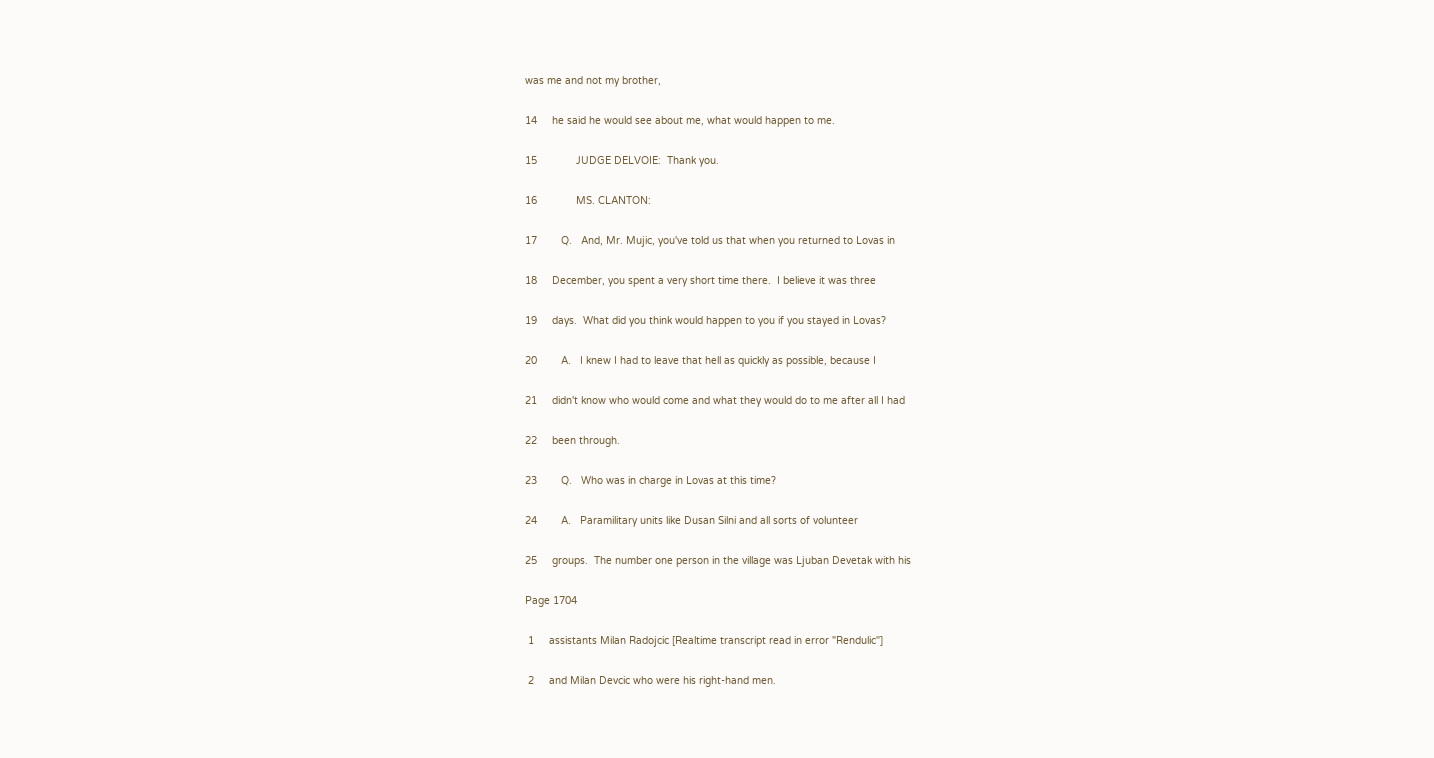was me and not my brother,

14     he said he would see about me, what would happen to me.

15             JUDGE DELVOIE:  Thank you.

16             MS. CLANTON:

17        Q.   And, Mr. Mujic, you've told us that when you returned to Lovas in

18     December, you spent a very short time there.  I believe it was three

19     days.  What did you think would happen to you if you stayed in Lovas?

20        A.   I knew I had to leave that hell as quickly as possible, because I

21     didn't know who would come and what they would do to me after all I had

22     been through.

23        Q.   Who was in charge in Lovas at this time?

24        A.   Paramilitary units like Dusan Silni and all sorts of volunteer

25     groups.  The number one person in the village was Ljuban Devetak with his

Page 1704

 1     assistants Milan Radojcic [Realtime transcript read in error "Rendulic"]

 2     and Milan Devcic who were his right-hand men.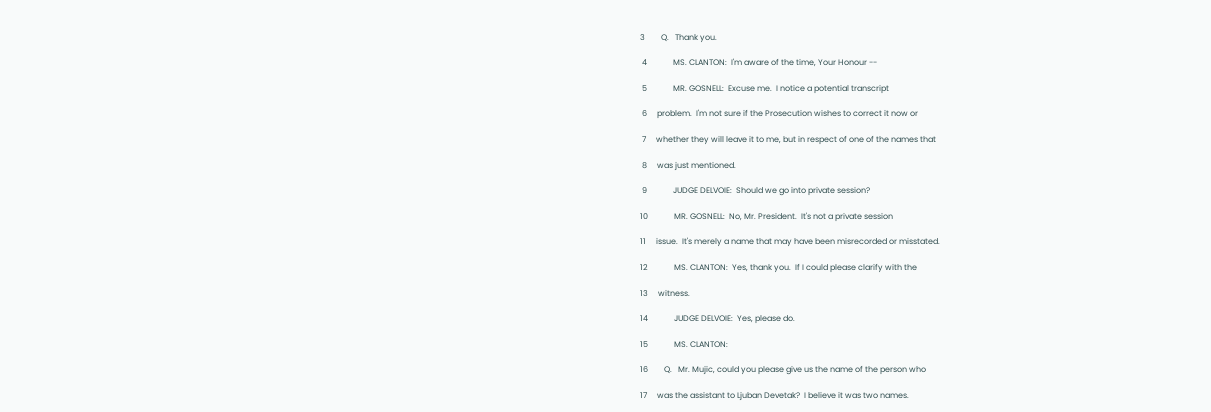3        Q.   Thank you.

 4             MS. CLANTON:  I'm aware of the time, Your Honour --

 5             MR. GOSNELL:  Excuse me.  I notice a potential transcript

 6     problem.  I'm not sure if the Prosecution wishes to correct it now or

 7     whether they will leave it to me, but in respect of one of the names that

 8     was just mentioned.

 9             JUDGE DELVOIE:  Should we go into private session?

10             MR. GOSNELL:  No, Mr. President.  It's not a private session

11     issue.  It's merely a name that may have been misrecorded or misstated.

12             MS. CLANTON:  Yes, thank you.  If I could please clarify with the

13     witness.

14             JUDGE DELVOIE:  Yes, please do.

15             MS. CLANTON:

16        Q.   Mr. Mujic, could you please give us the name of the person who

17     was the assistant to Ljuban Devetak?  I believe it was two names.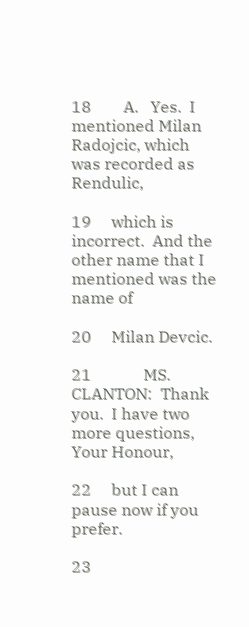18        A.   Yes.  I mentioned Milan Radojcic, which was recorded as Rendulic,

19     which is incorrect.  And the other name that I mentioned was the name of

20     Milan Devcic.

21             MS. CLANTON:  Thank you.  I have two more questions, Your Honour,

22     but I can pause now if you prefer.

23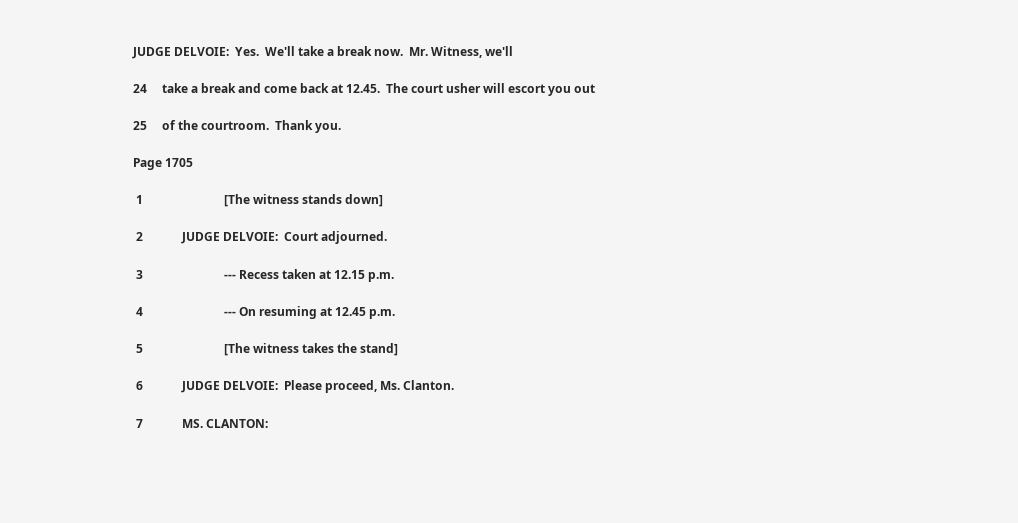JUDGE DELVOIE:  Yes.  We'll take a break now.  Mr. Witness, we'll

24     take a break and come back at 12.45.  The court usher will escort you out

25     of the courtroom.  Thank you.

Page 1705

 1                           [The witness stands down]

 2             JUDGE DELVOIE:  Court adjourned.

 3                           --- Recess taken at 12.15 p.m.

 4                           --- On resuming at 12.45 p.m.

 5                           [The witness takes the stand]

 6             JUDGE DELVOIE:  Please proceed, Ms. Clanton.

 7             MS. CLANTON: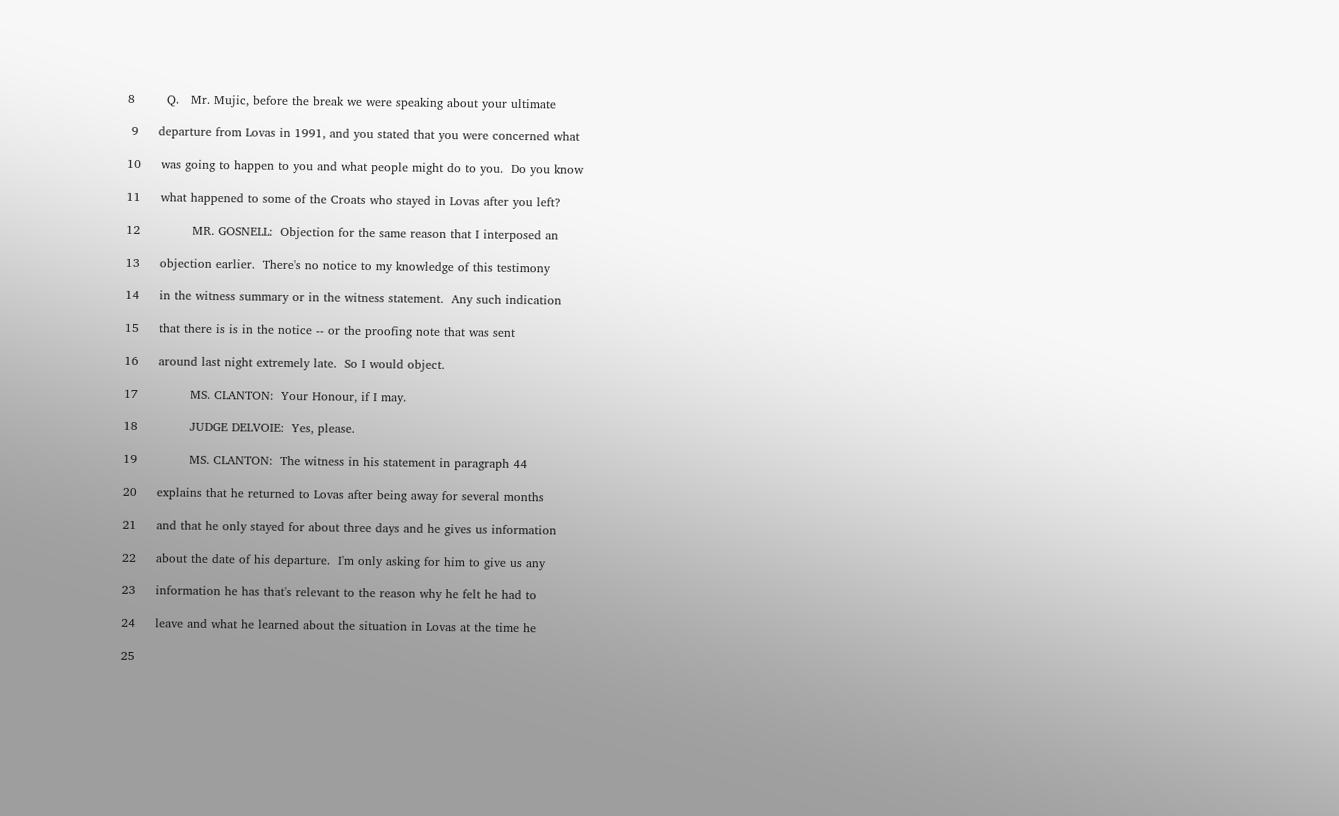8        Q.   Mr. Mujic, before the break we were speaking about your ultimate

 9     departure from Lovas in 1991, and you stated that you were concerned what

10     was going to happen to you and what people might do to you.  Do you know

11     what happened to some of the Croats who stayed in Lovas after you left?

12             MR. GOSNELL:  Objection for the same reason that I interposed an

13     objection earlier.  There's no notice to my knowledge of this testimony

14     in the witness summary or in the witness statement.  Any such indication

15     that there is is in the notice -- or the proofing note that was sent

16     around last night extremely late.  So I would object.

17             MS. CLANTON:  Your Honour, if I may.

18             JUDGE DELVOIE:  Yes, please.

19             MS. CLANTON:  The witness in his statement in paragraph 44

20     explains that he returned to Lovas after being away for several months

21     and that he only stayed for about three days and he gives us information

22     about the date of his departure.  I'm only asking for him to give us any

23     information he has that's relevant to the reason why he felt he had to

24     leave and what he learned about the situation in Lovas at the time he

25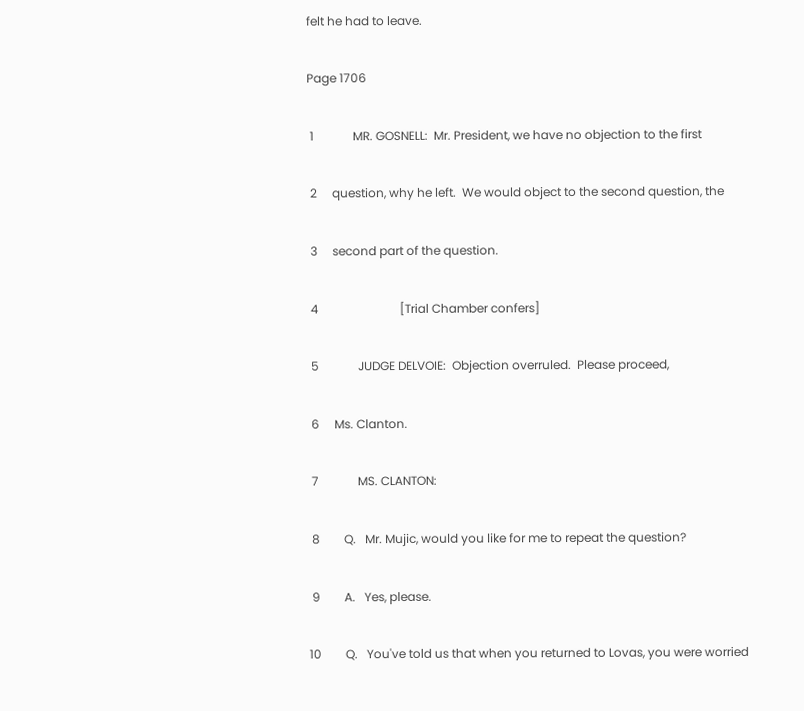felt he had to leave.

Page 1706

 1             MR. GOSNELL:  Mr. President, we have no objection to the first

 2     question, why he left.  We would object to the second question, the

 3     second part of the question.

 4                           [Trial Chamber confers]

 5             JUDGE DELVOIE:  Objection overruled.  Please proceed,

 6     Ms. Clanton.

 7             MS. CLANTON:

 8        Q.   Mr. Mujic, would you like for me to repeat the question?

 9        A.   Yes, please.

10        Q.   You've told us that when you returned to Lovas, you were worried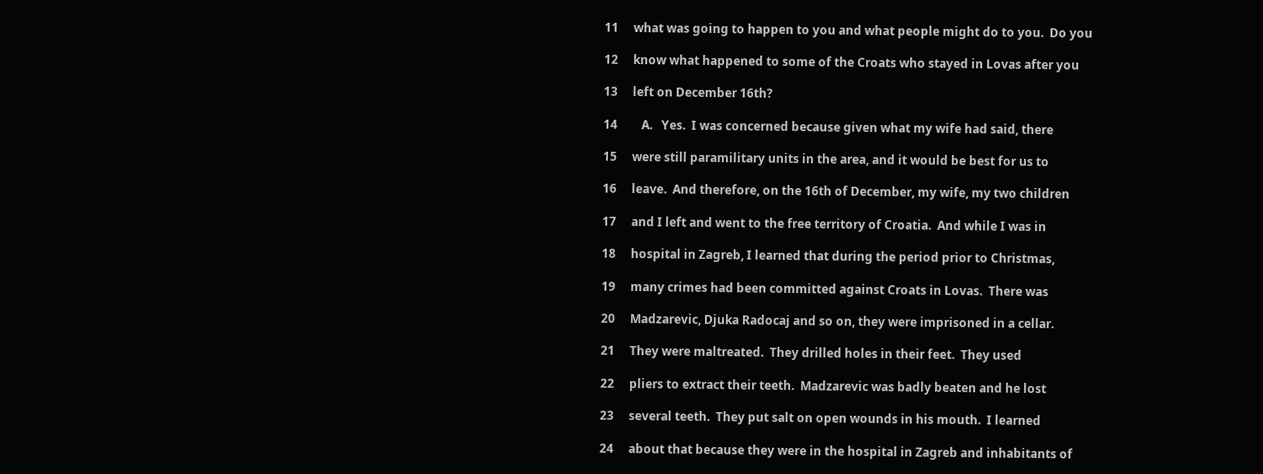11     what was going to happen to you and what people might do to you.  Do you

12     know what happened to some of the Croats who stayed in Lovas after you

13     left on December 16th?

14        A.   Yes.  I was concerned because given what my wife had said, there

15     were still paramilitary units in the area, and it would be best for us to

16     leave.  And therefore, on the 16th of December, my wife, my two children

17     and I left and went to the free territory of Croatia.  And while I was in

18     hospital in Zagreb, I learned that during the period prior to Christmas,

19     many crimes had been committed against Croats in Lovas.  There was

20     Madzarevic, Djuka Radocaj and so on, they were imprisoned in a cellar.

21     They were maltreated.  They drilled holes in their feet.  They used

22     pliers to extract their teeth.  Madzarevic was badly beaten and he lost

23     several teeth.  They put salt on open wounds in his mouth.  I learned

24     about that because they were in the hospital in Zagreb and inhabitants of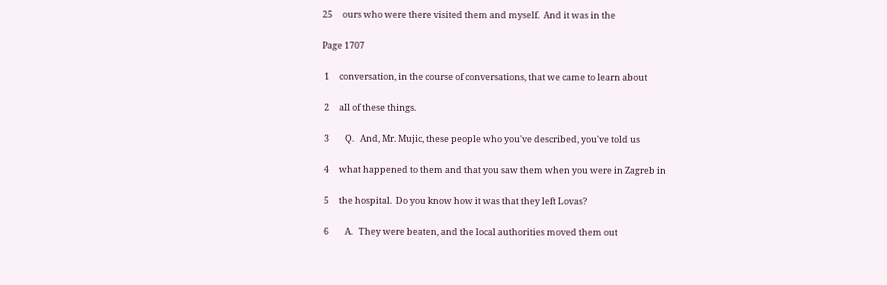25     ours who were there visited them and myself.  And it was in the

Page 1707

 1     conversation, in the course of conversations, that we came to learn about

 2     all of these things.

 3        Q.   And, Mr. Mujic, these people who you've described, you've told us

 4     what happened to them and that you saw them when you were in Zagreb in

 5     the hospital.  Do you know how it was that they left Lovas?

 6        A.   They were beaten, and the local authorities moved them out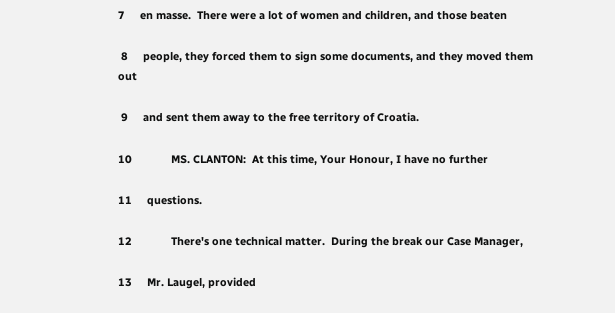7     en masse.  There were a lot of women and children, and those beaten

 8     people, they forced them to sign some documents, and they moved them out

 9     and sent them away to the free territory of Croatia.

10             MS. CLANTON:  At this time, Your Honour, I have no further

11     questions.

12             There's one technical matter.  During the break our Case Manager,

13     Mr. Laugel, provided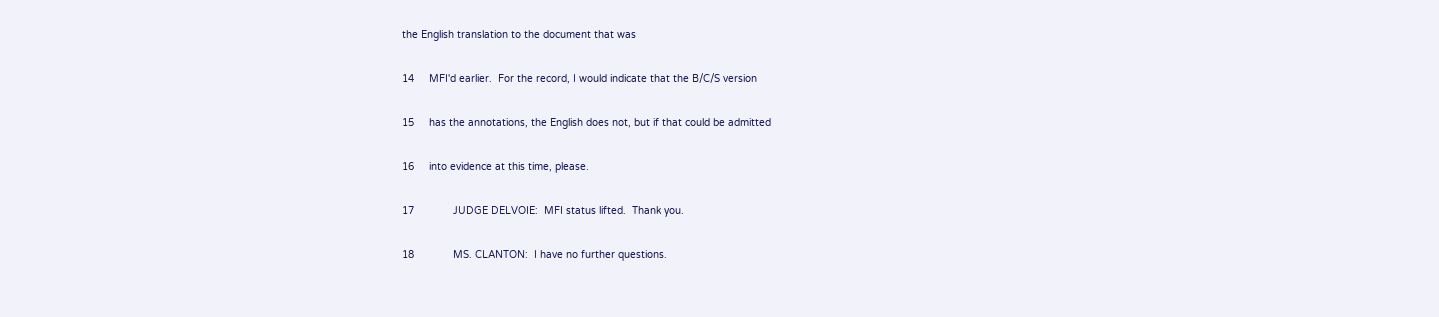the English translation to the document that was

14     MFI'd earlier.  For the record, I would indicate that the B/C/S version

15     has the annotations, the English does not, but if that could be admitted

16     into evidence at this time, please.

17             JUDGE DELVOIE:  MFI status lifted.  Thank you.

18             MS. CLANTON:  I have no further questions.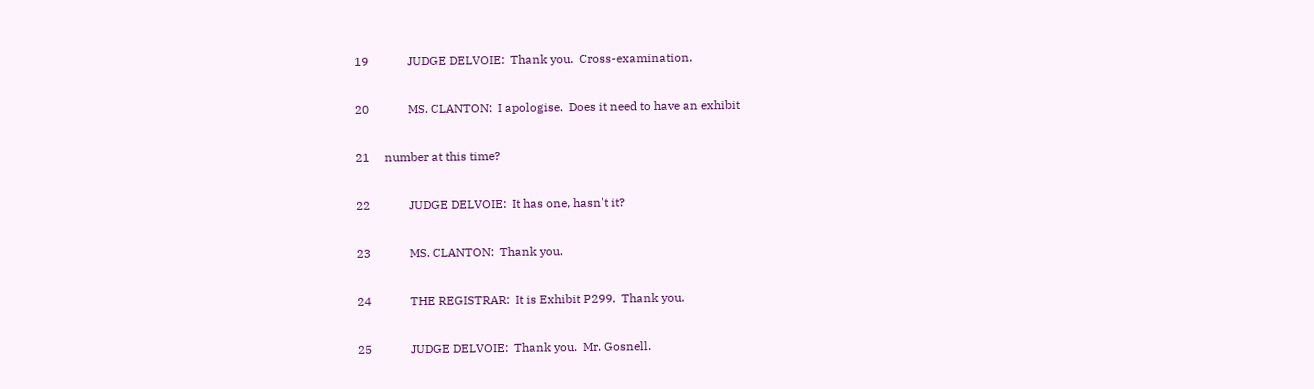19             JUDGE DELVOIE:  Thank you.  Cross-examination.

20             MS. CLANTON:  I apologise.  Does it need to have an exhibit

21     number at this time?

22             JUDGE DELVOIE:  It has one, hasn't it?

23             MS. CLANTON:  Thank you.

24             THE REGISTRAR:  It is Exhibit P299.  Thank you.

25             JUDGE DELVOIE:  Thank you.  Mr. Gosnell.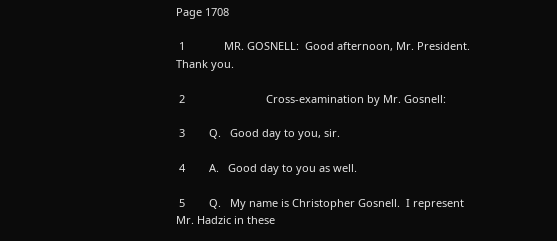Page 1708

 1             MR. GOSNELL:  Good afternoon, Mr. President.  Thank you.

 2                           Cross-examination by Mr. Gosnell:

 3        Q.   Good day to you, sir.

 4        A.   Good day to you as well.

 5        Q.   My name is Christopher Gosnell.  I represent Mr. Hadzic in these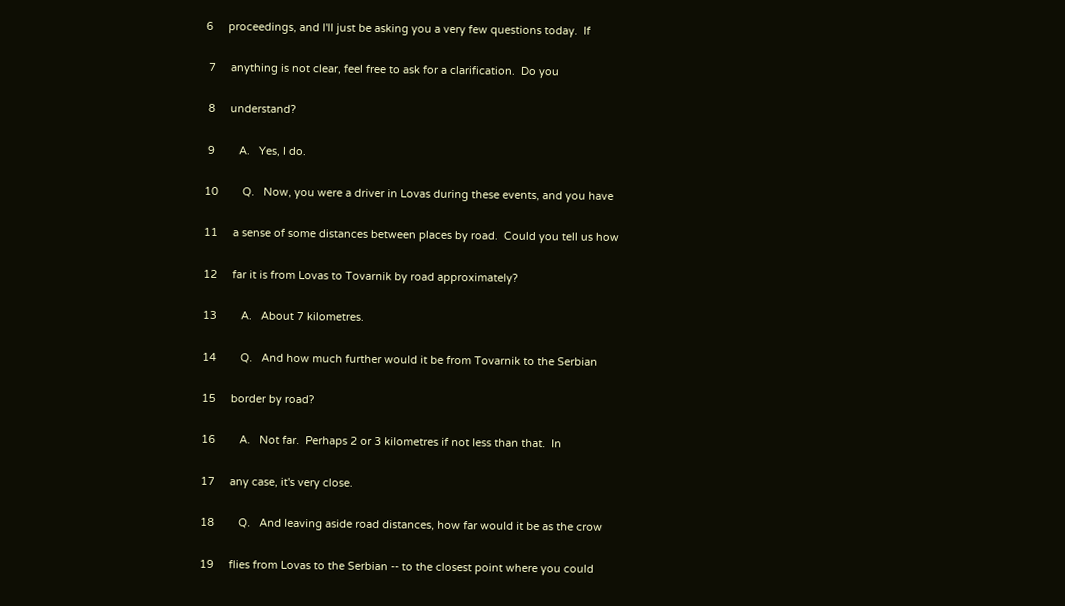6     proceedings, and I'll just be asking you a very few questions today.  If

 7     anything is not clear, feel free to ask for a clarification.  Do you

 8     understand?

 9        A.   Yes, I do.

10        Q.   Now, you were a driver in Lovas during these events, and you have

11     a sense of some distances between places by road.  Could you tell us how

12     far it is from Lovas to Tovarnik by road approximately?

13        A.   About 7 kilometres.

14        Q.   And how much further would it be from Tovarnik to the Serbian

15     border by road?

16        A.   Not far.  Perhaps 2 or 3 kilometres if not less than that.  In

17     any case, it's very close.

18        Q.   And leaving aside road distances, how far would it be as the crow

19     flies from Lovas to the Serbian -- to the closest point where you could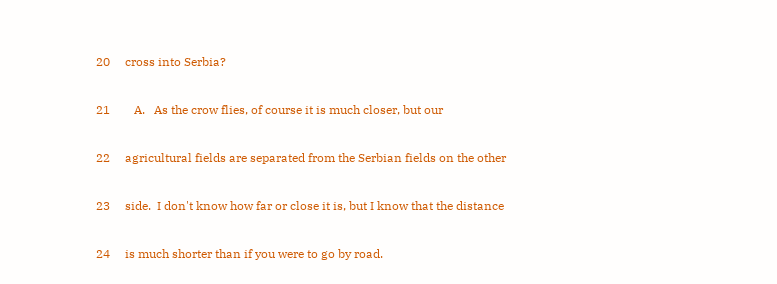20     cross into Serbia?

21        A.   As the crow flies, of course it is much closer, but our

22     agricultural fields are separated from the Serbian fields on the other

23     side.  I don't know how far or close it is, but I know that the distance

24     is much shorter than if you were to go by road.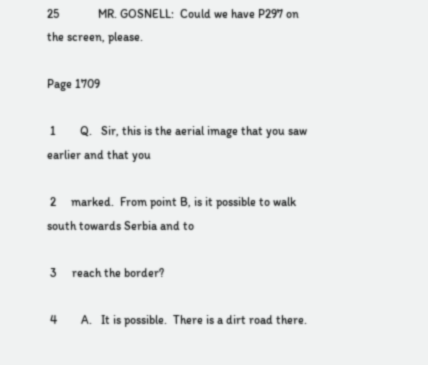25             MR. GOSNELL:  Could we have P297 on the screen, please.

Page 1709

 1        Q.   Sir, this is the aerial image that you saw earlier and that you

 2     marked.  From point B, is it possible to walk south towards Serbia and to

 3     reach the border?

 4        A.   It is possible.  There is a dirt road there.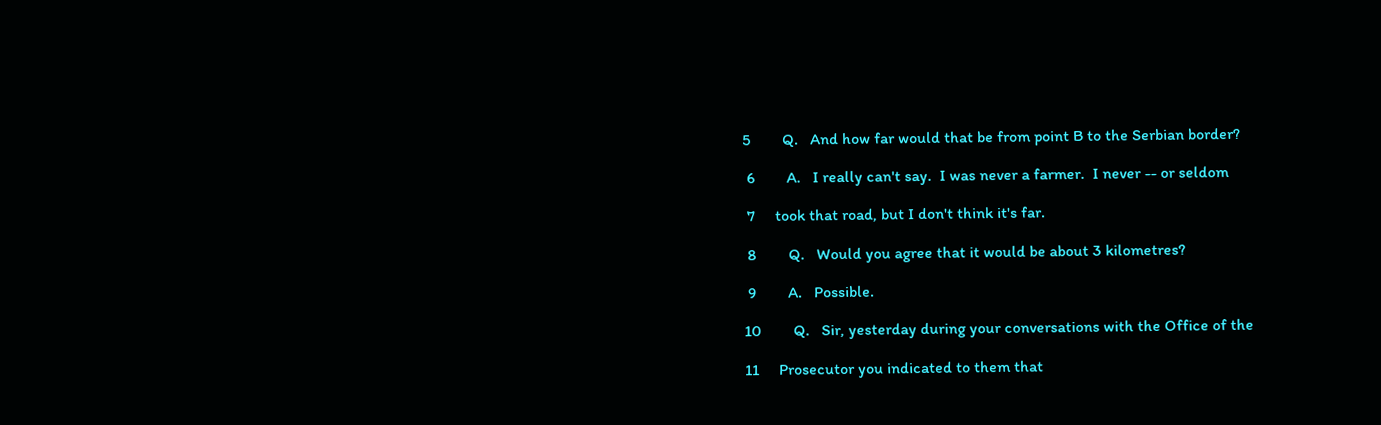5        Q.   And how far would that be from point B to the Serbian border?

 6        A.   I really can't say.  I was never a farmer.  I never -- or seldom

 7     took that road, but I don't think it's far.

 8        Q.   Would you agree that it would be about 3 kilometres?

 9        A.   Possible.

10        Q.   Sir, yesterday during your conversations with the Office of the

11     Prosecutor you indicated to them that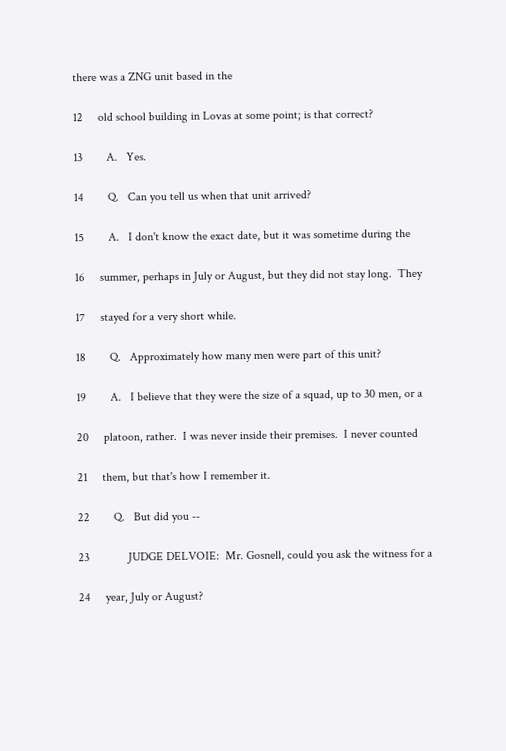there was a ZNG unit based in the

12     old school building in Lovas at some point; is that correct?

13        A.   Yes.

14        Q.   Can you tell us when that unit arrived?

15        A.   I don't know the exact date, but it was sometime during the

16     summer, perhaps in July or August, but they did not stay long.  They

17     stayed for a very short while.

18        Q.   Approximately how many men were part of this unit?

19        A.   I believe that they were the size of a squad, up to 30 men, or a

20     platoon, rather.  I was never inside their premises.  I never counted

21     them, but that's how I remember it.

22        Q.   But did you --

23             JUDGE DELVOIE:  Mr. Gosnell, could you ask the witness for a

24     year, July or August?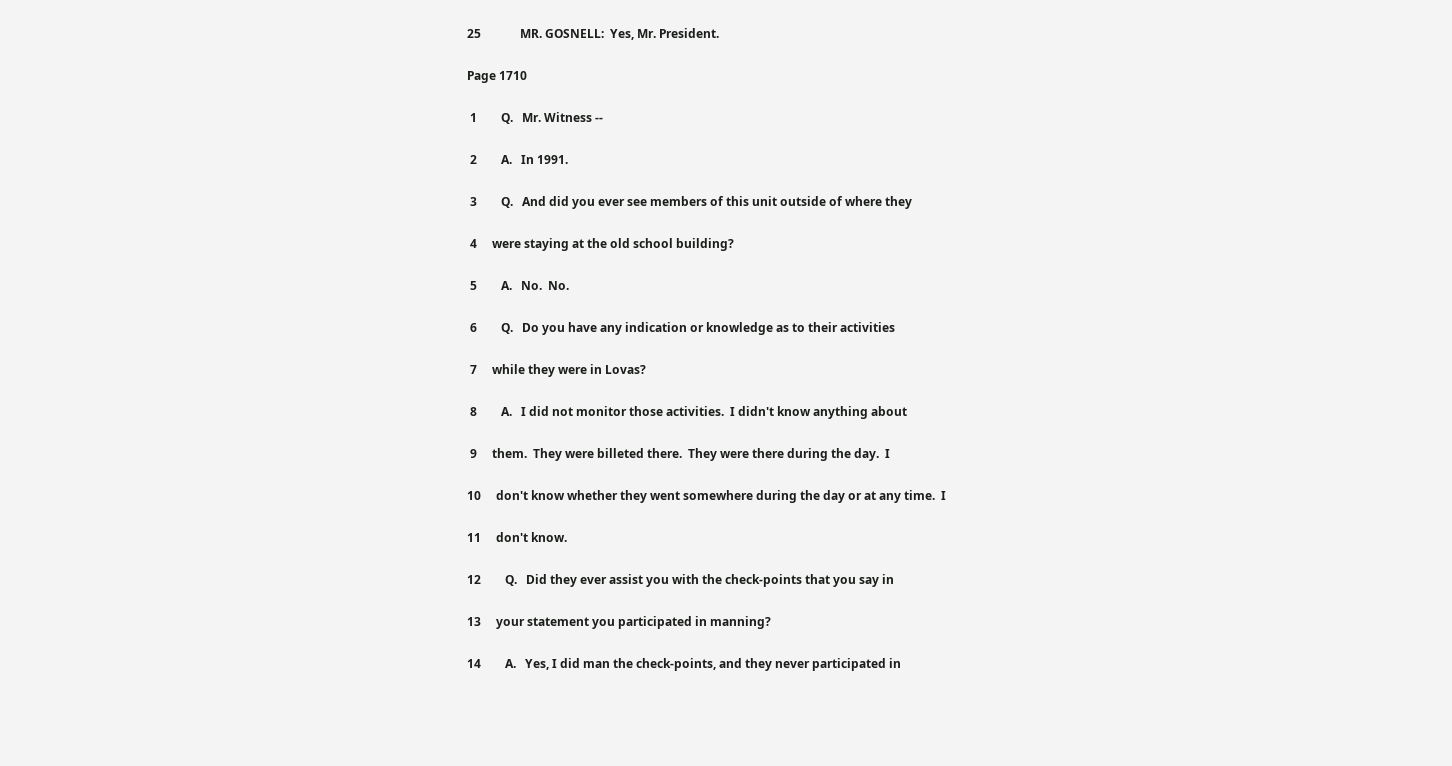25             MR. GOSNELL:  Yes, Mr. President.

Page 1710

 1        Q.   Mr. Witness --

 2        A.   In 1991.

 3        Q.   And did you ever see members of this unit outside of where they

 4     were staying at the old school building?

 5        A.   No.  No.

 6        Q.   Do you have any indication or knowledge as to their activities

 7     while they were in Lovas?

 8        A.   I did not monitor those activities.  I didn't know anything about

 9     them.  They were billeted there.  They were there during the day.  I

10     don't know whether they went somewhere during the day or at any time.  I

11     don't know.

12        Q.   Did they ever assist you with the check-points that you say in

13     your statement you participated in manning?

14        A.   Yes, I did man the check-points, and they never participated in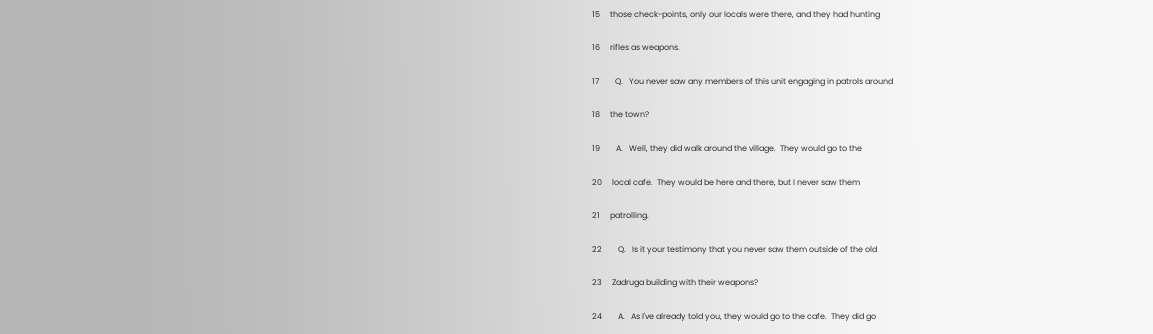15     those check-points, only our locals were there, and they had hunting

16     rifles as weapons.

17        Q.   You never saw any members of this unit engaging in patrols around

18     the town?

19        A.   Well, they did walk around the village.  They would go to the

20     local cafe.  They would be here and there, but I never saw them

21     patrolling.

22        Q.   Is it your testimony that you never saw them outside of the old

23     Zadruga building with their weapons?

24        A.   As I've already told you, they would go to the cafe.  They did go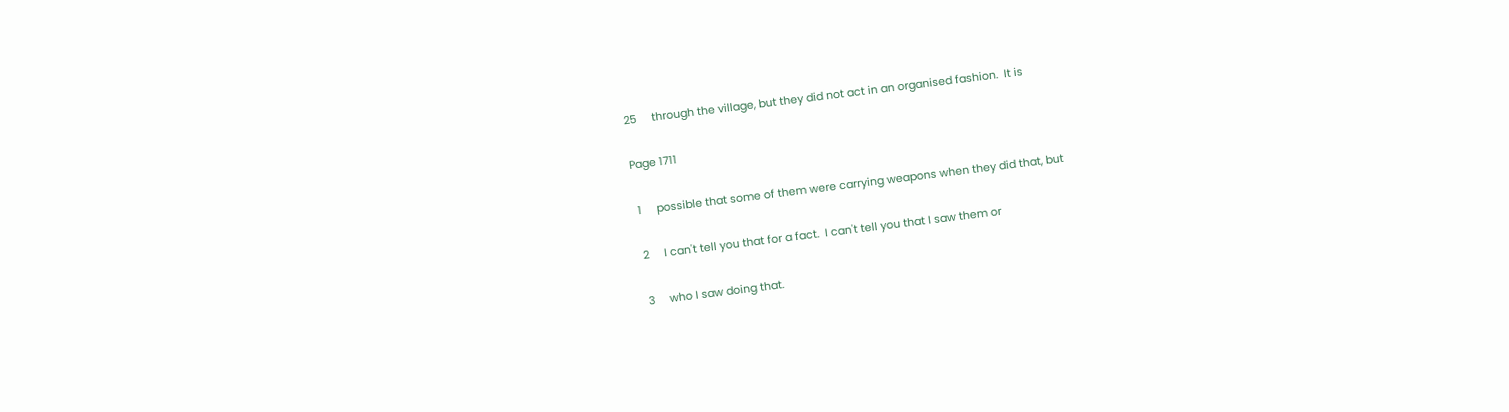25     through the village, but they did not act in an organised fashion.  It is

Page 1711

 1     possible that some of them were carrying weapons when they did that, but

 2     I can't tell you that for a fact.  I can't tell you that I saw them or

 3     who I saw doing that.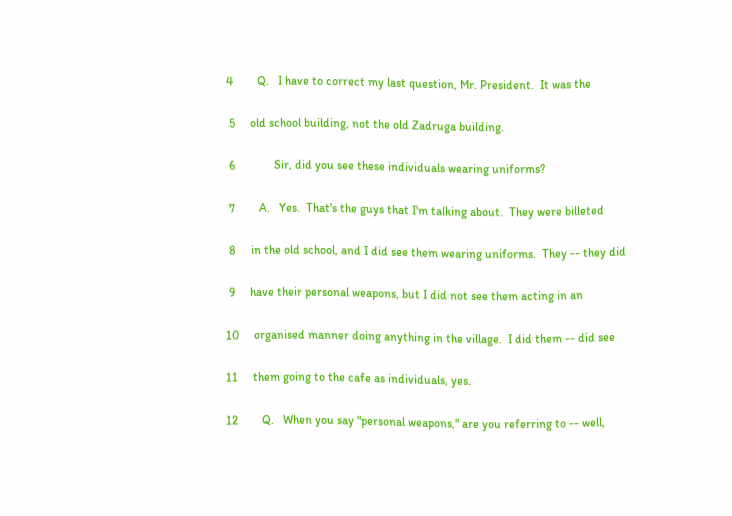4        Q.   I have to correct my last question, Mr. President.  It was the

 5     old school building, not the old Zadruga building.

 6             Sir, did you see these individuals wearing uniforms?

 7        A.   Yes.  That's the guys that I'm talking about.  They were billeted

 8     in the old school, and I did see them wearing uniforms.  They -- they did

 9     have their personal weapons, but I did not see them acting in an

10     organised manner doing anything in the village.  I did them -- did see

11     them going to the cafe as individuals, yes.

12        Q.   When you say "personal weapons," are you referring to -- well,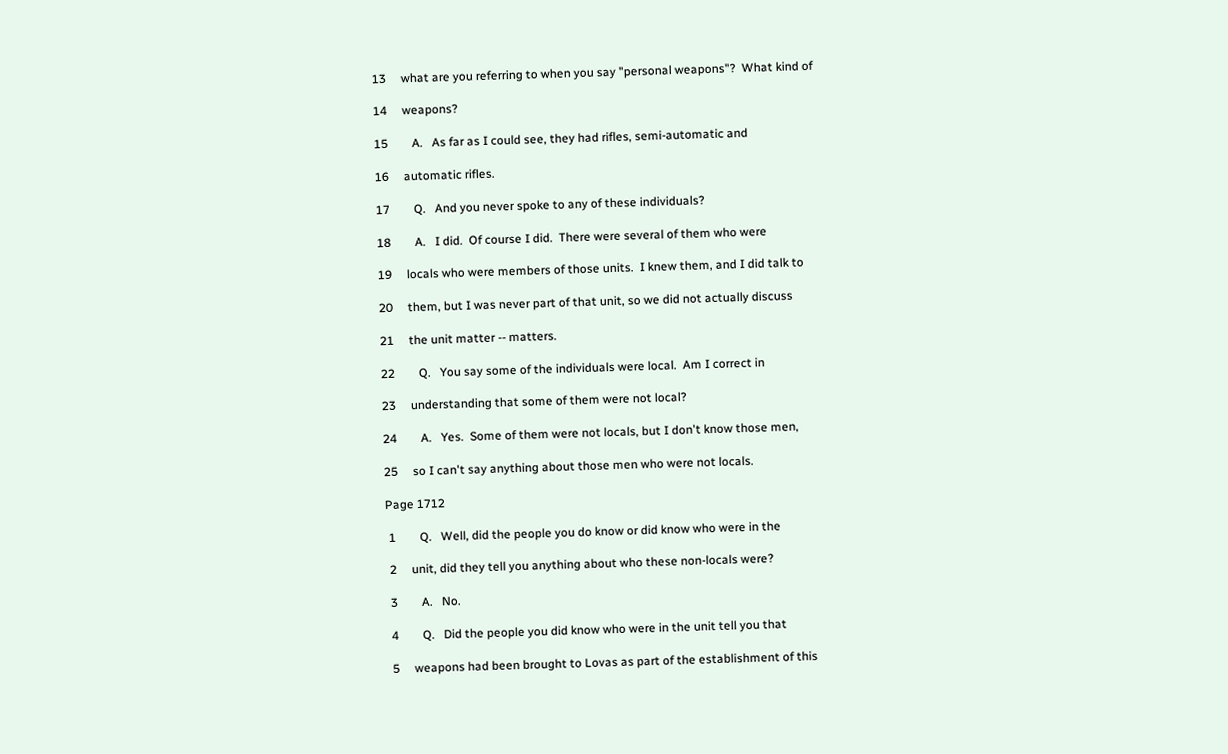13     what are you referring to when you say "personal weapons"?  What kind of

14     weapons?

15        A.   As far as I could see, they had rifles, semi-automatic and

16     automatic rifles.

17        Q.   And you never spoke to any of these individuals?

18        A.   I did.  Of course I did.  There were several of them who were

19     locals who were members of those units.  I knew them, and I did talk to

20     them, but I was never part of that unit, so we did not actually discuss

21     the unit matter -- matters.

22        Q.   You say some of the individuals were local.  Am I correct in

23     understanding that some of them were not local?

24        A.   Yes.  Some of them were not locals, but I don't know those men,

25     so I can't say anything about those men who were not locals.

Page 1712

 1        Q.   Well, did the people you do know or did know who were in the

 2     unit, did they tell you anything about who these non-locals were?

 3        A.   No.

 4        Q.   Did the people you did know who were in the unit tell you that

 5     weapons had been brought to Lovas as part of the establishment of this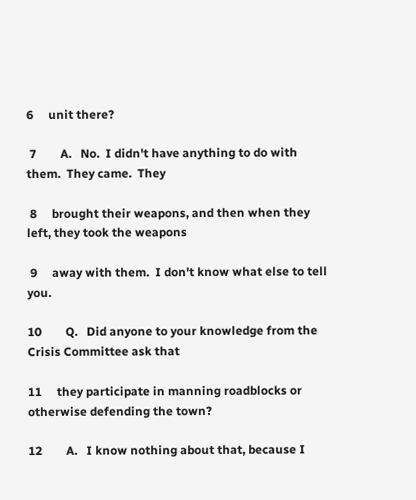6     unit there?

 7        A.   No.  I didn't have anything to do with them.  They came.  They

 8     brought their weapons, and then when they left, they took the weapons

 9     away with them.  I don't know what else to tell you.

10        Q.   Did anyone to your knowledge from the Crisis Committee ask that

11     they participate in manning roadblocks or otherwise defending the town?

12        A.   I know nothing about that, because I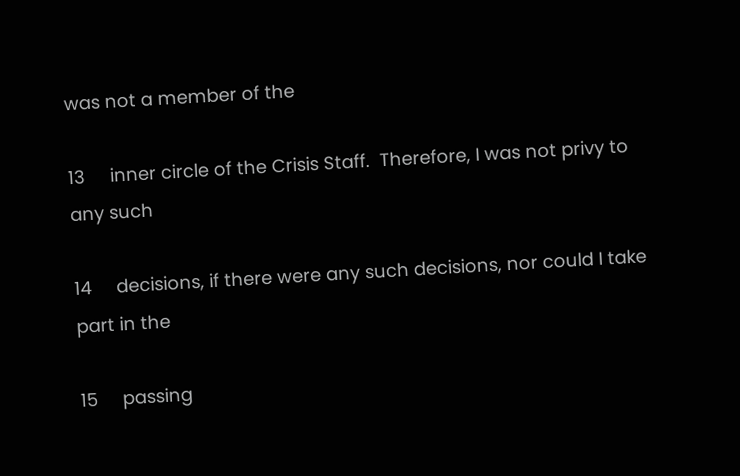was not a member of the

13     inner circle of the Crisis Staff.  Therefore, I was not privy to any such

14     decisions, if there were any such decisions, nor could I take part in the

15     passing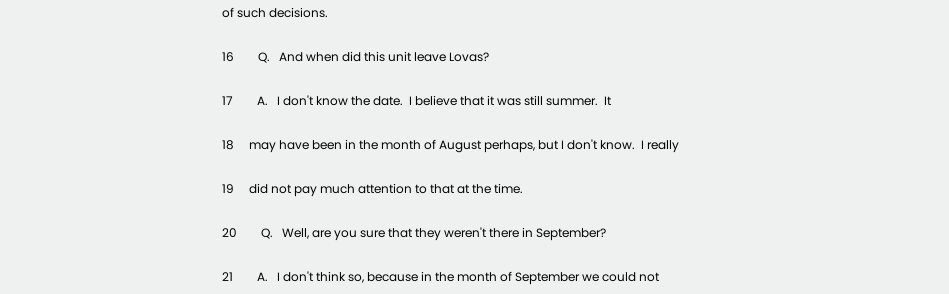of such decisions.

16        Q.   And when did this unit leave Lovas?

17        A.   I don't know the date.  I believe that it was still summer.  It

18     may have been in the month of August perhaps, but I don't know.  I really

19     did not pay much attention to that at the time.

20        Q.   Well, are you sure that they weren't there in September?

21        A.   I don't think so, because in the month of September we could not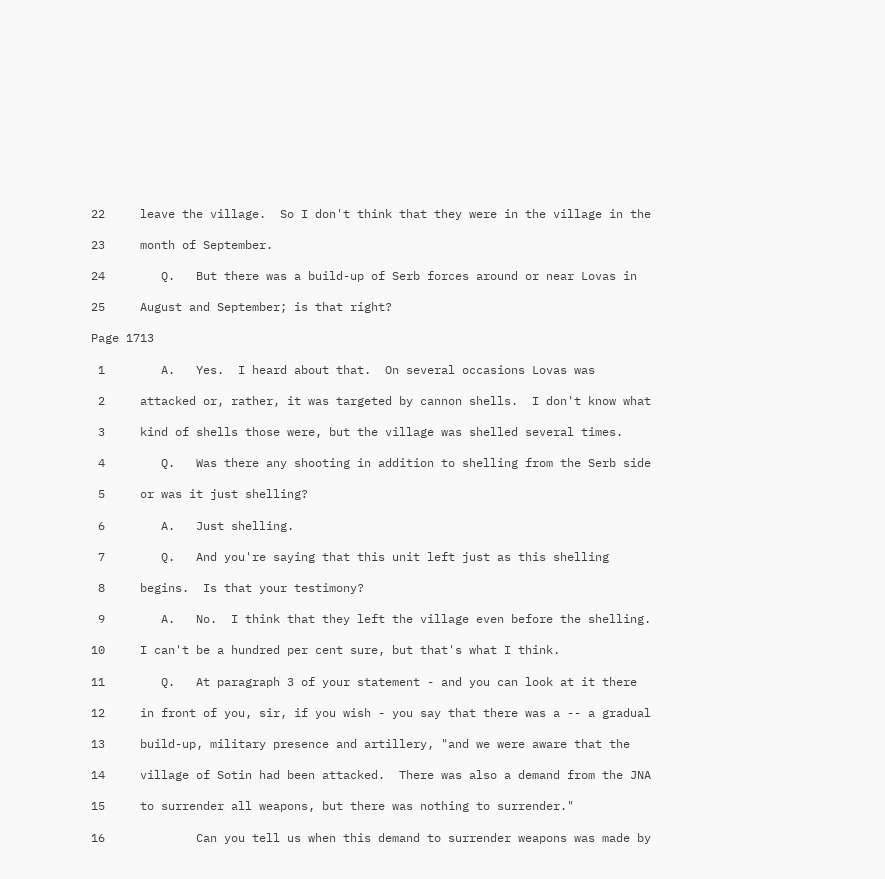22     leave the village.  So I don't think that they were in the village in the

23     month of September.

24        Q.   But there was a build-up of Serb forces around or near Lovas in

25     August and September; is that right?

Page 1713

 1        A.   Yes.  I heard about that.  On several occasions Lovas was

 2     attacked or, rather, it was targeted by cannon shells.  I don't know what

 3     kind of shells those were, but the village was shelled several times.

 4        Q.   Was there any shooting in addition to shelling from the Serb side

 5     or was it just shelling?

 6        A.   Just shelling.

 7        Q.   And you're saying that this unit left just as this shelling

 8     begins.  Is that your testimony?

 9        A.   No.  I think that they left the village even before the shelling.

10     I can't be a hundred per cent sure, but that's what I think.

11        Q.   At paragraph 3 of your statement - and you can look at it there

12     in front of you, sir, if you wish - you say that there was a -- a gradual

13     build-up, military presence and artillery, "and we were aware that the

14     village of Sotin had been attacked.  There was also a demand from the JNA

15     to surrender all weapons, but there was nothing to surrender."

16             Can you tell us when this demand to surrender weapons was made by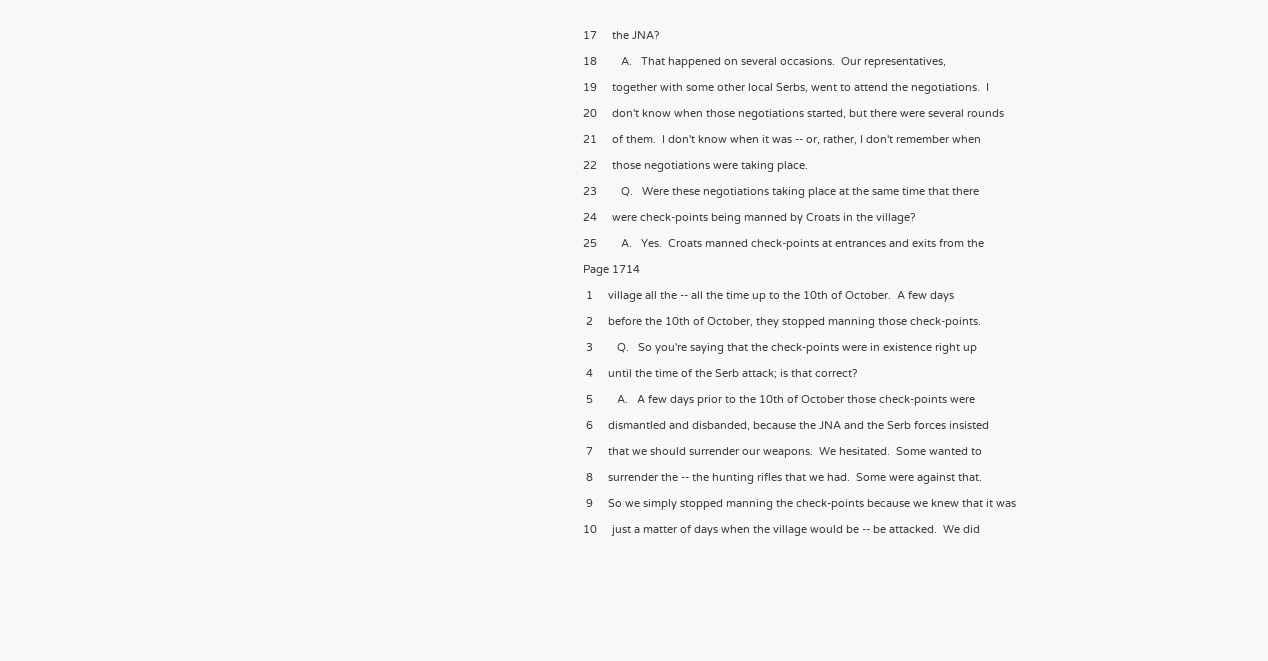17     the JNA?

18        A.   That happened on several occasions.  Our representatives,

19     together with some other local Serbs, went to attend the negotiations.  I

20     don't know when those negotiations started, but there were several rounds

21     of them.  I don't know when it was -- or, rather, I don't remember when

22     those negotiations were taking place.

23        Q.   Were these negotiations taking place at the same time that there

24     were check-points being manned by Croats in the village?

25        A.   Yes.  Croats manned check-points at entrances and exits from the

Page 1714

 1     village all the -- all the time up to the 10th of October.  A few days

 2     before the 10th of October, they stopped manning those check-points.

 3        Q.   So you're saying that the check-points were in existence right up

 4     until the time of the Serb attack; is that correct?

 5        A.   A few days prior to the 10th of October those check-points were

 6     dismantled and disbanded, because the JNA and the Serb forces insisted

 7     that we should surrender our weapons.  We hesitated.  Some wanted to

 8     surrender the -- the hunting rifles that we had.  Some were against that.

 9     So we simply stopped manning the check-points because we knew that it was

10     just a matter of days when the village would be -- be attacked.  We did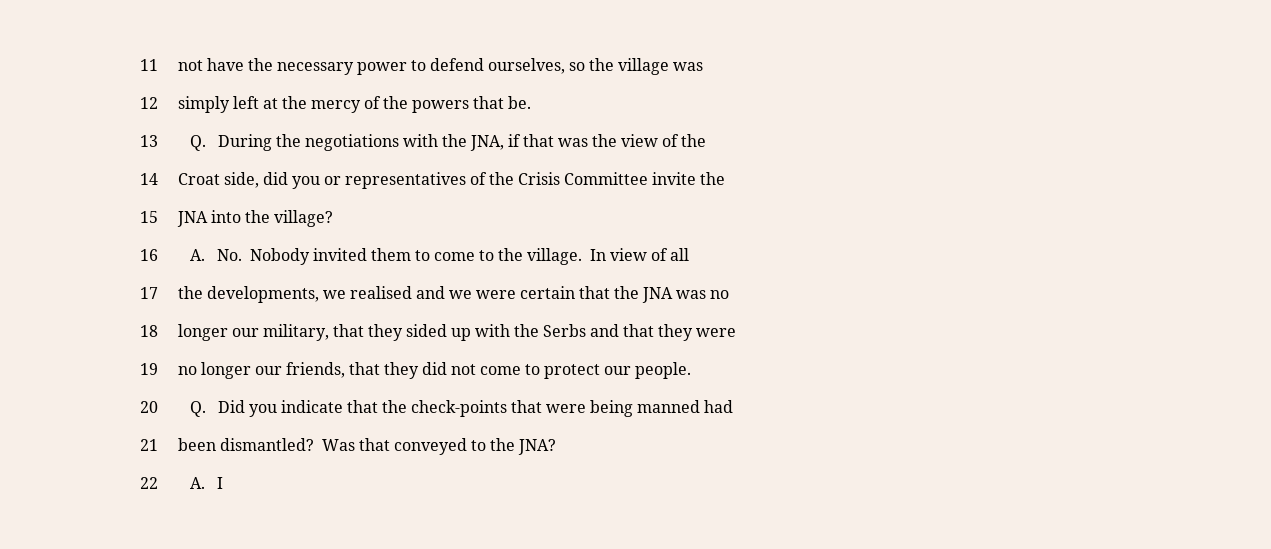11     not have the necessary power to defend ourselves, so the village was

12     simply left at the mercy of the powers that be.

13        Q.   During the negotiations with the JNA, if that was the view of the

14     Croat side, did you or representatives of the Crisis Committee invite the

15     JNA into the village?

16        A.   No.  Nobody invited them to come to the village.  In view of all

17     the developments, we realised and we were certain that the JNA was no

18     longer our military, that they sided up with the Serbs and that they were

19     no longer our friends, that they did not come to protect our people.

20        Q.   Did you indicate that the check-points that were being manned had

21     been dismantled?  Was that conveyed to the JNA?

22        A.   I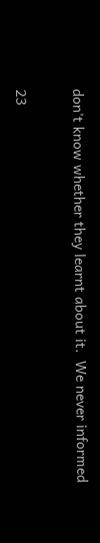don't know whether they learnt about it.  We never informed

23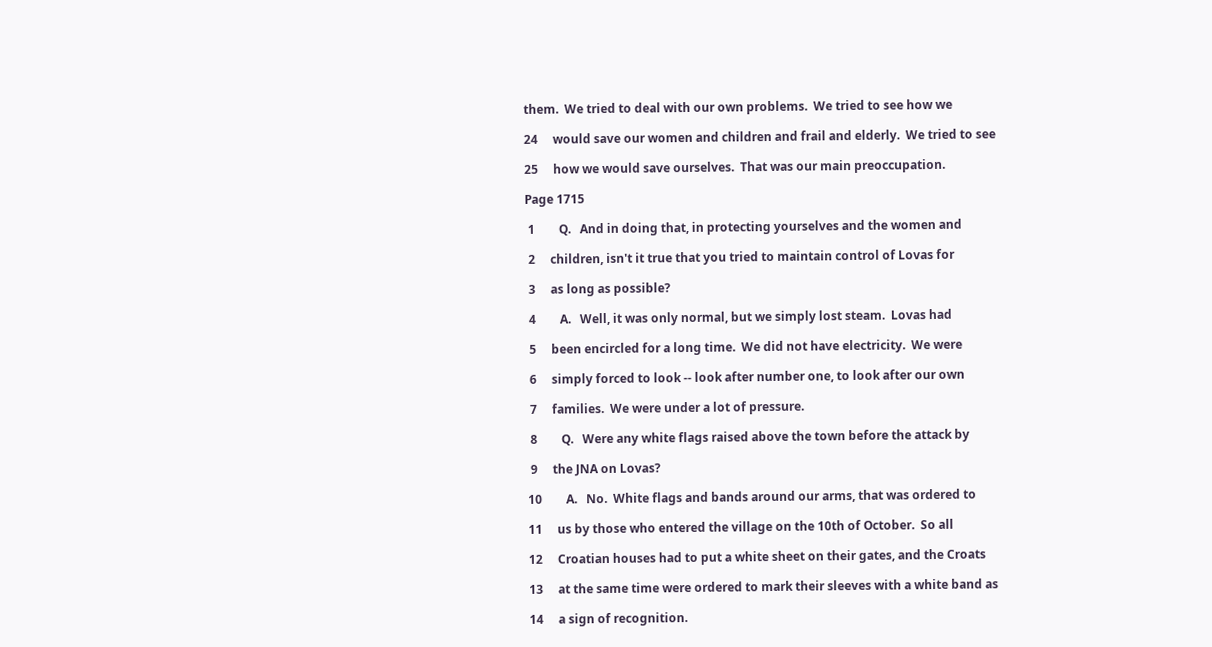them.  We tried to deal with our own problems.  We tried to see how we

24     would save our women and children and frail and elderly.  We tried to see

25     how we would save ourselves.  That was our main preoccupation.

Page 1715

 1        Q.   And in doing that, in protecting yourselves and the women and

 2     children, isn't it true that you tried to maintain control of Lovas for

 3     as long as possible?

 4        A.   Well, it was only normal, but we simply lost steam.  Lovas had

 5     been encircled for a long time.  We did not have electricity.  We were

 6     simply forced to look -- look after number one, to look after our own

 7     families.  We were under a lot of pressure.

 8        Q.   Were any white flags raised above the town before the attack by

 9     the JNA on Lovas?

10        A.   No.  White flags and bands around our arms, that was ordered to

11     us by those who entered the village on the 10th of October.  So all

12     Croatian houses had to put a white sheet on their gates, and the Croats

13     at the same time were ordered to mark their sleeves with a white band as

14     a sign of recognition.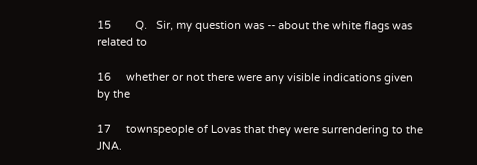15        Q.   Sir, my question was -- about the white flags was related to

16     whether or not there were any visible indications given by the

17     townspeople of Lovas that they were surrendering to the JNA.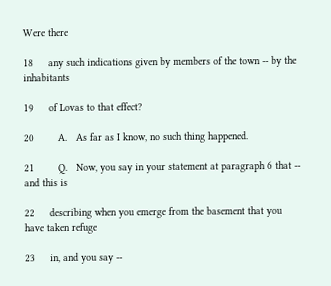Were there

18     any such indications given by members of the town -- by the inhabitants

19     of Lovas to that effect?

20        A.   As far as I know, no such thing happened.

21        Q.   Now, you say in your statement at paragraph 6 that -- and this is

22     describing when you emerge from the basement that you have taken refuge

23     in, and you say --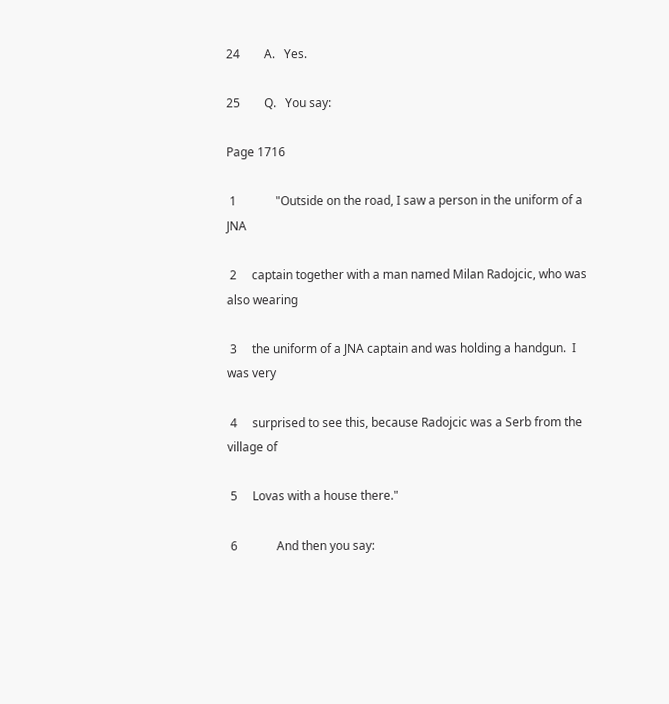24        A.   Yes.

25        Q.   You say:

Page 1716

 1             "Outside on the road, I saw a person in the uniform of a JNA

 2     captain together with a man named Milan Radojcic, who was also wearing

 3     the uniform of a JNA captain and was holding a handgun.  I was very

 4     surprised to see this, because Radojcic was a Serb from the village of

 5     Lovas with a house there."

 6             And then you say: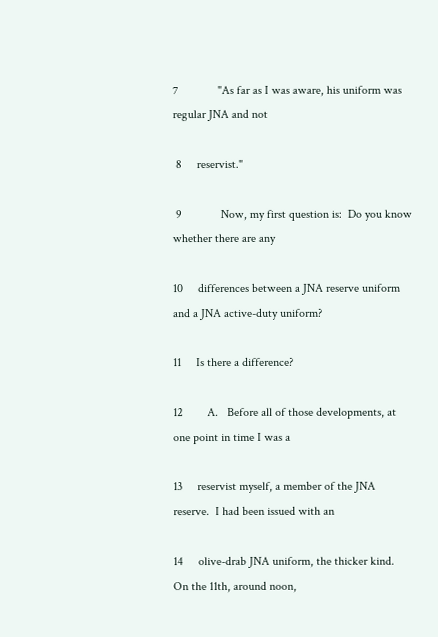7             "As far as I was aware, his uniform was regular JNA and not

 8     reservist."

 9             Now, my first question is:  Do you know whether there are any

10     differences between a JNA reserve uniform and a JNA active-duty uniform?

11     Is there a difference?

12        A.   Before all of those developments, at one point in time I was a

13     reservist myself, a member of the JNA reserve.  I had been issued with an

14     olive-drab JNA uniform, the thicker kind.  On the 11th, around noon,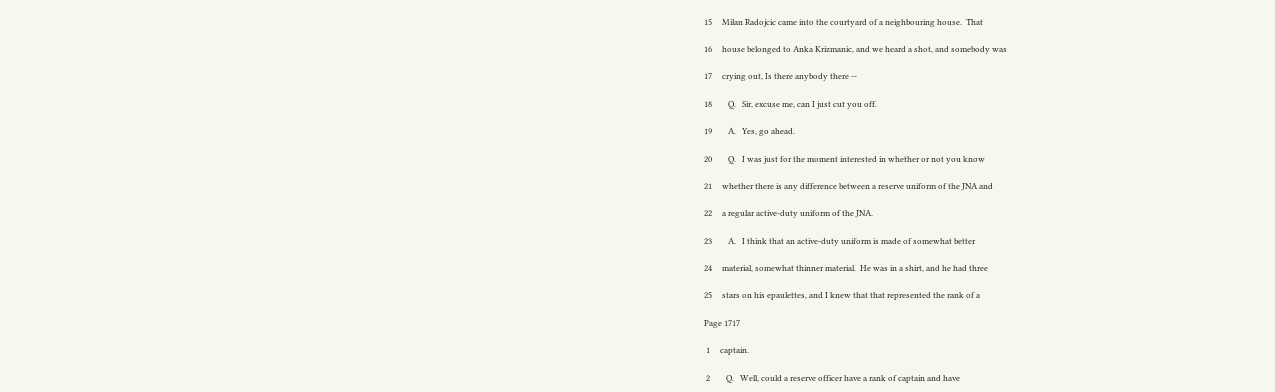15     Milan Radojcic came into the courtyard of a neighbouring house.  That

16     house belonged to Anka Krizmanic, and we heard a shot, and somebody was

17     crying out, Is there anybody there --

18        Q.   Sir, excuse me, can I just cut you off.

19        A.   Yes, go ahead.

20        Q.   I was just for the moment interested in whether or not you know

21     whether there is any difference between a reserve uniform of the JNA and

22     a regular active-duty uniform of the JNA.

23        A.   I think that an active-duty uniform is made of somewhat better

24     material, somewhat thinner material.  He was in a shirt, and he had three

25     stars on his epaulettes, and I knew that that represented the rank of a

Page 1717

 1     captain.

 2        Q.   Well, could a reserve officer have a rank of captain and have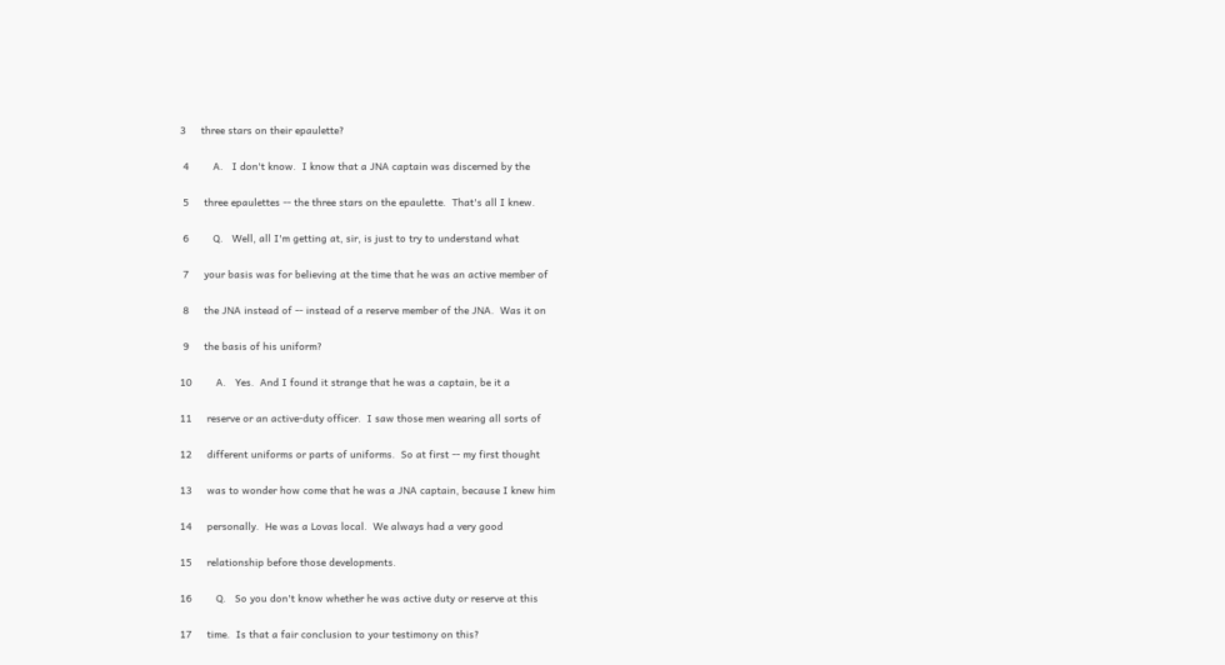3     three stars on their epaulette?

 4        A.   I don't know.  I know that a JNA captain was discerned by the

 5     three epaulettes -- the three stars on the epaulette.  That's all I knew.

 6        Q.   Well, all I'm getting at, sir, is just to try to understand what

 7     your basis was for believing at the time that he was an active member of

 8     the JNA instead of -- instead of a reserve member of the JNA.  Was it on

 9     the basis of his uniform?

10        A.   Yes.  And I found it strange that he was a captain, be it a

11     reserve or an active-duty officer.  I saw those men wearing all sorts of

12     different uniforms or parts of uniforms.  So at first -- my first thought

13     was to wonder how come that he was a JNA captain, because I knew him

14     personally.  He was a Lovas local.  We always had a very good

15     relationship before those developments.

16        Q.   So you don't know whether he was active duty or reserve at this

17     time.  Is that a fair conclusion to your testimony on this?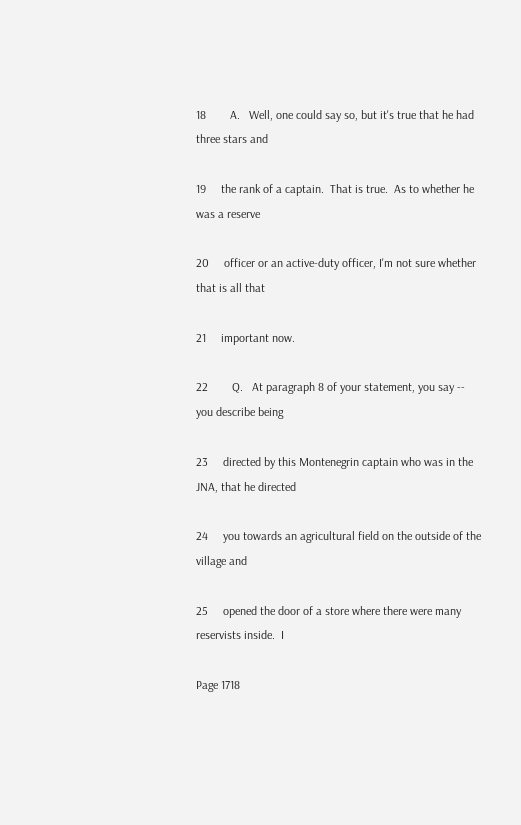18        A.   Well, one could say so, but it's true that he had three stars and

19     the rank of a captain.  That is true.  As to whether he was a reserve

20     officer or an active-duty officer, I'm not sure whether that is all that

21     important now.

22        Q.   At paragraph 8 of your statement, you say -- you describe being

23     directed by this Montenegrin captain who was in the JNA, that he directed

24     you towards an agricultural field on the outside of the village and

25     opened the door of a store where there were many reservists inside.  I

Page 1718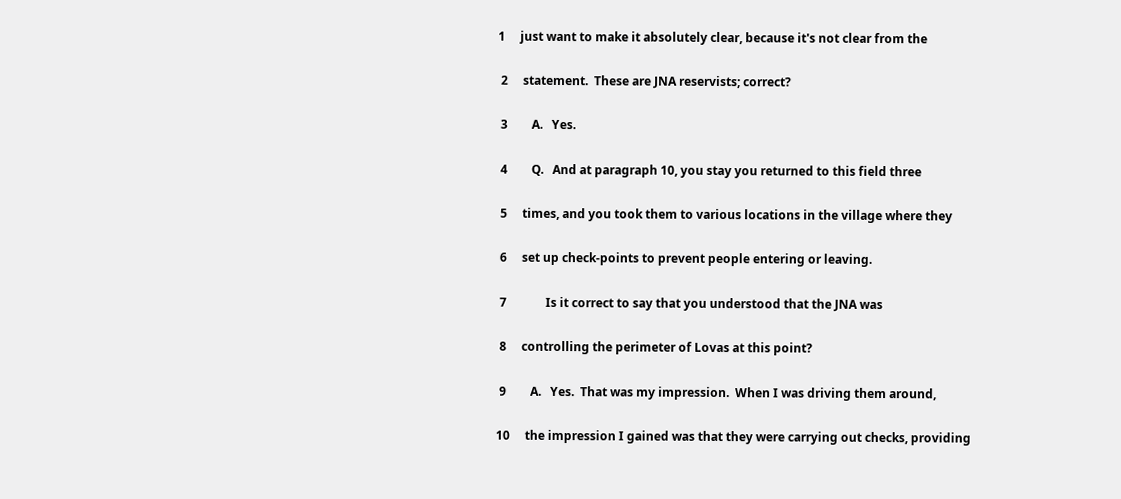1     just want to make it absolutely clear, because it's not clear from the

 2     statement.  These are JNA reservists; correct?

 3        A.   Yes.

 4        Q.   And at paragraph 10, you stay you returned to this field three

 5     times, and you took them to various locations in the village where they

 6     set up check-points to prevent people entering or leaving.

 7             Is it correct to say that you understood that the JNA was

 8     controlling the perimeter of Lovas at this point?

 9        A.   Yes.  That was my impression.  When I was driving them around,

10     the impression I gained was that they were carrying out checks, providing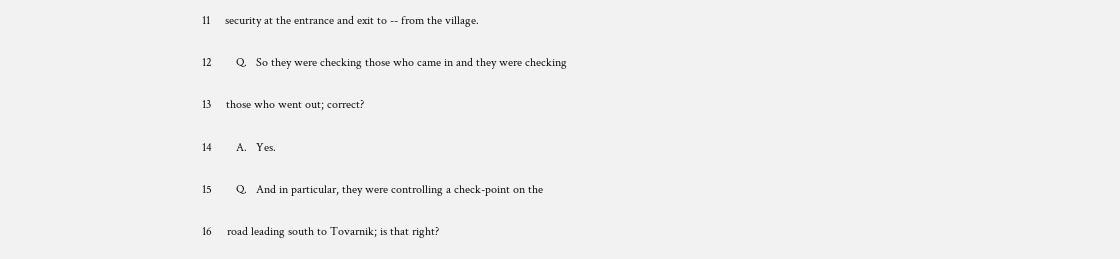11     security at the entrance and exit to -- from the village.

12        Q.   So they were checking those who came in and they were checking

13     those who went out; correct?

14        A.   Yes.

15        Q.   And in particular, they were controlling a check-point on the

16     road leading south to Tovarnik; is that right?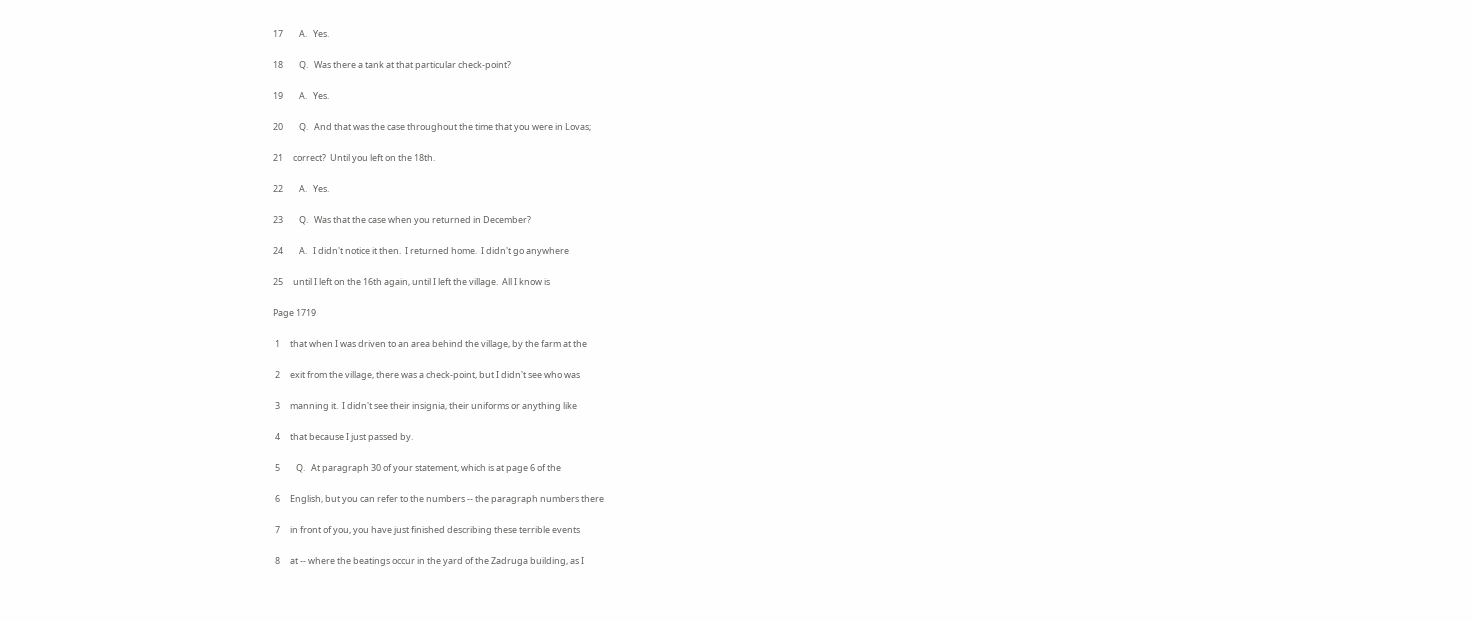17        A.   Yes.

18        Q.   Was there a tank at that particular check-point?

19        A.   Yes.

20        Q.   And that was the case throughout the time that you were in Lovas;

21     correct?  Until you left on the 18th.

22        A.   Yes.

23        Q.   Was that the case when you returned in December?

24        A.   I didn't notice it then.  I returned home.  I didn't go anywhere

25     until I left on the 16th again, until I left the village.  All I know is

Page 1719

 1     that when I was driven to an area behind the village, by the farm at the

 2     exit from the village, there was a check-point, but I didn't see who was

 3     manning it.  I didn't see their insignia, their uniforms or anything like

 4     that because I just passed by.

 5        Q.   At paragraph 30 of your statement, which is at page 6 of the

 6     English, but you can refer to the numbers -- the paragraph numbers there

 7     in front of you, you have just finished describing these terrible events

 8     at -- where the beatings occur in the yard of the Zadruga building, as I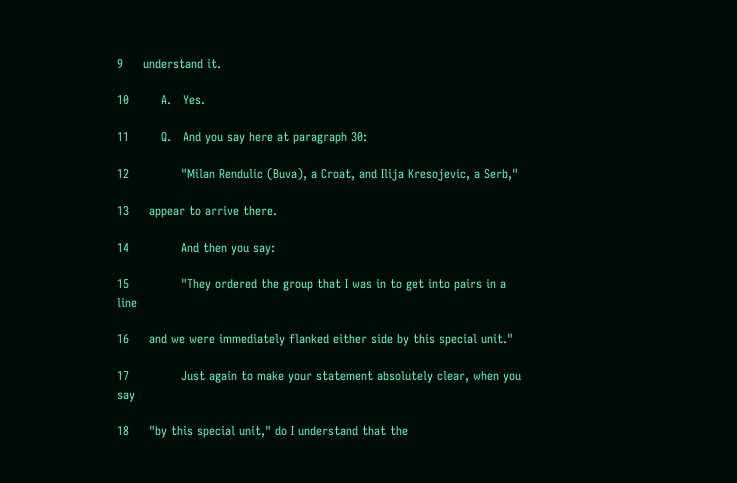9     understand it.

10        A.   Yes.

11        Q.   And you say here at paragraph 30:

12             "Milan Rendulic (Buva), a Croat, and Ilija Kresojevic, a Serb,"

13     appear to arrive there.

14             And then you say:

15             "They ordered the group that I was in to get into pairs in a line

16     and we were immediately flanked either side by this special unit."

17             Just again to make your statement absolutely clear, when you say

18     "by this special unit," do I understand that the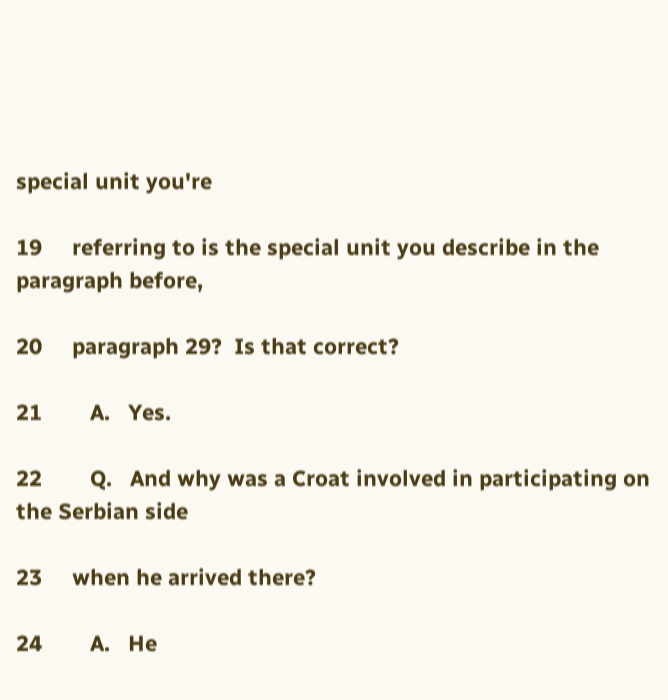special unit you're

19     referring to is the special unit you describe in the paragraph before,

20     paragraph 29?  Is that correct?

21        A.   Yes.

22        Q.   And why was a Croat involved in participating on the Serbian side

23     when he arrived there?

24        A.   He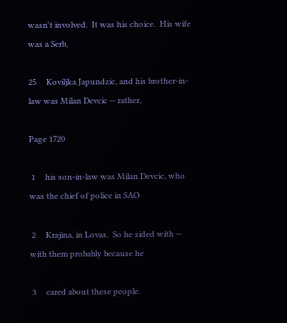wasn't involved.  It was his choice.  His wife was a Serb,

25     Koviljka Japundzic, and his brother-in-law was Milan Devcic -- rather,

Page 1720

 1     his son-in-law was Milan Devcic, who was the chief of police in SAO

 2     Krajina, in Lovas.  So he sided with -- with them probably because he

 3     cared about these people.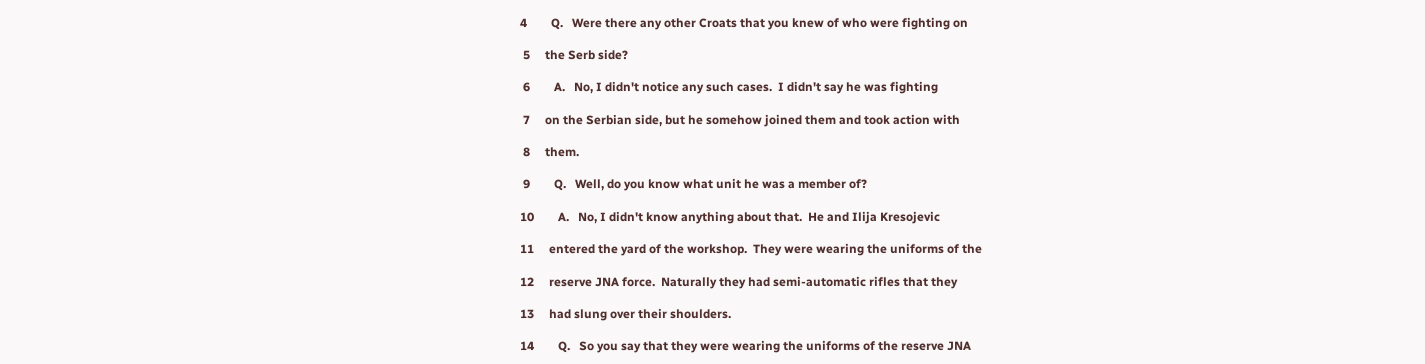4        Q.   Were there any other Croats that you knew of who were fighting on

 5     the Serb side?

 6        A.   No, I didn't notice any such cases.  I didn't say he was fighting

 7     on the Serbian side, but he somehow joined them and took action with

 8     them.

 9        Q.   Well, do you know what unit he was a member of?

10        A.   No, I didn't know anything about that.  He and Ilija Kresojevic

11     entered the yard of the workshop.  They were wearing the uniforms of the

12     reserve JNA force.  Naturally they had semi-automatic rifles that they

13     had slung over their shoulders.

14        Q.   So you say that they were wearing the uniforms of the reserve JNA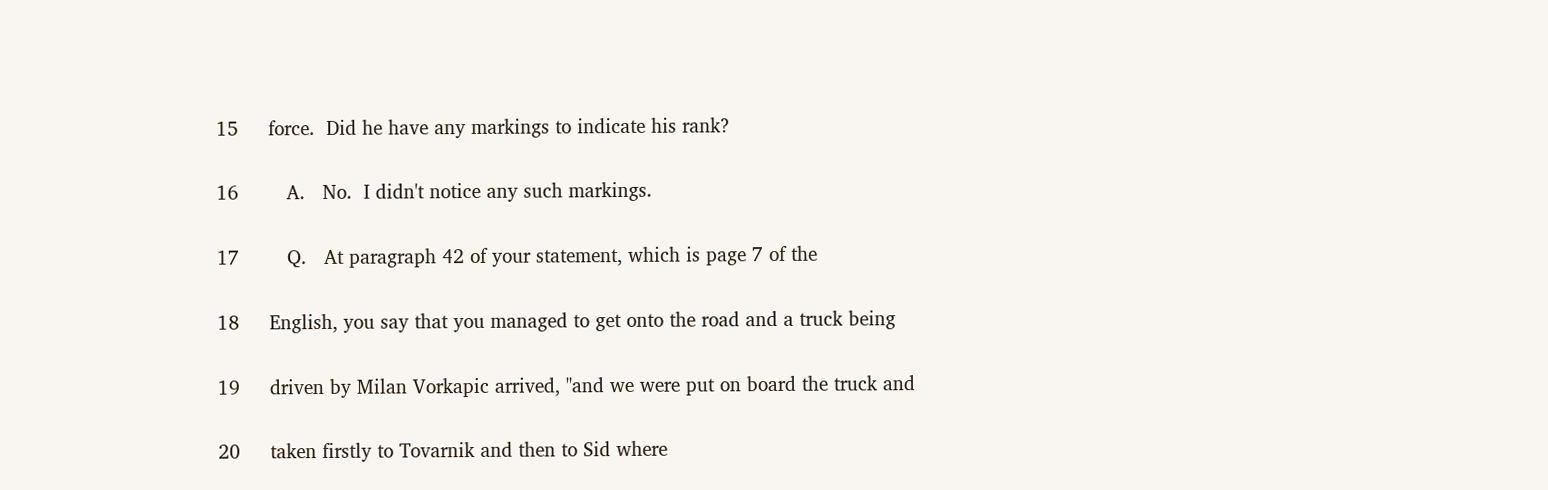15     force.  Did he have any markings to indicate his rank?

16        A.   No.  I didn't notice any such markings.

17        Q.   At paragraph 42 of your statement, which is page 7 of the

18     English, you say that you managed to get onto the road and a truck being

19     driven by Milan Vorkapic arrived, "and we were put on board the truck and

20     taken firstly to Tovarnik and then to Sid where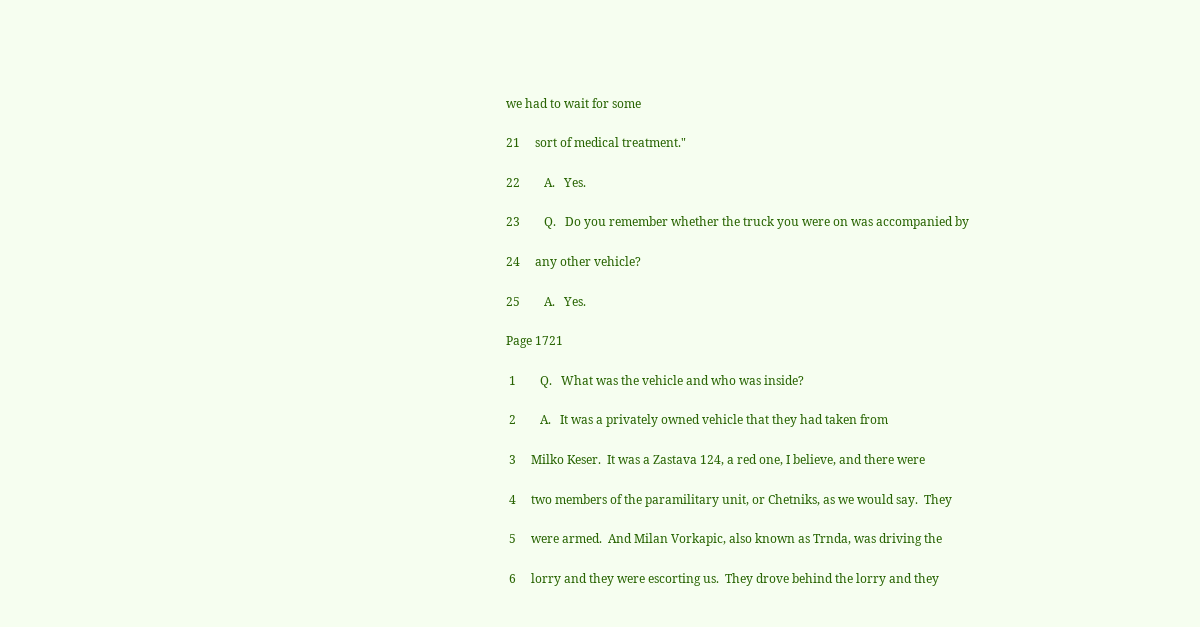we had to wait for some

21     sort of medical treatment."

22        A.   Yes.

23        Q.   Do you remember whether the truck you were on was accompanied by

24     any other vehicle?

25        A.   Yes.

Page 1721

 1        Q.   What was the vehicle and who was inside?

 2        A.   It was a privately owned vehicle that they had taken from

 3     Milko Keser.  It was a Zastava 124, a red one, I believe, and there were

 4     two members of the paramilitary unit, or Chetniks, as we would say.  They

 5     were armed.  And Milan Vorkapic, also known as Trnda, was driving the

 6     lorry and they were escorting us.  They drove behind the lorry and they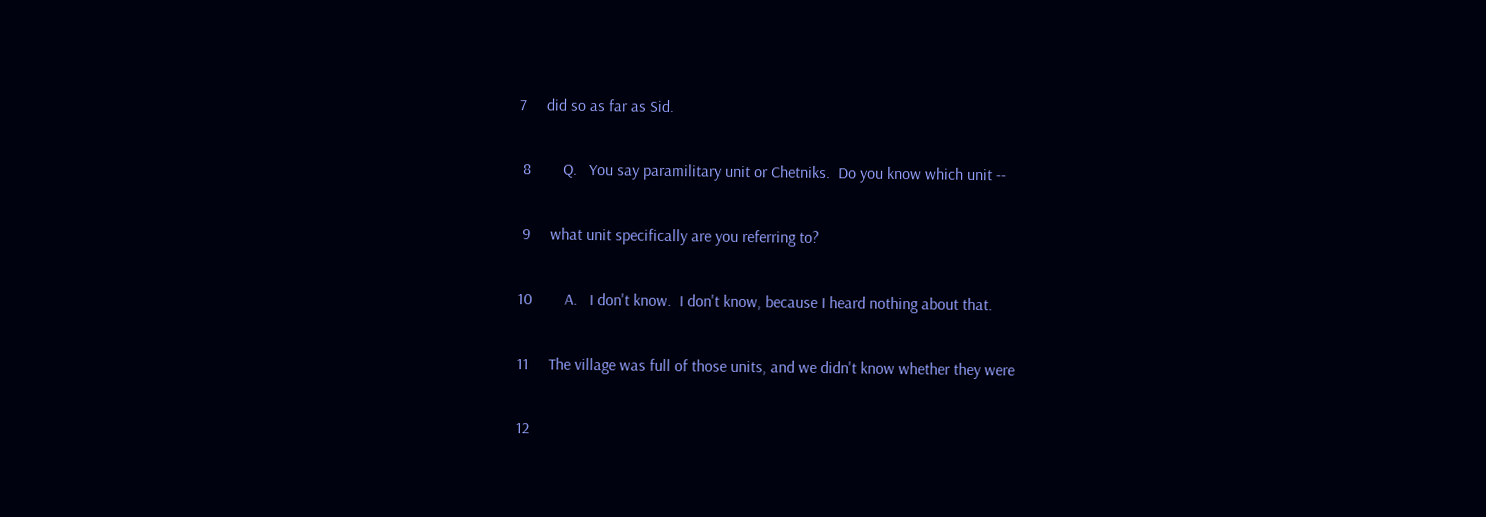7     did so as far as Sid.

 8        Q.   You say paramilitary unit or Chetniks.  Do you know which unit --

 9     what unit specifically are you referring to?

10        A.   I don't know.  I don't know, because I heard nothing about that.

11     The village was full of those units, and we didn't know whether they were

12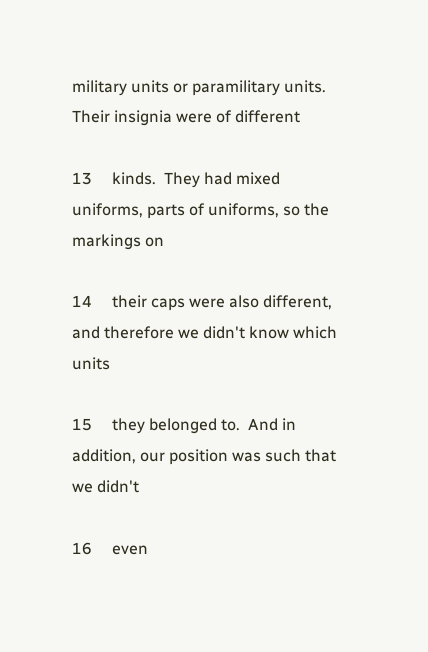military units or paramilitary units.  Their insignia were of different

13     kinds.  They had mixed uniforms, parts of uniforms, so the markings on

14     their caps were also different, and therefore we didn't know which units

15     they belonged to.  And in addition, our position was such that we didn't

16     even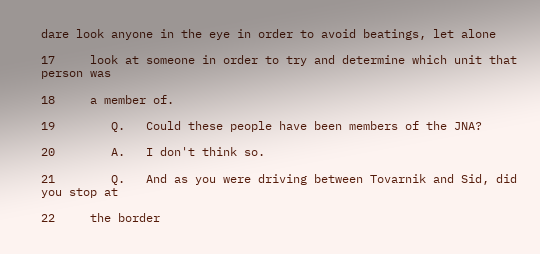dare look anyone in the eye in order to avoid beatings, let alone

17     look at someone in order to try and determine which unit that person was

18     a member of.

19        Q.   Could these people have been members of the JNA?

20        A.   I don't think so.

21        Q.   And as you were driving between Tovarnik and Sid, did you stop at

22     the border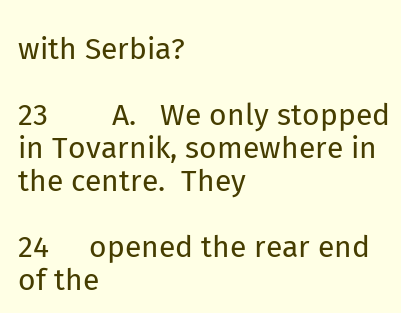with Serbia?

23        A.   We only stopped in Tovarnik, somewhere in the centre.  They

24     opened the rear end of the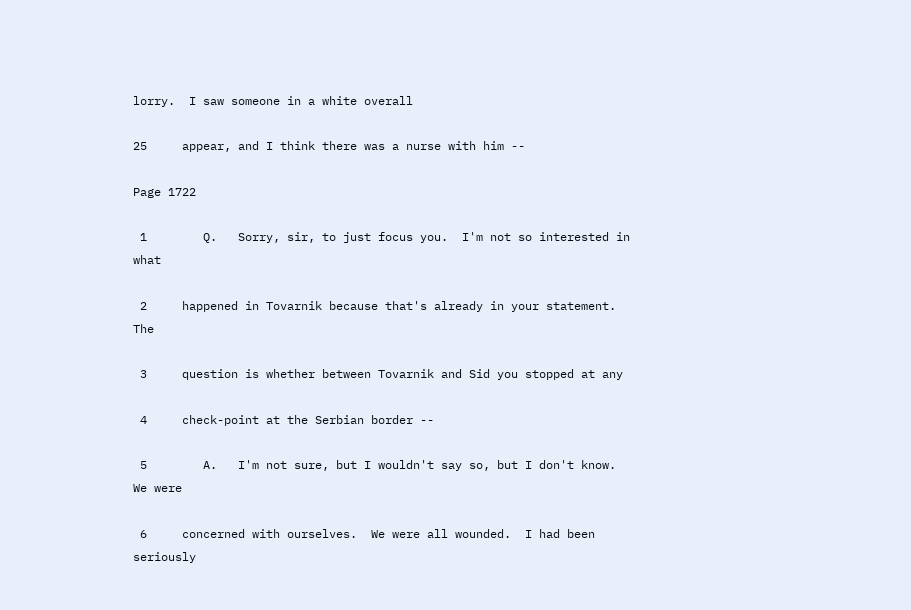lorry.  I saw someone in a white overall

25     appear, and I think there was a nurse with him --

Page 1722

 1        Q.   Sorry, sir, to just focus you.  I'm not so interested in what

 2     happened in Tovarnik because that's already in your statement.  The

 3     question is whether between Tovarnik and Sid you stopped at any

 4     check-point at the Serbian border --

 5        A.   I'm not sure, but I wouldn't say so, but I don't know.  We were

 6     concerned with ourselves.  We were all wounded.  I had been seriously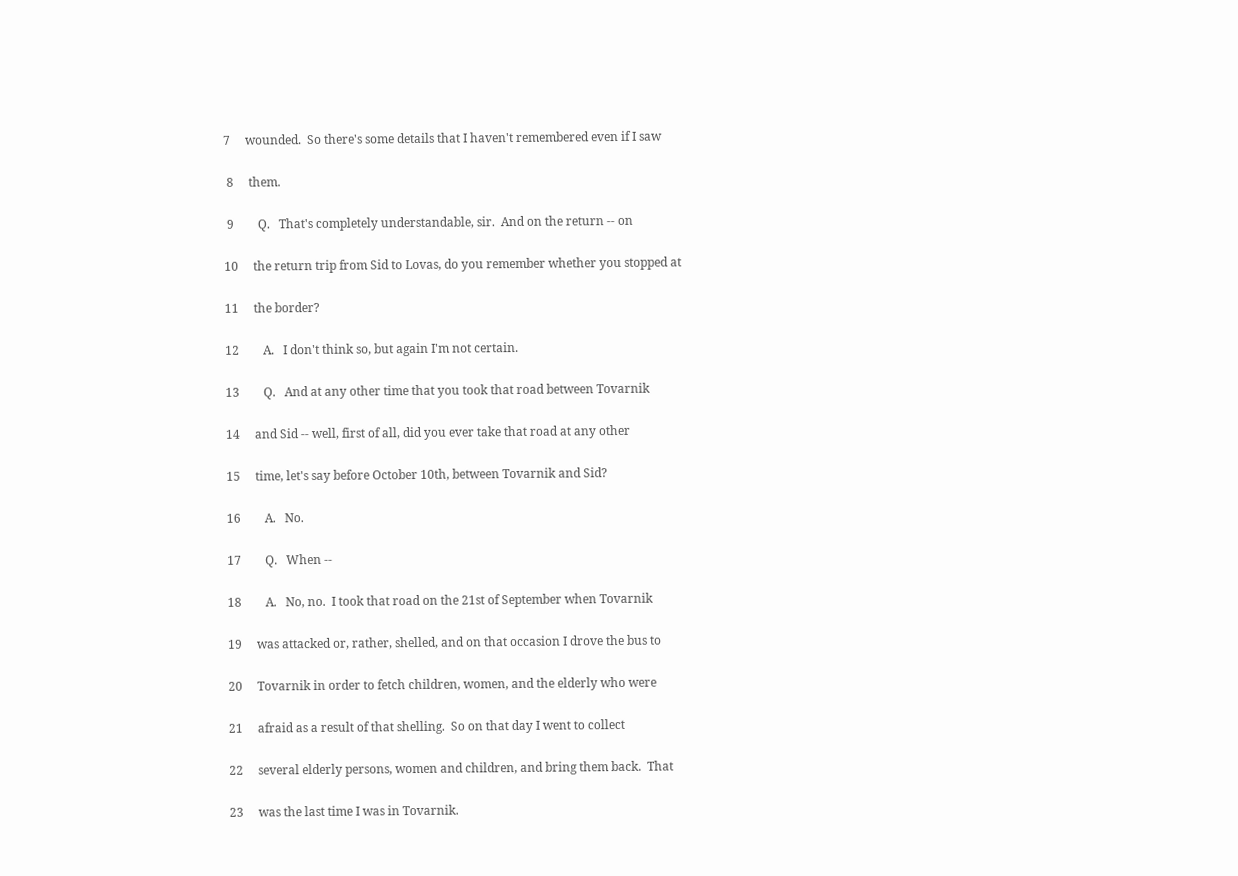7     wounded.  So there's some details that I haven't remembered even if I saw

 8     them.

 9        Q.   That's completely understandable, sir.  And on the return -- on

10     the return trip from Sid to Lovas, do you remember whether you stopped at

11     the border?

12        A.   I don't think so, but again I'm not certain.

13        Q.   And at any other time that you took that road between Tovarnik

14     and Sid -- well, first of all, did you ever take that road at any other

15     time, let's say before October 10th, between Tovarnik and Sid?

16        A.   No.

17        Q.   When --

18        A.   No, no.  I took that road on the 21st of September when Tovarnik

19     was attacked or, rather, shelled, and on that occasion I drove the bus to

20     Tovarnik in order to fetch children, women, and the elderly who were

21     afraid as a result of that shelling.  So on that day I went to collect

22     several elderly persons, women and children, and bring them back.  That

23     was the last time I was in Tovarnik.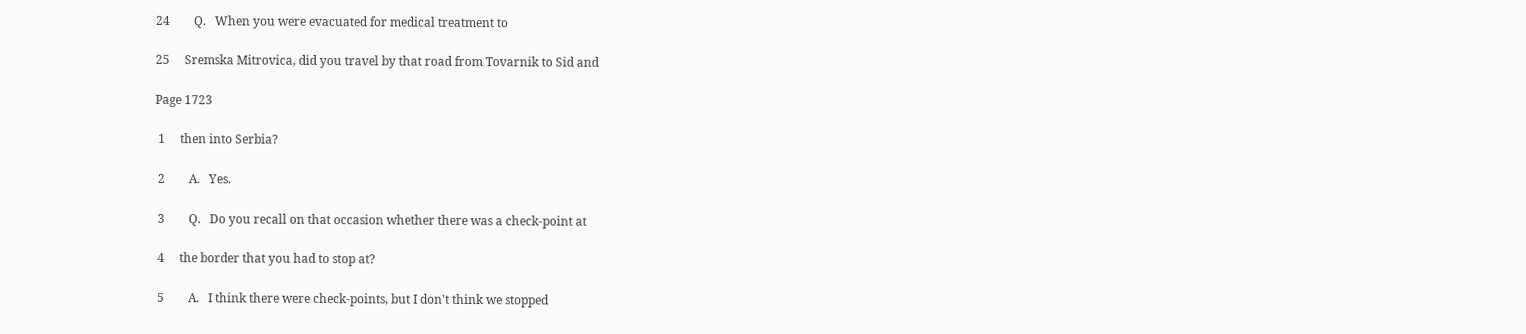24        Q.   When you were evacuated for medical treatment to

25     Sremska Mitrovica, did you travel by that road from Tovarnik to Sid and

Page 1723

 1     then into Serbia?

 2        A.   Yes.

 3        Q.   Do you recall on that occasion whether there was a check-point at

 4     the border that you had to stop at?

 5        A.   I think there were check-points, but I don't think we stopped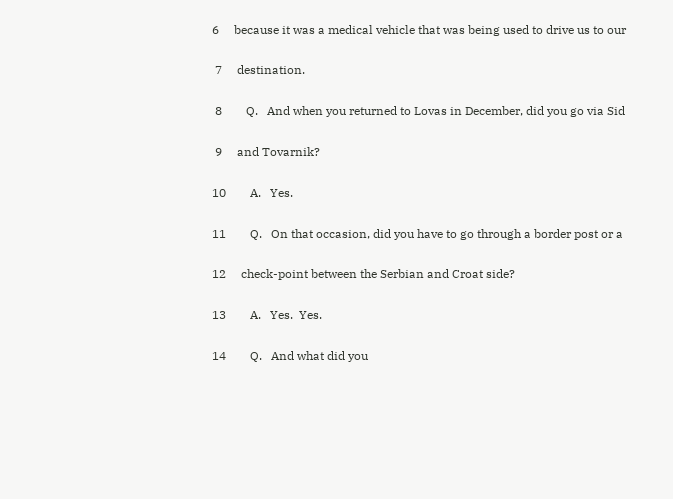6     because it was a medical vehicle that was being used to drive us to our

 7     destination.

 8        Q.   And when you returned to Lovas in December, did you go via Sid

 9     and Tovarnik?

10        A.   Yes.

11        Q.   On that occasion, did you have to go through a border post or a

12     check-point between the Serbian and Croat side?

13        A.   Yes.  Yes.

14        Q.   And what did you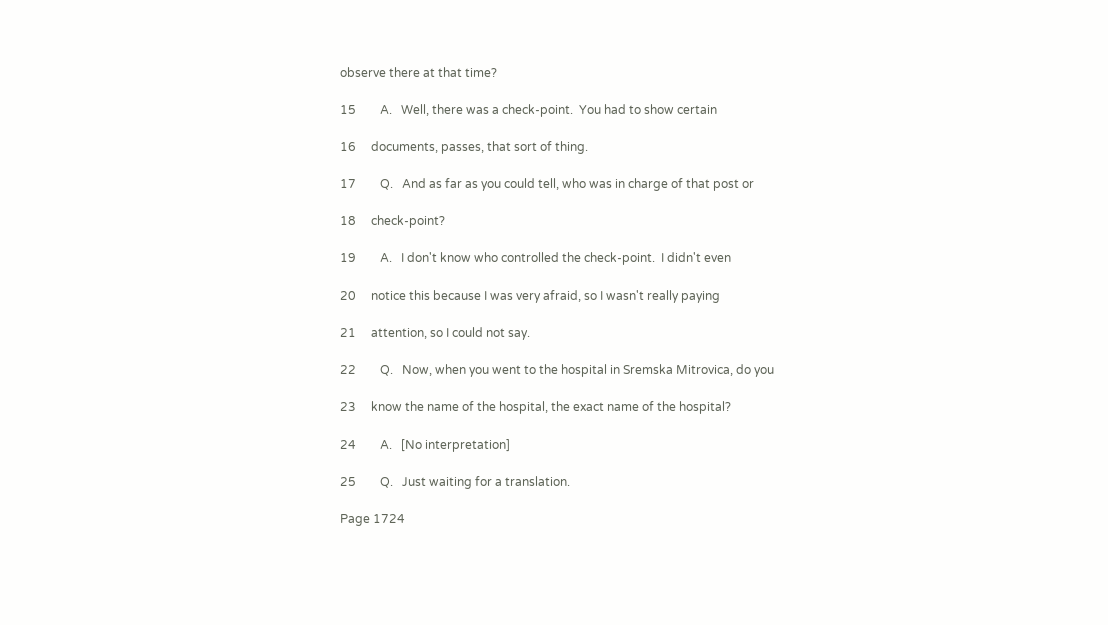observe there at that time?

15        A.   Well, there was a check-point.  You had to show certain

16     documents, passes, that sort of thing.

17        Q.   And as far as you could tell, who was in charge of that post or

18     check-point?

19        A.   I don't know who controlled the check-point.  I didn't even

20     notice this because I was very afraid, so I wasn't really paying

21     attention, so I could not say.

22        Q.   Now, when you went to the hospital in Sremska Mitrovica, do you

23     know the name of the hospital, the exact name of the hospital?

24        A.   [No interpretation]

25        Q.   Just waiting for a translation.

Page 1724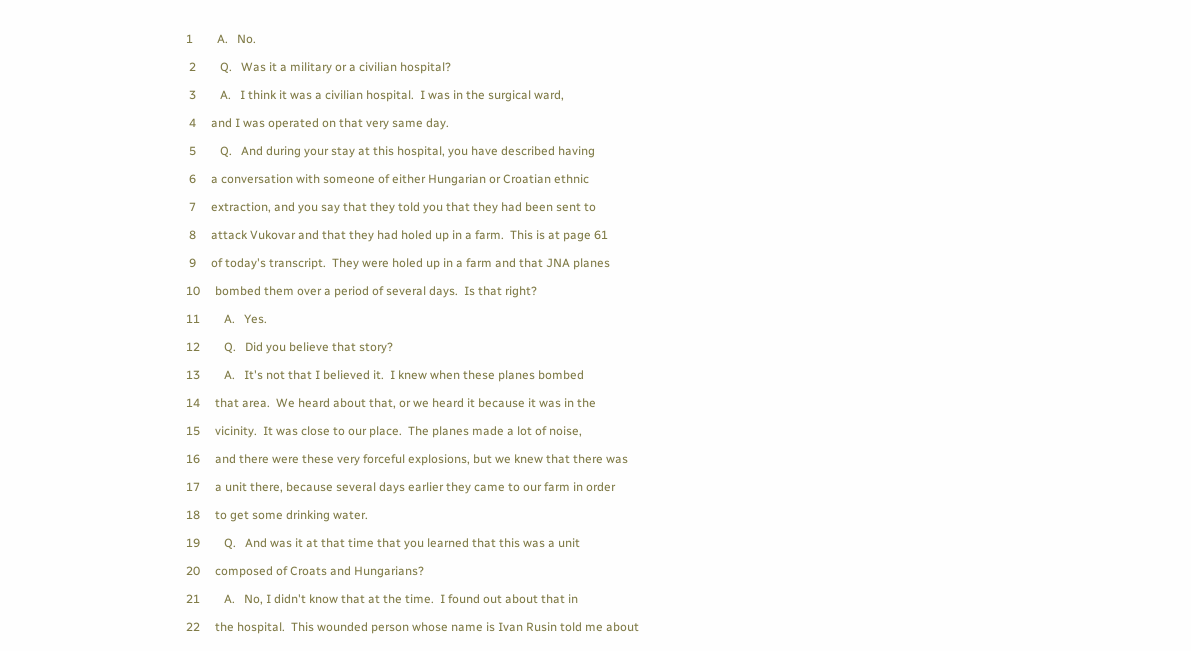1        A.   No.

 2        Q.   Was it a military or a civilian hospital?

 3        A.   I think it was a civilian hospital.  I was in the surgical ward,

 4     and I was operated on that very same day.

 5        Q.   And during your stay at this hospital, you have described having

 6     a conversation with someone of either Hungarian or Croatian ethnic

 7     extraction, and you say that they told you that they had been sent to

 8     attack Vukovar and that they had holed up in a farm.  This is at page 61

 9     of today's transcript.  They were holed up in a farm and that JNA planes

10     bombed them over a period of several days.  Is that right?

11        A.   Yes.

12        Q.   Did you believe that story?

13        A.   It's not that I believed it.  I knew when these planes bombed

14     that area.  We heard about that, or we heard it because it was in the

15     vicinity.  It was close to our place.  The planes made a lot of noise,

16     and there were these very forceful explosions, but we knew that there was

17     a unit there, because several days earlier they came to our farm in order

18     to get some drinking water.

19        Q.   And was it at that time that you learned that this was a unit

20     composed of Croats and Hungarians?

21        A.   No, I didn't know that at the time.  I found out about that in

22     the hospital.  This wounded person whose name is Ivan Rusin told me about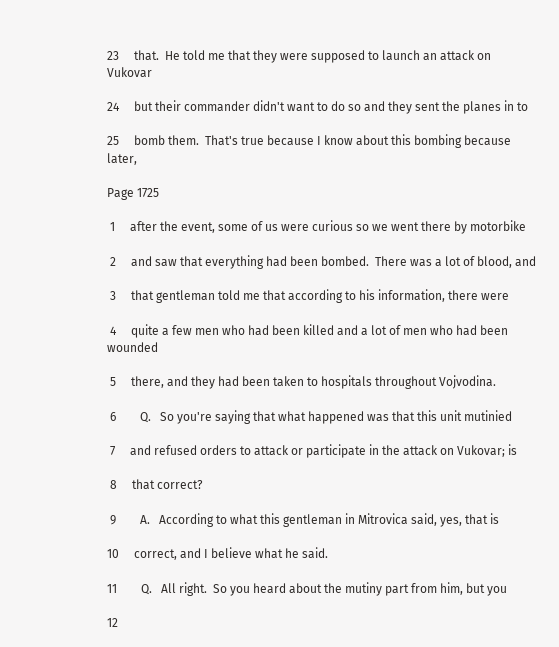23     that.  He told me that they were supposed to launch an attack on Vukovar

24     but their commander didn't want to do so and they sent the planes in to

25     bomb them.  That's true because I know about this bombing because later,

Page 1725

 1     after the event, some of us were curious so we went there by motorbike

 2     and saw that everything had been bombed.  There was a lot of blood, and

 3     that gentleman told me that according to his information, there were

 4     quite a few men who had been killed and a lot of men who had been wounded

 5     there, and they had been taken to hospitals throughout Vojvodina.

 6        Q.   So you're saying that what happened was that this unit mutinied

 7     and refused orders to attack or participate in the attack on Vukovar; is

 8     that correct?

 9        A.   According to what this gentleman in Mitrovica said, yes, that is

10     correct, and I believe what he said.

11        Q.   All right.  So you heard about the mutiny part from him, but you

12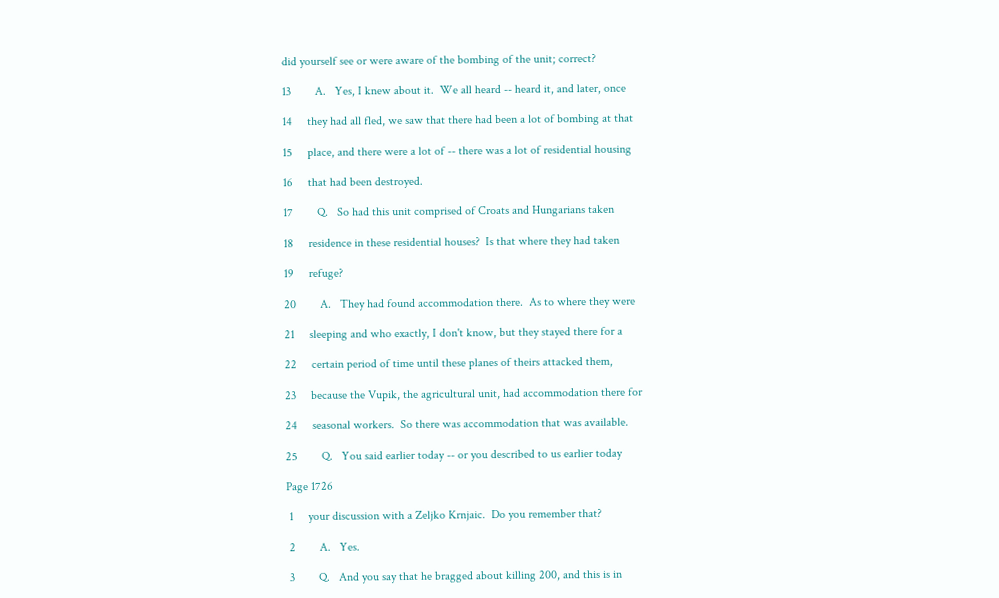did yourself see or were aware of the bombing of the unit; correct?

13        A.   Yes, I knew about it.  We all heard -- heard it, and later, once

14     they had all fled, we saw that there had been a lot of bombing at that

15     place, and there were a lot of -- there was a lot of residential housing

16     that had been destroyed.

17        Q.   So had this unit comprised of Croats and Hungarians taken

18     residence in these residential houses?  Is that where they had taken

19     refuge?

20        A.   They had found accommodation there.  As to where they were

21     sleeping and who exactly, I don't know, but they stayed there for a

22     certain period of time until these planes of theirs attacked them,

23     because the Vupik, the agricultural unit, had accommodation there for

24     seasonal workers.  So there was accommodation that was available.

25        Q.   You said earlier today -- or you described to us earlier today

Page 1726

 1     your discussion with a Zeljko Krnjaic.  Do you remember that?

 2        A.   Yes.

 3        Q.   And you say that he bragged about killing 200, and this is in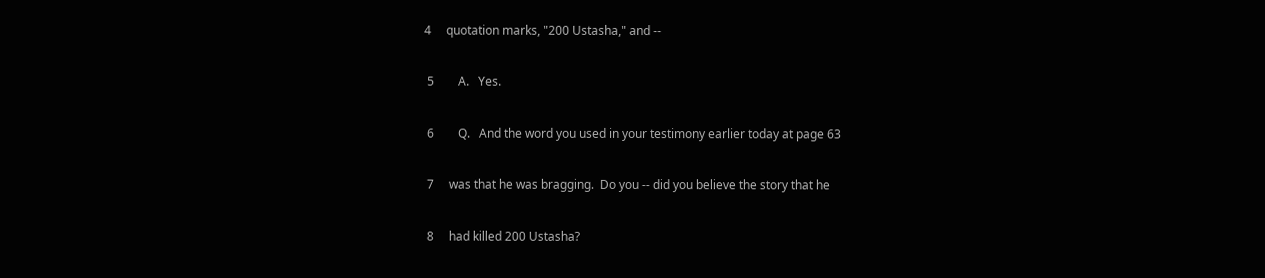4     quotation marks, "200 Ustasha," and --

 5        A.   Yes.

 6        Q.   And the word you used in your testimony earlier today at page 63

 7     was that he was bragging.  Do you -- did you believe the story that he

 8     had killed 200 Ustasha?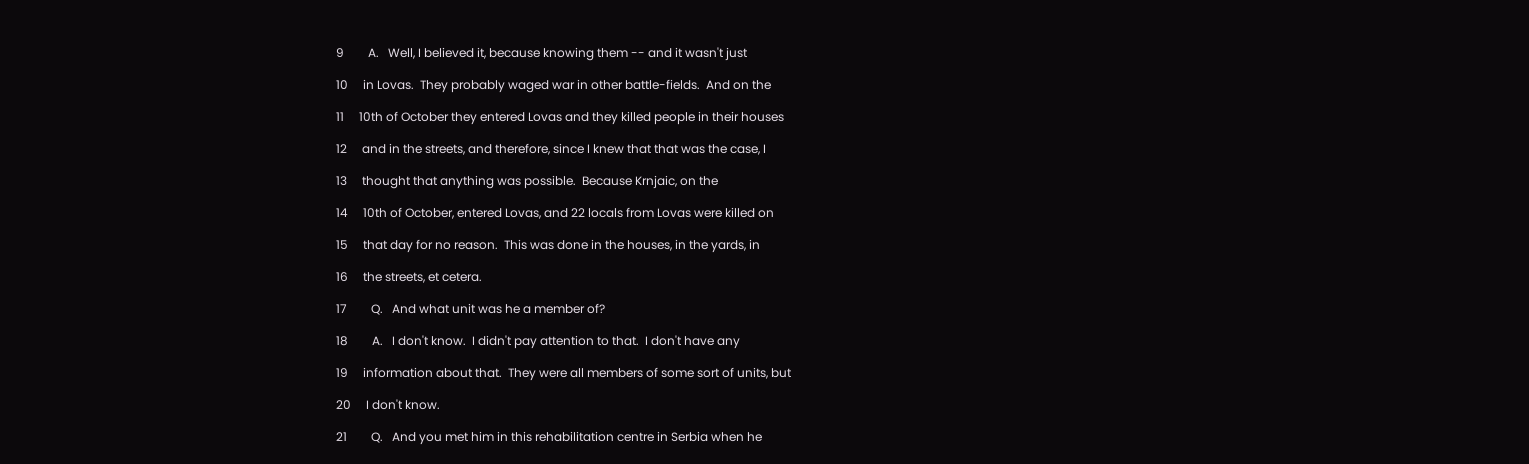9        A.   Well, I believed it, because knowing them -- and it wasn't just

10     in Lovas.  They probably waged war in other battle-fields.  And on the

11     10th of October they entered Lovas and they killed people in their houses

12     and in the streets, and therefore, since I knew that that was the case, I

13     thought that anything was possible.  Because Krnjaic, on the

14     10th of October, entered Lovas, and 22 locals from Lovas were killed on

15     that day for no reason.  This was done in the houses, in the yards, in

16     the streets, et cetera.

17        Q.   And what unit was he a member of?

18        A.   I don't know.  I didn't pay attention to that.  I don't have any

19     information about that.  They were all members of some sort of units, but

20     I don't know.

21        Q.   And you met him in this rehabilitation centre in Serbia when he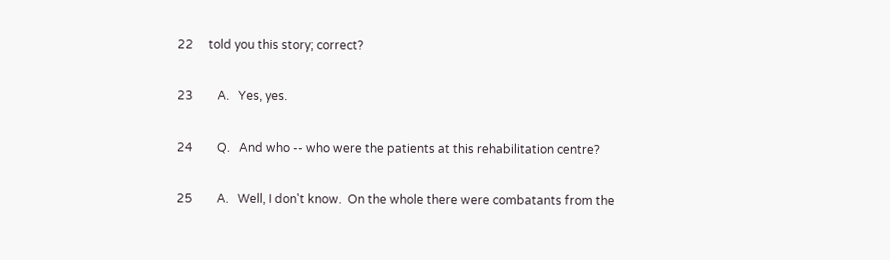22     told you this story; correct?

23        A.   Yes, yes.

24        Q.   And who -- who were the patients at this rehabilitation centre?

25        A.   Well, I don't know.  On the whole there were combatants from the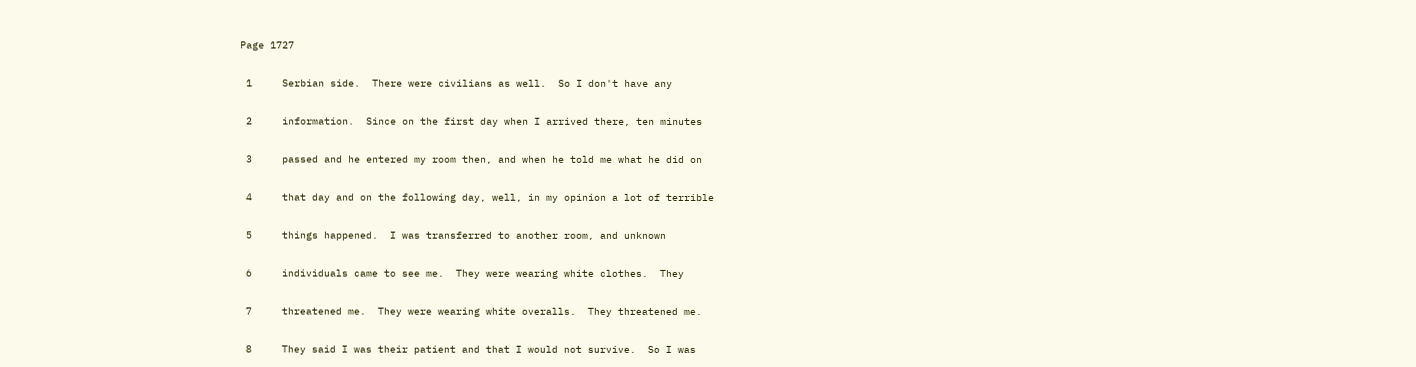Page 1727

 1     Serbian side.  There were civilians as well.  So I don't have any

 2     information.  Since on the first day when I arrived there, ten minutes

 3     passed and he entered my room then, and when he told me what he did on

 4     that day and on the following day, well, in my opinion a lot of terrible

 5     things happened.  I was transferred to another room, and unknown

 6     individuals came to see me.  They were wearing white clothes.  They

 7     threatened me.  They were wearing white overalls.  They threatened me.

 8     They said I was their patient and that I would not survive.  So I was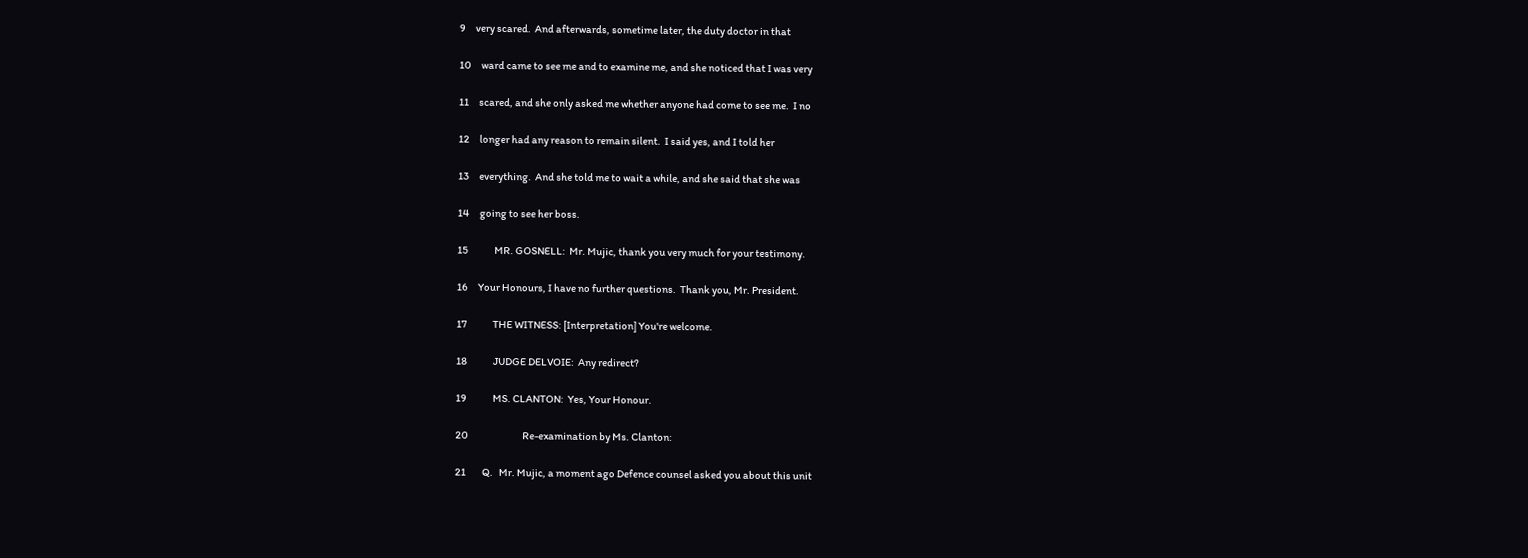9     very scared.  And afterwards, sometime later, the duty doctor in that

10     ward came to see me and to examine me, and she noticed that I was very

11     scared, and she only asked me whether anyone had come to see me.  I no

12     longer had any reason to remain silent.  I said yes, and I told her

13     everything.  And she told me to wait a while, and she said that she was

14     going to see her boss.

15             MR. GOSNELL:  Mr. Mujic, thank you very much for your testimony.

16     Your Honours, I have no further questions.  Thank you, Mr. President.

17             THE WITNESS: [Interpretation] You're welcome.

18             JUDGE DELVOIE:  Any redirect?

19             MS. CLANTON:  Yes, Your Honour.

20                           Re-examination by Ms. Clanton:

21        Q.   Mr. Mujic, a moment ago Defence counsel asked you about this unit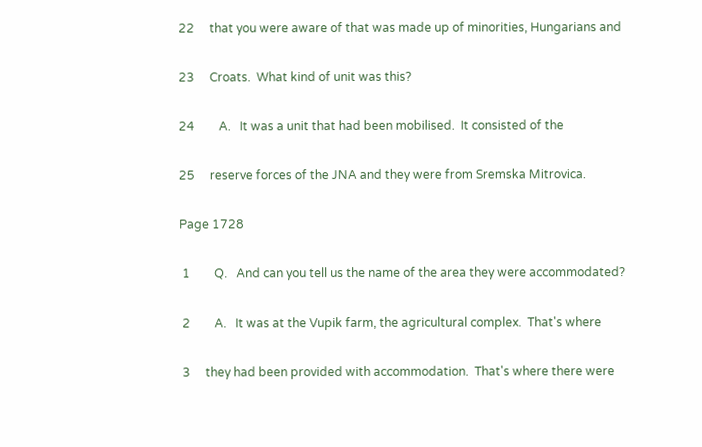22     that you were aware of that was made up of minorities, Hungarians and

23     Croats.  What kind of unit was this?

24        A.   It was a unit that had been mobilised.  It consisted of the

25     reserve forces of the JNA and they were from Sremska Mitrovica.

Page 1728

 1        Q.   And can you tell us the name of the area they were accommodated?

 2        A.   It was at the Vupik farm, the agricultural complex.  That's where

 3     they had been provided with accommodation.  That's where there were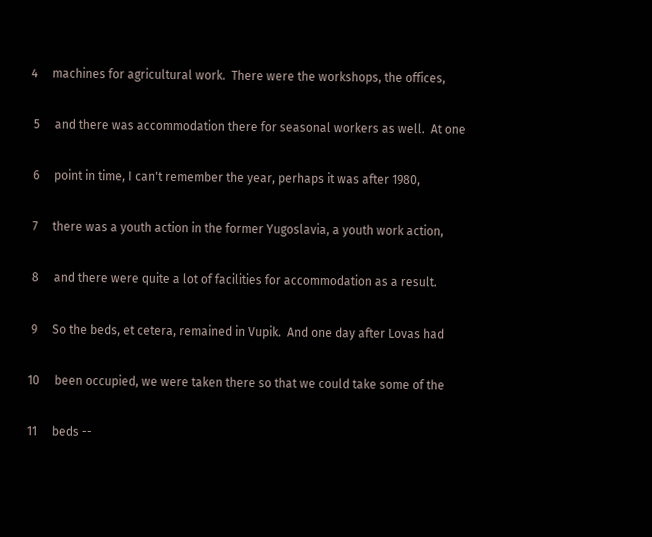4     machines for agricultural work.  There were the workshops, the offices,

 5     and there was accommodation there for seasonal workers as well.  At one

 6     point in time, I can't remember the year, perhaps it was after 1980,

 7     there was a youth action in the former Yugoslavia, a youth work action,

 8     and there were quite a lot of facilities for accommodation as a result.

 9     So the beds, et cetera, remained in Vupik.  And one day after Lovas had

10     been occupied, we were taken there so that we could take some of the

11     beds --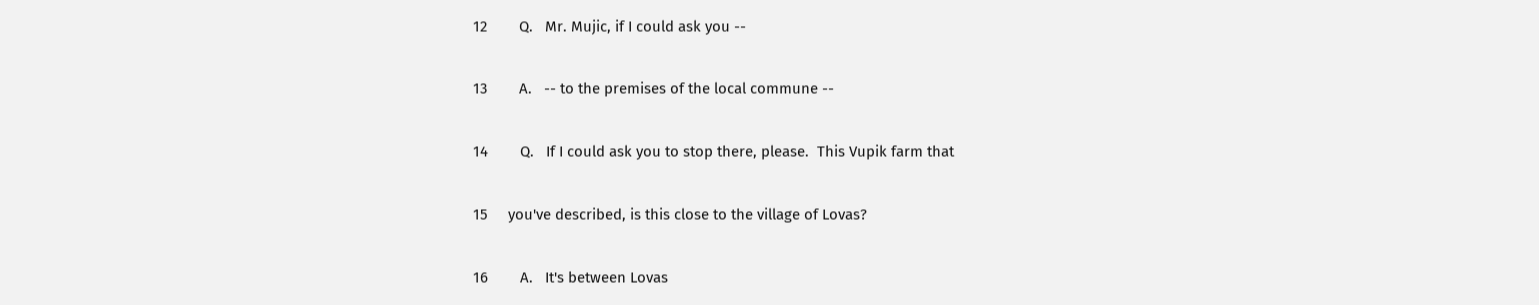12        Q.   Mr. Mujic, if I could ask you --

13        A.   -- to the premises of the local commune --

14        Q.   If I could ask you to stop there, please.  This Vupik farm that

15     you've described, is this close to the village of Lovas?

16        A.   It's between Lovas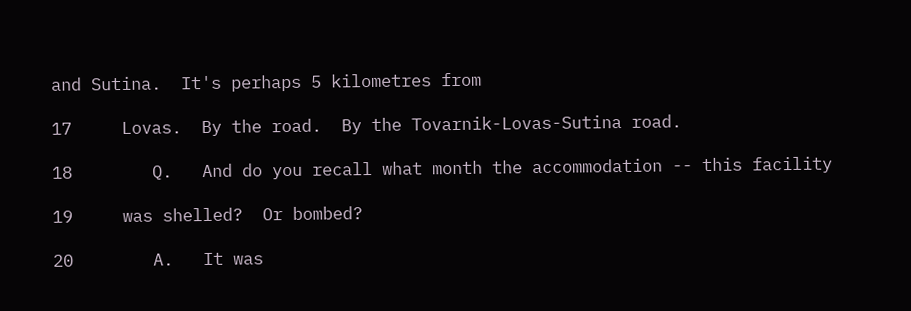and Sutina.  It's perhaps 5 kilometres from

17     Lovas.  By the road.  By the Tovarnik-Lovas-Sutina road.

18        Q.   And do you recall what month the accommodation -- this facility

19     was shelled?  Or bombed?

20        A.   It was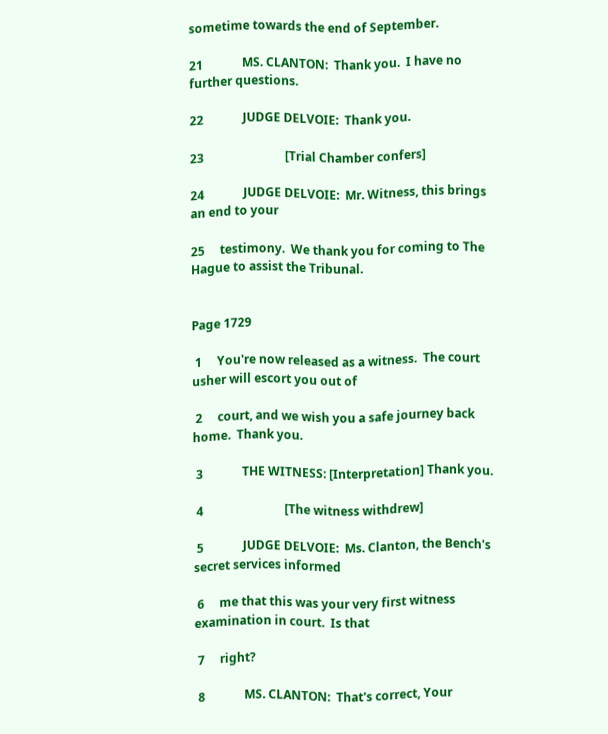sometime towards the end of September.

21             MS. CLANTON:  Thank you.  I have no further questions.

22             JUDGE DELVOIE:  Thank you.

23                           [Trial Chamber confers]

24             JUDGE DELVOIE:  Mr. Witness, this brings an end to your

25     testimony.  We thank you for coming to The Hague to assist the Tribunal.


Page 1729

 1     You're now released as a witness.  The court usher will escort you out of

 2     court, and we wish you a safe journey back home.  Thank you.

 3             THE WITNESS: [Interpretation] Thank you.

 4                           [The witness withdrew]

 5             JUDGE DELVOIE:  Ms. Clanton, the Bench's secret services informed

 6     me that this was your very first witness examination in court.  Is that

 7     right?

 8             MS. CLANTON:  That's correct, Your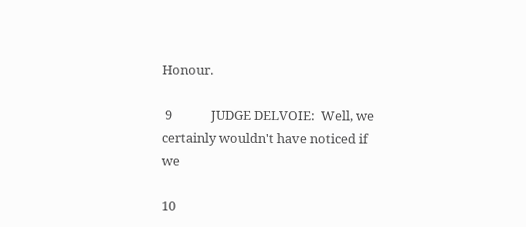Honour.

 9             JUDGE DELVOIE:  Well, we certainly wouldn't have noticed if we

10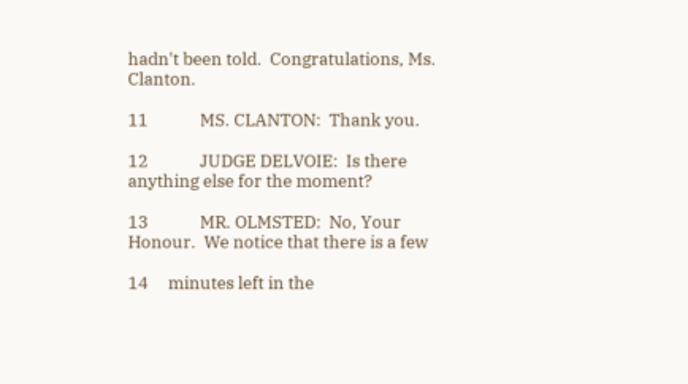hadn't been told.  Congratulations, Ms. Clanton.

11             MS. CLANTON:  Thank you.

12             JUDGE DELVOIE:  Is there anything else for the moment?

13             MR. OLMSTED:  No, Your Honour.  We notice that there is a few

14     minutes left in the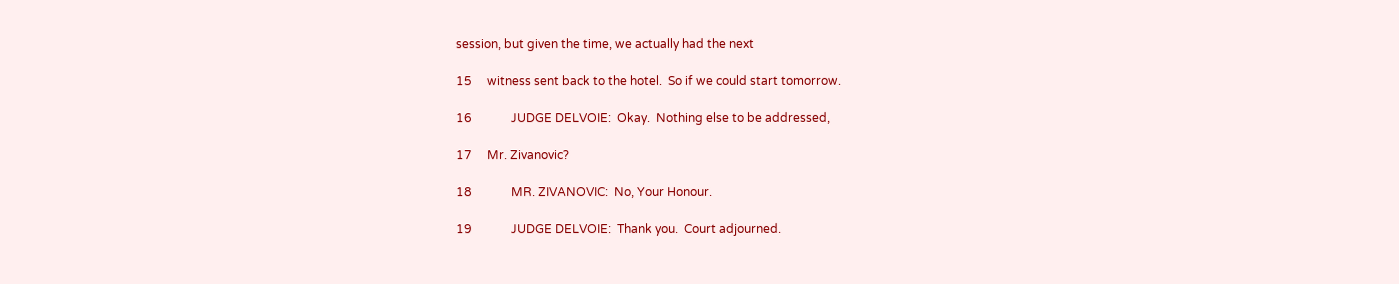session, but given the time, we actually had the next

15     witness sent back to the hotel.  So if we could start tomorrow.

16             JUDGE DELVOIE:  Okay.  Nothing else to be addressed,

17     Mr. Zivanovic?

18             MR. ZIVANOVIC:  No, Your Honour.

19             JUDGE DELVOIE:  Thank you.  Court adjourned.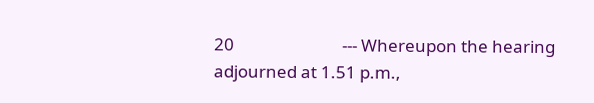20                           --- Whereupon the hearing adjourned at 1.51 p.m.,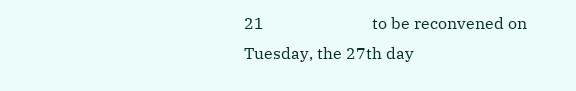21                           to be reconvened on Tuesday, the 27th day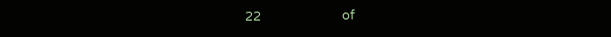22                           of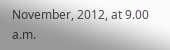November, 2012, at 9.00 a.m.